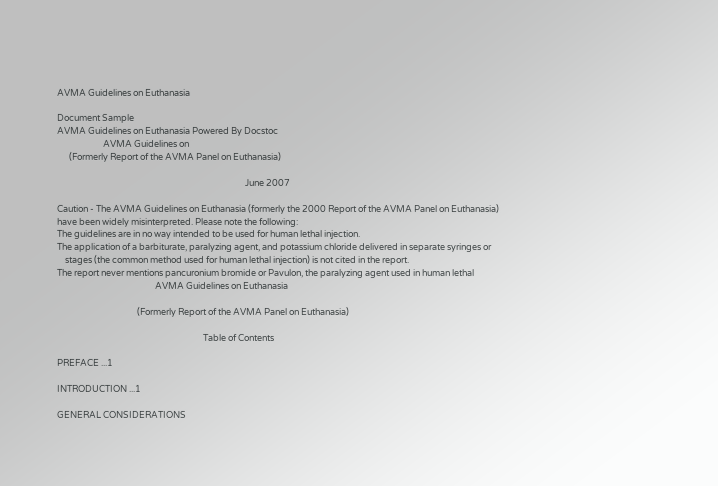AVMA Guidelines on Euthanasia

Document Sample
AVMA Guidelines on Euthanasia Powered By Docstoc
                       AVMA Guidelines on
      (Formerly Report of the AVMA Panel on Euthanasia)

                                                                                              June 2007

Caution - The AVMA Guidelines on Euthanasia (formerly the 2000 Report of the AVMA Panel on Euthanasia)
have been widely misinterpreted. Please note the following:
The guidelines are in no way intended to be used for human lethal injection.
The application of a barbiturate, paralyzing agent, and potassium chloride delivered in separate syringes or
    stages (the common method used for human lethal injection) is not cited in the report.
The report never mentions pancuronium bromide or Pavulon, the paralyzing agent used in human lethal
                                                 AVMA Guidelines on Euthanasia

                                        (Formerly Report of the AVMA Panel on Euthanasia)

                                                                         Table of Contents

PREFACE ...1

INTRODUCTION ...1

GENERAL CONSIDERATIONS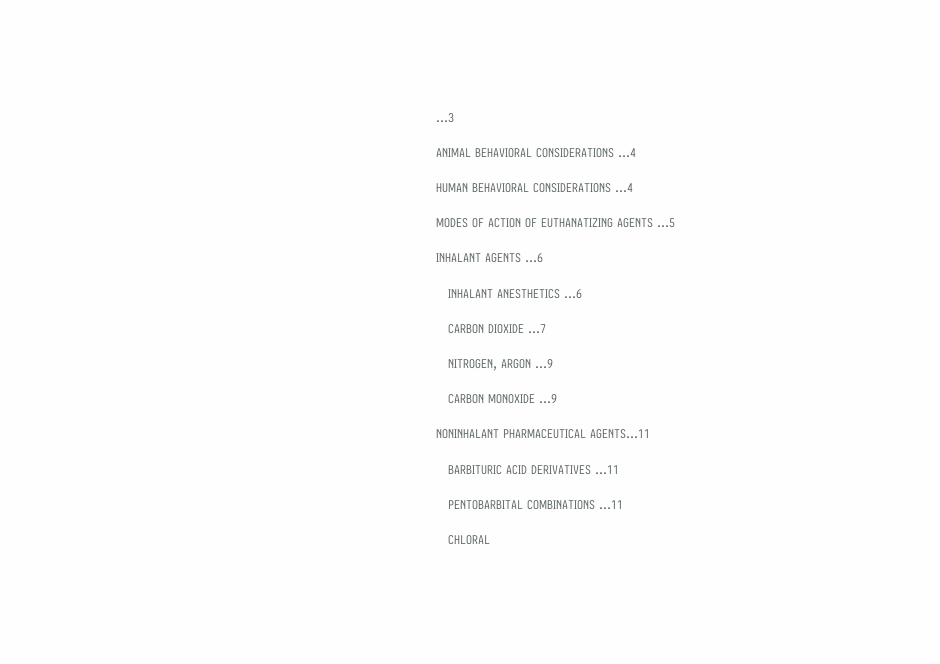...3

ANIMAL BEHAVIORAL CONSIDERATIONS ...4

HUMAN BEHAVIORAL CONSIDERATIONS ...4

MODES OF ACTION OF EUTHANATIZING AGENTS ...5

INHALANT AGENTS ...6

   INHALANT ANESTHETICS ...6

   CARBON DIOXIDE ...7

   NITROGEN, ARGON ...9

   CARBON MONOXIDE ...9

NONINHALANT PHARMACEUTICAL AGENTS...11

   BARBITURIC ACID DERIVATIVES ...11

   PENTOBARBITAL COMBINATIONS ...11

   CHLORAL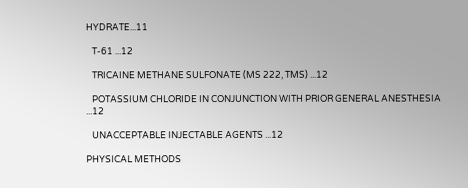HYDRATE...11

   T-61 ...12

   TRICAINE METHANE SULFONATE (MS 222, TMS) ...12

   POTASSIUM CHLORIDE IN CONJUNCTION WITH PRIOR GENERAL ANESTHESIA ...12

   UNACCEPTABLE INJECTABLE AGENTS ...12

PHYSICAL METHODS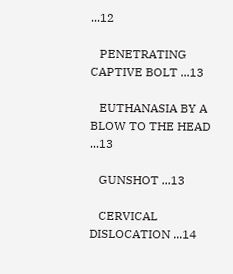...12

   PENETRATING CAPTIVE BOLT ...13

   EUTHANASIA BY A BLOW TO THE HEAD ...13

   GUNSHOT ...13

   CERVICAL DISLOCATION ...14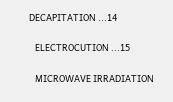DECAPITATION ...14

   ELECTROCUTION ...15

   MICROWAVE IRRADIATION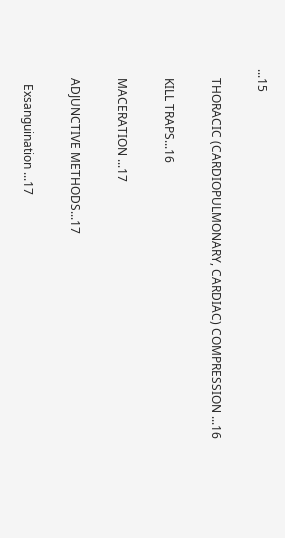...15

   THORACIC (CARDIOPULMONARY, CARDIAC) COMPRESSION ...16

   KILL TRAPS...16

   MACERATION ...17

   ADJUNCTIVE METHODS...17

     Exsanguination ...17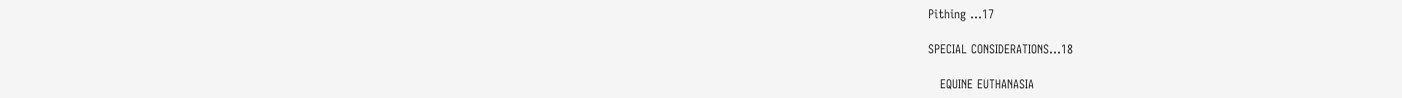Pithing ...17

SPECIAL CONSIDERATIONS...18

   EQUINE EUTHANASIA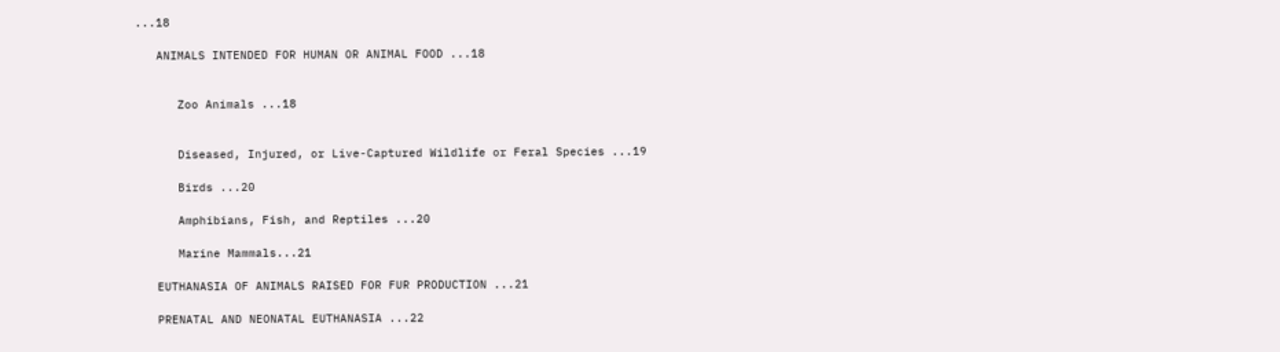...18

   ANIMALS INTENDED FOR HUMAN OR ANIMAL FOOD ...18


      Zoo Animals ...18


      Diseased, Injured, or Live-Captured Wildlife or Feral Species ...19

      Birds ...20

      Amphibians, Fish, and Reptiles ...20

      Marine Mammals...21

   EUTHANASIA OF ANIMALS RAISED FOR FUR PRODUCTION ...21

   PRENATAL AND NEONATAL EUTHANASIA ...22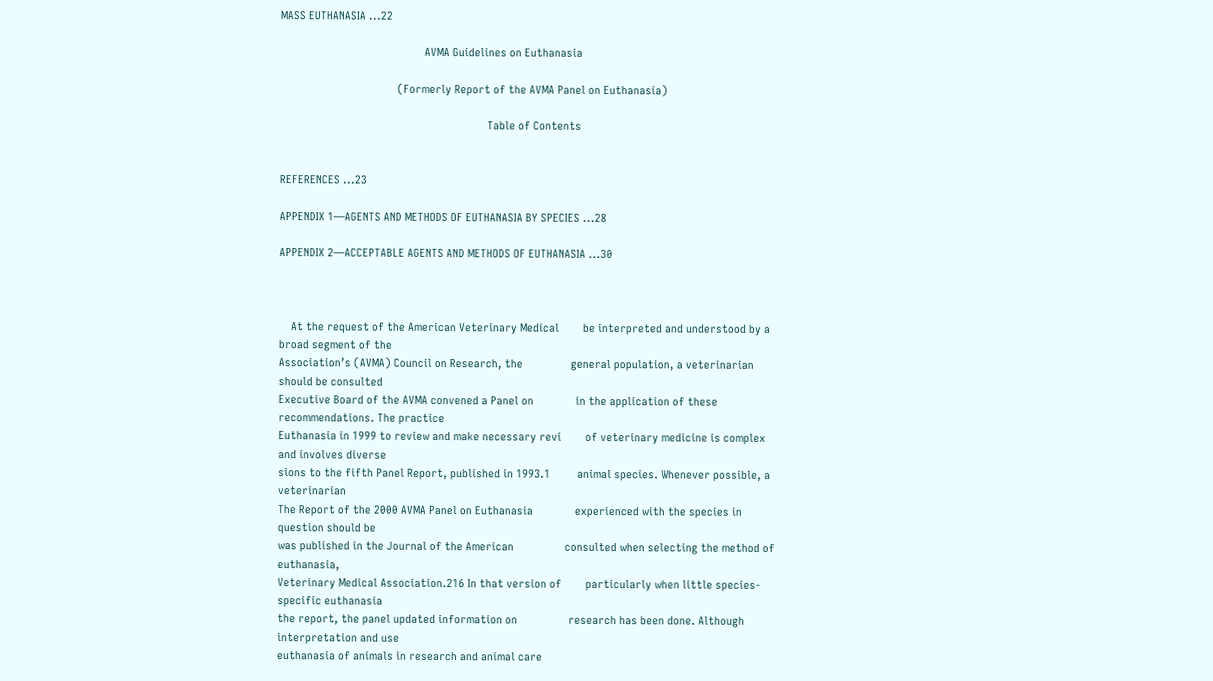MASS EUTHANASIA ...22

                                                AVMA Guidelines on Euthanasia

                                       (Formerly Report of the AVMA Panel on Euthanasia)

                                                                     Table of Contents


REFERENCES ...23

APPENDIX 1—AGENTS AND METHODS OF EUTHANASIA BY SPECIES ...28

APPENDIX 2—ACCEPTABLE AGENTS AND METHODS OF EUTHANASIA ...30



    At the request of the American Veterinary Medical        be interpreted and understood by a broad segment of the
Association’s (AVMA) Council on Research, the                general population, a veterinarian should be consulted
Executive Board of the AVMA convened a Panel on              in the application of these recommendations. The practice
Euthanasia in 1999 to review and make necessary revi        of veterinary medicine is complex and involves diverse
sions to the fifth Panel Report, published in 1993.1         animal species. Whenever possible, a veterinarian
The Report of the 2000 AVMA Panel on Euthanasia              experienced with the species in question should be
was published in the Journal of the American                 consulted when selecting the method of euthanasia,
Veterinary Medical Association.216 In that version of        particularly when little species-specific euthanasia
the report, the panel updated information on                 research has been done. Although interpretation and use
euthanasia of animals in research and animal care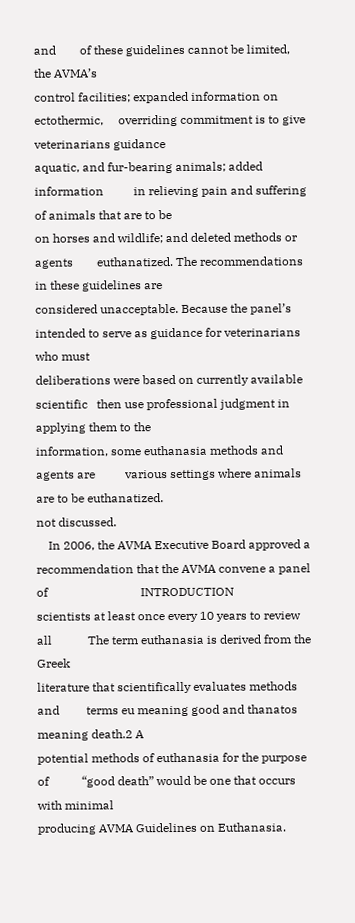and        of these guidelines cannot be limited, the AVMA’s
control facilities; expanded information on ectothermic,     overriding commitment is to give veterinarians guidance
aquatic, and fur-bearing animals; added information          in relieving pain and suffering of animals that are to be
on horses and wildlife; and deleted methods or agents        euthanatized. The recommendations in these guidelines are
considered unacceptable. Because the panel’s                 intended to serve as guidance for veterinarians who must
deliberations were based on currently available scientific   then use professional judgment in applying them to the
information, some euthanasia methods and agents are          various settings where animals are to be euthanatized.
not discussed.
    In 2006, the AVMA Executive Board approved a
recommendation that the AVMA convene a panel of                               INTRODUCTION
scientists at least once every 10 years to review all            The term euthanasia is derived from the Greek
literature that scientifically evaluates methods and         terms eu meaning good and thanatos meaning death.2 A
potential methods of euthanasia for the purpose of           “good death” would be one that occurs with minimal
producing AVMA Guidelines on Euthanasia.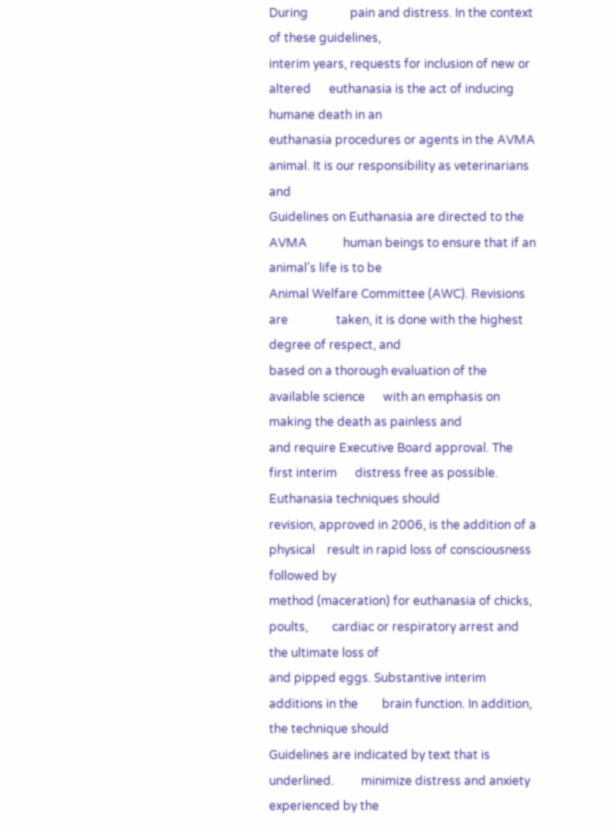During              pain and distress. In the context of these guidelines,
interim years, requests for inclusion of new or altered      euthanasia is the act of inducing humane death in an
euthanasia procedures or agents in the AVMA                  animal. It is our responsibility as veterinarians and
Guidelines on Euthanasia are directed to the AVMA            human beings to ensure that if an animal’s life is to be
Animal Welfare Committee (AWC). Revisions are                taken, it is done with the highest degree of respect, and
based on a thorough evaluation of the available science      with an emphasis on making the death as painless and
and require Executive Board approval. The first interim      distress free as possible. Euthanasia techniques should
revision, approved in 2006, is the addition of a physical    result in rapid loss of consciousness followed by
method (maceration) for euthanasia of chicks, poults,        cardiac or respiratory arrest and the ultimate loss of
and pipped eggs. Substantive interim additions in the        brain function. In addition, the technique should
Guidelines are indicated by text that is underlined.         minimize distress and anxiety experienced by the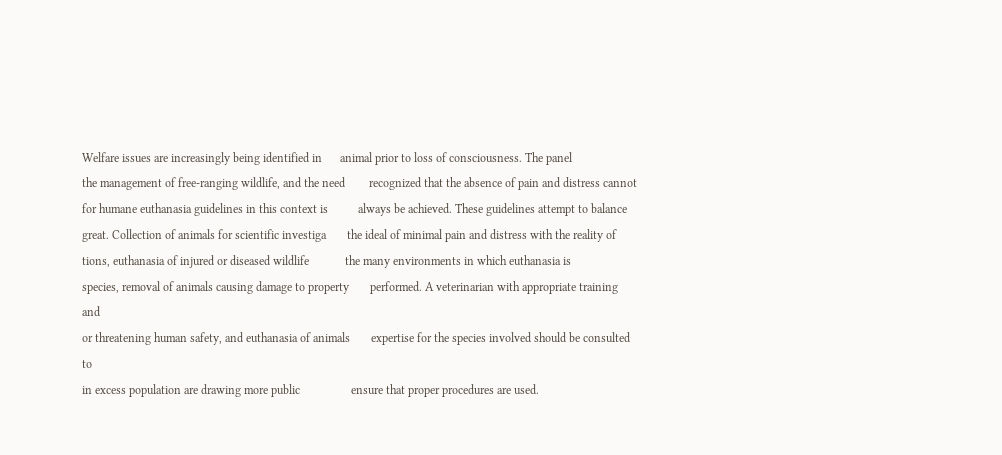Welfare issues are increasingly being identified in      animal prior to loss of consciousness. The panel
the management of free-ranging wildlife, and the need        recognized that the absence of pain and distress cannot
for humane euthanasia guidelines in this context is          always be achieved. These guidelines attempt to balance
great. Collection of animals for scientific investiga       the ideal of minimal pain and distress with the reality of
tions, euthanasia of injured or diseased wildlife            the many environments in which euthanasia is
species, removal of animals causing damage to property       performed. A veterinarian with appropriate training and
or threatening human safety, and euthanasia of animals       expertise for the species involved should be consulted to
in excess population are drawing more public                 ensure that proper procedures are used.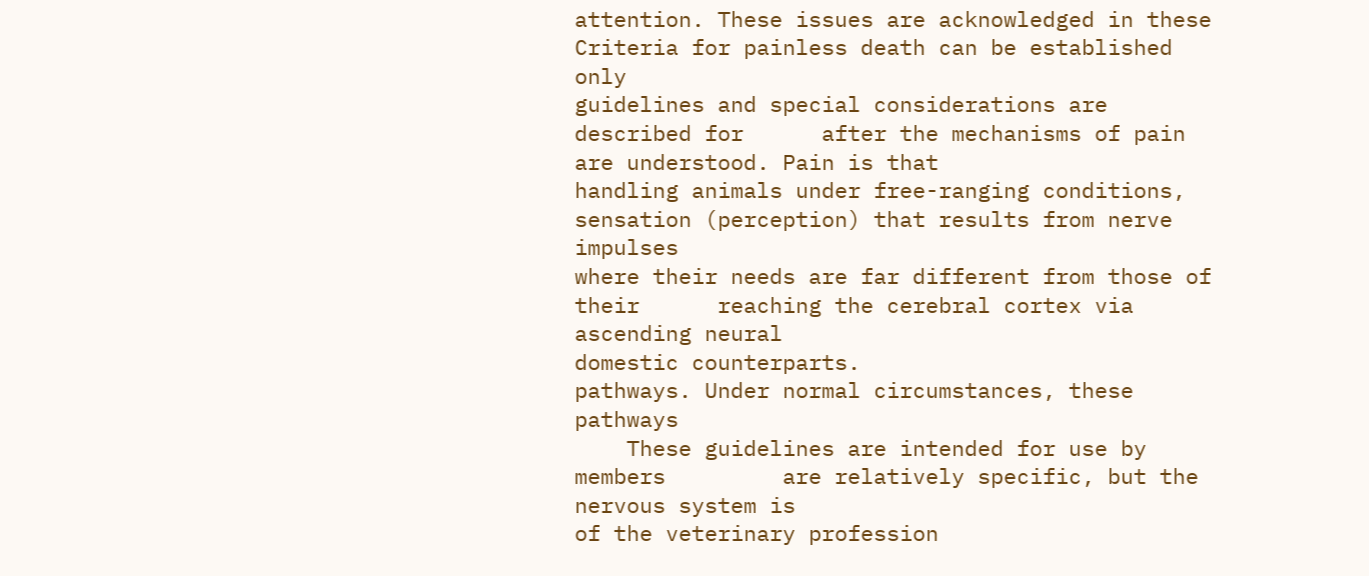attention. These issues are acknowledged in these                Criteria for painless death can be established only
guidelines and special considerations are described for      after the mechanisms of pain are understood. Pain is that
handling animals under free-ranging conditions,              sensation (perception) that results from nerve impulses
where their needs are far different from those of their      reaching the cerebral cortex via ascending neural
domestic counterparts.                                       pathways. Under normal circumstances, these pathways
    These guidelines are intended for use by members         are relatively specific, but the nervous system is
of the veterinary profession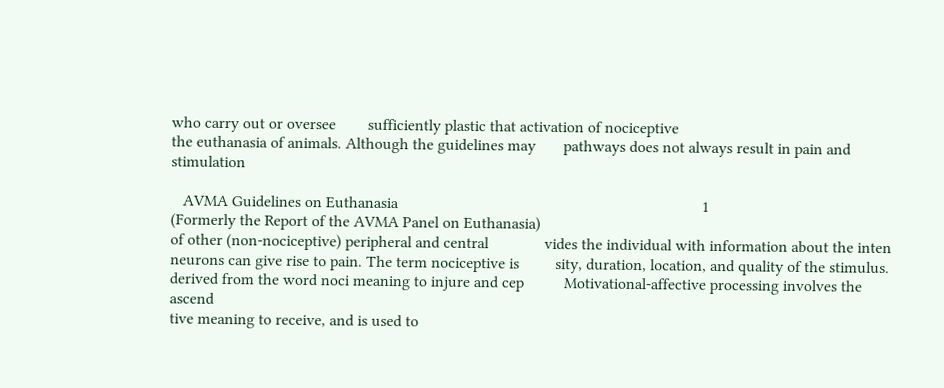who carry out or oversee        sufficiently plastic that activation of nociceptive
the euthanasia of animals. Although the guidelines may       pathways does not always result in pain and stimulation

   AVMA Guidelines on Euthanasia                                                                            1
(Formerly the Report of the AVMA Panel on Euthanasia)
of other (non-nociceptive) peripheral and central              vides the individual with information about the inten
neurons can give rise to pain. The term nociceptive is         sity, duration, location, and quality of the stimulus.
derived from the word noci meaning to injure and cep          Motivational-affective processing involves the ascend
tive meaning to receive, and is used to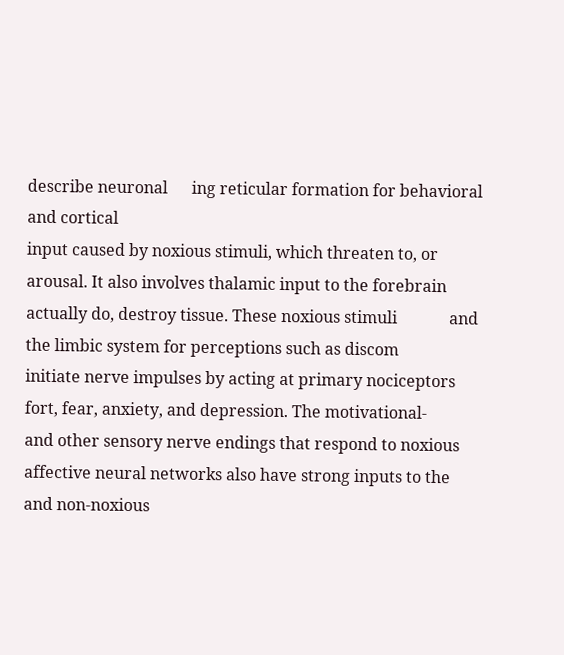describe neuronal      ing reticular formation for behavioral and cortical
input caused by noxious stimuli, which threaten to, or         arousal. It also involves thalamic input to the forebrain
actually do, destroy tissue. These noxious stimuli             and the limbic system for perceptions such as discom
initiate nerve impulses by acting at primary nociceptors       fort, fear, anxiety, and depression. The motivational-
and other sensory nerve endings that respond to noxious        affective neural networks also have strong inputs to the
and non-noxious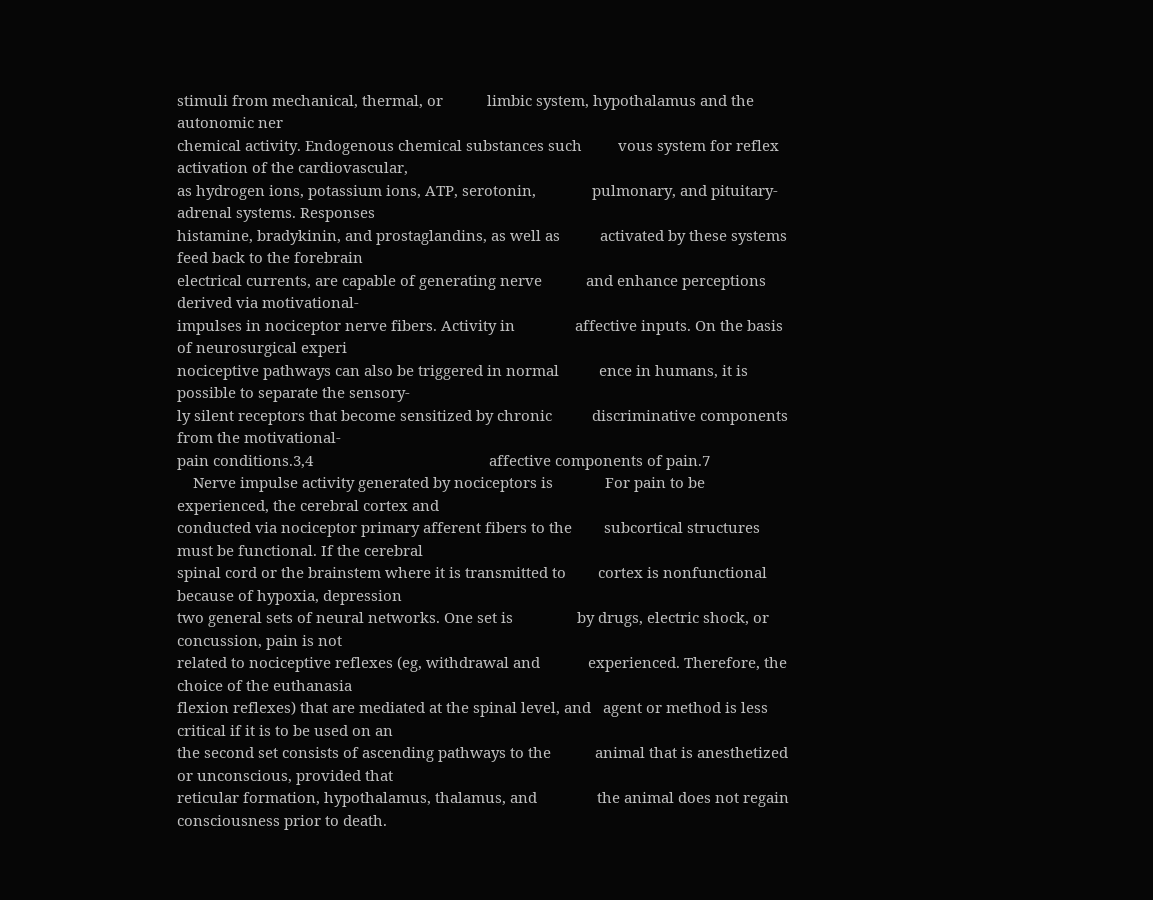stimuli from mechanical, thermal, or           limbic system, hypothalamus and the autonomic ner
chemical activity. Endogenous chemical substances such         vous system for reflex activation of the cardiovascular,
as hydrogen ions, potassium ions, ATP, serotonin,              pulmonary, and pituitary-adrenal systems. Responses
histamine, bradykinin, and prostaglandins, as well as          activated by these systems feed back to the forebrain
electrical currents, are capable of generating nerve           and enhance perceptions derived via motivational-
impulses in nociceptor nerve fibers. Activity in               affective inputs. On the basis of neurosurgical experi
nociceptive pathways can also be triggered in normal          ence in humans, it is possible to separate the sensory-
ly silent receptors that become sensitized by chronic          discriminative components from the motivational-
pain conditions.3,4                                            affective components of pain.7
    Nerve impulse activity generated by nociceptors is             For pain to be experienced, the cerebral cortex and
conducted via nociceptor primary afferent fibers to the        subcortical structures must be functional. If the cerebral
spinal cord or the brainstem where it is transmitted to        cortex is nonfunctional because of hypoxia, depression
two general sets of neural networks. One set is                by drugs, electric shock, or concussion, pain is not
related to nociceptive reflexes (eg, withdrawal and            experienced. Therefore, the choice of the euthanasia
flexion reflexes) that are mediated at the spinal level, and   agent or method is less critical if it is to be used on an
the second set consists of ascending pathways to the           animal that is anesthetized or unconscious, provided that
reticular formation, hypothalamus, thalamus, and               the animal does not regain consciousness prior to death.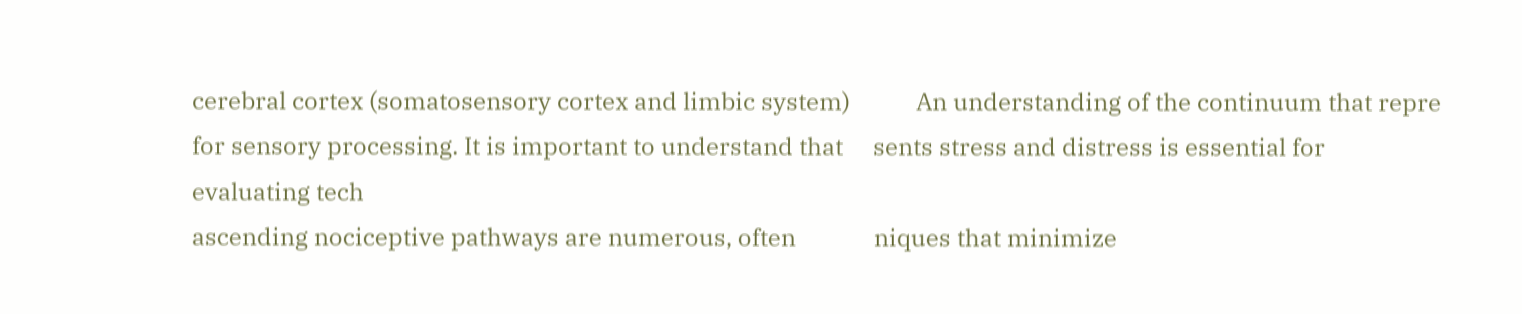cerebral cortex (somatosensory cortex and limbic system)           An understanding of the continuum that repre
for sensory processing. It is important to understand that     sents stress and distress is essential for evaluating tech
ascending nociceptive pathways are numerous, often             niques that minimize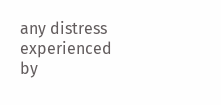any distress experienced by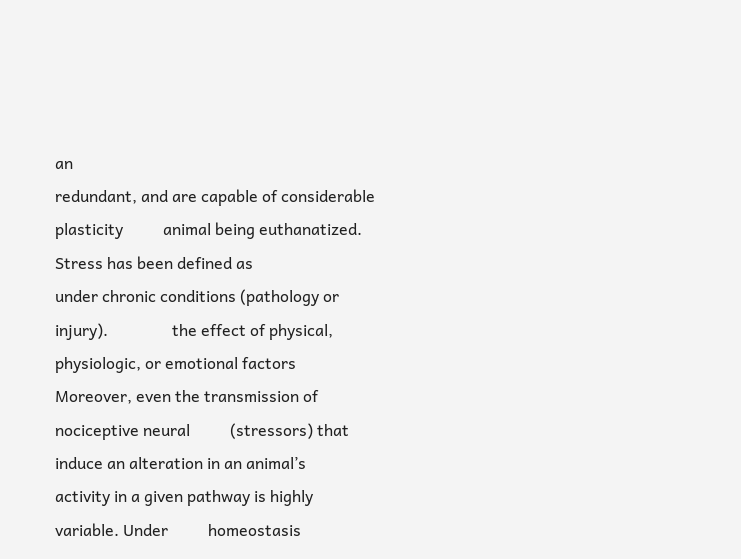an
redundant, and are capable of considerable plasticity          animal being euthanatized. Stress has been defined as
under chronic conditions (pathology or injury).                the effect of physical, physiologic, or emotional factors
Moreover, even the transmission of nociceptive neural          (stressors) that induce an alteration in an animal’s
activity in a given pathway is highly variable. Under          homeostasis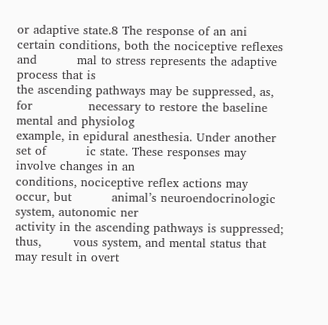or adaptive state.8 The response of an ani
certain conditions, both the nociceptive reflexes and          mal to stress represents the adaptive process that is
the ascending pathways may be suppressed, as, for              necessary to restore the baseline mental and physiolog
example, in epidural anesthesia. Under another set of          ic state. These responses may involve changes in an
conditions, nociceptive reflex actions may occur, but          animal’s neuroendocrinologic system, autonomic ner
activity in the ascending pathways is suppressed; thus,        vous system, and mental status that may result in overt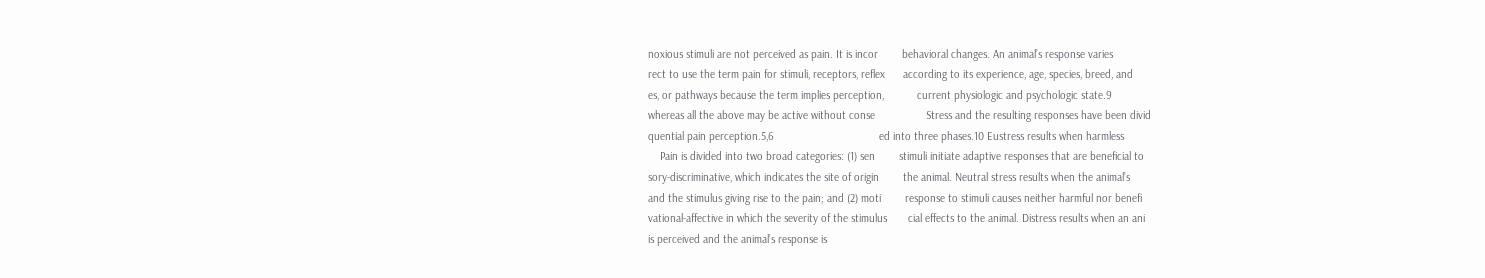noxious stimuli are not perceived as pain. It is incor        behavioral changes. An animal’s response varies
rect to use the term pain for stimuli, receptors, reflex      according to its experience, age, species, breed, and
es, or pathways because the term implies perception,           current physiologic and psychologic state.9
whereas all the above may be active without conse                 Stress and the resulting responses have been divid
quential pain perception.5,6                                   ed into three phases.10 Eustress results when harmless
    Pain is divided into two broad categories: (1) sen        stimuli initiate adaptive responses that are beneficial to
sory-discriminative, which indicates the site of origin        the animal. Neutral stress results when the animal’s
and the stimulus giving rise to the pain; and (2) moti        response to stimuli causes neither harmful nor benefi
vational-affective in which the severity of the stimulus       cial effects to the animal. Distress results when an ani
is perceived and the animal’s response is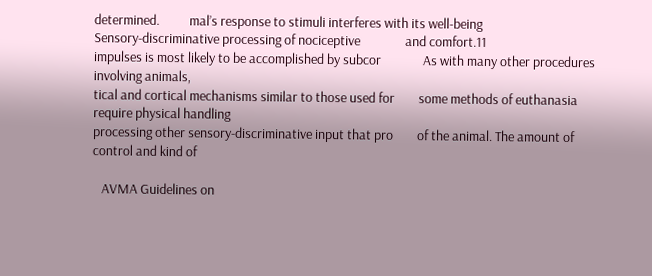determined.          mal’s response to stimuli interferes with its well-being
Sensory-discriminative processing of nociceptive               and comfort.11
impulses is most likely to be accomplished by subcor              As with many other procedures involving animals,
tical and cortical mechanisms similar to those used for        some methods of euthanasia require physical handling
processing other sensory-discriminative input that pro        of the animal. The amount of control and kind of

   AVMA Guidelines on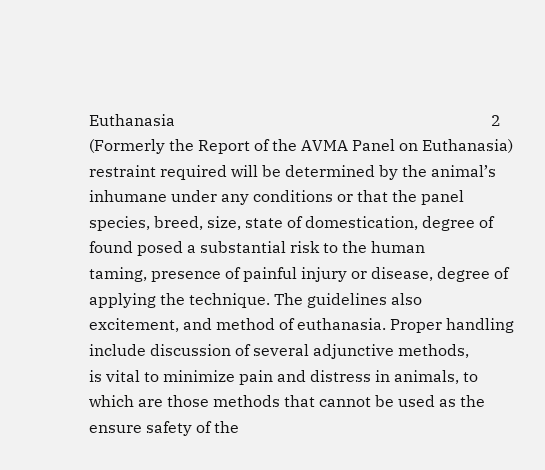Euthanasia                                                                               2
(Formerly the Report of the AVMA Panel on Euthanasia)
restraint required will be determined by the animal’s      inhumane under any conditions or that the panel
species, breed, size, state of domestication, degree of    found posed a substantial risk to the human
taming, presence of painful injury or disease, degree of   applying the technique. The guidelines also
excitement, and method of euthanasia. Proper handling      include discussion of several adjunctive methods,
is vital to minimize pain and distress in animals, to      which are those methods that cannot be used as the
ensure safety of the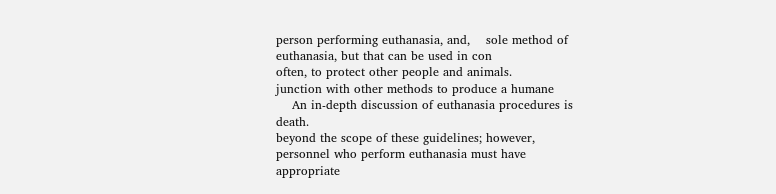person performing euthanasia, and,    sole method of euthanasia, but that can be used in con
often, to protect other people and animals.                junction with other methods to produce a humane
    An in-depth discussion of euthanasia procedures is     death.
beyond the scope of these guidelines; however,
personnel who perform euthanasia must have
appropriate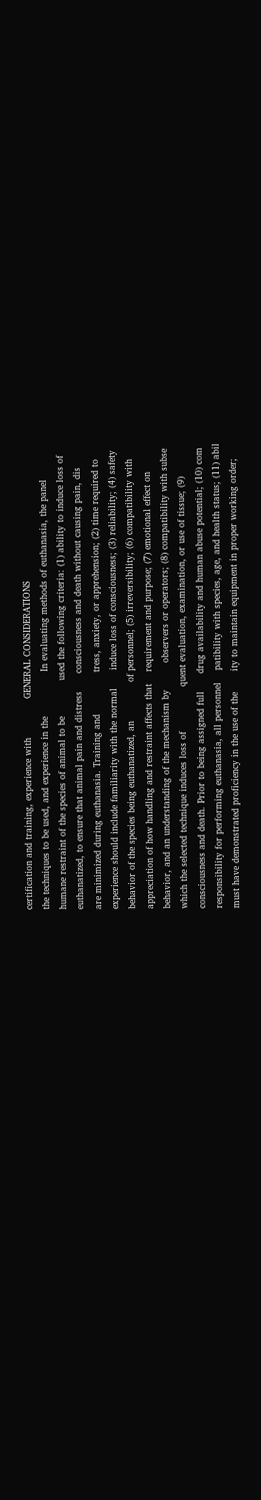certification and training, experience with             GENERAL CONSIDERATIONS
the techniques to be used, and experience in the               In evaluating methods of euthanasia, the panel
humane restraint of the species of animal to be            used the following criteria: (1) ability to induce loss of
euthanatized, to ensure that animal pain and distress      consciousness and death without causing pain, dis
are minimized during euthanasia. Training and              tress, anxiety, or apprehension; (2) time required to
experience should include familiarity with the normal      induce loss of consciousness; (3) reliability; (4) safety
behavior of the species being euthanatized, an             of personnel; (5) irreversibility; (6) compatibility with
appreciation of how handling and restraint affects that    requirement and purpose; (7) emotional effect on
behavior, and an understanding of the mechanism by         observers or operators; (8) compatibility with subse
which the selected technique induces loss of               quent evaluation, examination, or use of tissue; (9)
consciousness and death. Prior to being assigned full      drug availability and human abuse potential; (10) com
responsibility for performing euthanasia, all personnel    patibility with species, age, and health status; (11) abil
must have demonstrated proficiency in the use of the       ity to maintain equipment in proper working order;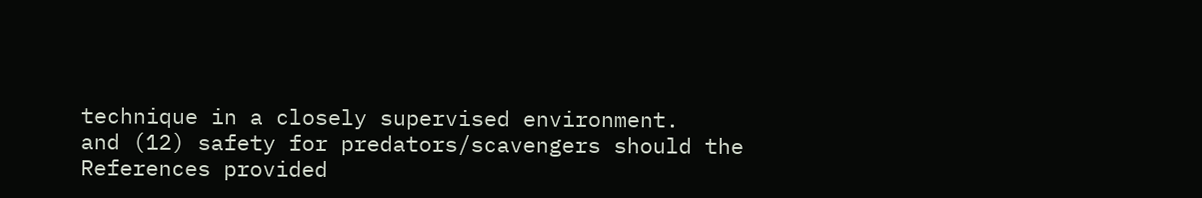technique in a closely supervised environment.             and (12) safety for predators/scavengers should the
References provided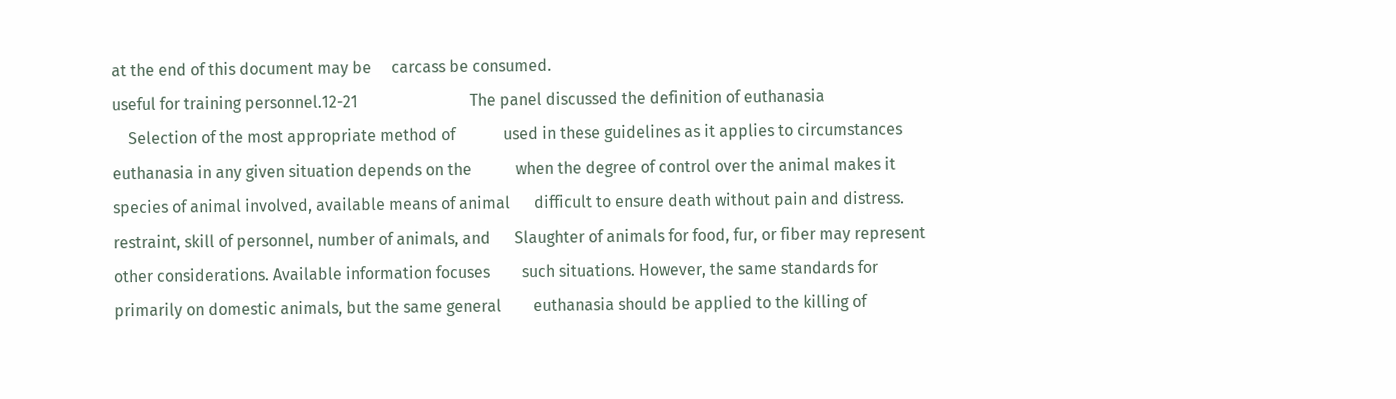at the end of this document may be     carcass be consumed.
useful for training personnel.12-21                            The panel discussed the definition of euthanasia
    Selection of the most appropriate method of            used in these guidelines as it applies to circumstances
euthanasia in any given situation depends on the           when the degree of control over the animal makes it
species of animal involved, available means of animal      difficult to ensure death without pain and distress.
restraint, skill of personnel, number of animals, and      Slaughter of animals for food, fur, or fiber may represent
other considerations. Available information focuses        such situations. However, the same standards for
primarily on domestic animals, but the same general        euthanasia should be applied to the killing of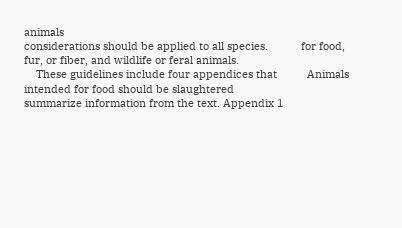animals
considerations should be applied to all species.           for food, fur, or fiber, and wildlife or feral animals.
    These guidelines include four appendices that          Animals intended for food should be slaughtered
summarize information from the text. Appendix 1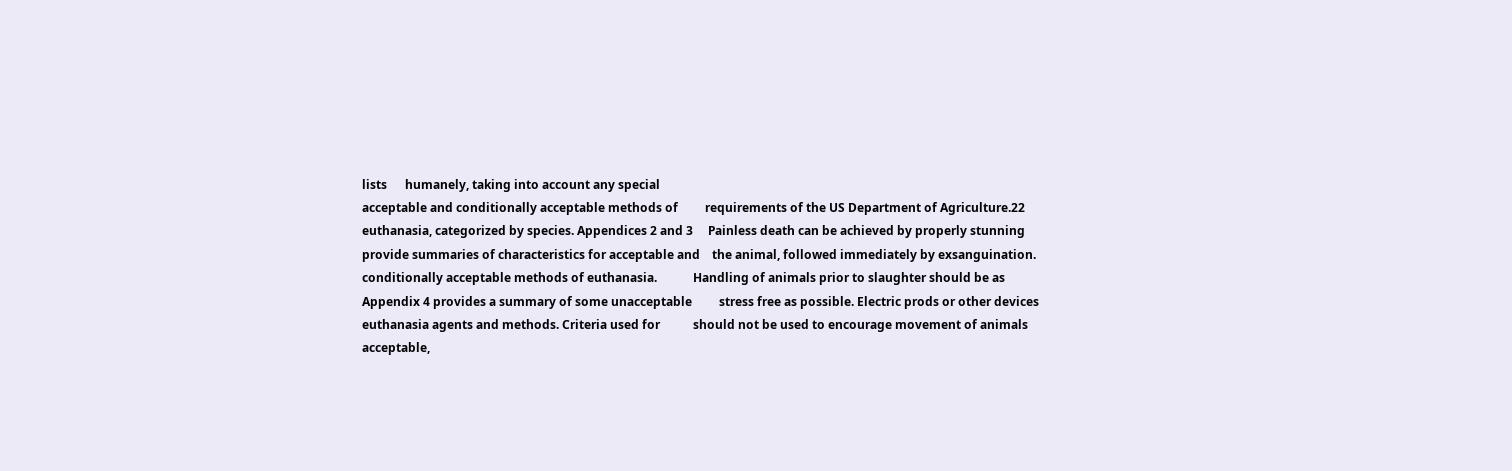lists      humanely, taking into account any special
acceptable and conditionally acceptable methods of         requirements of the US Department of Agriculture.22
euthanasia, categorized by species. Appendices 2 and 3     Painless death can be achieved by properly stunning
provide summaries of characteristics for acceptable and    the animal, followed immediately by exsanguination.
conditionally acceptable methods of euthanasia.            Handling of animals prior to slaughter should be as
Appendix 4 provides a summary of some unacceptable         stress free as possible. Electric prods or other devices
euthanasia agents and methods. Criteria used for           should not be used to encourage movement of animals
acceptable,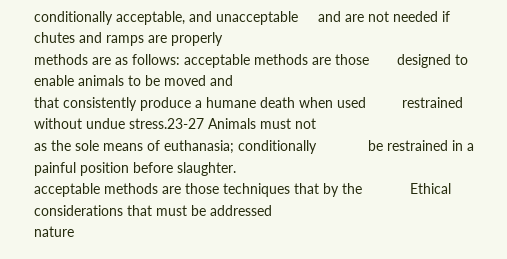conditionally acceptable, and unacceptable     and are not needed if chutes and ramps are properly
methods are as follows: acceptable methods are those       designed to enable animals to be moved and
that consistently produce a humane death when used         restrained without undue stress.23-27 Animals must not
as the sole means of euthanasia; conditionally             be restrained in a painful position before slaughter.
acceptable methods are those techniques that by the            Ethical considerations that must be addressed
nature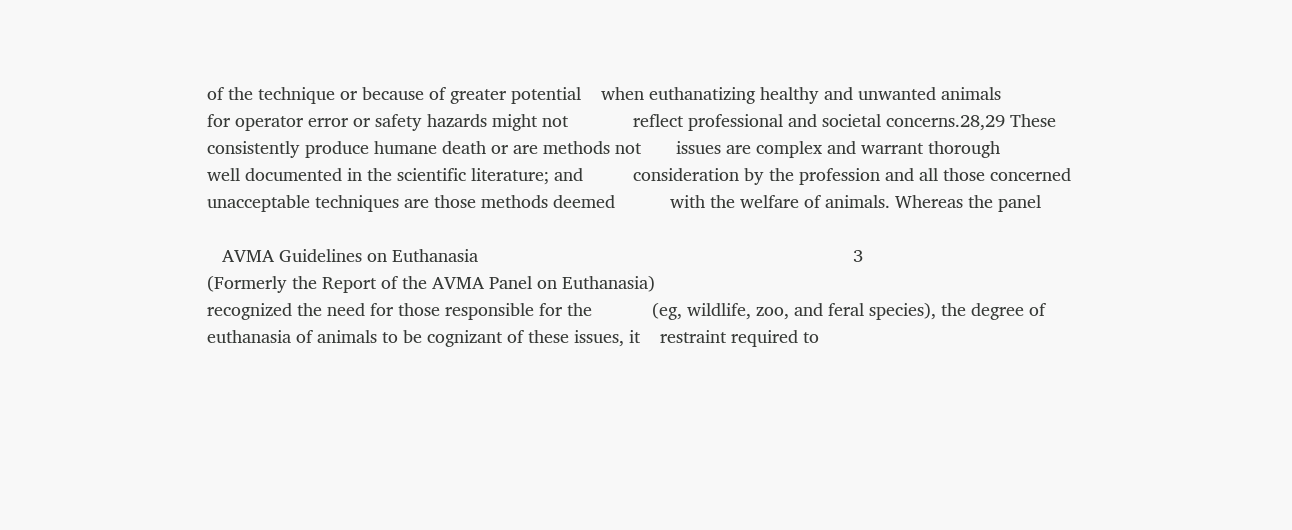of the technique or because of greater potential    when euthanatizing healthy and unwanted animals
for operator error or safety hazards might not             reflect professional and societal concerns.28,29 These
consistently produce humane death or are methods not       issues are complex and warrant thorough
well documented in the scientific literature; and          consideration by the profession and all those concerned
unacceptable techniques are those methods deemed           with the welfare of animals. Whereas the panel

   AVMA Guidelines on Euthanasia                                                                           3
(Formerly the Report of the AVMA Panel on Euthanasia)
recognized the need for those responsible for the            (eg, wildlife, zoo, and feral species), the degree of
euthanasia of animals to be cognizant of these issues, it    restraint required to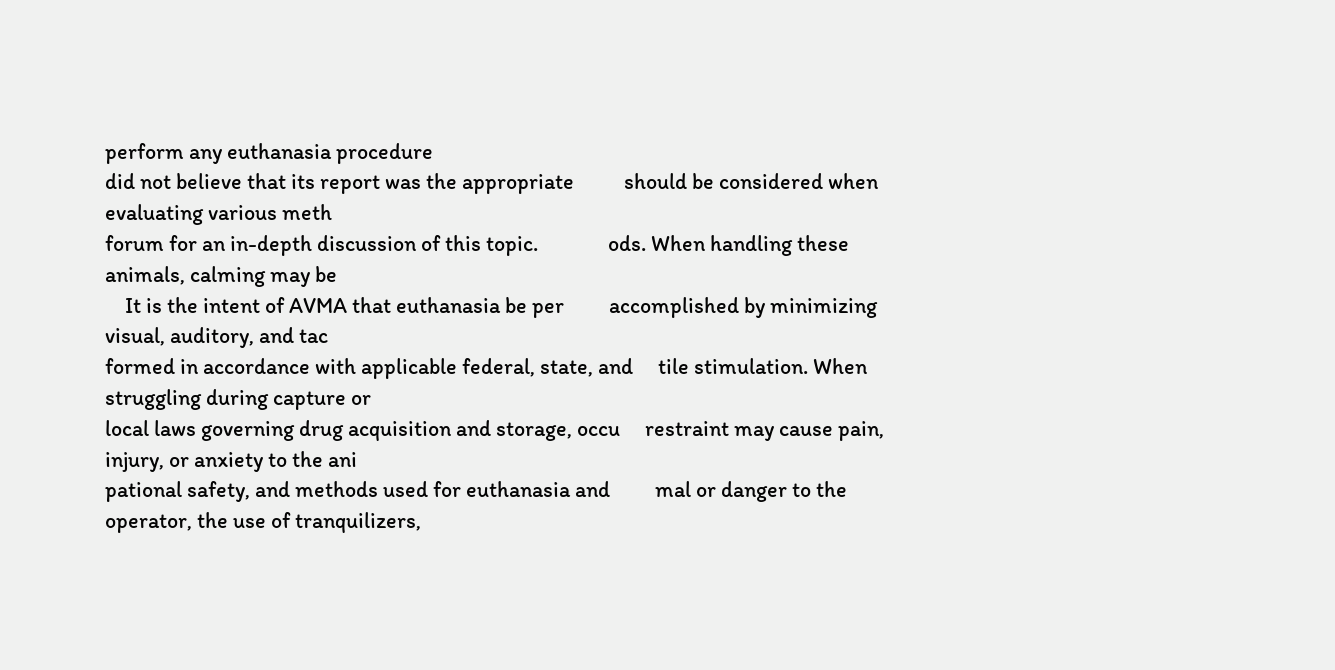perform any euthanasia procedure
did not believe that its report was the appropriate          should be considered when evaluating various meth
forum for an in-depth discussion of this topic.              ods. When handling these animals, calming may be
    It is the intent of AVMA that euthanasia be per         accomplished by minimizing visual, auditory, and tac
formed in accordance with applicable federal, state, and     tile stimulation. When struggling during capture or
local laws governing drug acquisition and storage, occu     restraint may cause pain, injury, or anxiety to the ani
pational safety, and methods used for euthanasia and         mal or danger to the operator, the use of tranquilizers,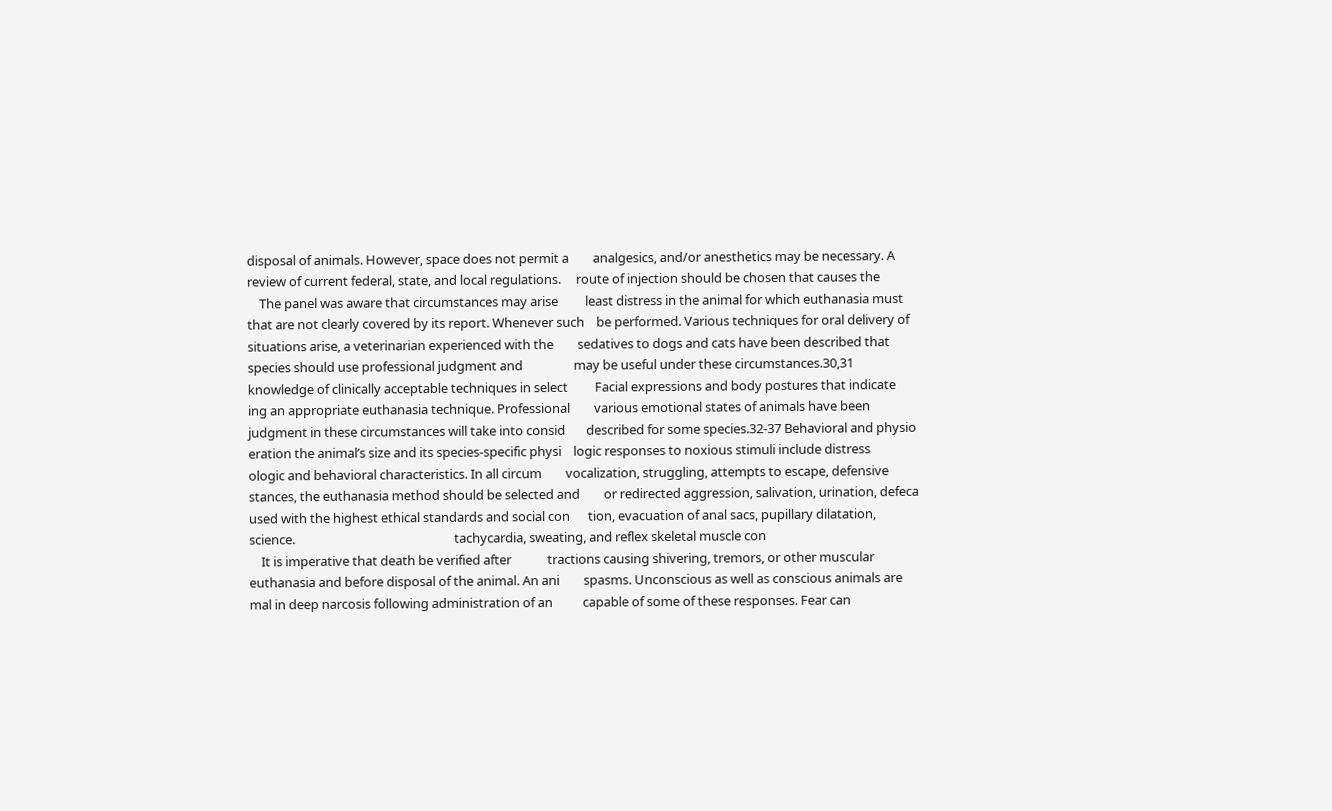disposal of animals. However, space does not permit a        analgesics, and/or anesthetics may be necessary. A
review of current federal, state, and local regulations.     route of injection should be chosen that causes the
    The panel was aware that circumstances may arise         least distress in the animal for which euthanasia must
that are not clearly covered by its report. Whenever such    be performed. Various techniques for oral delivery of
situations arise, a veterinarian experienced with the        sedatives to dogs and cats have been described that
species should use professional judgment and                 may be useful under these circumstances.30,31
knowledge of clinically acceptable techniques in select         Facial expressions and body postures that indicate
ing an appropriate euthanasia technique. Professional        various emotional states of animals have been
judgment in these circumstances will take into consid       described for some species.32-37 Behavioral and physio
eration the animal’s size and its species-specific physi    logic responses to noxious stimuli include distress
ologic and behavioral characteristics. In all circum        vocalization, struggling, attempts to escape, defensive
stances, the euthanasia method should be selected and        or redirected aggression, salivation, urination, defeca
used with the highest ethical standards and social con      tion, evacuation of anal sacs, pupillary dilatation,
science.                                                     tachycardia, sweating, and reflex skeletal muscle con
    It is imperative that death be verified after            tractions causing shivering, tremors, or other muscular
euthanasia and before disposal of the animal. An ani        spasms. Unconscious as well as conscious animals are
mal in deep narcosis following administration of an          capable of some of these responses. Fear can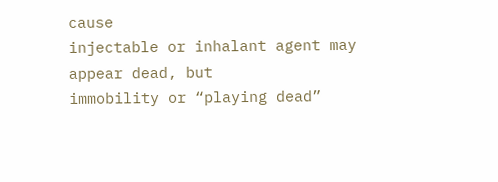cause
injectable or inhalant agent may appear dead, but            immobility or “playing dead”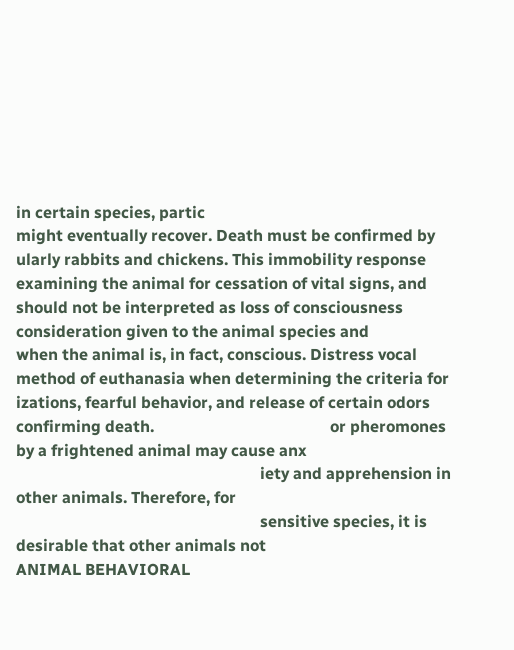in certain species, partic
might eventually recover. Death must be confirmed by         ularly rabbits and chickens. This immobility response
examining the animal for cessation of vital signs, and       should not be interpreted as loss of consciousness
consideration given to the animal species and                when the animal is, in fact, conscious. Distress vocal
method of euthanasia when determining the criteria for       izations, fearful behavior, and release of certain odors
confirming death.                                            or pheromones by a frightened animal may cause anx
                                                             iety and apprehension in other animals. Therefore, for
                                                             sensitive species, it is desirable that other animals not
ANIMAL BEHAVIORAL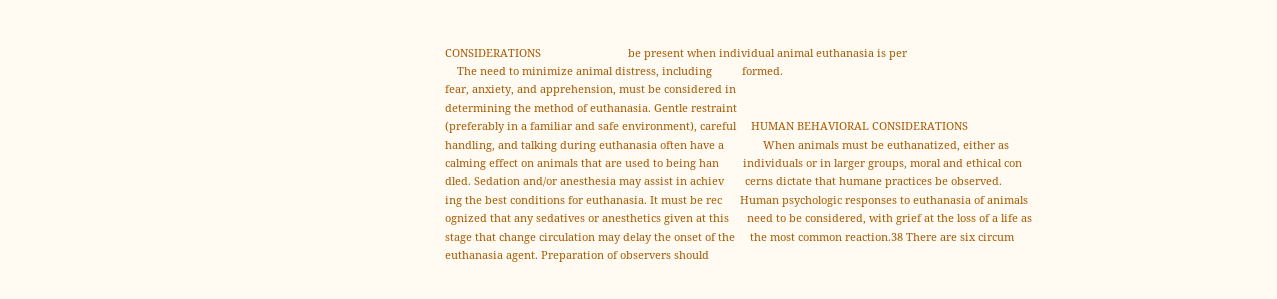CONSIDERATIONS                             be present when individual animal euthanasia is per
    The need to minimize animal distress, including          formed.
fear, anxiety, and apprehension, must be considered in
determining the method of euthanasia. Gentle restraint
(preferably in a familiar and safe environment), careful     HUMAN BEHAVIORAL CONSIDERATIONS
handling, and talking during euthanasia often have a             When animals must be euthanatized, either as
calming effect on animals that are used to being han        individuals or in larger groups, moral and ethical con
dled. Sedation and/or anesthesia may assist in achiev       cerns dictate that humane practices be observed.
ing the best conditions for euthanasia. It must be rec      Human psychologic responses to euthanasia of animals
ognized that any sedatives or anesthetics given at this      need to be considered, with grief at the loss of a life as
stage that change circulation may delay the onset of the     the most common reaction.38 There are six circum
euthanasia agent. Preparation of observers should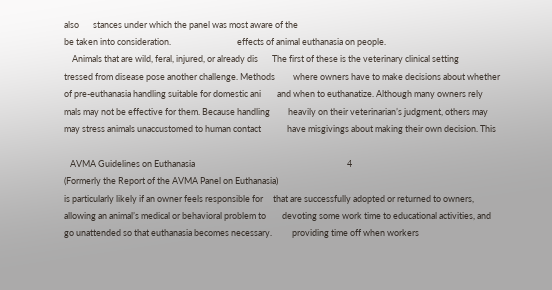also       stances under which the panel was most aware of the
be taken into consideration.                                 effects of animal euthanasia on people.
    Animals that are wild, feral, injured, or already dis       The first of these is the veterinary clinical setting
tressed from disease pose another challenge. Methods         where owners have to make decisions about whether
of pre-euthanasia handling suitable for domestic ani        and when to euthanatize. Although many owners rely
mals may not be effective for them. Because handling         heavily on their veterinarian’s judgment, others may
may stress animals unaccustomed to human contact             have misgivings about making their own decision. This

   AVMA Guidelines on Euthanasia                                                                            4
(Formerly the Report of the AVMA Panel on Euthanasia)
is particularly likely if an owner feels responsible for     that are successfully adopted or returned to owners,
allowing an animal’s medical or behavioral problem to        devoting some work time to educational activities, and
go unattended so that euthanasia becomes necessary.          providing time off when workers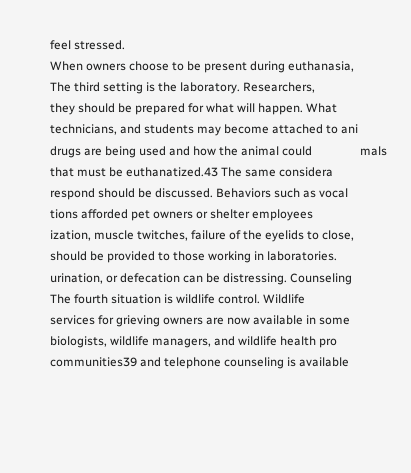feel stressed.
When owners choose to be present during euthanasia,              The third setting is the laboratory. Researchers,
they should be prepared for what will happen. What           technicians, and students may become attached to ani
drugs are being used and how the animal could                mals that must be euthanatized.43 The same considera
respond should be discussed. Behaviors such as vocal        tions afforded pet owners or shelter employees
ization, muscle twitches, failure of the eyelids to close,   should be provided to those working in laboratories.
urination, or defecation can be distressing. Counseling          The fourth situation is wildlife control. Wildlife
services for grieving owners are now available in some       biologists, wildlife managers, and wildlife health pro
communities39 and telephone counseling is available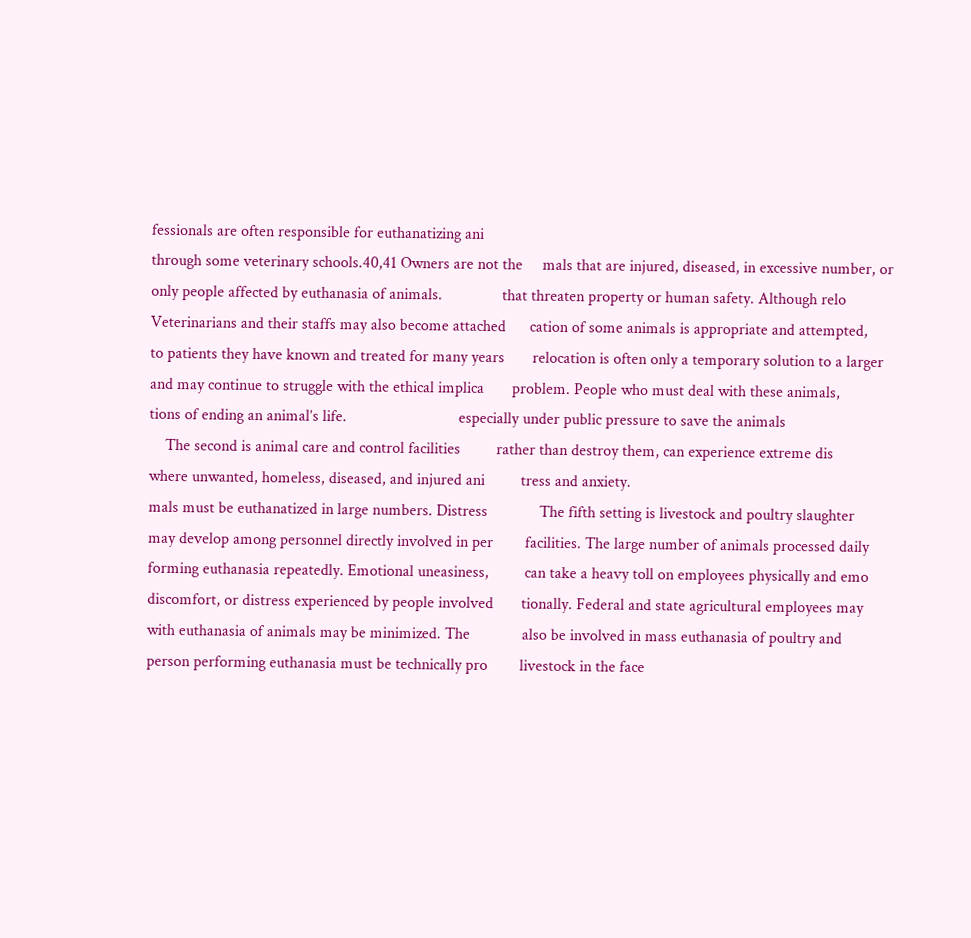fessionals are often responsible for euthanatizing ani
through some veterinary schools.40,41 Owners are not the     mals that are injured, diseased, in excessive number, or
only people affected by euthanasia of animals.               that threaten property or human safety. Although relo
Veterinarians and their staffs may also become attached      cation of some animals is appropriate and attempted,
to patients they have known and treated for many years       relocation is often only a temporary solution to a larger
and may continue to struggle with the ethical implica       problem. People who must deal with these animals,
tions of ending an animal’s life.                            especially under public pressure to save the animals
    The second is animal care and control facilities         rather than destroy them, can experience extreme dis
where unwanted, homeless, diseased, and injured ani         tress and anxiety.
mals must be euthanatized in large numbers. Distress             The fifth setting is livestock and poultry slaughter
may develop among personnel directly involved in per        facilities. The large number of animals processed daily
forming euthanasia repeatedly. Emotional uneasiness,         can take a heavy toll on employees physically and emo
discomfort, or distress experienced by people involved       tionally. Federal and state agricultural employees may
with euthanasia of animals may be minimized. The             also be involved in mass euthanasia of poultry and
person performing euthanasia must be technically pro        livestock in the face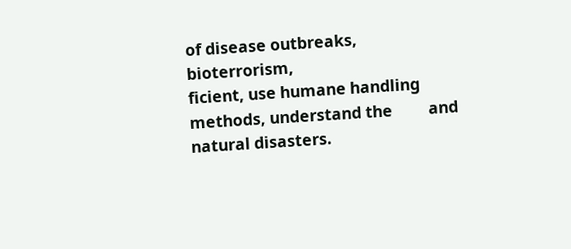of disease outbreaks, bioterrorism,
ficient, use humane handling methods, understand the         and natural disasters.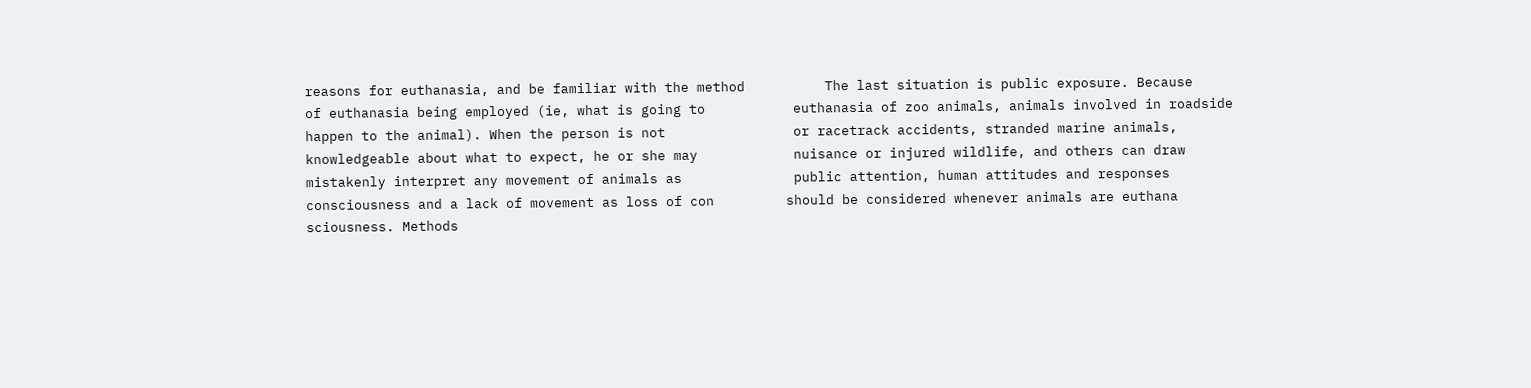reasons for euthanasia, and be familiar with the method          The last situation is public exposure. Because
of euthanasia being employed (ie, what is going to           euthanasia of zoo animals, animals involved in roadside
happen to the animal). When the person is not                or racetrack accidents, stranded marine animals,
knowledgeable about what to expect, he or she may            nuisance or injured wildlife, and others can draw
mistakenly interpret any movement of animals as              public attention, human attitudes and responses
consciousness and a lack of movement as loss of con         should be considered whenever animals are euthana
sciousness. Methods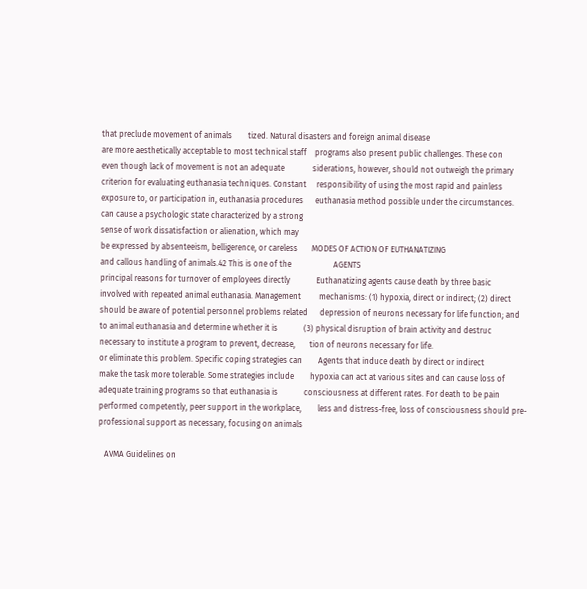that preclude movement of animals        tized. Natural disasters and foreign animal disease
are more aesthetically acceptable to most technical staff    programs also present public challenges. These con
even though lack of movement is not an adequate              siderations, however, should not outweigh the primary
criterion for evaluating euthanasia techniques. Constant     responsibility of using the most rapid and painless
exposure to, or participation in, euthanasia procedures      euthanasia method possible under the circumstances.
can cause a psychologic state characterized by a strong
sense of work dissatisfaction or alienation, which may
be expressed by absenteeism, belligerence, or careless       MODES OF ACTION OF EUTHANATIZING
and callous handling of animals.42 This is one of the                     AGENTS
principal reasons for turnover of employees directly             Euthanatizing agents cause death by three basic
involved with repeated animal euthanasia. Management         mechanisms: (1) hypoxia, direct or indirect; (2) direct
should be aware of potential personnel problems related      depression of neurons necessary for life function; and
to animal euthanasia and determine whether it is             (3) physical disruption of brain activity and destruc
necessary to institute a program to prevent, decrease,       tion of neurons necessary for life.
or eliminate this problem. Specific coping strategies can        Agents that induce death by direct or indirect
make the task more tolerable. Some strategies include        hypoxia can act at various sites and can cause loss of
adequate training programs so that euthanasia is             consciousness at different rates. For death to be pain
performed competently, peer support in the workplace,        less and distress-free, loss of consciousness should pre-
professional support as necessary, focusing on animals

   AVMA Guidelines on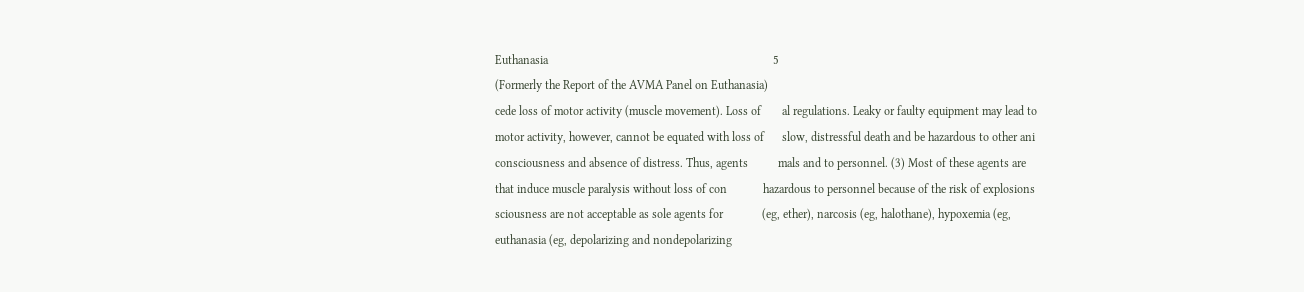Euthanasia                                                                           5
(Formerly the Report of the AVMA Panel on Euthanasia)
cede loss of motor activity (muscle movement). Loss of       al regulations. Leaky or faulty equipment may lead to
motor activity, however, cannot be equated with loss of      slow, distressful death and be hazardous to other ani
consciousness and absence of distress. Thus, agents          mals and to personnel. (3) Most of these agents are
that induce muscle paralysis without loss of con            hazardous to personnel because of the risk of explosions
sciousness are not acceptable as sole agents for             (eg, ether), narcosis (eg, halothane), hypoxemia (eg,
euthanasia (eg, depolarizing and nondepolarizing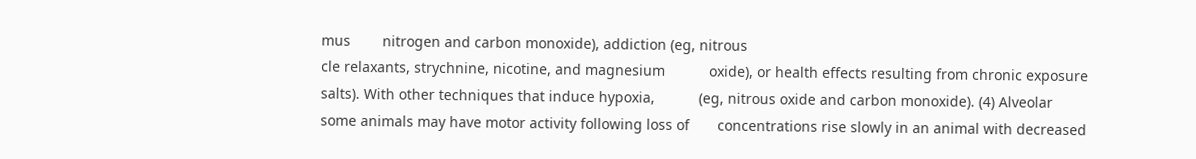mus        nitrogen and carbon monoxide), addiction (eg, nitrous
cle relaxants, strychnine, nicotine, and magnesium           oxide), or health effects resulting from chronic exposure
salts). With other techniques that induce hypoxia,           (eg, nitrous oxide and carbon monoxide). (4) Alveolar
some animals may have motor activity following loss of       concentrations rise slowly in an animal with decreased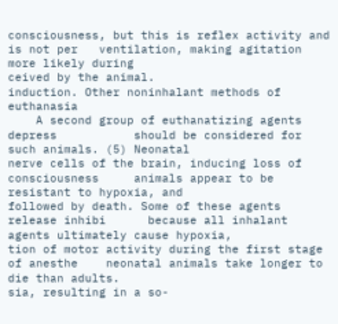consciousness, but this is reflex activity and is not per   ventilation, making agitation more likely during
ceived by the animal.                                        induction. Other noninhalant methods of euthanasia
    A second group of euthanatizing agents depress           should be considered for such animals. (5) Neonatal
nerve cells of the brain, inducing loss of consciousness     animals appear to be resistant to hypoxia, and
followed by death. Some of these agents release inhibi      because all inhalant agents ultimately cause hypoxia,
tion of motor activity during the first stage of anesthe    neonatal animals take longer to die than adults.
sia, resulting in a so-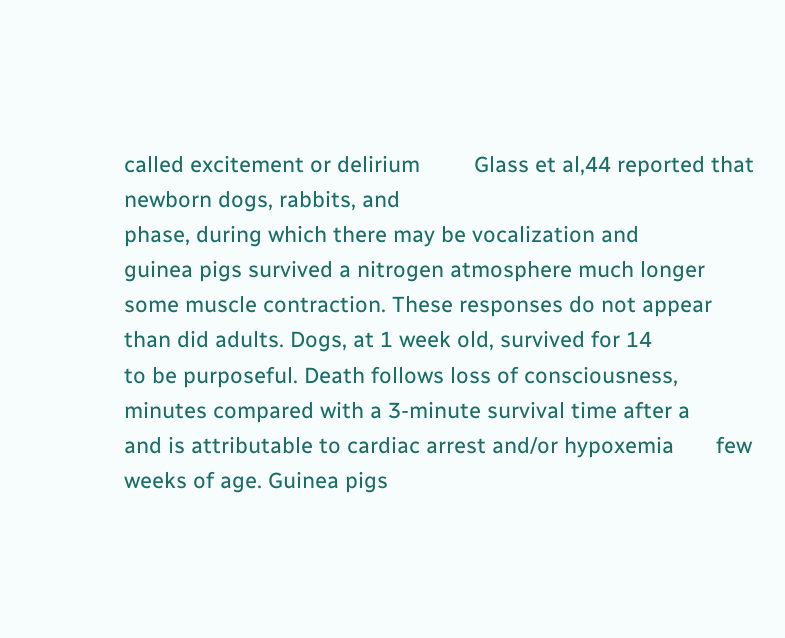called excitement or delirium         Glass et al,44 reported that newborn dogs, rabbits, and
phase, during which there may be vocalization and            guinea pigs survived a nitrogen atmosphere much longer
some muscle contraction. These responses do not appear       than did adults. Dogs, at 1 week old, survived for 14
to be purposeful. Death follows loss of consciousness,       minutes compared with a 3-minute survival time after a
and is attributable to cardiac arrest and/or hypoxemia       few weeks of age. Guinea pigs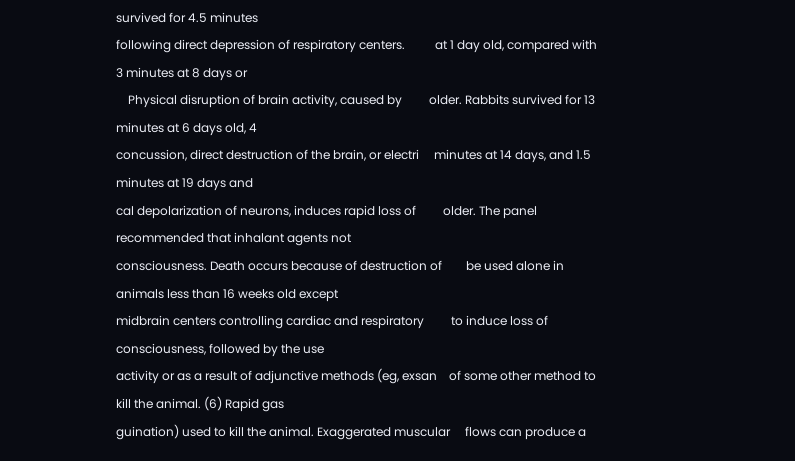survived for 4.5 minutes
following direct depression of respiratory centers.          at 1 day old, compared with 3 minutes at 8 days or
    Physical disruption of brain activity, caused by         older. Rabbits survived for 13 minutes at 6 days old, 4
concussion, direct destruction of the brain, or electri     minutes at 14 days, and 1.5 minutes at 19 days and
cal depolarization of neurons, induces rapid loss of         older. The panel recommended that inhalant agents not
consciousness. Death occurs because of destruction of        be used alone in animals less than 16 weeks old except
midbrain centers controlling cardiac and respiratory         to induce loss of consciousness, followed by the use
activity or as a result of adjunctive methods (eg, exsan    of some other method to kill the animal. (6) Rapid gas
guination) used to kill the animal. Exaggerated muscular     flows can produce a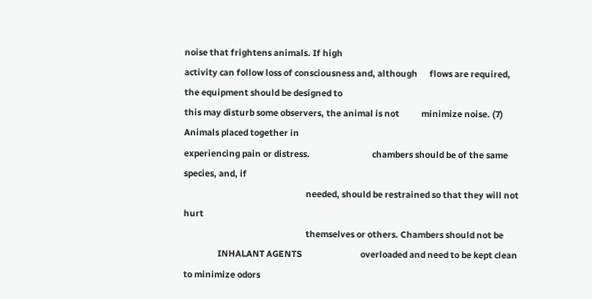noise that frightens animals. If high
activity can follow loss of consciousness and, although      flows are required, the equipment should be designed to
this may disturb some observers, the animal is not           minimize noise. (7) Animals placed together in
experiencing pain or distress.                               chambers should be of the same species, and, if
                                                             needed, should be restrained so that they will not hurt
                                                             themselves or others. Chambers should not be
                 INHALANT AGENTS                             overloaded and need to be kept clean to minimize odors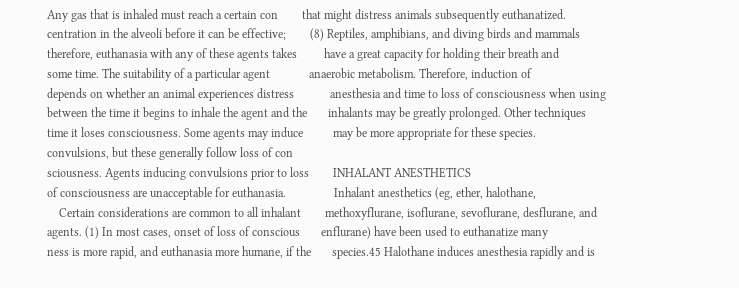Any gas that is inhaled must reach a certain con        that might distress animals subsequently euthanatized.
centration in the alveoli before it can be effective;        (8) Reptiles, amphibians, and diving birds and mammals
therefore, euthanasia with any of these agents takes         have a great capacity for holding their breath and
some time. The suitability of a particular agent             anaerobic metabolism. Therefore, induction of
depends on whether an animal experiences distress            anesthesia and time to loss of consciousness when using
between the time it begins to inhale the agent and the       inhalants may be greatly prolonged. Other techniques
time it loses consciousness. Some agents may induce          may be more appropriate for these species.
convulsions, but these generally follow loss of con
sciousness. Agents inducing convulsions prior to loss        INHALANT ANESTHETICS
of consciousness are unacceptable for euthanasia.                Inhalant anesthetics (eg, ether, halothane,
    Certain considerations are common to all inhalant        methoxyflurane, isoflurane, sevoflurane, desflurane, and
agents. (1) In most cases, onset of loss of conscious       enflurane) have been used to euthanatize many
ness is more rapid, and euthanasia more humane, if the       species.45 Halothane induces anesthesia rapidly and is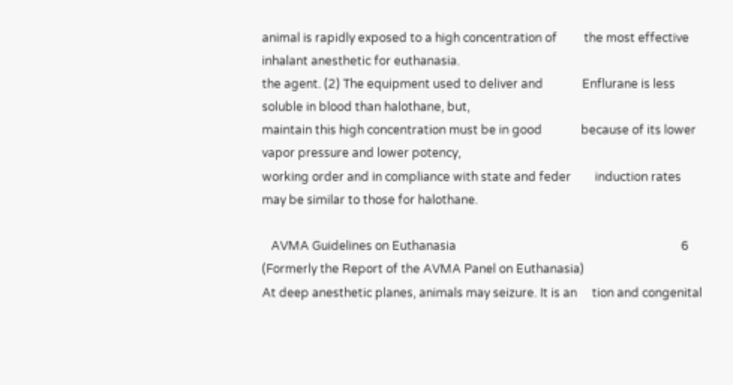animal is rapidly exposed to a high concentration of         the most effective inhalant anesthetic for euthanasia.
the agent. (2) The equipment used to deliver and             Enflurane is less soluble in blood than halothane, but,
maintain this high concentration must be in good             because of its lower vapor pressure and lower potency,
working order and in compliance with state and feder        induction rates may be similar to those for halothane.

   AVMA Guidelines on Euthanasia                                                                           6
(Formerly the Report of the AVMA Panel on Euthanasia)
At deep anesthetic planes, animals may seizure. It is an     tion and congenital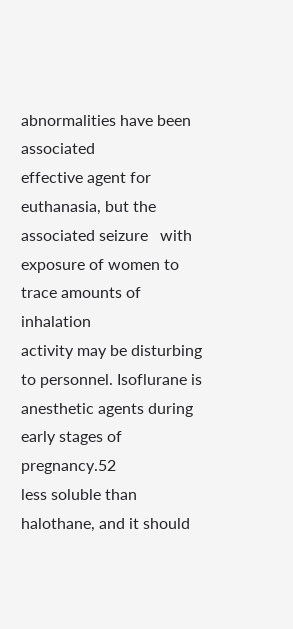abnormalities have been associated
effective agent for euthanasia, but the associated seizure   with exposure of women to trace amounts of inhalation
activity may be disturbing to personnel. Isoflurane is       anesthetic agents during early stages of pregnancy.52
less soluble than halothane, and it should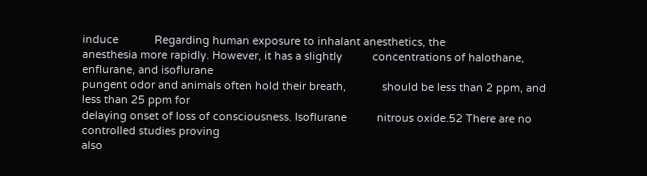induce            Regarding human exposure to inhalant anesthetics, the
anesthesia more rapidly. However, it has a slightly          concentrations of halothane, enflurane, and isoflurane
pungent odor and animals often hold their breath,            should be less than 2 ppm, and less than 25 ppm for
delaying onset of loss of consciousness. Isoflurane          nitrous oxide.52 There are no controlled studies proving
also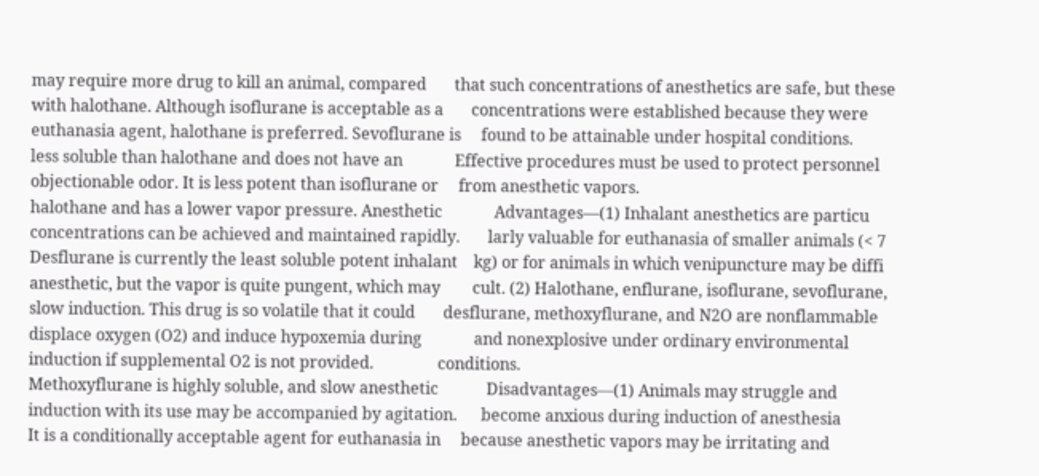may require more drug to kill an animal, compared       that such concentrations of anesthetics are safe, but these
with halothane. Although isoflurane is acceptable as a       concentrations were established because they were
euthanasia agent, halothane is preferred. Sevoflurane is     found to be attainable under hospital conditions.
less soluble than halothane and does not have an             Effective procedures must be used to protect personnel
objectionable odor. It is less potent than isoflurane or     from anesthetic vapors.
halothane and has a lower vapor pressure. Anesthetic             Advantages—(1) Inhalant anesthetics are particu
concentrations can be achieved and maintained rapidly.       larly valuable for euthanasia of smaller animals (< 7
Desflurane is currently the least soluble potent inhalant    kg) or for animals in which venipuncture may be diffi
anesthetic, but the vapor is quite pungent, which may        cult. (2) Halothane, enflurane, isoflurane, sevoflurane,
slow induction. This drug is so volatile that it could       desflurane, methoxyflurane, and N2O are nonflammable
displace oxygen (O2) and induce hypoxemia during             and nonexplosive under ordinary environmental
induction if supplemental O2 is not provided.                conditions.
Methoxyflurane is highly soluble, and slow anesthetic            Disadvantages—(1) Animals may struggle and
induction with its use may be accompanied by agitation.      become anxious during induction of anesthesia
It is a conditionally acceptable agent for euthanasia in     because anesthetic vapors may be irritating and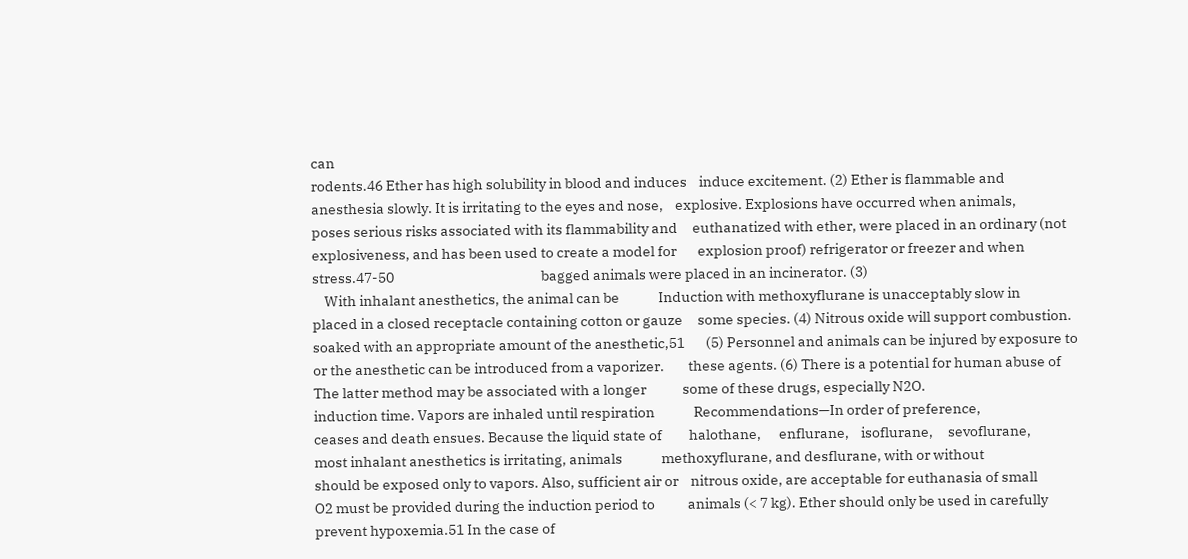can
rodents.46 Ether has high solubility in blood and induces    induce excitement. (2) Ether is flammable and
anesthesia slowly. It is irritating to the eyes and nose,    explosive. Explosions have occurred when animals,
poses serious risks associated with its flammability and     euthanatized with ether, were placed in an ordinary (not
explosiveness, and has been used to create a model for       explosion proof) refrigerator or freezer and when
stress.47-50                                                 bagged animals were placed in an incinerator. (3)
    With inhalant anesthetics, the animal can be             Induction with methoxyflurane is unacceptably slow in
placed in a closed receptacle containing cotton or gauze     some species. (4) Nitrous oxide will support combustion.
soaked with an appropriate amount of the anesthetic,51       (5) Personnel and animals can be injured by exposure to
or the anesthetic can be introduced from a vaporizer.        these agents. (6) There is a potential for human abuse of
The latter method may be associated with a longer            some of these drugs, especially N2O.
induction time. Vapors are inhaled until respiration             Recommendations—In order of preference,
ceases and death ensues. Because the liquid state of         halothane,      enflurane,    isoflurane,     sevoflurane,
most inhalant anesthetics is irritating, animals             methoxyflurane, and desflurane, with or without
should be exposed only to vapors. Also, sufficient air or    nitrous oxide, are acceptable for euthanasia of small
O2 must be provided during the induction period to           animals (< 7 kg). Ether should only be used in carefully
prevent hypoxemia.51 In the case of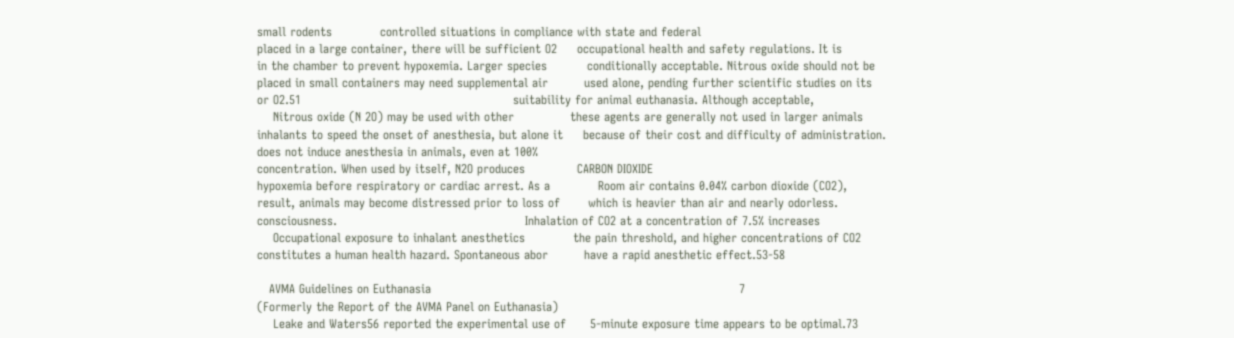small rodents            controlled situations in compliance with state and federal
placed in a large container, there will be sufficient O2     occupational health and safety regulations. It is
in the chamber to prevent hypoxemia. Larger species          conditionally acceptable. Nitrous oxide should not be
placed in small containers may need supplemental air         used alone, pending further scientific studies on its
or O2.51                                                     suitability for animal euthanasia. Although acceptable,
    Nitrous oxide (N 2O) may be used with other              these agents are generally not used in larger animals
inhalants to speed the onset of anesthesia, but alone it     because of their cost and difficulty of administration.
does not induce anesthesia in animals, even at 100%
concentration. When used by itself, N2O produces             CARBON DIOXIDE
hypoxemia before respiratory or cardiac arrest. As a            Room air contains 0.04% carbon dioxide (CO2),
result, animals may become distressed prior to loss of       which is heavier than air and nearly odorless.
consciousness.                                               Inhalation of CO2 at a concentration of 7.5% increases
    Occupational exposure to inhalant anesthetics            the pain threshold, and higher concentrations of CO2
constitutes a human health hazard. Spontaneous abor         have a rapid anesthetic effect.53-58

   AVMA Guidelines on Euthanasia                                                                             7
(Formerly the Report of the AVMA Panel on Euthanasia)
    Leake and Waters56 reported the experimental use of      5-minute exposure time appears to be optimal.73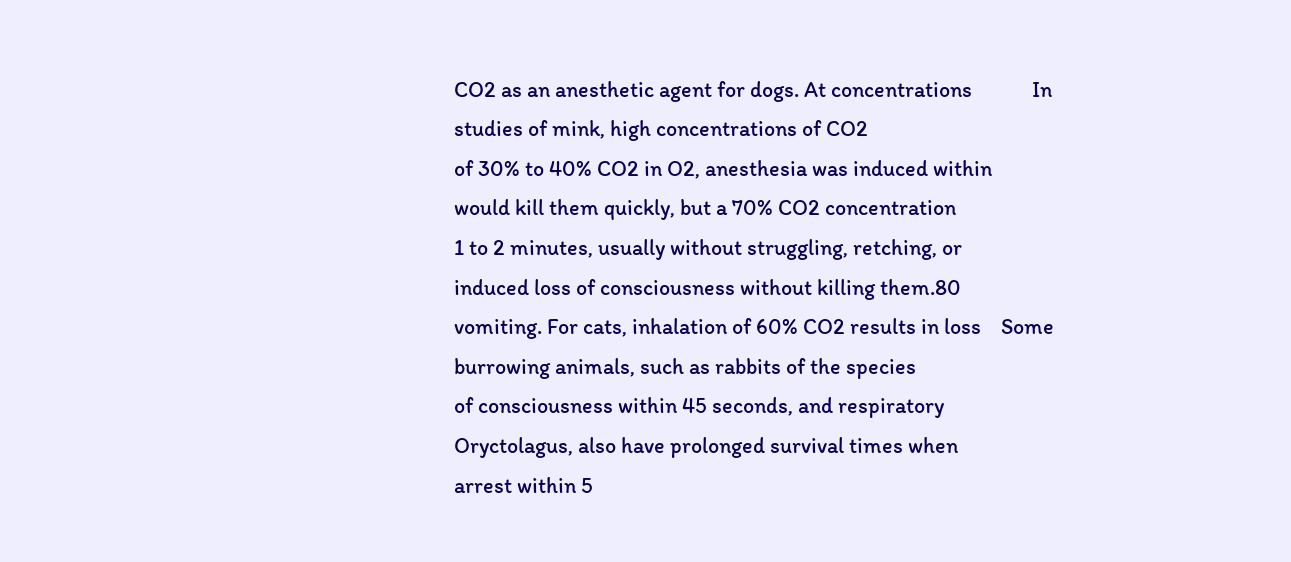CO2 as an anesthetic agent for dogs. At concentrations            In studies of mink, high concentrations of CO2
of 30% to 40% CO2 in O2, anesthesia was induced within       would kill them quickly, but a 70% CO2 concentration
1 to 2 minutes, usually without struggling, retching, or     induced loss of consciousness without killing them.80
vomiting. For cats, inhalation of 60% CO2 results in loss    Some burrowing animals, such as rabbits of the species
of consciousness within 45 seconds, and respiratory          Oryctolagus, also have prolonged survival times when
arrest within 5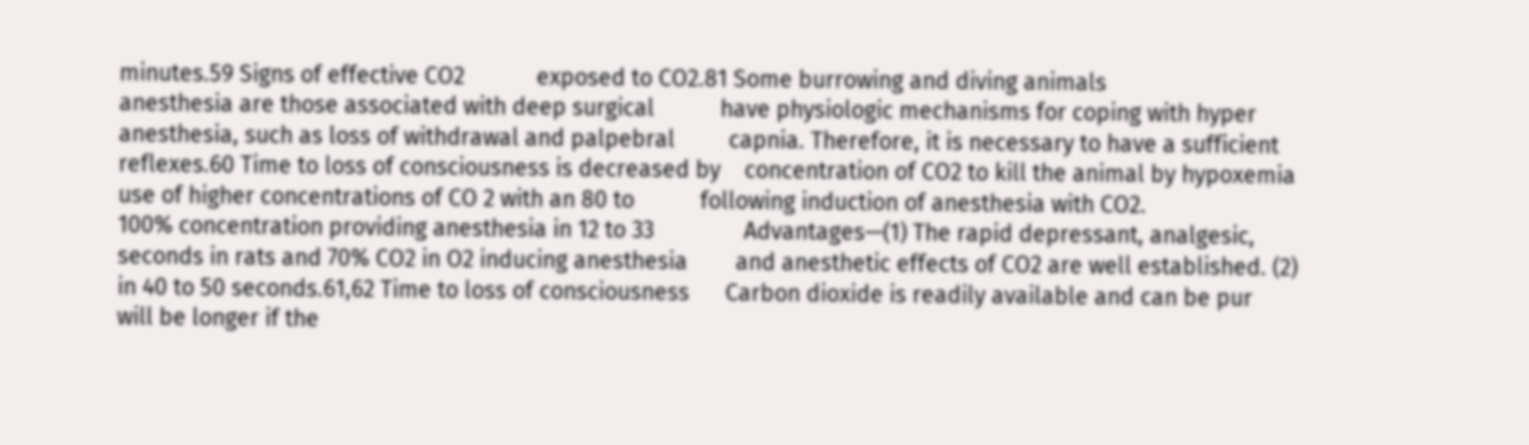minutes.59 Signs of effective CO2            exposed to CO2.81 Some burrowing and diving animals
anesthesia are those associated with deep surgical           have physiologic mechanisms for coping with hyper
anesthesia, such as loss of withdrawal and palpebral         capnia. Therefore, it is necessary to have a sufficient
reflexes.60 Time to loss of consciousness is decreased by    concentration of CO2 to kill the animal by hypoxemia
use of higher concentrations of CO 2 with an 80 to           following induction of anesthesia with CO2.
100% concentration providing anesthesia in 12 to 33               Advantages—(1) The rapid depressant, analgesic,
seconds in rats and 70% CO2 in O2 inducing anesthesia        and anesthetic effects of CO2 are well established. (2)
in 40 to 50 seconds.61,62 Time to loss of consciousness      Carbon dioxide is readily available and can be pur
will be longer if the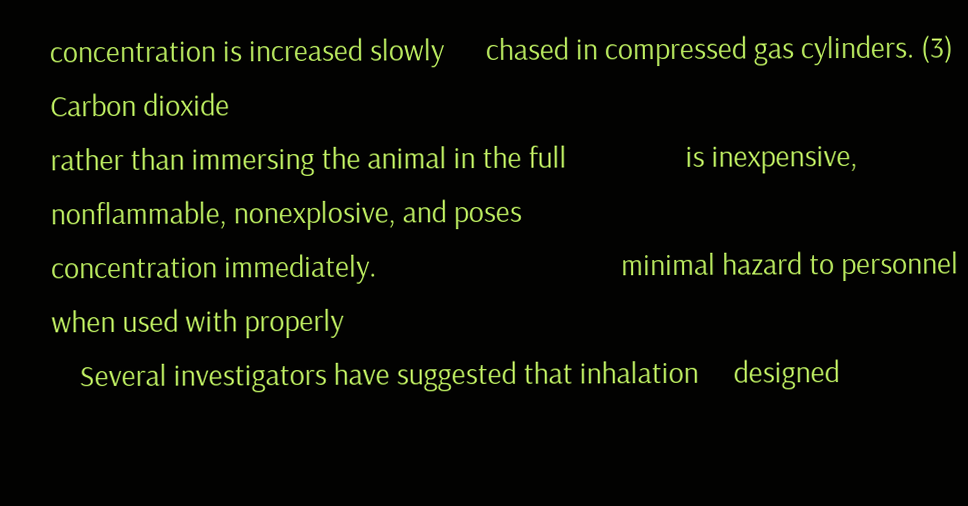concentration is increased slowly      chased in compressed gas cylinders. (3) Carbon dioxide
rather than immersing the animal in the full                 is inexpensive, nonflammable, nonexplosive, and poses
concentration immediately.                                   minimal hazard to personnel when used with properly
    Several investigators have suggested that inhalation     designed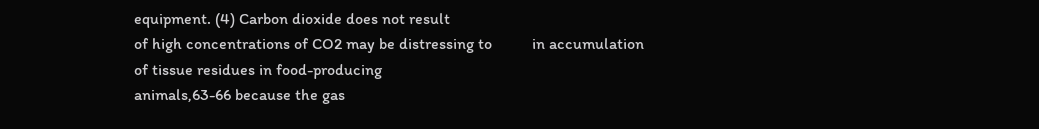equipment. (4) Carbon dioxide does not result
of high concentrations of CO2 may be distressing to          in accumulation of tissue residues in food-producing
animals,63-66 because the gas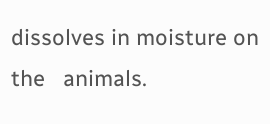dissolves in moisture on the   animals.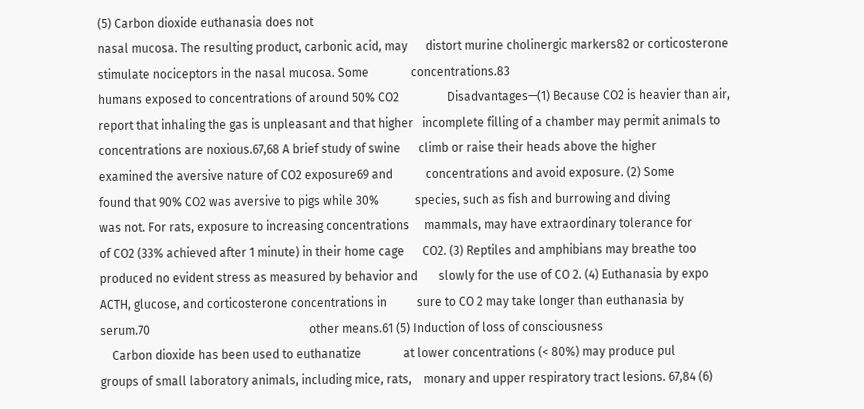(5) Carbon dioxide euthanasia does not
nasal mucosa. The resulting product, carbonic acid, may      distort murine cholinergic markers82 or corticosterone
stimulate nociceptors in the nasal mucosa. Some              concentrations.83
humans exposed to concentrations of around 50% CO2                Disadvantages—(1) Because CO2 is heavier than air,
report that inhaling the gas is unpleasant and that higher   incomplete filling of a chamber may permit animals to
concentrations are noxious.67,68 A brief study of swine      climb or raise their heads above the higher
examined the aversive nature of CO2 exposure69 and           concentrations and avoid exposure. (2) Some
found that 90% CO2 was aversive to pigs while 30%            species, such as fish and burrowing and diving
was not. For rats, exposure to increasing concentrations     mammals, may have extraordinary tolerance for
of CO2 (33% achieved after 1 minute) in their home cage      CO2. (3) Reptiles and amphibians may breathe too
produced no evident stress as measured by behavior and       slowly for the use of CO 2. (4) Euthanasia by expo
ACTH, glucose, and corticosterone concentrations in          sure to CO 2 may take longer than euthanasia by
serum.70                                                     other means.61 (5) Induction of loss of consciousness
    Carbon dioxide has been used to euthanatize              at lower concentrations (< 80%) may produce pul
groups of small laboratory animals, including mice, rats,    monary and upper respiratory tract lesions. 67,84 (6)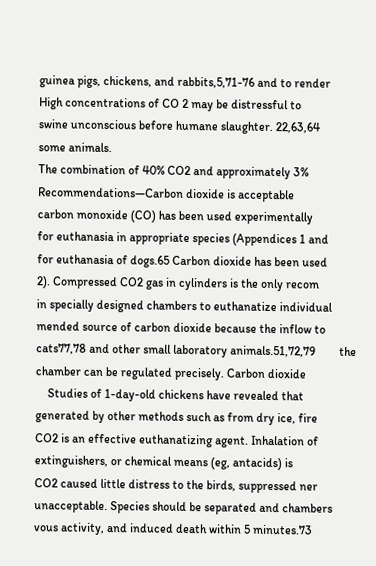guinea pigs, chickens, and rabbits,5,71-76 and to render     High concentrations of CO 2 may be distressful to
swine unconscious before humane slaughter. 22,63,64          some animals.
The combination of 40% CO2 and approximately 3%                   Recommendations—Carbon dioxide is acceptable
carbon monoxide (CO) has been used experimentally            for euthanasia in appropriate species (Appendices 1 and
for euthanasia of dogs.65 Carbon dioxide has been used       2). Compressed CO2 gas in cylinders is the only recom
in specially designed chambers to euthanatize individual     mended source of carbon dioxide because the inflow to
cats77,78 and other small laboratory animals.51,72,79        the chamber can be regulated precisely. Carbon dioxide
    Studies of 1-day-old chickens have revealed that         generated by other methods such as from dry ice, fire
CO2 is an effective euthanatizing agent. Inhalation of       extinguishers, or chemical means (eg, antacids) is
CO2 caused little distress to the birds, suppressed ner     unacceptable. Species should be separated and chambers
vous activity, and induced death within 5 minutes.73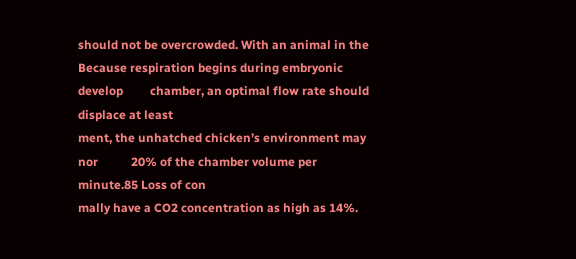should not be overcrowded. With an animal in the
Because respiration begins during embryonic develop         chamber, an optimal flow rate should displace at least
ment, the unhatched chicken’s environment may nor           20% of the chamber volume per minute.85 Loss of con
mally have a CO2 concentration as high as 14%.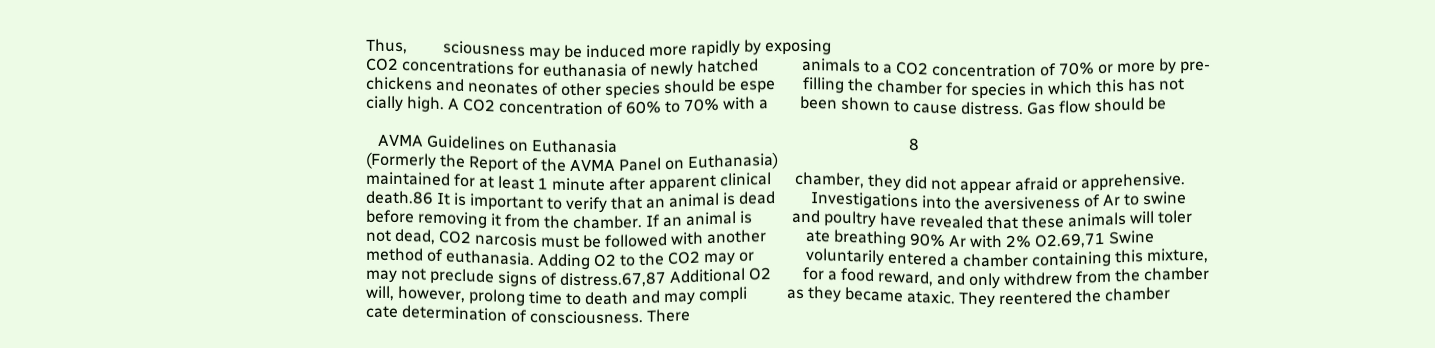Thus,         sciousness may be induced more rapidly by exposing
CO2 concentrations for euthanasia of newly hatched           animals to a CO2 concentration of 70% or more by pre-
chickens and neonates of other species should be espe       filling the chamber for species in which this has not
cially high. A CO2 concentration of 60% to 70% with a        been shown to cause distress. Gas flow should be

   AVMA Guidelines on Euthanasia                                                                         8
(Formerly the Report of the AVMA Panel on Euthanasia)
maintained for at least 1 minute after apparent clinical      chamber, they did not appear afraid or apprehensive.
death.86 It is important to verify that an animal is dead         Investigations into the aversiveness of Ar to swine
before removing it from the chamber. If an animal is          and poultry have revealed that these animals will toler
not dead, CO2 narcosis must be followed with another          ate breathing 90% Ar with 2% O2.69,71 Swine
method of euthanasia. Adding O2 to the CO2 may or             voluntarily entered a chamber containing this mixture,
may not preclude signs of distress.67,87 Additional O2        for a food reward, and only withdrew from the chamber
will, however, prolong time to death and may compli          as they became ataxic. They reentered the chamber
cate determination of consciousness. There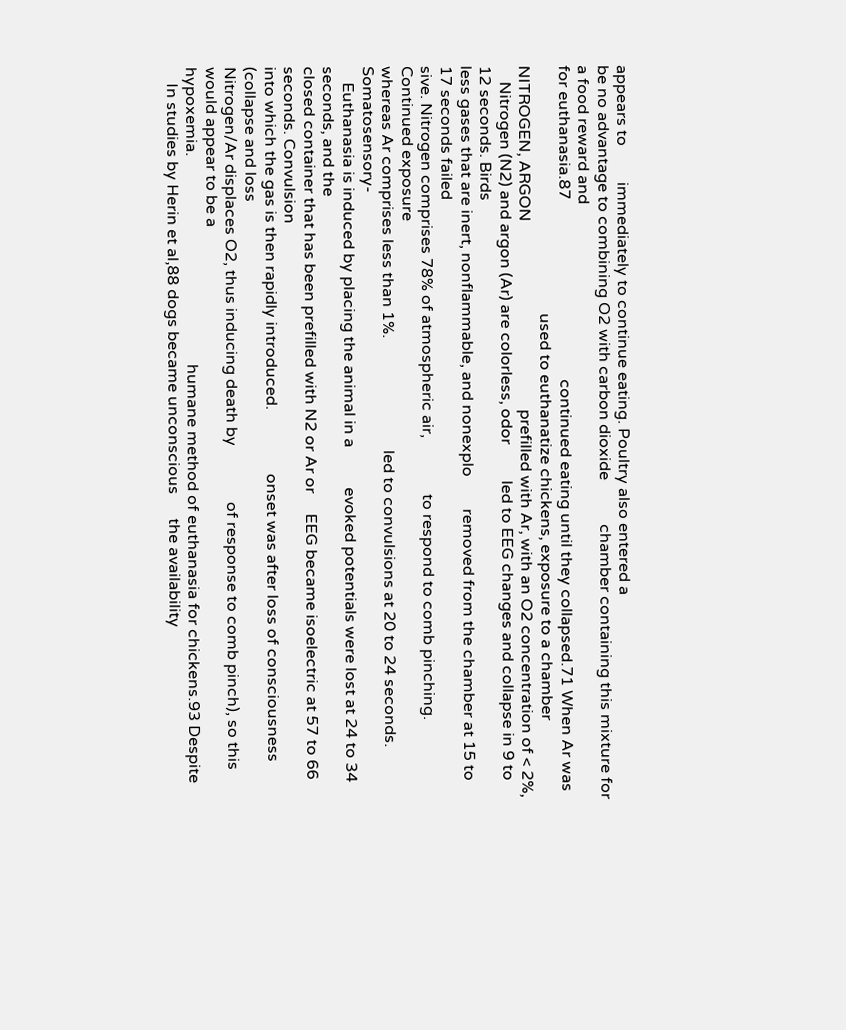appears to         immediately to continue eating. Poultry also entered a
be no advantage to combining O2 with carbon dioxide           chamber containing this mixture for a food reward and
for euthanasia.87                                             continued eating until they collapsed.71 When Ar was
                                                              used to euthanatize chickens, exposure to a chamber
NITROGEN, ARGON                                               prefilled with Ar, with an O2 concentration of < 2%,
    Nitrogen (N2) and argon (Ar) are colorless, odor         led to EEG changes and collapse in 9 to 12 seconds. Birds
less gases that are inert, nonflammable, and nonexplo        removed from the chamber at 15 to 17 seconds failed
sive. Nitrogen comprises 78% of atmospheric air,              to respond to comb pinching. Continued exposure
whereas Ar comprises less than 1%.                            led to convulsions at 20 to 24 seconds. Somatosensory-
    Euthanasia is induced by placing the animal in a          evoked potentials were lost at 24 to 34 seconds, and the
closed container that has been prefilled with N2 or Ar or     EEG became isoelectric at 57 to 66 seconds. Convulsion
into which the gas is then rapidly introduced.                onset was after loss of consciousness (collapse and loss
Nitrogen/Ar displaces O2, thus inducing death by              of response to comb pinch), so this would appear to be a
hypoxemia.                                                    humane method of euthanasia for chickens.93 Despite
    In studies by Herin et al,88 dogs became unconscious      the availability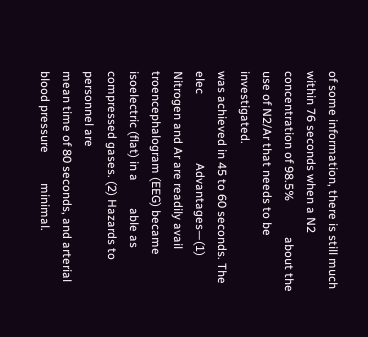of some information, there is still much
within 76 seconds when a N2 concentration of 98.5%            about the use of N2/Ar that needs to be investigated.
was achieved in 45 to 60 seconds. The elec                       Advantages—(1) Nitrogen and Ar are readily avail
troencephalogram (EEG) became isoelectric (flat) in a         able as compressed gases. (2) Hazards to personnel are
mean time of 80 seconds, and arterial blood pressure          minimal.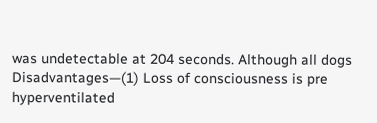was undetectable at 204 seconds. Although all dogs                Disadvantages—(1) Loss of consciousness is pre
hyperventilated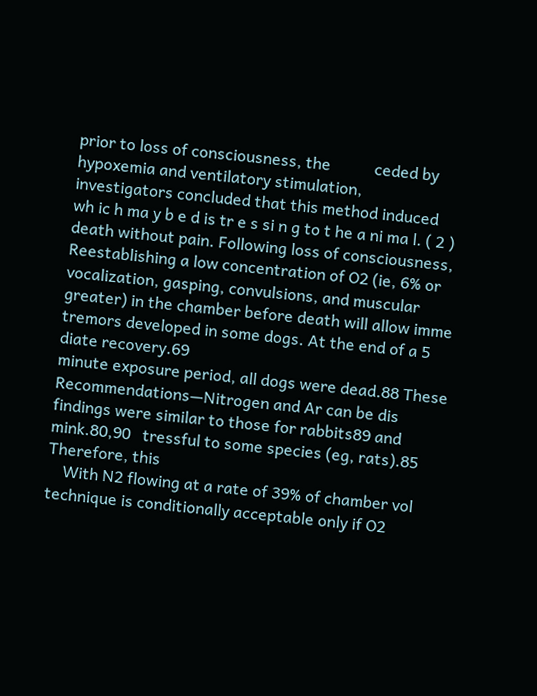prior to loss of consciousness, the           ceded by hypoxemia and ventilatory stimulation,
investigators concluded that this method induced              wh ic h ma y b e d is tr e s si n g to t he a ni ma l. ( 2 )
death without pain. Following loss of consciousness,          Reestablishing a low concentration of O2 (ie, 6% or
vocalization, gasping, convulsions, and muscular              greater) in the chamber before death will allow imme
tremors developed in some dogs. At the end of a 5            diate recovery.69
minute exposure period, all dogs were dead.88 These               Recommendations—Nitrogen and Ar can be dis
findings were similar to those for rabbits89 and mink.80,90   tressful to some species (eg, rats).85 Therefore, this
    With N2 flowing at a rate of 39% of chamber vol          technique is conditionally acceptable only if O2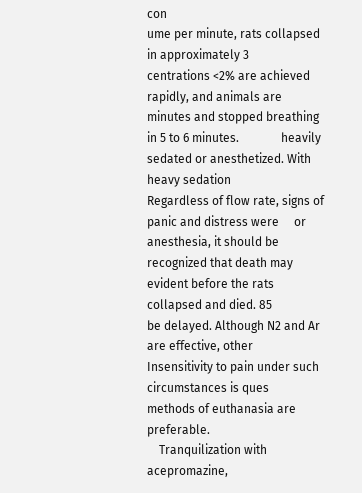con
ume per minute, rats collapsed in approximately 3             centrations <2% are achieved rapidly, and animals are
minutes and stopped breathing in 5 to 6 minutes.              heavily sedated or anesthetized. With heavy sedation
Regardless of flow rate, signs of panic and distress were     or anesthesia, it should be recognized that death may
evident before the rats collapsed and died. 85                be delayed. Although N2 and Ar are effective, other
Insensitivity to pain under such circumstances is ques       methods of euthanasia are preferable.
    Tranquilization with acepromazine,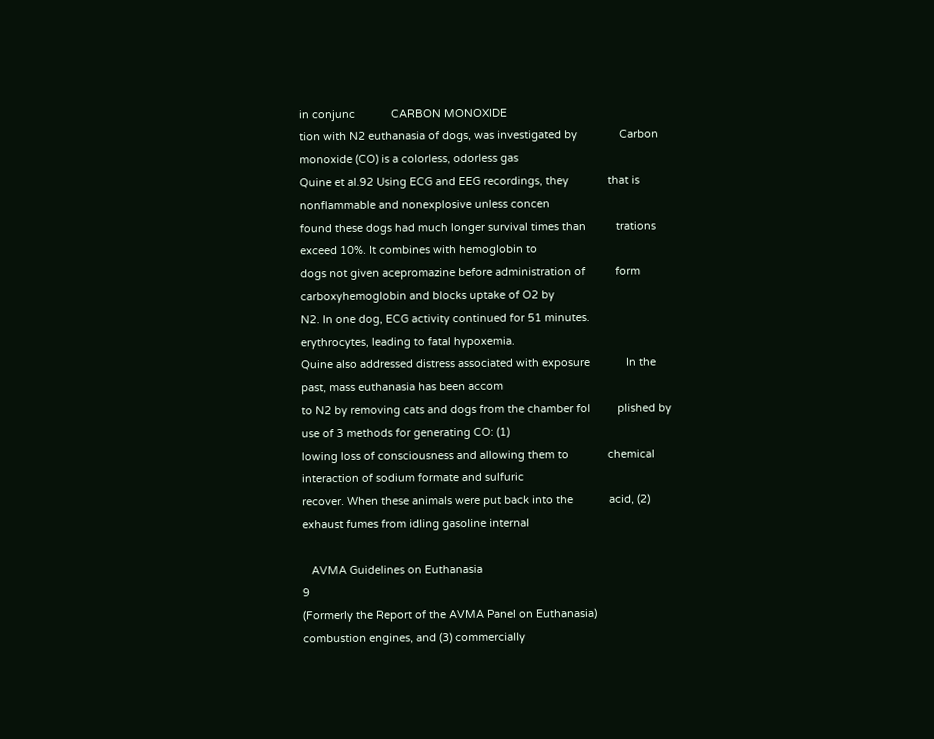in conjunc            CARBON MONOXIDE
tion with N2 euthanasia of dogs, was investigated by              Carbon monoxide (CO) is a colorless, odorless gas
Quine et al.92 Using ECG and EEG recordings, they             that is nonflammable and nonexplosive unless concen
found these dogs had much longer survival times than          trations exceed 10%. It combines with hemoglobin to
dogs not given acepromazine before administration of          form carboxyhemoglobin and blocks uptake of O2 by
N2. In one dog, ECG activity continued for 51 minutes.        erythrocytes, leading to fatal hypoxemia.
Quine also addressed distress associated with exposure            In the past, mass euthanasia has been accom
to N2 by removing cats and dogs from the chamber fol         plished by use of 3 methods for generating CO: (1)
lowing loss of consciousness and allowing them to             chemical interaction of sodium formate and sulfuric
recover. When these animals were put back into the            acid, (2) exhaust fumes from idling gasoline internal

   AVMA Guidelines on Euthanasia                                                                               9
(Formerly the Report of the AVMA Panel on Euthanasia)
combustion engines, and (3) commercially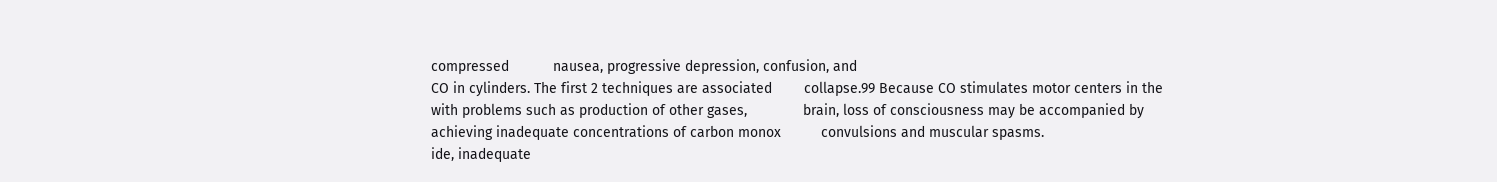compressed           nausea, progressive depression, confusion, and
CO in cylinders. The first 2 techniques are associated        collapse.99 Because CO stimulates motor centers in the
with problems such as production of other gases,              brain, loss of consciousness may be accompanied by
achieving inadequate concentrations of carbon monox          convulsions and muscular spasms.
ide, inadequate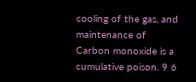cooling of the gas, and maintenance of            Carbon monoxide is a cumulative poison. 9 6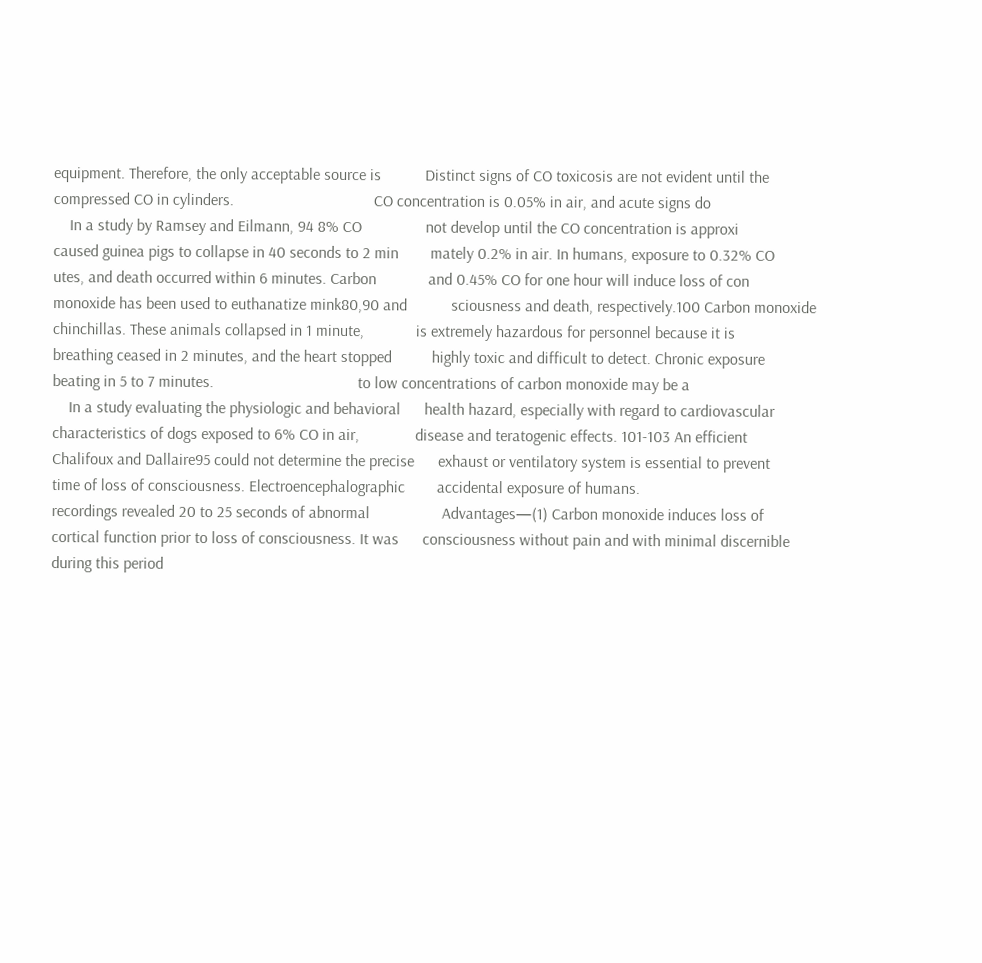equipment. Therefore, the only acceptable source is           Distinct signs of CO toxicosis are not evident until the
compressed CO in cylinders.                                   CO concentration is 0.05% in air, and acute signs do
    In a study by Ramsey and Eilmann, 94 8% CO                not develop until the CO concentration is approxi
caused guinea pigs to collapse in 40 seconds to 2 min        mately 0.2% in air. In humans, exposure to 0.32% CO
utes, and death occurred within 6 minutes. Carbon             and 0.45% CO for one hour will induce loss of con
monoxide has been used to euthanatize mink80,90 and           sciousness and death, respectively.100 Carbon monoxide
chinchillas. These animals collapsed in 1 minute,             is extremely hazardous for personnel because it is
breathing ceased in 2 minutes, and the heart stopped          highly toxic and difficult to detect. Chronic exposure
beating in 5 to 7 minutes.                                    to low concentrations of carbon monoxide may be a
    In a study evaluating the physiologic and behavioral      health hazard, especially with regard to cardiovascular
characteristics of dogs exposed to 6% CO in air,              disease and teratogenic effects. 101-103 An efficient
Chalifoux and Dallaire95 could not determine the precise      exhaust or ventilatory system is essential to prevent
time of loss of consciousness. Electroencephalographic        accidental exposure of humans.
recordings revealed 20 to 25 seconds of abnormal                  Advantages—(1) Carbon monoxide induces loss of
cortical function prior to loss of consciousness. It was      consciousness without pain and with minimal discernible
during this period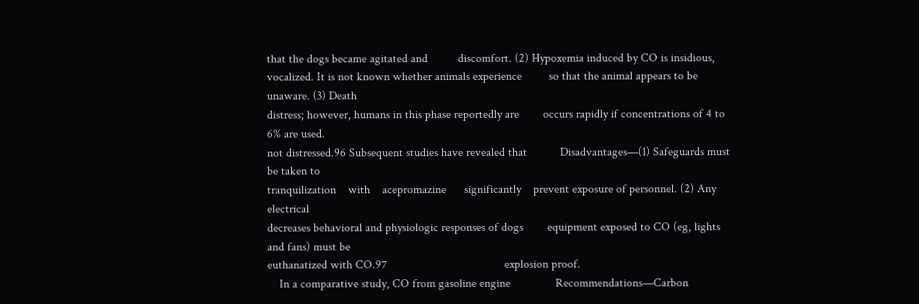that the dogs became agitated and          discomfort. (2) Hypoxemia induced by CO is insidious,
vocalized. It is not known whether animals experience         so that the animal appears to be unaware. (3) Death
distress; however, humans in this phase reportedly are        occurs rapidly if concentrations of 4 to 6% are used.
not distressed.96 Subsequent studies have revealed that           Disadvantages—(1) Safeguards must be taken to
tranquilization    with    acepromazine      significantly    prevent exposure of personnel. (2) Any electrical
decreases behavioral and physiologic responses of dogs        equipment exposed to CO (eg, lights and fans) must be
euthanatized with CO.97                                       explosion proof.
    In a comparative study, CO from gasoline engine               Recommendations—Carbon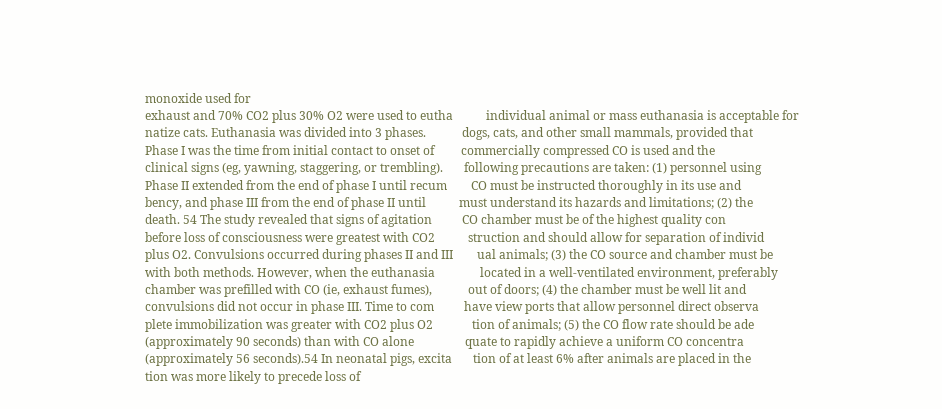monoxide used for
exhaust and 70% CO2 plus 30% O2 were used to eutha           individual animal or mass euthanasia is acceptable for
natize cats. Euthanasia was divided into 3 phases.            dogs, cats, and other small mammals, provided that
Phase I was the time from initial contact to onset of         commercially compressed CO is used and the
clinical signs (eg, yawning, staggering, or trembling).       following precautions are taken: (1) personnel using
Phase II extended from the end of phase I until recum        CO must be instructed thoroughly in its use and
bency, and phase III from the end of phase II until           must understand its hazards and limitations; (2) the
death. 54 The study revealed that signs of agitation          CO chamber must be of the highest quality con
before loss of consciousness were greatest with CO2           struction and should allow for separation of individ
plus O2. Convulsions occurred during phases II and III        ual animals; (3) the CO source and chamber must be
with both methods. However, when the euthanasia               located in a well-ventilated environment, preferably
chamber was prefilled with CO (ie, exhaust fumes),            out of doors; (4) the chamber must be well lit and
convulsions did not occur in phase III. Time to com          have view ports that allow personnel direct observa
plete immobilization was greater with CO2 plus O2             tion of animals; (5) the CO flow rate should be ade
(approximately 90 seconds) than with CO alone                 quate to rapidly achieve a uniform CO concentra
(approximately 56 seconds).54 In neonatal pigs, excita       tion of at least 6% after animals are placed in the
tion was more likely to precede loss of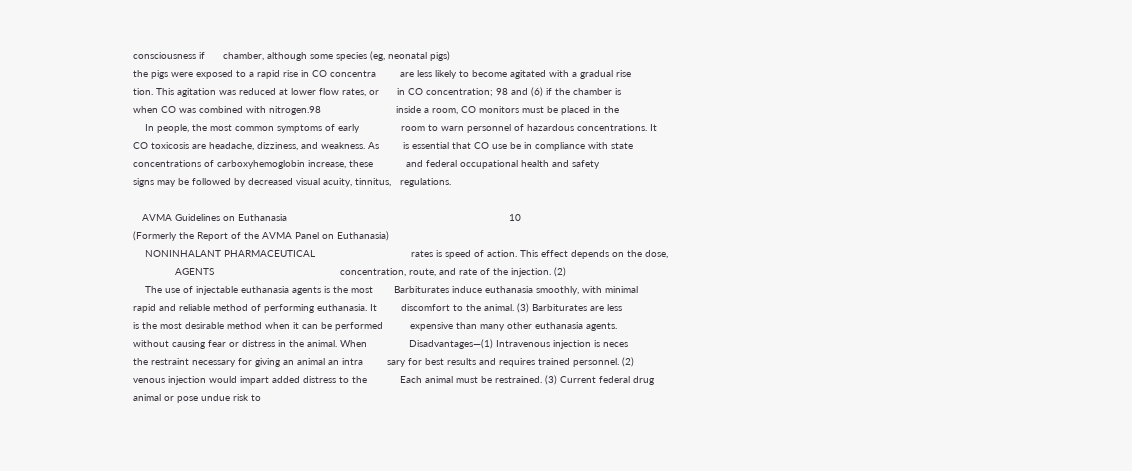consciousness if      chamber, although some species (eg, neonatal pigs)
the pigs were exposed to a rapid rise in CO concentra        are less likely to become agitated with a gradual rise
tion. This agitation was reduced at lower flow rates, or      in CO concentration; 98 and (6) if the chamber is
when CO was combined with nitrogen.98                         inside a room, CO monitors must be placed in the
    In people, the most common symptoms of early              room to warn personnel of hazardous concentrations. It
CO toxicosis are headache, dizziness, and weakness. As        is essential that CO use be in compliance with state
concentrations of carboxyhemoglobin increase, these           and federal occupational health and safety
signs may be followed by decreased visual acuity, tinnitus,   regulations.

   AVMA Guidelines on Euthanasia                                                                          10
(Formerly the Report of the AVMA Panel on Euthanasia)
    NONINHALANT PHARMACEUTICAL                                rates is speed of action. This effect depends on the dose,
              AGENTS                                          concentration, route, and rate of the injection. (2)
    The use of injectable euthanasia agents is the most       Barbiturates induce euthanasia smoothly, with minimal
rapid and reliable method of performing euthanasia. It        discomfort to the animal. (3) Barbiturates are less
is the most desirable method when it can be performed         expensive than many other euthanasia agents.
without causing fear or distress in the animal. When              Disadvantages—(1) Intravenous injection is neces
the restraint necessary for giving an animal an intra        sary for best results and requires trained personnel. (2)
venous injection would impart added distress to the           Each animal must be restrained. (3) Current federal drug
animal or pose undue risk to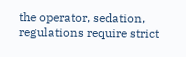the operator, sedation,          regulations require strict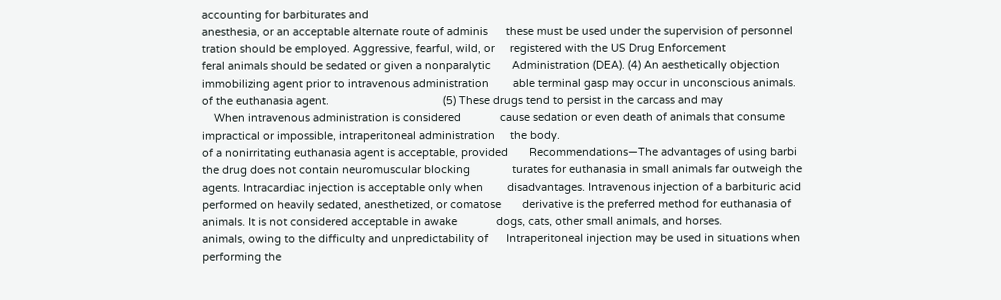accounting for barbiturates and
anesthesia, or an acceptable alternate route of adminis      these must be used under the supervision of personnel
tration should be employed. Aggressive, fearful, wild, or     registered with the US Drug Enforcement
feral animals should be sedated or given a nonparalytic       Administration (DEA). (4) An aesthetically objection
immobilizing agent prior to intravenous administration        able terminal gasp may occur in unconscious animals.
of the euthanasia agent.                                      (5) These drugs tend to persist in the carcass and may
    When intravenous administration is considered             cause sedation or even death of animals that consume
impractical or impossible, intraperitoneal administration     the body.
of a nonirritating euthanasia agent is acceptable, provided       Recommendations—The advantages of using barbi
the drug does not contain neuromuscular blocking              turates for euthanasia in small animals far outweigh the
agents. Intracardiac injection is acceptable only when        disadvantages. Intravenous injection of a barbituric acid
performed on heavily sedated, anesthetized, or comatose       derivative is the preferred method for euthanasia of
animals. It is not considered acceptable in awake             dogs, cats, other small animals, and horses.
animals, owing to the difficulty and unpredictability of      Intraperitoneal injection may be used in situations when
performing the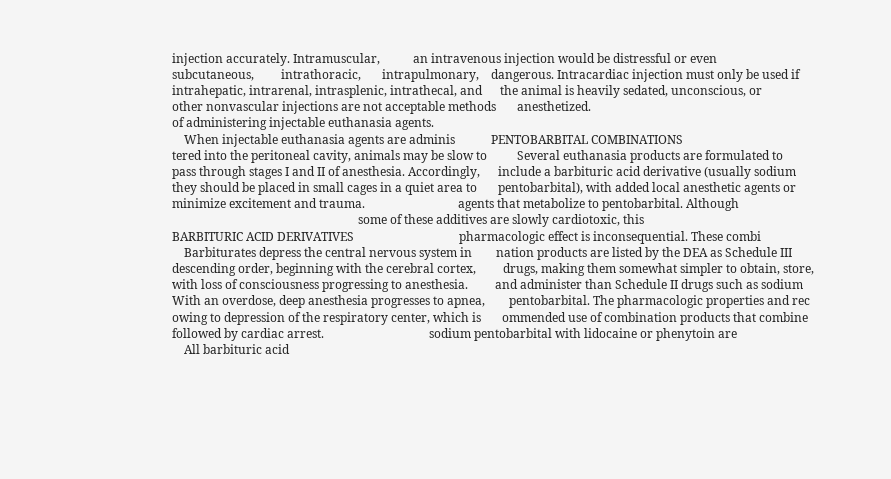injection accurately. Intramuscular,           an intravenous injection would be distressful or even
subcutaneous,         intrathoracic,       intrapulmonary,    dangerous. Intracardiac injection must only be used if
intrahepatic, intrarenal, intrasplenic, intrathecal, and      the animal is heavily sedated, unconscious, or
other nonvascular injections are not acceptable methods       anesthetized.
of administering injectable euthanasia agents.
    When injectable euthanasia agents are adminis            PENTOBARBITAL COMBINATIONS
tered into the peritoneal cavity, animals may be slow to          Several euthanasia products are formulated to
pass through stages I and II of anesthesia. Accordingly,      include a barbituric acid derivative (usually sodium
they should be placed in small cages in a quiet area to       pentobarbital), with added local anesthetic agents or
minimize excitement and trauma.                               agents that metabolize to pentobarbital. Although
                                                              some of these additives are slowly cardiotoxic, this
BARBITURIC ACID DERIVATIVES                                   pharmacologic effect is inconsequential. These combi
    Barbiturates depress the central nervous system in        nation products are listed by the DEA as Schedule III
descending order, beginning with the cerebral cortex,         drugs, making them somewhat simpler to obtain, store,
with loss of consciousness progressing to anesthesia.         and administer than Schedule II drugs such as sodium
With an overdose, deep anesthesia progresses to apnea,        pentobarbital. The pharmacologic properties and rec
owing to depression of the respiratory center, which is       ommended use of combination products that combine
followed by cardiac arrest.                                   sodium pentobarbital with lidocaine or phenytoin are
    All barbituric acid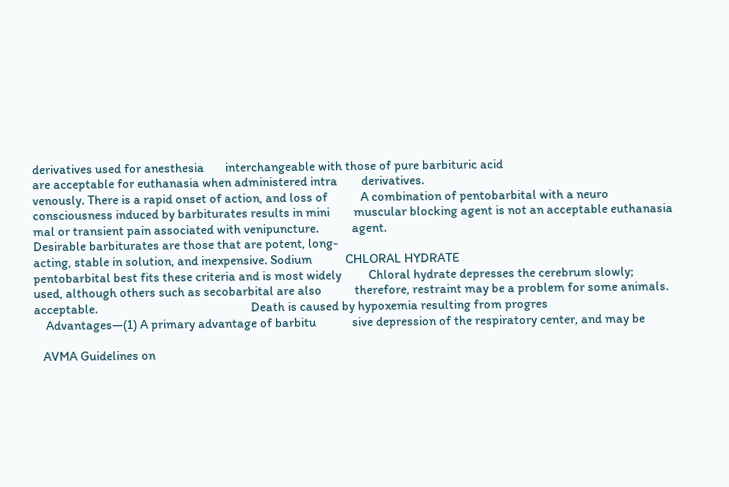derivatives used for anesthesia       interchangeable with those of pure barbituric acid
are acceptable for euthanasia when administered intra        derivatives.
venously. There is a rapid onset of action, and loss of           A combination of pentobarbital with a neuro
consciousness induced by barbiturates results in mini        muscular blocking agent is not an acceptable euthanasia
mal or transient pain associated with venipuncture.           agent.
Desirable barbiturates are those that are potent, long-
acting, stable in solution, and inexpensive. Sodium           CHLORAL HYDRATE
pentobarbital best fits these criteria and is most widely         Chloral hydrate depresses the cerebrum slowly;
used, although others such as secobarbital are also           therefore, restraint may be a problem for some animals.
acceptable.                                                   Death is caused by hypoxemia resulting from progres
    Advantages—(1) A primary advantage of barbitu            sive depression of the respiratory center, and may be

   AVMA Guidelines on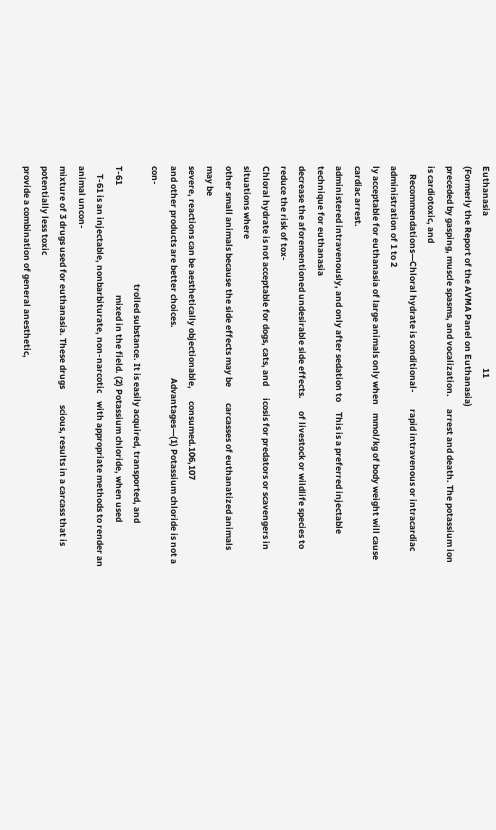Euthanasia                                                                            11
(Formerly the Report of the AVMA Panel on Euthanasia)
preceded by gasping, muscle spasms, and vocalization.      arrest and death. The potassium ion is cardiotoxic, and
    Recommendations—Chloral hydrate is conditional-        rapid intravenous or intracardiac administration of 1 to 2
ly acceptable for euthanasia of large animals only when    mmol/kg of body weight will cause cardiac arrest.
administered intravenously, and only after sedation to     This is a preferred injectable technique for euthanasia
decrease the aforementioned undesirable side effects.      of livestock or wildlife species to reduce the risk of tox-
Chloral hydrate is not acceptable for dogs, cats, and      icosis for predators or scavengers in situations where
other small animals because the side effects may be        carcasses of euthanatized animals may be
severe, reactions can be aesthetically objectionable,      consumed.106,107
and other products are better choices.                         Advantages—(1) Potassium chloride is not a con-
                                                           trolled substance. It is easily acquired, transported, and
T-61                                                       mixed in the field. (2) Potassium chloride, when used
    T-61 is an injectable, nonbarbiturate, non-narcotic    with appropriate methods to render an animal uncon-
mixture of 3 drugs used for euthanasia. These drugs        scious, results in a carcass that is potentially less toxic
provide a combination of general anesthetic,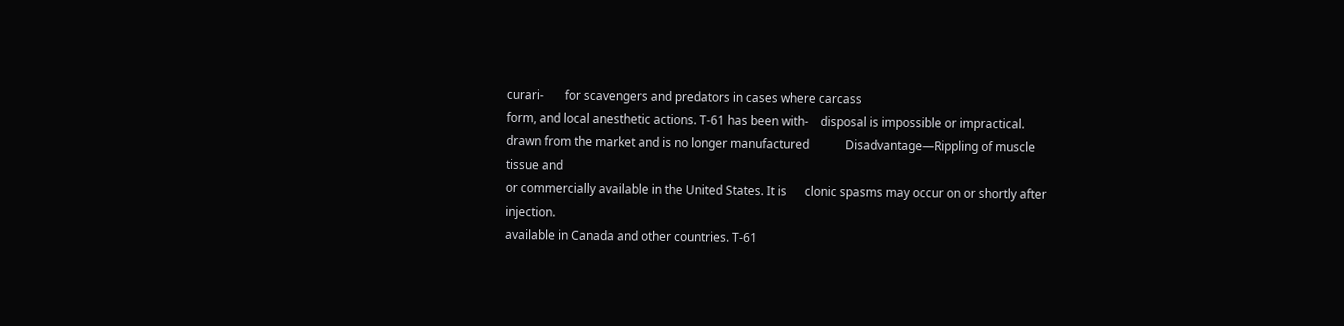curari-       for scavengers and predators in cases where carcass
form, and local anesthetic actions. T-61 has been with-    disposal is impossible or impractical.
drawn from the market and is no longer manufactured            Disadvantage—Rippling of muscle tissue and
or commercially available in the United States. It is      clonic spasms may occur on or shortly after injection.
available in Canada and other countries. T-61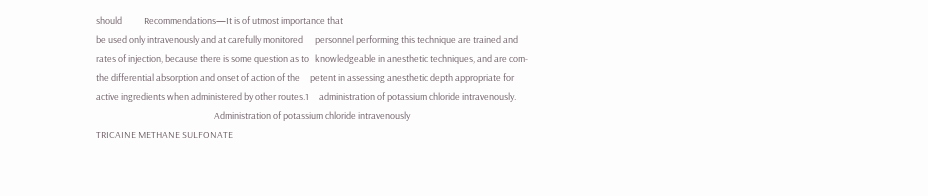should           Recommendations—It is of utmost importance that
be used only intravenously and at carefully monitored      personnel performing this technique are trained and
rates of injection, because there is some question as to   knowledgeable in anesthetic techniques, and are com-
the differential absorption and onset of action of the     petent in assessing anesthetic depth appropriate for
active ingredients when administered by other routes.1     administration of potassium chloride intravenously.
                                                           Administration of potassium chloride intravenously
TRICAINE METHANE SULFONATE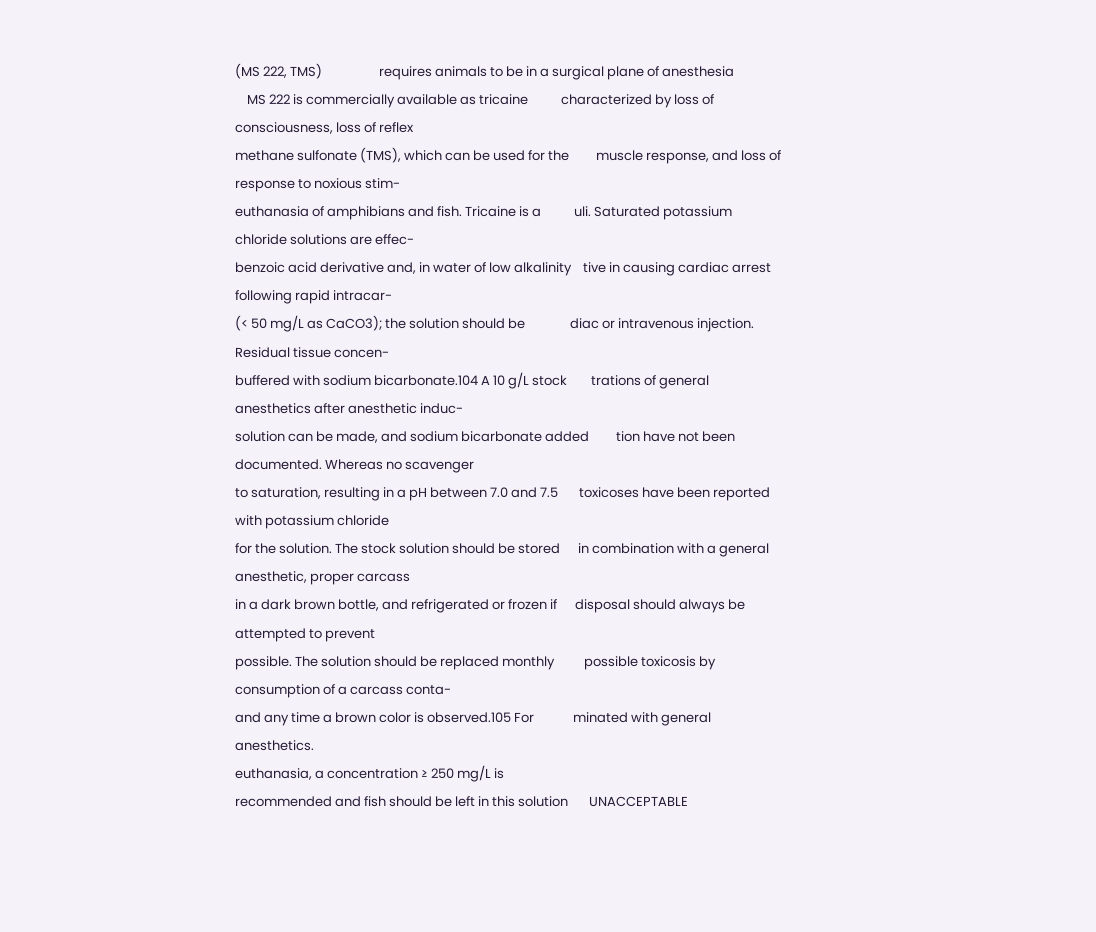(MS 222, TMS)                   requires animals to be in a surgical plane of anesthesia
    MS 222 is commercially available as tricaine           characterized by loss of consciousness, loss of reflex
methane sulfonate (TMS), which can be used for the         muscle response, and loss of response to noxious stim-
euthanasia of amphibians and fish. Tricaine is a           uli. Saturated potassium chloride solutions are effec-
benzoic acid derivative and, in water of low alkalinity    tive in causing cardiac arrest following rapid intracar-
(< 50 mg/L as CaCO3); the solution should be               diac or intravenous injection. Residual tissue concen-
buffered with sodium bicarbonate.104 A 10 g/L stock        trations of general anesthetics after anesthetic induc-
solution can be made, and sodium bicarbonate added         tion have not been documented. Whereas no scavenger
to saturation, resulting in a pH between 7.0 and 7.5       toxicoses have been reported with potassium chloride
for the solution. The stock solution should be stored      in combination with a general anesthetic, proper carcass
in a dark brown bottle, and refrigerated or frozen if      disposal should always be attempted to prevent
possible. The solution should be replaced monthly          possible toxicosis by consumption of a carcass conta-
and any time a brown color is observed.105 For             minated with general anesthetics.
euthanasia, a concentration ≥ 250 mg/L is
recommended and fish should be left in this solution       UNACCEPTABLE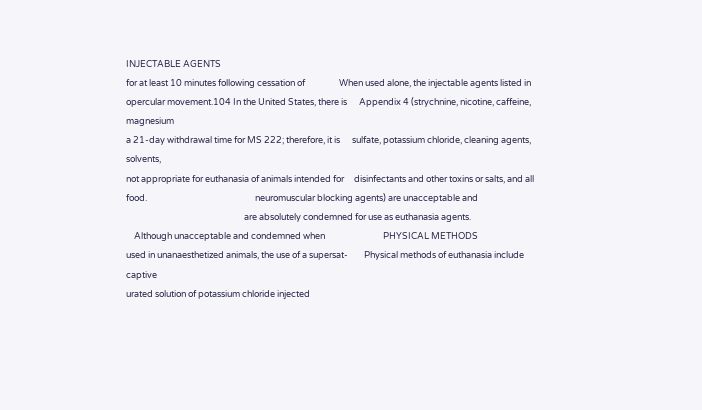INJECTABLE AGENTS
for at least 10 minutes following cessation of                 When used alone, the injectable agents listed in
opercular movement.104 In the United States, there is      Appendix 4 (strychnine, nicotine, caffeine, magnesium
a 21-day withdrawal time for MS 222; therefore, it is      sulfate, potassium chloride, cleaning agents, solvents,
not appropriate for euthanasia of animals intended for     disinfectants and other toxins or salts, and all
food.                                                      neuromuscular blocking agents) are unacceptable and
                                                           are absolutely condemned for use as euthanasia agents.
    Although unacceptable and condemned when                             PHYSICAL METHODS
used in unanaesthetized animals, the use of a supersat-        Physical methods of euthanasia include captive
urated solution of potassium chloride injected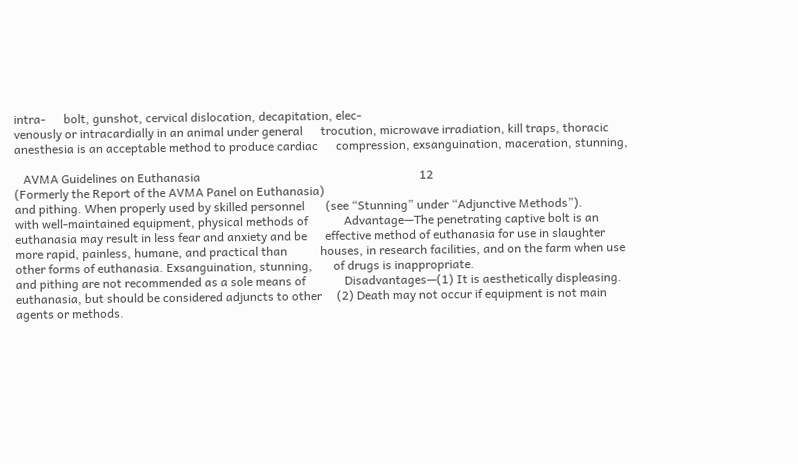intra-      bolt, gunshot, cervical dislocation, decapitation, elec-
venously or intracardially in an animal under general      trocution, microwave irradiation, kill traps, thoracic
anesthesia is an acceptable method to produce cardiac      compression, exsanguination, maceration, stunning,

   AVMA Guidelines on Euthanasia                                                                         12
(Formerly the Report of the AVMA Panel on Euthanasia)
and pithing. When properly used by skilled personnel       (see “Stunning” under “Adjunctive Methods”).
with well-maintained equipment, physical methods of            Advantage—The penetrating captive bolt is an
euthanasia may result in less fear and anxiety and be      effective method of euthanasia for use in slaughter
more rapid, painless, humane, and practical than           houses, in research facilities, and on the farm when use
other forms of euthanasia. Exsanguination, stunning,       of drugs is inappropriate.
and pithing are not recommended as a sole means of             Disadvantages—(1) It is aesthetically displeasing.
euthanasia, but should be considered adjuncts to other     (2) Death may not occur if equipment is not main
agents or methods.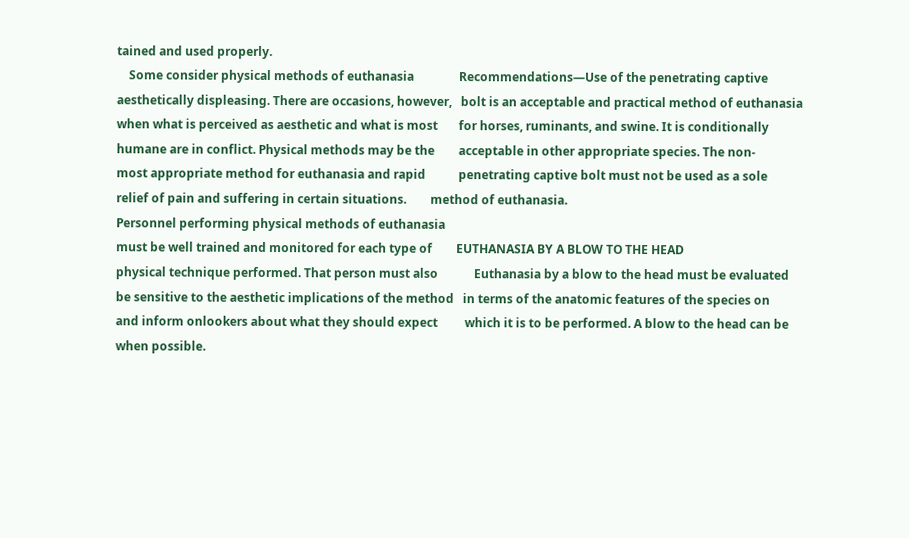tained and used properly.
    Some consider physical methods of euthanasia               Recommendations—Use of the penetrating captive
aesthetically displeasing. There are occasions, however,   bolt is an acceptable and practical method of euthanasia
when what is perceived as aesthetic and what is most       for horses, ruminants, and swine. It is conditionally
humane are in conflict. Physical methods may be the        acceptable in other appropriate species. The non-
most appropriate method for euthanasia and rapid           penetrating captive bolt must not be used as a sole
relief of pain and suffering in certain situations.        method of euthanasia.
Personnel performing physical methods of euthanasia
must be well trained and monitored for each type of        EUTHANASIA BY A BLOW TO THE HEAD
physical technique performed. That person must also            Euthanasia by a blow to the head must be evaluated
be sensitive to the aesthetic implications of the method   in terms of the anatomic features of the species on
and inform onlookers about what they should expect         which it is to be performed. A blow to the head can be
when possible.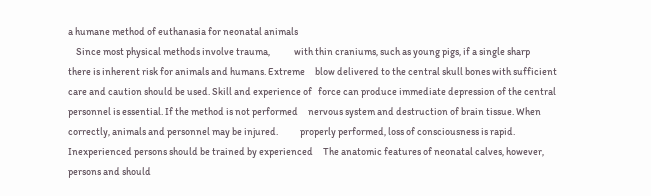a humane method of euthanasia for neonatal animals
    Since most physical methods involve trauma,            with thin craniums, such as young pigs, if a single sharp
there is inherent risk for animals and humans. Extreme     blow delivered to the central skull bones with sufficient
care and caution should be used. Skill and experience of   force can produce immediate depression of the central
personnel is essential. If the method is not performed     nervous system and destruction of brain tissue. When
correctly, animals and personnel may be injured.           properly performed, loss of consciousness is rapid.
Inexperienced persons should be trained by experienced     The anatomic features of neonatal calves, however,
persons and should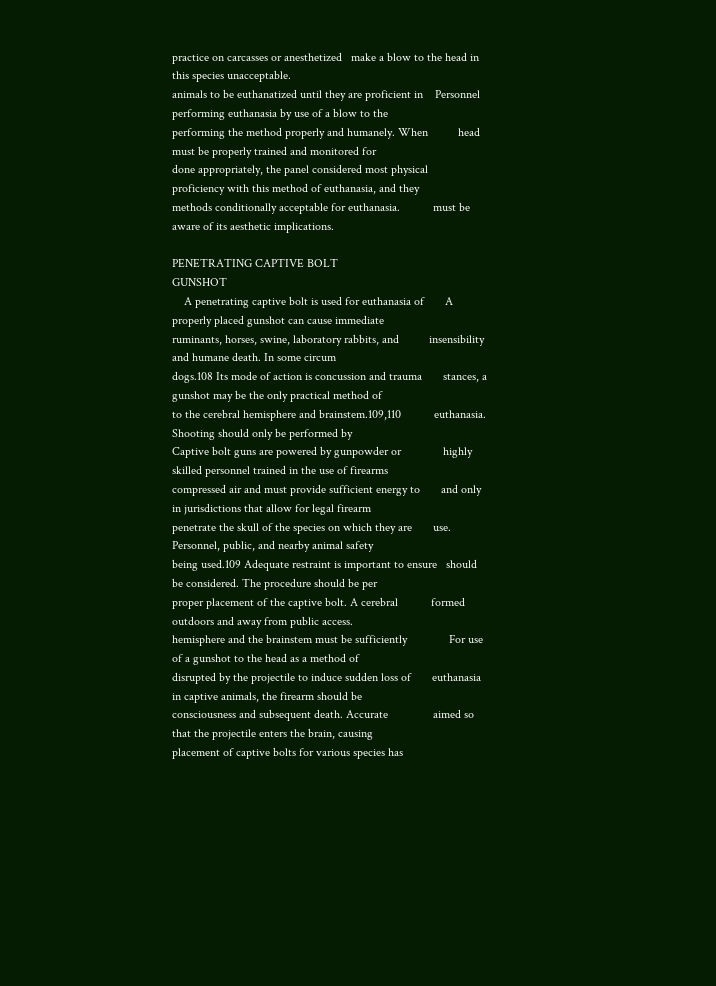practice on carcasses or anesthetized   make a blow to the head in this species unacceptable.
animals to be euthanatized until they are proficient in    Personnel performing euthanasia by use of a blow to the
performing the method properly and humanely. When          head must be properly trained and monitored for
done appropriately, the panel considered most physical     proficiency with this method of euthanasia, and they
methods conditionally acceptable for euthanasia.           must be aware of its aesthetic implications.

PENETRATING CAPTIVE BOLT                                   GUNSHOT
    A penetrating captive bolt is used for euthanasia of       A properly placed gunshot can cause immediate
ruminants, horses, swine, laboratory rabbits, and          insensibility and humane death. In some circum
dogs.108 Its mode of action is concussion and trauma       stances, a gunshot may be the only practical method of
to the cerebral hemisphere and brainstem.109,110           euthanasia. Shooting should only be performed by
Captive bolt guns are powered by gunpowder or              highly skilled personnel trained in the use of firearms
compressed air and must provide sufficient energy to       and only in jurisdictions that allow for legal firearm
penetrate the skull of the species on which they are       use. Personnel, public, and nearby animal safety
being used.109 Adequate restraint is important to ensure   should be considered. The procedure should be per
proper placement of the captive bolt. A cerebral           formed outdoors and away from public access.
hemisphere and the brainstem must be sufficiently              For use of a gunshot to the head as a method of
disrupted by the projectile to induce sudden loss of       euthanasia in captive animals, the firearm should be
consciousness and subsequent death. Accurate               aimed so that the projectile enters the brain, causing
placement of captive bolts for various species has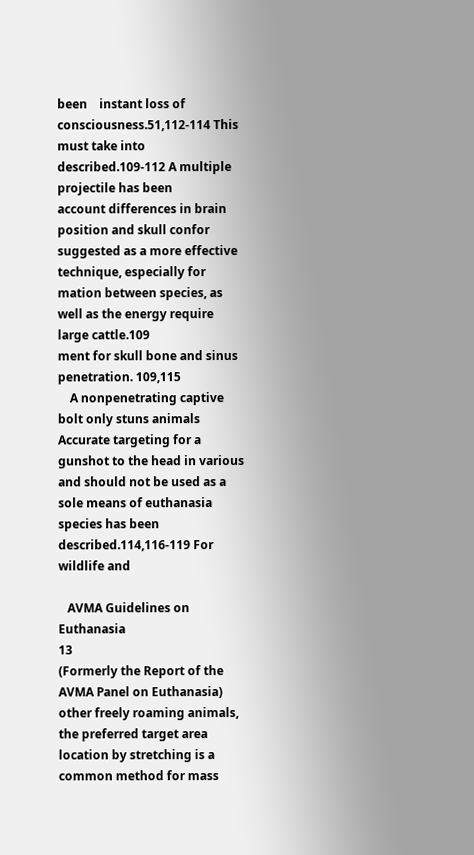been    instant loss of consciousness.51,112-114 This must take into
described.109-112 A multiple projectile has been           account differences in brain position and skull confor
suggested as a more effective technique, especially for    mation between species, as well as the energy require
large cattle.109                                           ment for skull bone and sinus penetration. 109,115
    A nonpenetrating captive bolt only stuns animals       Accurate targeting for a gunshot to the head in various
and should not be used as a sole means of euthanasia       species has been described.114,116-119 For wildlife and

   AVMA Guidelines on Euthanasia                                                                          13
(Formerly the Report of the AVMA Panel on Euthanasia)
other freely roaming animals, the preferred target area       location by stretching is a common method for mass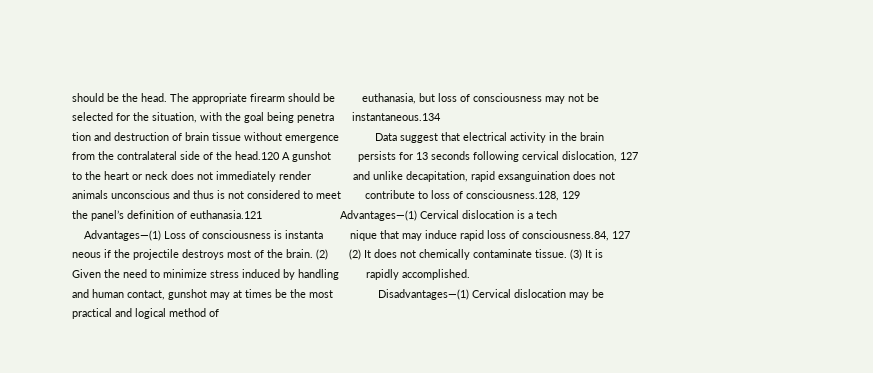should be the head. The appropriate firearm should be         euthanasia, but loss of consciousness may not be
selected for the situation, with the goal being penetra      instantaneous.134
tion and destruction of brain tissue without emergence            Data suggest that electrical activity in the brain
from the contralateral side of the head.120 A gunshot         persists for 13 seconds following cervical dislocation, 127
to the heart or neck does not immediately render              and unlike decapitation, rapid exsanguination does not
animals unconscious and thus is not considered to meet        contribute to loss of consciousness.128, 129
the panel’s definition of euthanasia.121                          Advantages—(1) Cervical dislocation is a tech
    Advantages—(1) Loss of consciousness is instanta         nique that may induce rapid loss of consciousness.84, 127
neous if the projectile destroys most of the brain. (2)       (2) It does not chemically contaminate tissue. (3) It is
Given the need to minimize stress induced by handling         rapidly accomplished.
and human contact, gunshot may at times be the most               Disadvantages—(1) Cervical dislocation may be
practical and logical method of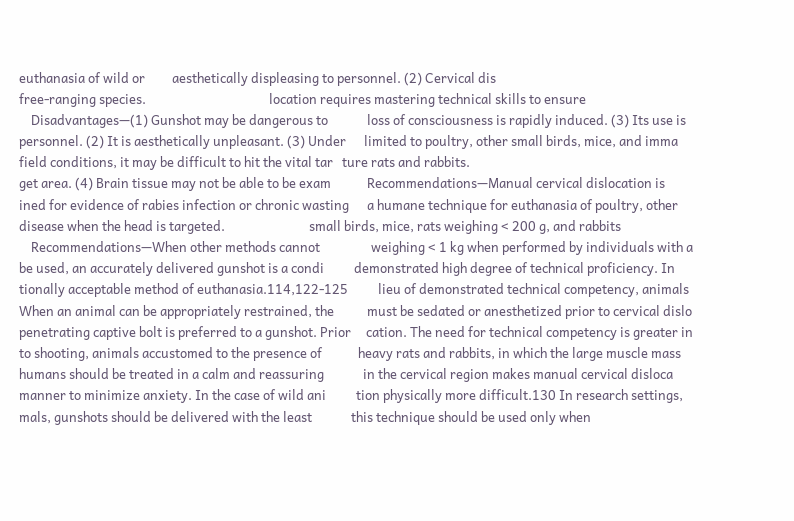euthanasia of wild or         aesthetically displeasing to personnel. (2) Cervical dis
free-ranging species.                                         location requires mastering technical skills to ensure
    Disadvantages—(1) Gunshot may be dangerous to             loss of consciousness is rapidly induced. (3) Its use is
personnel. (2) It is aesthetically unpleasant. (3) Under      limited to poultry, other small birds, mice, and imma
field conditions, it may be difficult to hit the vital tar   ture rats and rabbits.
get area. (4) Brain tissue may not be able to be exam            Recommendations—Manual cervical dislocation is
ined for evidence of rabies infection or chronic wasting      a humane technique for euthanasia of poultry, other
disease when the head is targeted.                            small birds, mice, rats weighing < 200 g, and rabbits
    Recommendations—When other methods cannot                 weighing < 1 kg when performed by individuals with a
be used, an accurately delivered gunshot is a condi          demonstrated high degree of technical proficiency. In
tionally acceptable method of euthanasia.114,122-125          lieu of demonstrated technical competency, animals
When an animal can be appropriately restrained, the           must be sedated or anesthetized prior to cervical dislo
penetrating captive bolt is preferred to a gunshot. Prior     cation. The need for technical competency is greater in
to shooting, animals accustomed to the presence of            heavy rats and rabbits, in which the large muscle mass
humans should be treated in a calm and reassuring             in the cervical region makes manual cervical disloca
manner to minimize anxiety. In the case of wild ani          tion physically more difficult.130 In research settings,
mals, gunshots should be delivered with the least             this technique should be used only when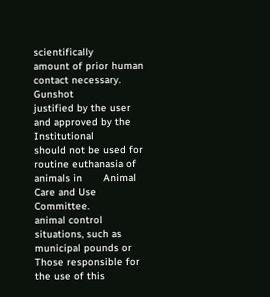scientifically
amount of prior human contact necessary. Gunshot              justified by the user and approved by the Institutional
should not be used for routine euthanasia of animals in       Animal Care and Use Committee.
animal control situations, such as municipal pounds or            Those responsible for the use of this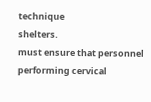technique
shelters.                                                     must ensure that personnel performing cervical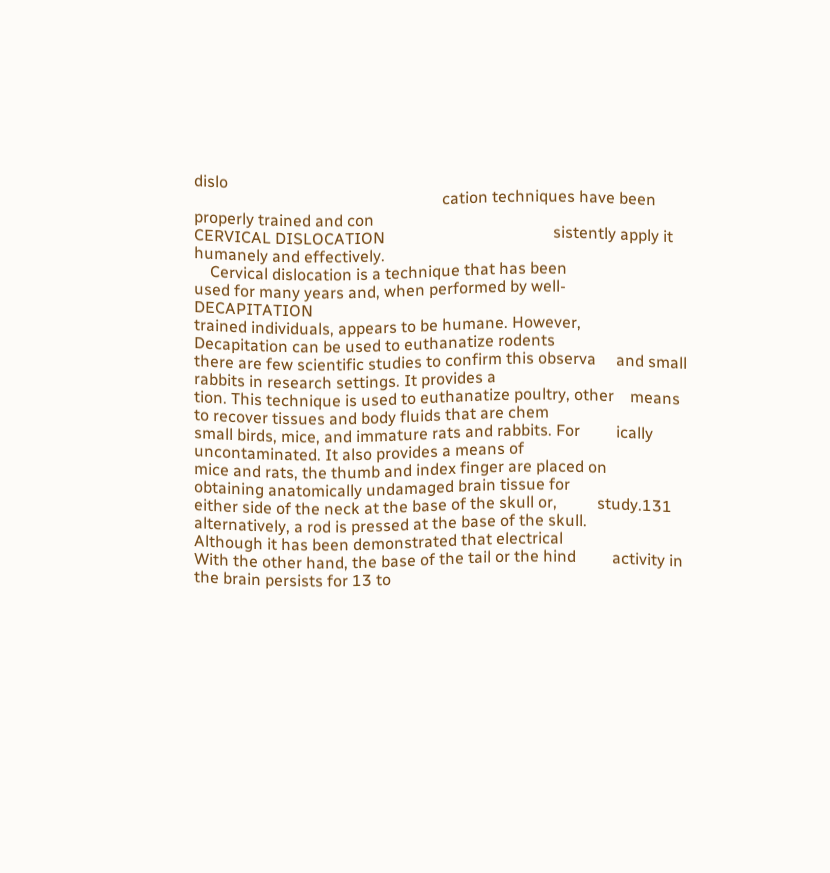dislo
                                                              cation techniques have been properly trained and con
CERVICAL DISLOCATION                                          sistently apply it humanely and effectively.
    Cervical dislocation is a technique that has been
used for many years and, when performed by well-              DECAPITATION
trained individuals, appears to be humane. However,                Decapitation can be used to euthanatize rodents
there are few scientific studies to confirm this observa     and small rabbits in research settings. It provides a
tion. This technique is used to euthanatize poultry, other    means to recover tissues and body fluids that are chem
small birds, mice, and immature rats and rabbits. For         ically uncontaminated. It also provides a means of
mice and rats, the thumb and index finger are placed on       obtaining anatomically undamaged brain tissue for
either side of the neck at the base of the skull or,          study.131
alternatively, a rod is pressed at the base of the skull.          Although it has been demonstrated that electrical
With the other hand, the base of the tail or the hind         activity in the brain persists for 13 to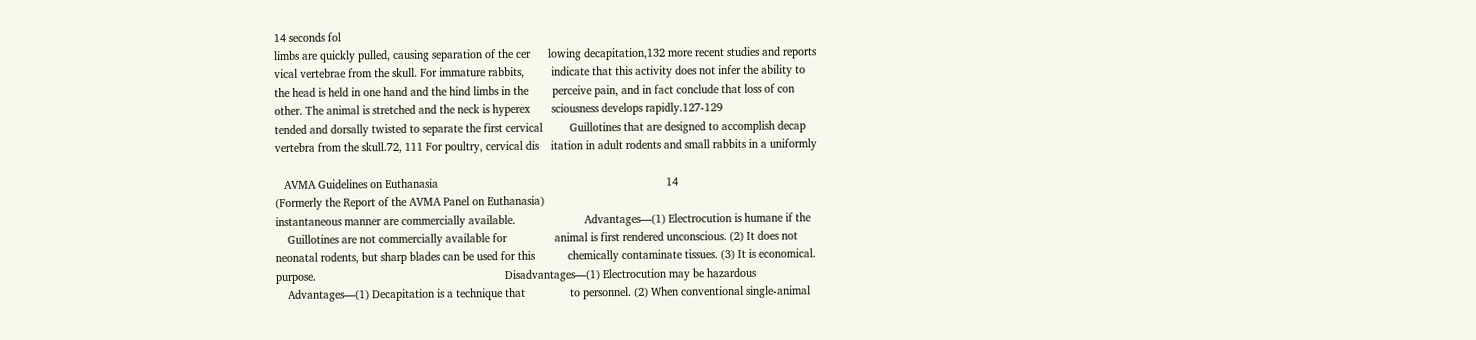14 seconds fol
limbs are quickly pulled, causing separation of the cer      lowing decapitation,132 more recent studies and reports
vical vertebrae from the skull. For immature rabbits,         indicate that this activity does not infer the ability to
the head is held in one hand and the hind limbs in the        perceive pain, and in fact conclude that loss of con
other. The animal is stretched and the neck is hyperex       sciousness develops rapidly.127-129
tended and dorsally twisted to separate the first cervical         Guillotines that are designed to accomplish decap
vertebra from the skull.72, 111 For poultry, cervical dis    itation in adult rodents and small rabbits in a uniformly

   AVMA Guidelines on Euthanasia                                                                            14
(Formerly the Report of the AVMA Panel on Euthanasia)
instantaneous manner are commercially available.                       Advantages—(1) Electrocution is humane if the
    Guillotines are not commercially available for                animal is first rendered unconscious. (2) It does not
neonatal rodents, but sharp blades can be used for this           chemically contaminate tissues. (3) It is economical.
purpose.                                                               Disadvantages—(1) Electrocution may be hazardous
    Advantages—(1) Decapitation is a technique that               to personnel. (2) When conventional single-animal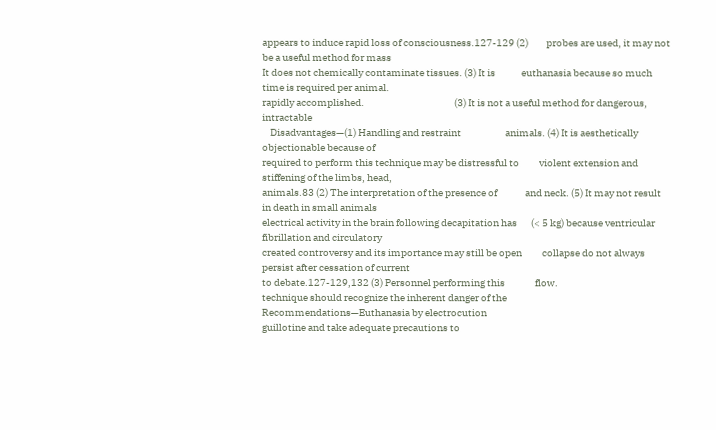appears to induce rapid loss of consciousness.127-129 (2)         probes are used, it may not be a useful method for mass
It does not chemically contaminate tissues. (3) It is             euthanasia because so much time is required per animal.
rapidly accomplished.                                             (3) It is not a useful method for dangerous, intractable
    Disadvantages—(1) Handling and restraint                      animals. (4) It is aesthetically objectionable because of
required to perform this technique may be distressful to          violent extension and stiffening of the limbs, head,
animals.83 (2) The interpretation of the presence of              and neck. (5) It may not result in death in small animals
electrical activity in the brain following decapitation has       (< 5 kg) because ventricular fibrillation and circulatory
created controversy and its importance may still be open          collapse do not always persist after cessation of current
to debate.127-129,132 (3) Personnel performing this               flow.
technique should recognize the inherent danger of the                  Recommendations—Euthanasia by electrocution
guillotine and take adequate precautions to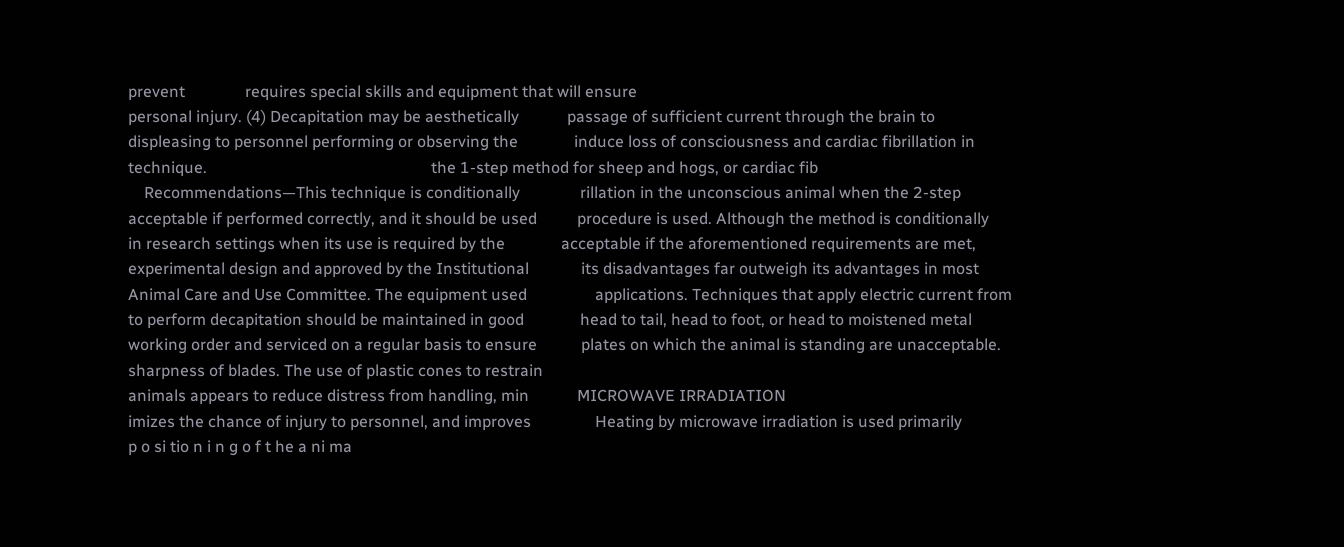prevent               requires special skills and equipment that will ensure
personal injury. (4) Decapitation may be aesthetically            passage of sufficient current through the brain to
displeasing to personnel performing or observing the              induce loss of consciousness and cardiac fibrillation in
technique.                                                        the 1-step method for sheep and hogs, or cardiac fib
    Recommendations—This technique is conditionally               rillation in the unconscious animal when the 2-step
acceptable if performed correctly, and it should be used          procedure is used. Although the method is conditionally
in research settings when its use is required by the              acceptable if the aforementioned requirements are met,
experimental design and approved by the Institutional             its disadvantages far outweigh its advantages in most
Animal Care and Use Committee. The equipment used                 applications. Techniques that apply electric current from
to perform decapitation should be maintained in good              head to tail, head to foot, or head to moistened metal
working order and serviced on a regular basis to ensure           plates on which the animal is standing are unacceptable.
sharpness of blades. The use of plastic cones to restrain
animals appears to reduce distress from handling, min            MICROWAVE IRRADIATION
imizes the chance of injury to personnel, and improves                Heating by microwave irradiation is used primarily
p o si tio n i n g o f t he a ni ma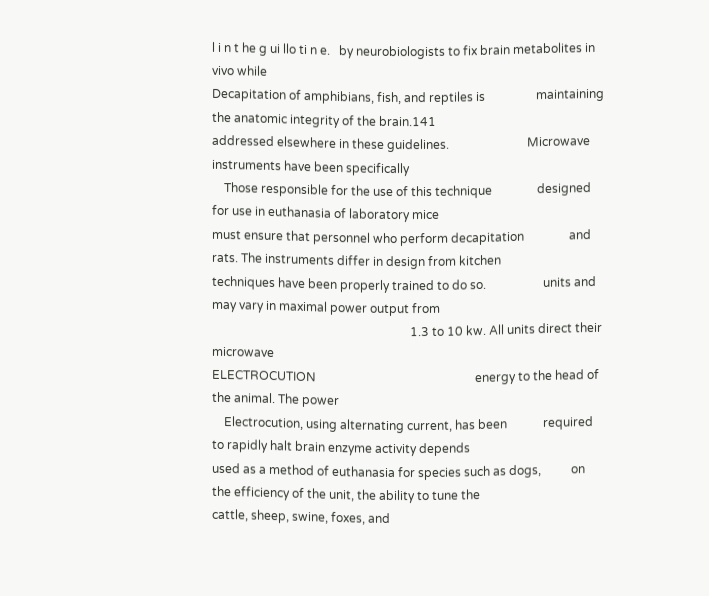l i n t he g ui llo ti n e.   by neurobiologists to fix brain metabolites in vivo while
Decapitation of amphibians, fish, and reptiles is                 maintaining the anatomic integrity of the brain.141
addressed elsewhere in these guidelines.                          Microwave instruments have been specifically
    Those responsible for the use of this technique               designed for use in euthanasia of laboratory mice
must ensure that personnel who perform decapitation               and rats. The instruments differ in design from kitchen
techniques have been properly trained to do so.                   units and may vary in maximal power output from
                                                                  1.3 to 10 kw. All units direct their microwave
ELECTROCUTION                                                     energy to the head of the animal. The power
    Electrocution, using alternating current, has been            required to rapidly halt brain enzyme activity depends
used as a method of euthanasia for species such as dogs,          on the efficiency of the unit, the ability to tune the
cattle, sheep, swine, foxes, and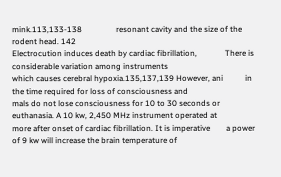mink.113,133-138                 resonant cavity and the size of the rodent head. 142
Electrocution induces death by cardiac fibrillation,              There is considerable variation among instruments
which causes cerebral hypoxia.135,137,139 However, ani           in the time required for loss of consciousness and
mals do not lose consciousness for 10 to 30 seconds or            euthanasia. A 10 kw, 2,450 MHz instrument operated at
more after onset of cardiac fibrillation. It is imperative        a power of 9 kw will increase the brain temperature of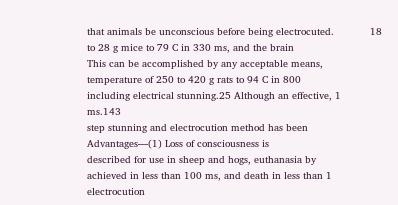that animals be unconscious before being electrocuted.            18 to 28 g mice to 79 C in 330 ms, and the brain
This can be accomplished by any acceptable means,                 temperature of 250 to 420 g rats to 94 C in 800
including electrical stunning.25 Although an effective, 1        ms.143
step stunning and electrocution method has been                       Advantages—(1) Loss of consciousness is
described for use in sheep and hogs, euthanasia by                achieved in less than 100 ms, and death in less than 1
electrocution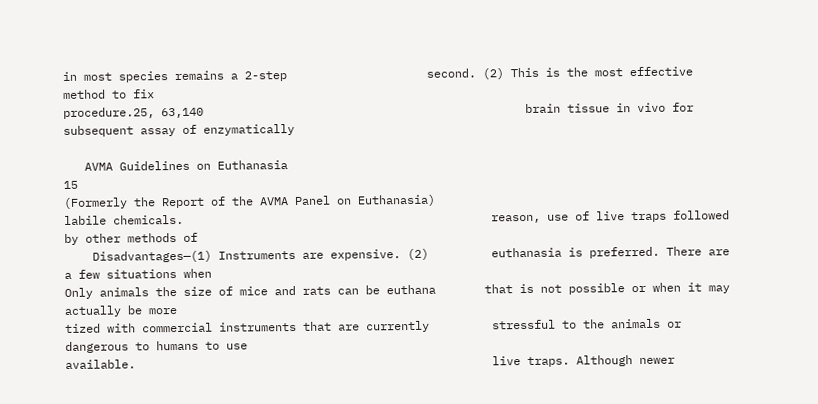in most species remains a 2-step                    second. (2) This is the most effective method to fix
procedure.25, 63,140                                              brain tissue in vivo for subsequent assay of enzymatically

   AVMA Guidelines on Euthanasia                                                                                15
(Formerly the Report of the AVMA Panel on Euthanasia)
labile chemicals.                                            reason, use of live traps followed by other methods of
    Disadvantages—(1) Instruments are expensive. (2)         euthanasia is preferred. There are a few situations when
Only animals the size of mice and rats can be euthana       that is not possible or when it may actually be more
tized with commercial instruments that are currently         stressful to the animals or dangerous to humans to use
available.                                                   live traps. Although newer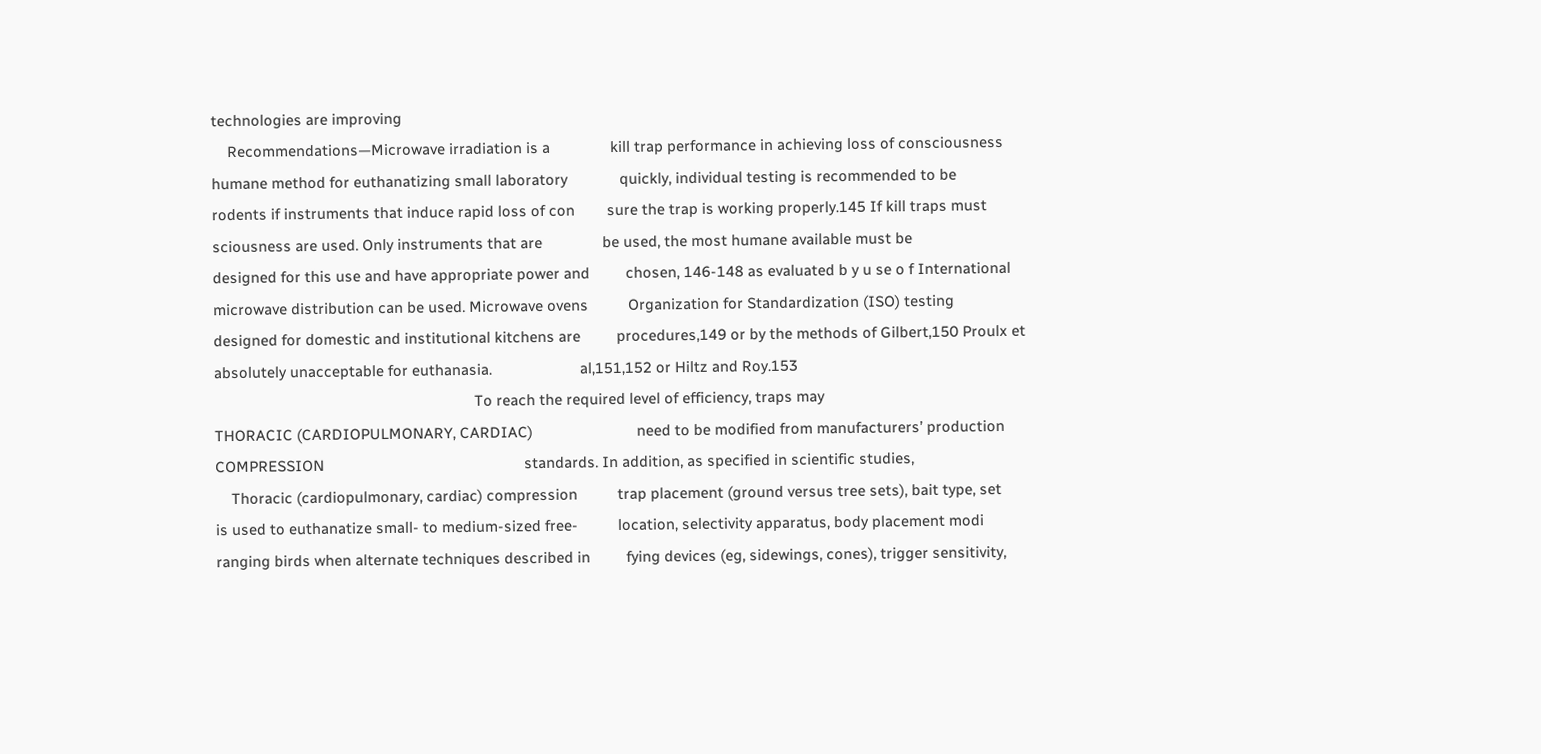technologies are improving
    Recommendations—Microwave irradiation is a               kill trap performance in achieving loss of consciousness
humane method for euthanatizing small laboratory             quickly, individual testing is recommended to be
rodents if instruments that induce rapid loss of con        sure the trap is working properly.145 If kill traps must
sciousness are used. Only instruments that are               be used, the most humane available must be
designed for this use and have appropriate power and         chosen, 146-148 as evaluated b y u se o f International
microwave distribution can be used. Microwave ovens          Organization for Standardization (ISO) testing
designed for domestic and institutional kitchens are         procedures,149 or by the methods of Gilbert,150 Proulx et
absolutely unacceptable for euthanasia.                      al,151,152 or Hiltz and Roy.153
                                                                 To reach the required level of efficiency, traps may
THORACIC (CARDIOPULMONARY, CARDIAC)                          need to be modified from manufacturers’ production
COMPRESSION                                                  standards. In addition, as specified in scientific studies,
    Thoracic (cardiopulmonary, cardiac) compression          trap placement (ground versus tree sets), bait type, set
is used to euthanatize small- to medium-sized free-          location, selectivity apparatus, body placement modi
ranging birds when alternate techniques described in         fying devices (eg, sidewings, cones), trigger sensitivity,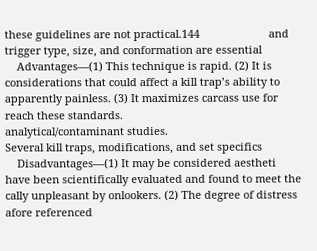these guidelines are not practical.144                       and trigger type, size, and conformation are essential
    Advantages—(1) This technique is rapid. (2) It is        considerations that could affect a kill trap’s ability to
apparently painless. (3) It maximizes carcass use for        reach these standards.
analytical/contaminant studies.                                  Several kill traps, modifications, and set specifics
    Disadvantages—(1) It may be considered aestheti         have been scientifically evaluated and found to meet the
cally unpleasant by onlookers. (2) The degree of distress    afore referenced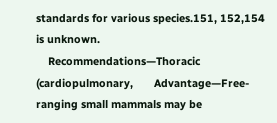standards for various species.151, 152,154
is unknown.
    Recommendations—Thoracic             (cardiopulmonary,       Advantage—Free-ranging small mammals may be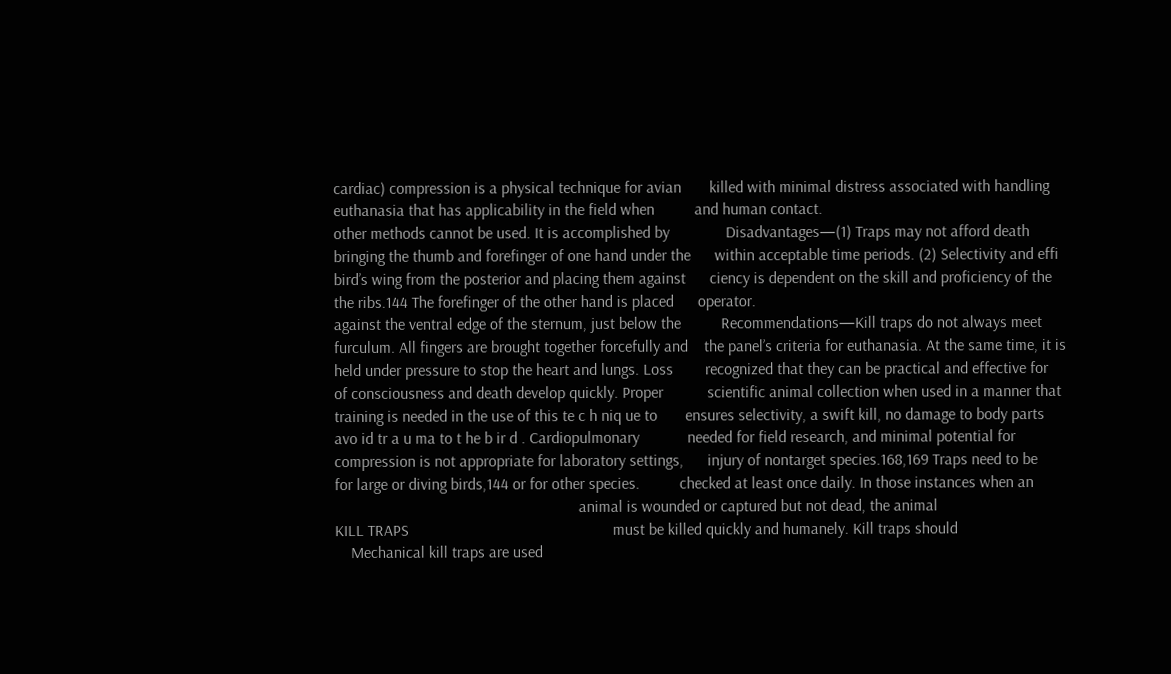cardiac) compression is a physical technique for avian       killed with minimal distress associated with handling
euthanasia that has applicability in the field when          and human contact.
other methods cannot be used. It is accomplished by              Disadvantages—(1) Traps may not afford death
bringing the thumb and forefinger of one hand under the      within acceptable time periods. (2) Selectivity and effi
bird’s wing from the posterior and placing them against      ciency is dependent on the skill and proficiency of the
the ribs.144 The forefinger of the other hand is placed      operator.
against the ventral edge of the sternum, just below the          Recommendations—Kill traps do not always meet
furculum. All fingers are brought together forcefully and    the panel’s criteria for euthanasia. At the same time, it is
held under pressure to stop the heart and lungs. Loss        recognized that they can be practical and effective for
of consciousness and death develop quickly. Proper           scientific animal collection when used in a manner that
training is needed in the use of this te c h niq ue to       ensures selectivity, a swift kill, no damage to body parts
avo id tr a u ma to t he b ir d . Cardiopulmonary            needed for field research, and minimal potential for
compression is not appropriate for laboratory settings,      injury of nontarget species.168,169 Traps need to be
for large or diving birds,144 or for other species.          checked at least once daily. In those instances when an
                                                             animal is wounded or captured but not dead, the animal
KILL TRAPS                                                   must be killed quickly and humanely. Kill traps should
    Mechanical kill traps are used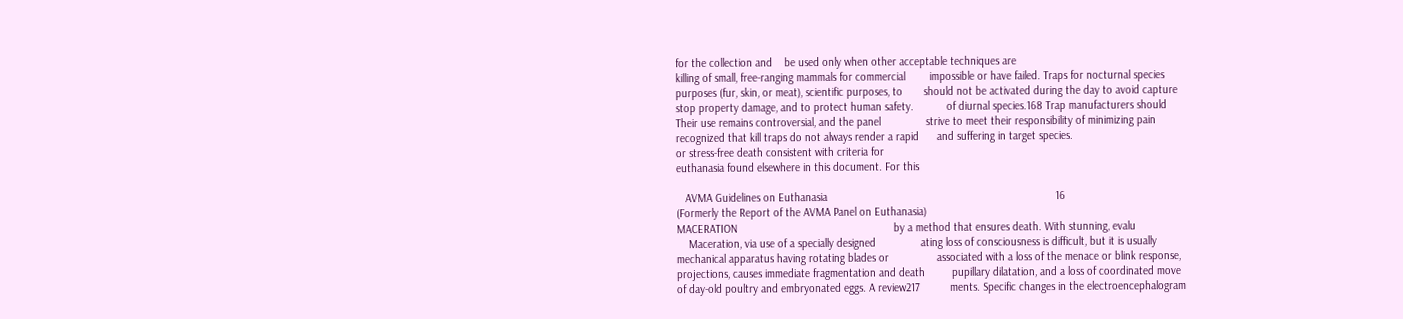for the collection and    be used only when other acceptable techniques are
killing of small, free-ranging mammals for commercial        impossible or have failed. Traps for nocturnal species
purposes (fur, skin, or meat), scientific purposes, to       should not be activated during the day to avoid capture
stop property damage, and to protect human safety.           of diurnal species.168 Trap manufacturers should
Their use remains controversial, and the panel               strive to meet their responsibility of minimizing pain
recognized that kill traps do not always render a rapid      and suffering in target species.
or stress-free death consistent with criteria for
euthanasia found elsewhere in this document. For this

   AVMA Guidelines on Euthanasia                                                                            16
(Formerly the Report of the AVMA Panel on Euthanasia)
MACERATION                                                    by a method that ensures death. With stunning, evalu
    Maceration, via use of a specially designed               ating loss of consciousness is difficult, but it is usually
mechanical apparatus having rotating blades or                associated with a loss of the menace or blink response,
projections, causes immediate fragmentation and death         pupillary dilatation, and a loss of coordinated move
of day-old poultry and embryonated eggs. A review217          ments. Specific changes in the electroencephalogram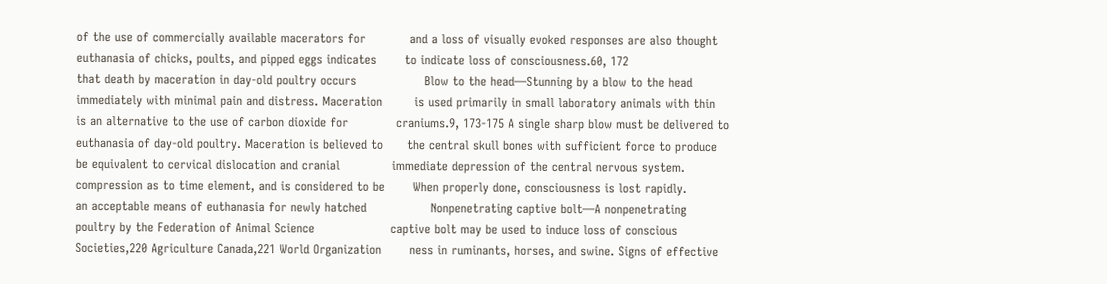of the use of commercially available macerators for           and a loss of visually evoked responses are also thought
euthanasia of chicks, poults, and pipped eggs indicates       to indicate loss of consciousness.60, 172
that death by maceration in day-old poultry occurs                 Blow to the head—Stunning by a blow to the head
immediately with minimal pain and distress. Maceration        is used primarily in small laboratory animals with thin
is an alternative to the use of carbon dioxide for            craniums.9, 173-175 A single sharp blow must be delivered to
euthanasia of day-old poultry. Maceration is believed to      the central skull bones with sufficient force to produce
be equivalent to cervical dislocation and cranial             immediate depression of the central nervous system.
compression as to time element, and is considered to be       When properly done, consciousness is lost rapidly.
an acceptable means of euthanasia for newly hatched                Nonpenetrating captive bolt—A nonpenetrating
poultry by the Federation of Animal Science                   captive bolt may be used to induce loss of conscious
Societies,220 Agriculture Canada,221 World Organization       ness in ruminants, horses, and swine. Signs of effective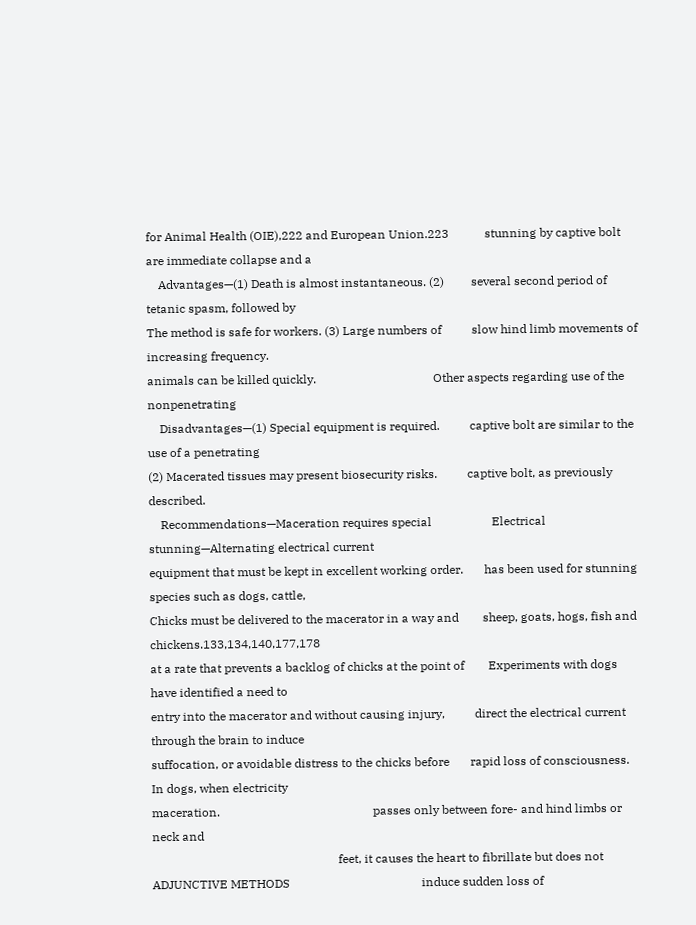for Animal Health (OIE),222 and European Union.223            stunning by captive bolt are immediate collapse and a
    Advantages—(1) Death is almost instantaneous. (2)         several second period of tetanic spasm, followed by
The method is safe for workers. (3) Large numbers of          slow hind limb movements of increasing frequency.
animals can be killed quickly.                                       Other aspects regarding use of the nonpenetrating
    Disadvantages—(1) Special equipment is required.          captive bolt are similar to the use of a penetrating
(2) Macerated tissues may present biosecurity risks.          captive bolt, as previously described.
    Recommendations—Maceration requires special                    Electrical stunning—Alternating electrical current
equipment that must be kept in excellent working order.       has been used for stunning species such as dogs, cattle,
Chicks must be delivered to the macerator in a way and        sheep, goats, hogs, fish and chickens.133,134,140,177,178
at a rate that prevents a backlog of chicks at the point of        Experiments with dogs have identified a need to
entry into the macerator and without causing injury,          direct the electrical current through the brain to induce
suffocation, or avoidable distress to the chicks before       rapid loss of consciousness. In dogs, when electricity
maceration.                                                   passes only between fore- and hind limbs or neck and
                                                              feet, it causes the heart to fibrillate but does not
ADJUNCTIVE METHODS                                            induce sudden loss of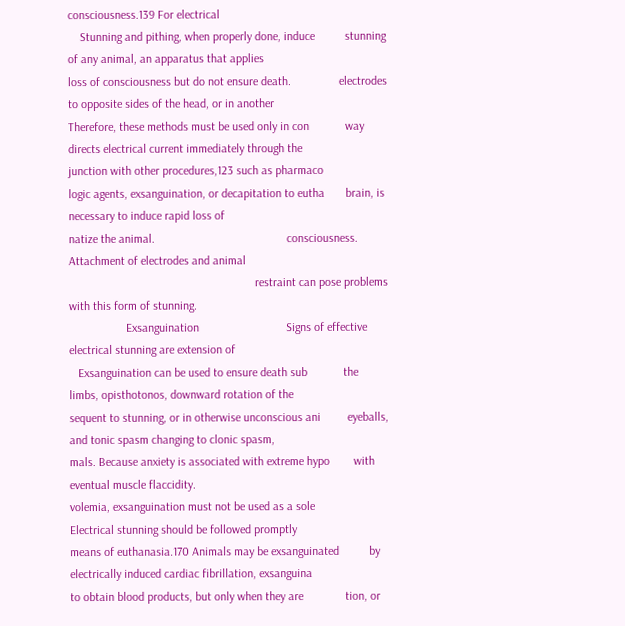consciousness.139 For electrical
    Stunning and pithing, when properly done, induce          stunning of any animal, an apparatus that applies
loss of consciousness but do not ensure death.                electrodes to opposite sides of the head, or in another
Therefore, these methods must be used only in con            way directs electrical current immediately through the
junction with other procedures,123 such as pharmaco
logic agents, exsanguination, or decapitation to eutha       brain, is necessary to induce rapid loss of
natize the animal.                                            consciousness. Attachment of electrodes and animal
                                                              restraint can pose problems with this form of stunning.
                   Exsanguination                             Signs of effective electrical stunning are extension of
   Exsanguination can be used to ensure death sub            the limbs, opisthotonos, downward rotation of the
sequent to stunning, or in otherwise unconscious ani         eyeballs, and tonic spasm changing to clonic spasm,
mals. Because anxiety is associated with extreme hypo        with eventual muscle flaccidity.
volemia, exsanguination must not be used as a sole                 Electrical stunning should be followed promptly
means of euthanasia.170 Animals may be exsanguinated          by electrically induced cardiac fibrillation, exsanguina
to obtain blood products, but only when they are              tion, or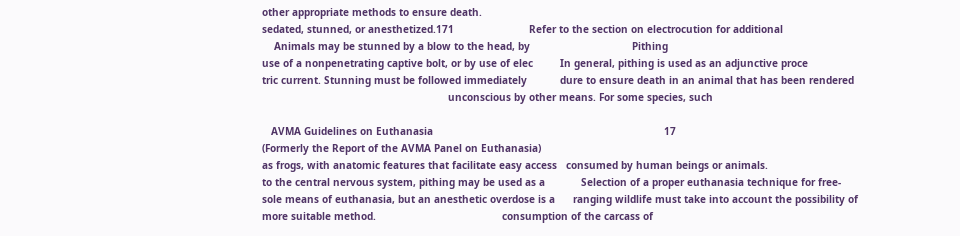other appropriate methods to ensure death.
sedated, stunned, or anesthetized.171                         Refer to the section on electrocution for additional
    Animals may be stunned by a blow to the head, by                                  Pithing
use of a nonpenetrating captive bolt, or by use of elec         In general, pithing is used as an adjunctive proce
tric current. Stunning must be followed immediately           dure to ensure death in an animal that has been rendered
                                                              unconscious by other means. For some species, such

   AVMA Guidelines on Euthanasia                                                                             17
(Formerly the Report of the AVMA Panel on Euthanasia)
as frogs, with anatomic features that facilitate easy access   consumed by human beings or animals.
to the central nervous system, pithing may be used as a            Selection of a proper euthanasia technique for free-
sole means of euthanasia, but an anesthetic overdose is a      ranging wildlife must take into account the possibility of
more suitable method.                                          consumption of the carcass of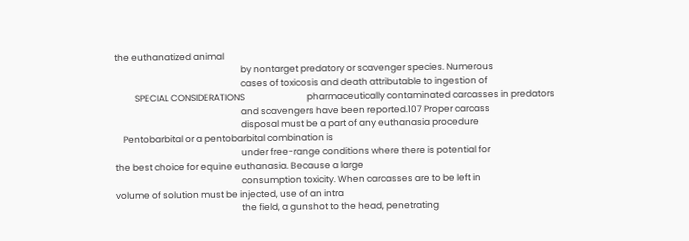the euthanatized animal
                                                               by nontarget predatory or scavenger species. Numerous
                                                               cases of toxicosis and death attributable to ingestion of
          SPECIAL CONSIDERATIONS                               pharmaceutically contaminated carcasses in predators
                                                               and scavengers have been reported.107 Proper carcass
                                                               disposal must be a part of any euthanasia procedure
    Pentobarbital or a pentobarbital combination is
                                                               under free-range conditions where there is potential for
the best choice for equine euthanasia. Because a large
                                                               consumption toxicity. When carcasses are to be left in
volume of solution must be injected, use of an intra
                                                               the field, a gunshot to the head, penetrating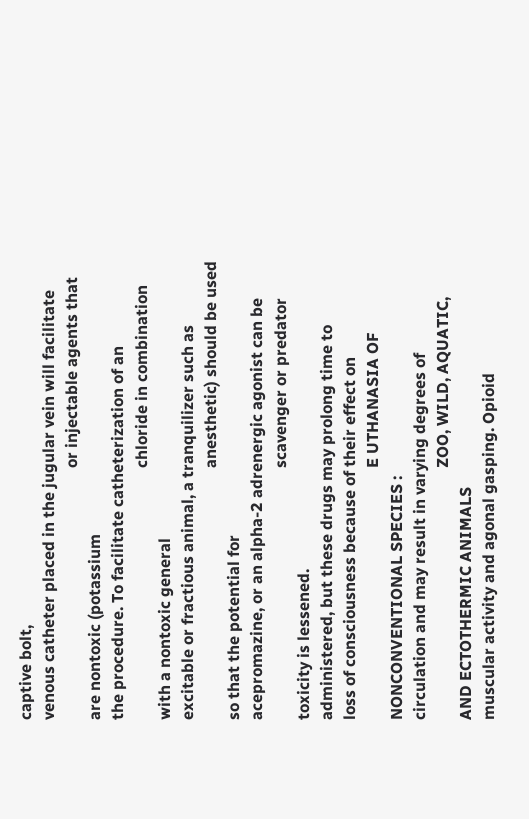captive bolt,
venous catheter placed in the jugular vein will facilitate
                                                               or injectable agents that are nontoxic (potassium
the procedure. To facilitate catheterization of an
                                                               chloride in combination with a nontoxic general
excitable or fractious animal, a tranquilizer such as
                                                               anesthetic) should be used so that the potential for
acepromazine, or an alpha-2 adrenergic agonist can be
                                                               scavenger or predator toxicity is lessened.
administered, but these drugs may prolong time to
loss of consciousness because of their effect on
                                                               E UTHANASIA OF NONCONVENTIONAL SPECIES :
circulation and may result in varying degrees of
                                                               ZOO, WILD, AQUATIC, AND ECTOTHERMIC ANIMALS
muscular activity and agonal gasping. Opioid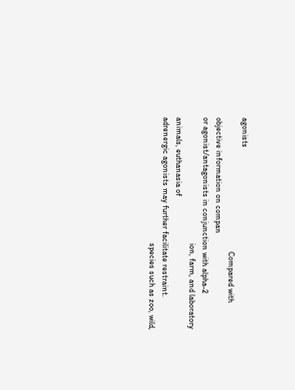agonists
                                                                   Compared with objective information on compan
or agonist/antagonists in conjunction with alpha-2
                                                               ion, farm, and laboratory animals, euthanasia of
adrenergic agonists may further facilitate restraint.
                                                               species such as zoo, wild,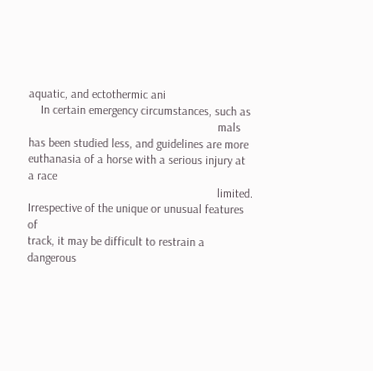aquatic, and ectothermic ani
    In certain emergency circumstances, such as
                                                               mals has been studied less, and guidelines are more
euthanasia of a horse with a serious injury at a race
                                                               limited. Irrespective of the unique or unusual features of
track, it may be difficult to restrain a dangerous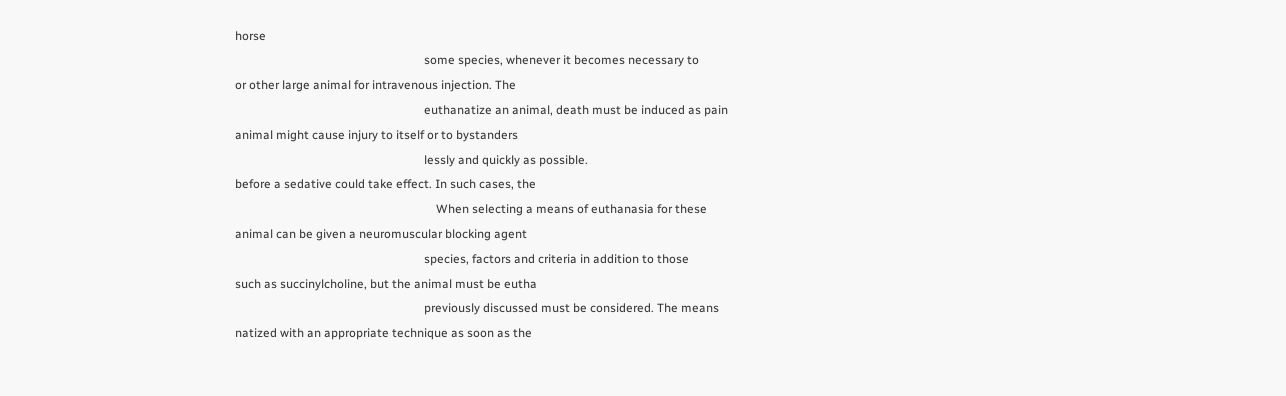horse
                                                               some species, whenever it becomes necessary to
or other large animal for intravenous injection. The
                                                               euthanatize an animal, death must be induced as pain
animal might cause injury to itself or to bystanders
                                                               lessly and quickly as possible.
before a sedative could take effect. In such cases, the
                                                                   When selecting a means of euthanasia for these
animal can be given a neuromuscular blocking agent
                                                               species, factors and criteria in addition to those
such as succinylcholine, but the animal must be eutha
                                                               previously discussed must be considered. The means
natized with an appropriate technique as soon as the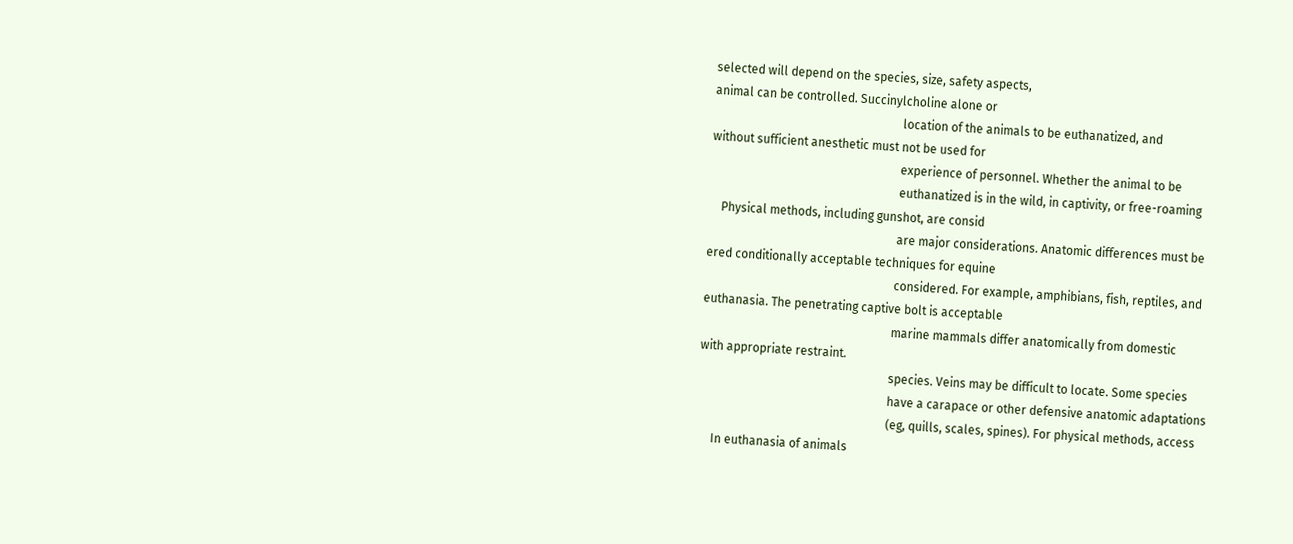selected will depend on the species, size, safety aspects,
animal can be controlled. Succinylcholine alone or
                                                               location of the animals to be euthanatized, and
without sufficient anesthetic must not be used for
                                                               experience of personnel. Whether the animal to be
                                                               euthanatized is in the wild, in captivity, or free-roaming
    Physical methods, including gunshot, are consid
                                                               are major considerations. Anatomic differences must be
ered conditionally acceptable techniques for equine
                                                               considered. For example, amphibians, fish, reptiles, and
euthanasia. The penetrating captive bolt is acceptable
                                                               marine mammals differ anatomically from domestic
with appropriate restraint.
                                                               species. Veins may be difficult to locate. Some species
                                                               have a carapace or other defensive anatomic adaptations
                                                               (eg, quills, scales, spines). For physical methods, access
     In euthanasia of animals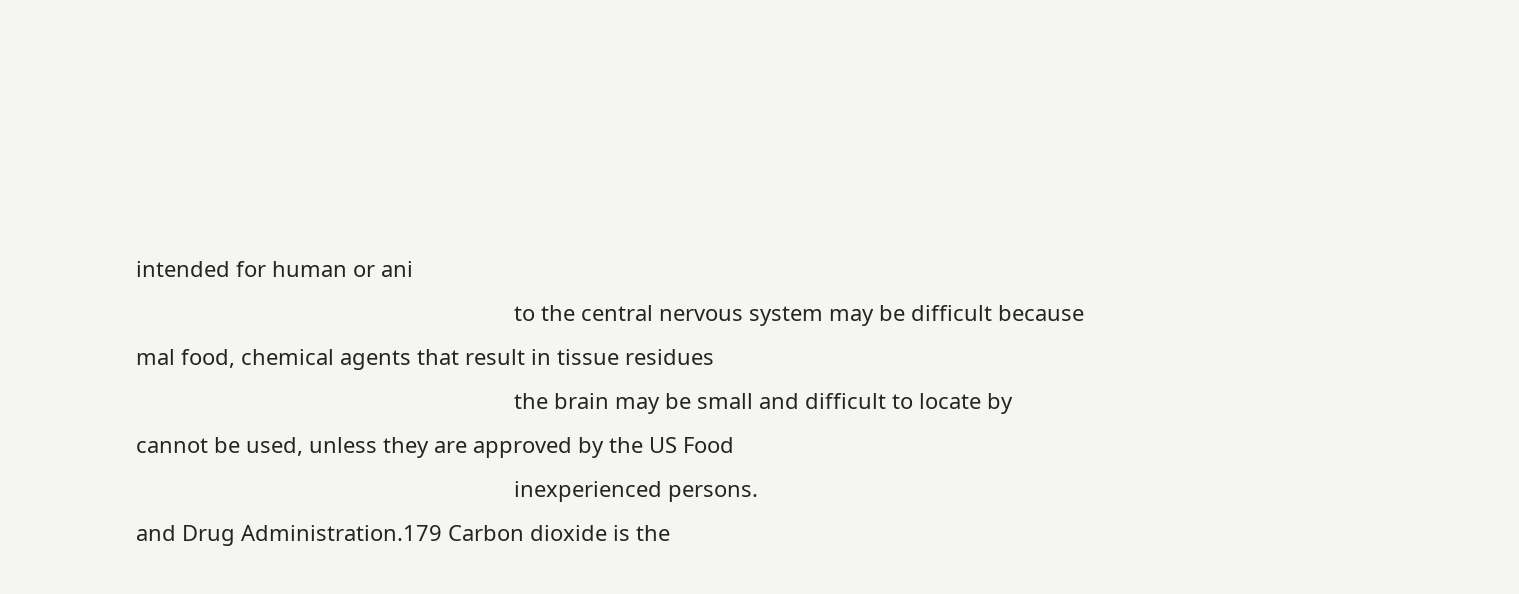intended for human or ani
                                                               to the central nervous system may be difficult because
mal food, chemical agents that result in tissue residues
                                                               the brain may be small and difficult to locate by
cannot be used, unless they are approved by the US Food
                                                               inexperienced persons.
and Drug Administration.179 Carbon dioxide is the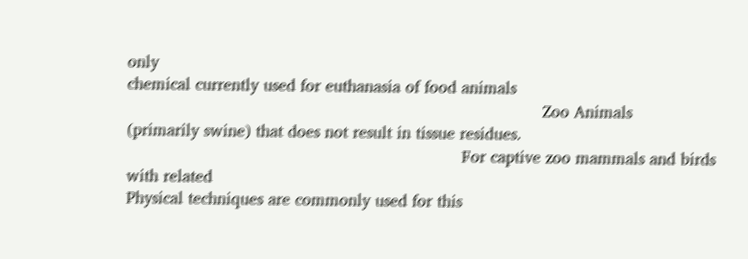only
chemical currently used for euthanasia of food animals
                                                                                   Zoo Animals
(primarily swine) that does not result in tissue residues.
                                                                   For captive zoo mammals and birds with related
Physical techniques are commonly used for this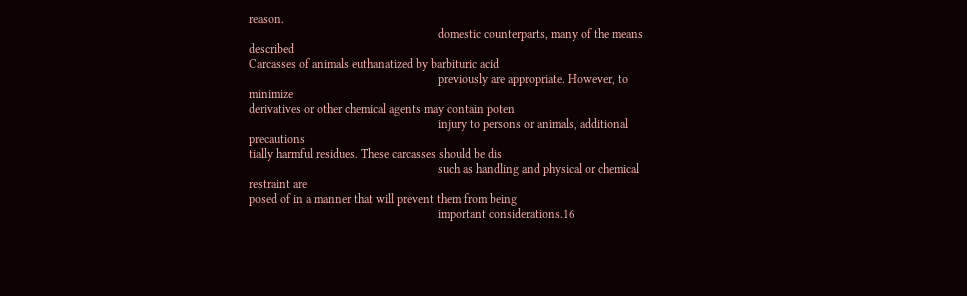reason.
                                                               domestic counterparts, many of the means described
Carcasses of animals euthanatized by barbituric acid
                                                               previously are appropriate. However, to minimize
derivatives or other chemical agents may contain poten
                                                               injury to persons or animals, additional precautions
tially harmful residues. These carcasses should be dis
                                                               such as handling and physical or chemical restraint are
posed of in a manner that will prevent them from being
                                                               important considerations.16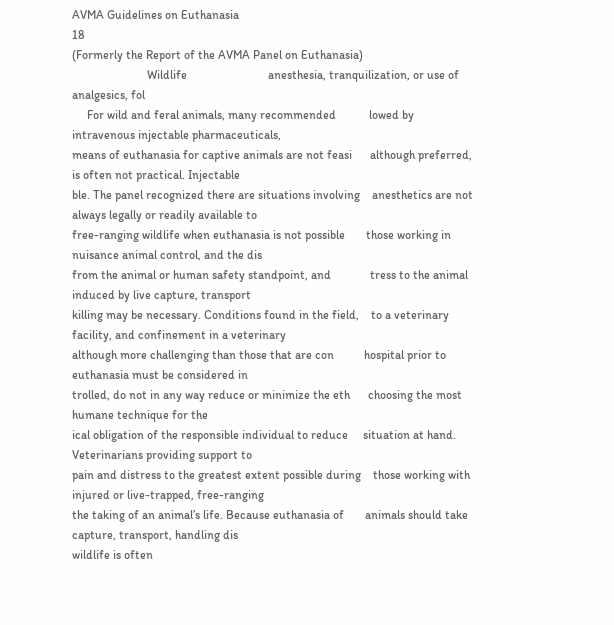AVMA Guidelines on Euthanasia                                                                             18
(Formerly the Report of the AVMA Panel on Euthanasia)
                         Wildlife                           anesthesia, tranquilization, or use of analgesics, fol
     For wild and feral animals, many recommended           lowed by intravenous injectable pharmaceuticals,
means of euthanasia for captive animals are not feasi      although preferred, is often not practical. Injectable
ble. The panel recognized there are situations involving    anesthetics are not always legally or readily available to
free-ranging wildlife when euthanasia is not possible       those working in nuisance animal control, and the dis
from the animal or human safety standpoint, and             tress to the animal induced by live capture, transport
killing may be necessary. Conditions found in the field,    to a veterinary facility, and confinement in a veterinary
although more challenging than those that are con          hospital prior to euthanasia must be considered in
trolled, do not in any way reduce or minimize the eth      choosing the most humane technique for the
ical obligation of the responsible individual to reduce     situation at hand. Veterinarians providing support to
pain and distress to the greatest extent possible during    those working with injured or live-trapped, free-ranging
the taking of an animal’s life. Because euthanasia of       animals should take capture, transport, handling dis
wildlife is often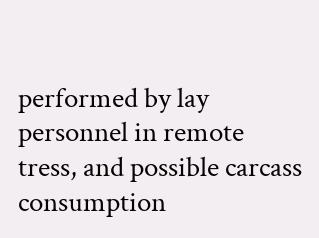performed by lay personnel in remote      tress, and possible carcass consumption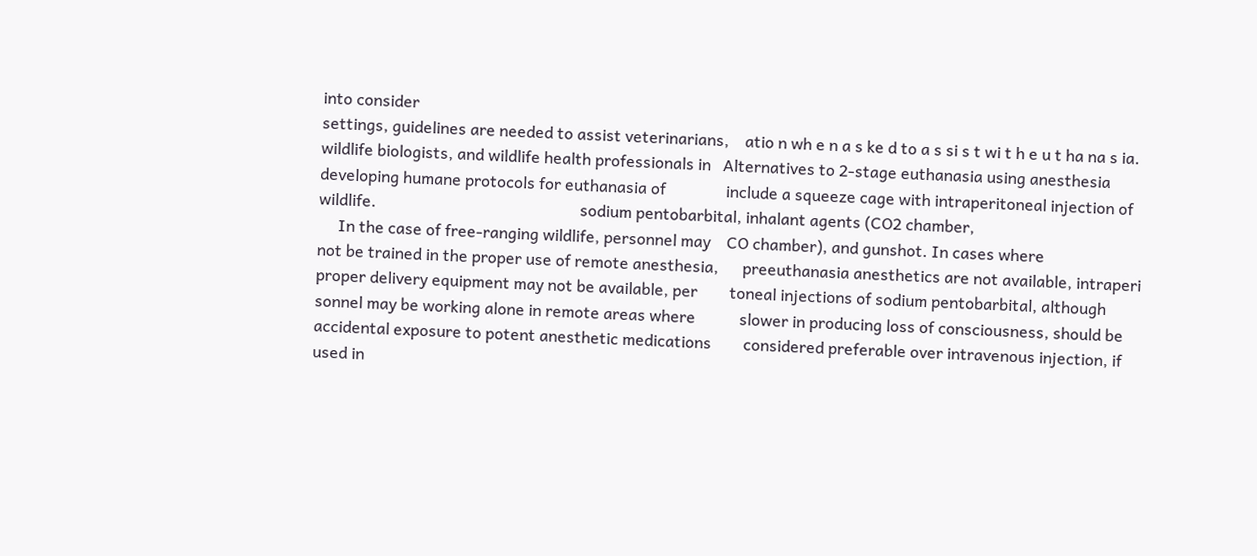into consider
settings, guidelines are needed to assist veterinarians,    atio n wh e n a s ke d to a s si s t wi t h e u t ha na s ia.
wildlife biologists, and wildlife health professionals in   Alternatives to 2-stage euthanasia using anesthesia
developing humane protocols for euthanasia of               include a squeeze cage with intraperitoneal injection of
wildlife.                                                   sodium pentobarbital, inhalant agents (CO2 chamber,
     In the case of free-ranging wildlife, personnel may    CO chamber), and gunshot. In cases where
not be trained in the proper use of remote anesthesia,      preeuthanasia anesthetics are not available, intraperi
proper delivery equipment may not be available, per        toneal injections of sodium pentobarbital, although
sonnel may be working alone in remote areas where           slower in producing loss of consciousness, should be
accidental exposure to potent anesthetic medications        considered preferable over intravenous injection, if
used in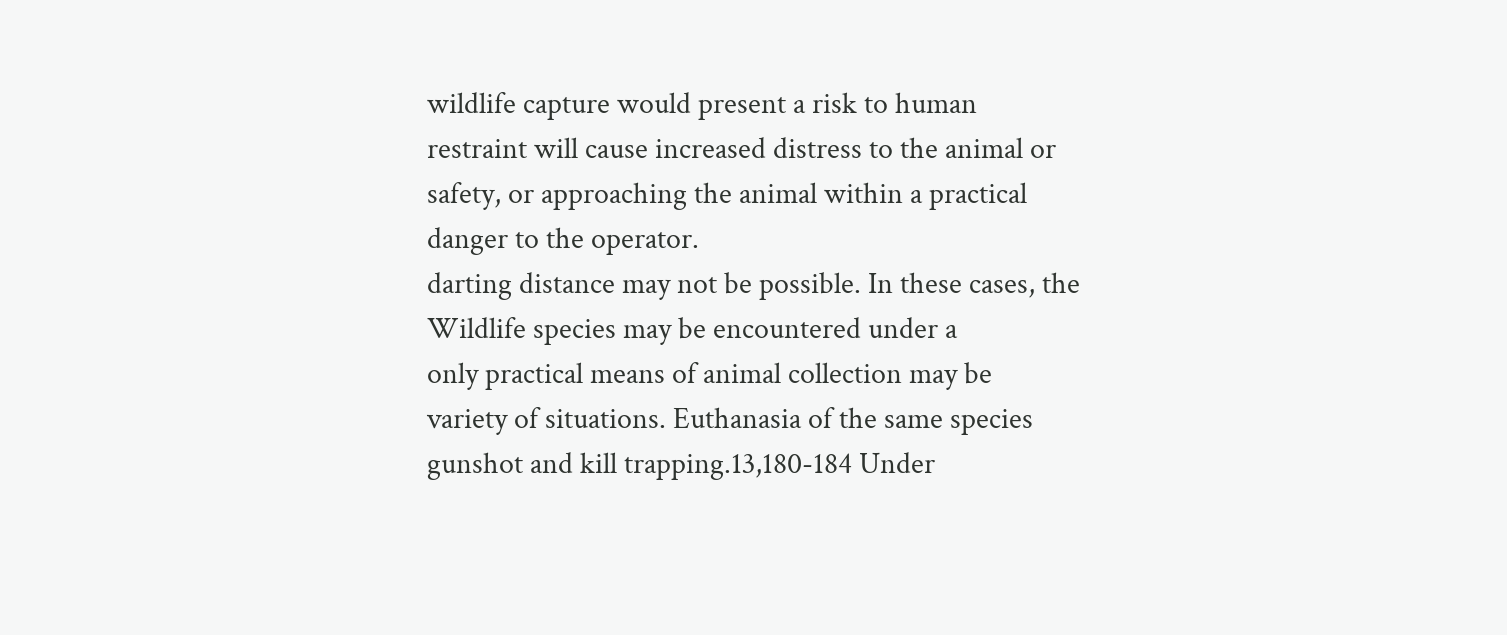wildlife capture would present a risk to human      restraint will cause increased distress to the animal or
safety, or approaching the animal within a practical        danger to the operator.
darting distance may not be possible. In these cases, the        Wildlife species may be encountered under a
only practical means of animal collection may be            variety of situations. Euthanasia of the same species
gunshot and kill trapping.13,180-184 Under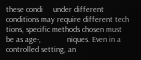these condi     under different conditions may require different tech
tions, specific methods chosen must be as age-,             niques. Even in a controlled setting, an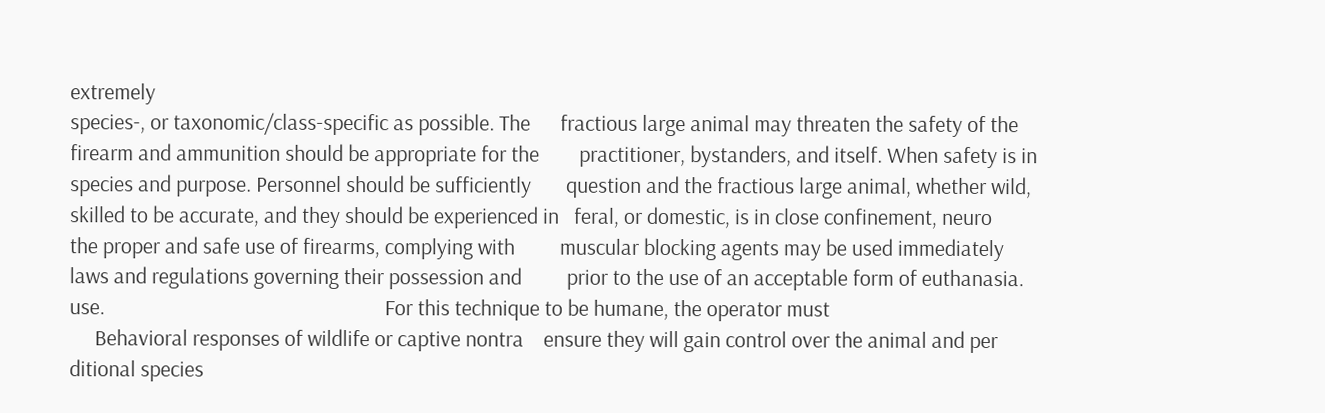extremely
species-, or taxonomic/class-specific as possible. The      fractious large animal may threaten the safety of the
firearm and ammunition should be appropriate for the        practitioner, bystanders, and itself. When safety is in
species and purpose. Personnel should be sufficiently       question and the fractious large animal, whether wild,
skilled to be accurate, and they should be experienced in   feral, or domestic, is in close confinement, neuro
the proper and safe use of firearms, complying with         muscular blocking agents may be used immediately
laws and regulations governing their possession and         prior to the use of an acceptable form of euthanasia.
use.                                                        For this technique to be humane, the operator must
     Behavioral responses of wildlife or captive nontra    ensure they will gain control over the animal and per
ditional species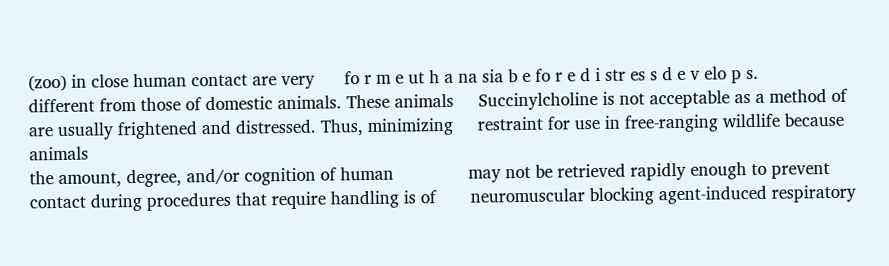(zoo) in close human contact are very      fo r m e ut h a na sia b e fo r e d i str es s d e v elo p s.
different from those of domestic animals. These animals     Succinylcholine is not acceptable as a method of
are usually frightened and distressed. Thus, minimizing     restraint for use in free-ranging wildlife because animals
the amount, degree, and/or cognition of human               may not be retrieved rapidly enough to prevent
contact during procedures that require handling is of       neuromuscular blocking agent-induced respiratory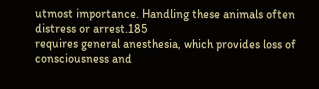utmost importance. Handling these animals often             distress or arrest.185
requires general anesthesia, which provides loss of
consciousness and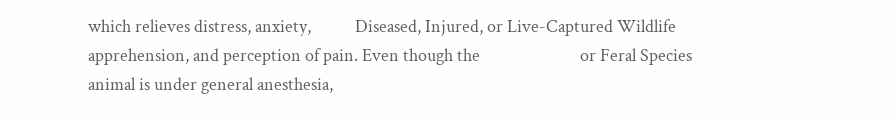which relieves distress, anxiety,           Diseased, Injured, or Live-Captured Wildlife
apprehension, and perception of pain. Even though the                         or Feral Species
animal is under general anesthesia,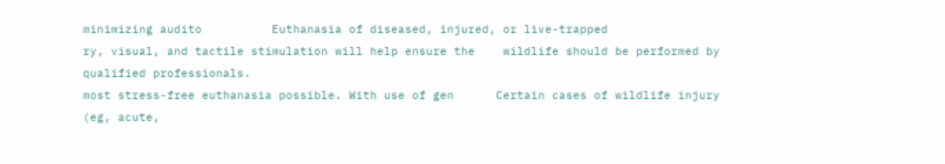minimizing audito          Euthanasia of diseased, injured, or live-trapped
ry, visual, and tactile stimulation will help ensure the    wildlife should be performed by qualified professionals.
most stress-free euthanasia possible. With use of gen      Certain cases of wildlife injury (eg, acute,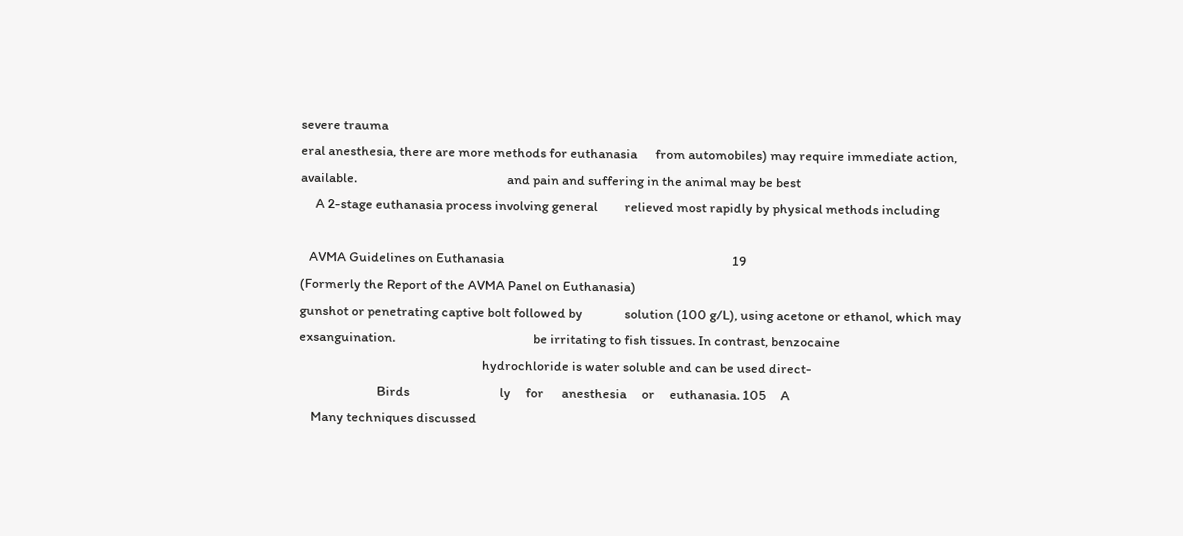severe trauma
eral anesthesia, there are more methods for euthanasia      from automobiles) may require immediate action,
available.                                                  and pain and suffering in the animal may be best
     A 2-stage euthanasia process involving general         relieved most rapidly by physical methods including

   AVMA Guidelines on Euthanasia                                                                            19
(Formerly the Report of the AVMA Panel on Euthanasia)
gunshot or penetrating captive bolt followed by              solution (100 g/L), using acetone or ethanol, which may
exsanguination.                                              be irritating to fish tissues. In contrast, benzocaine
                                                             hydrochloride is water soluble and can be used direct-
                          Birds                              ly     for      anesthesia     or     euthanasia. 105     A
    Many techniques discussed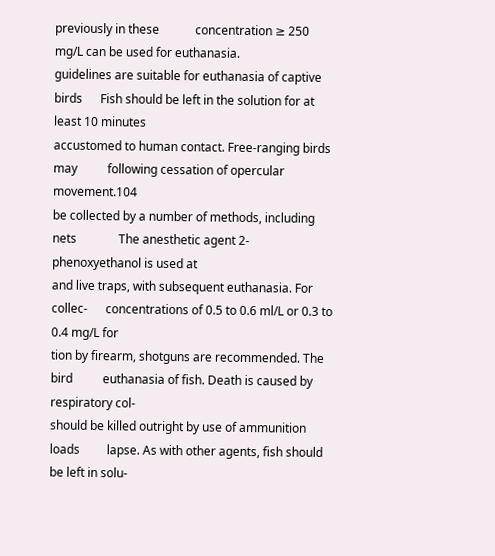previously in these            concentration ≥ 250 mg/L can be used for euthanasia.
guidelines are suitable for euthanasia of captive birds      Fish should be left in the solution for at least 10 minutes
accustomed to human contact. Free-ranging birds may          following cessation of opercular movement.104
be collected by a number of methods, including nets              The anesthetic agent 2-phenoxyethanol is used at
and live traps, with subsequent euthanasia. For collec-      concentrations of 0.5 to 0.6 ml/L or 0.3 to 0.4 mg/L for
tion by firearm, shotguns are recommended. The bird          euthanasia of fish. Death is caused by respiratory col-
should be killed outright by use of ammunition loads         lapse. As with other agents, fish should be left in solu-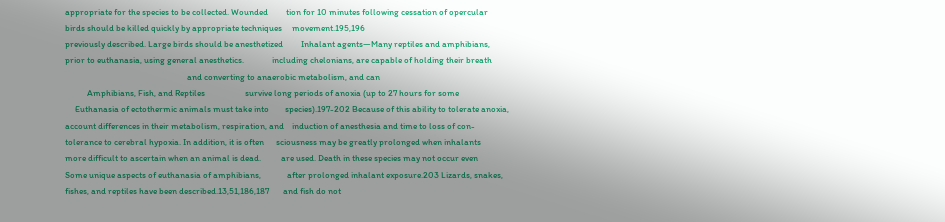appropriate for the species to be collected. Wounded         tion for 10 minutes following cessation of opercular
birds should be killed quickly by appropriate techniques     movement.195,196
previously described. Large birds should be anesthetized         Inhalant agents—Many reptiles and amphibians,
prior to euthanasia, using general anesthetics.              including chelonians, are capable of holding their breath
                                                             and converting to anaerobic metabolism, and can
           Amphibians, Fish, and Reptiles                    survive long periods of anoxia (up to 27 hours for some
     Euthanasia of ectothermic animals must take into        species).197-202 Because of this ability to tolerate anoxia,
account differences in their metabolism, respiration, and    induction of anesthesia and time to loss of con-
tolerance to cerebral hypoxia. In addition, it is often      sciousness may be greatly prolonged when inhalants
more difficult to ascertain when an animal is dead.          are used. Death in these species may not occur even
Some unique aspects of euthanasia of amphibians,             after prolonged inhalant exposure.203 Lizards, snakes,
fishes, and reptiles have been described.13,51,186,187       and fish do not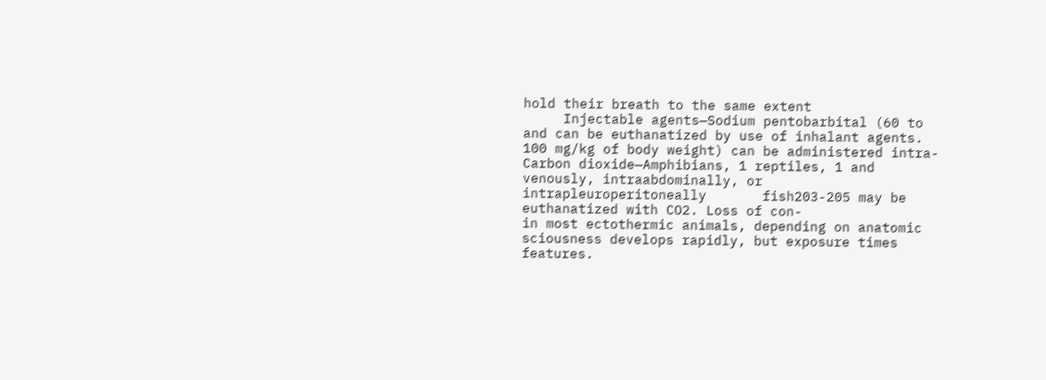hold their breath to the same extent
     Injectable agents—Sodium pentobarbital (60 to           and can be euthanatized by use of inhalant agents.
100 mg/kg of body weight) can be administered intra-             Carbon dioxide—Amphibians, 1 reptiles, 1 and
venously, intraabdominally, or intrapleuroperitoneally       fish203-205 may be euthanatized with CO2. Loss of con-
in most ectothermic animals, depending on anatomic           sciousness develops rapidly, but exposure times
features.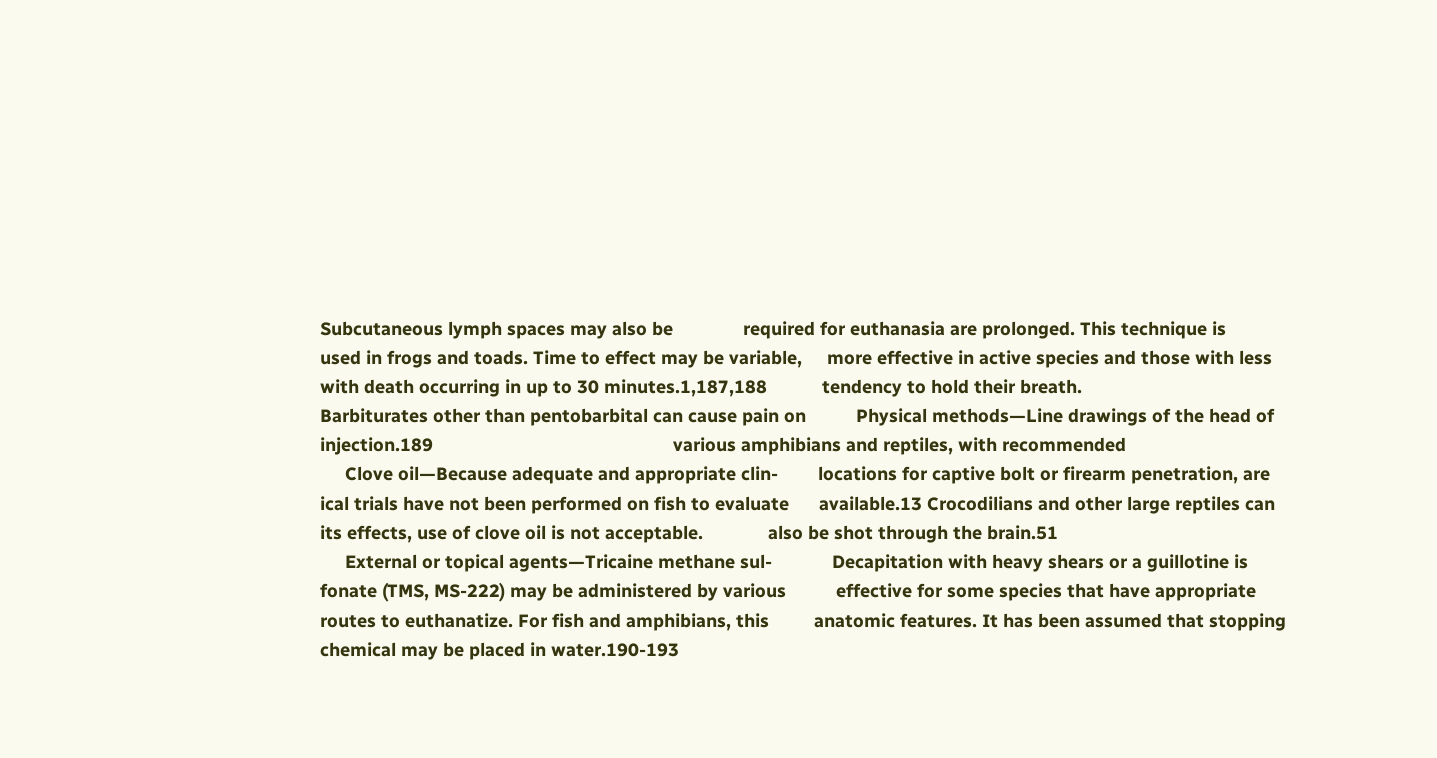Subcutaneous lymph spaces may also be              required for euthanasia are prolonged. This technique is
used in frogs and toads. Time to effect may be variable,     more effective in active species and those with less
with death occurring in up to 30 minutes.1,187,188           tendency to hold their breath.
Barbiturates other than pentobarbital can cause pain on          Physical methods—Line drawings of the head of
injection.189                                                various amphibians and reptiles, with recommended
     Clove oil—Because adequate and appropriate clin-        locations for captive bolt or firearm penetration, are
ical trials have not been performed on fish to evaluate      available.13 Crocodilians and other large reptiles can
its effects, use of clove oil is not acceptable.             also be shot through the brain.51
     External or topical agents—Tricaine methane sul-            Decapitation with heavy shears or a guillotine is
fonate (TMS, MS-222) may be administered by various          effective for some species that have appropriate
routes to euthanatize. For fish and amphibians, this         anatomic features. It has been assumed that stopping
chemical may be placed in water.190-193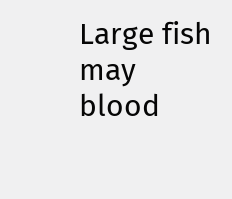Large fish may       blood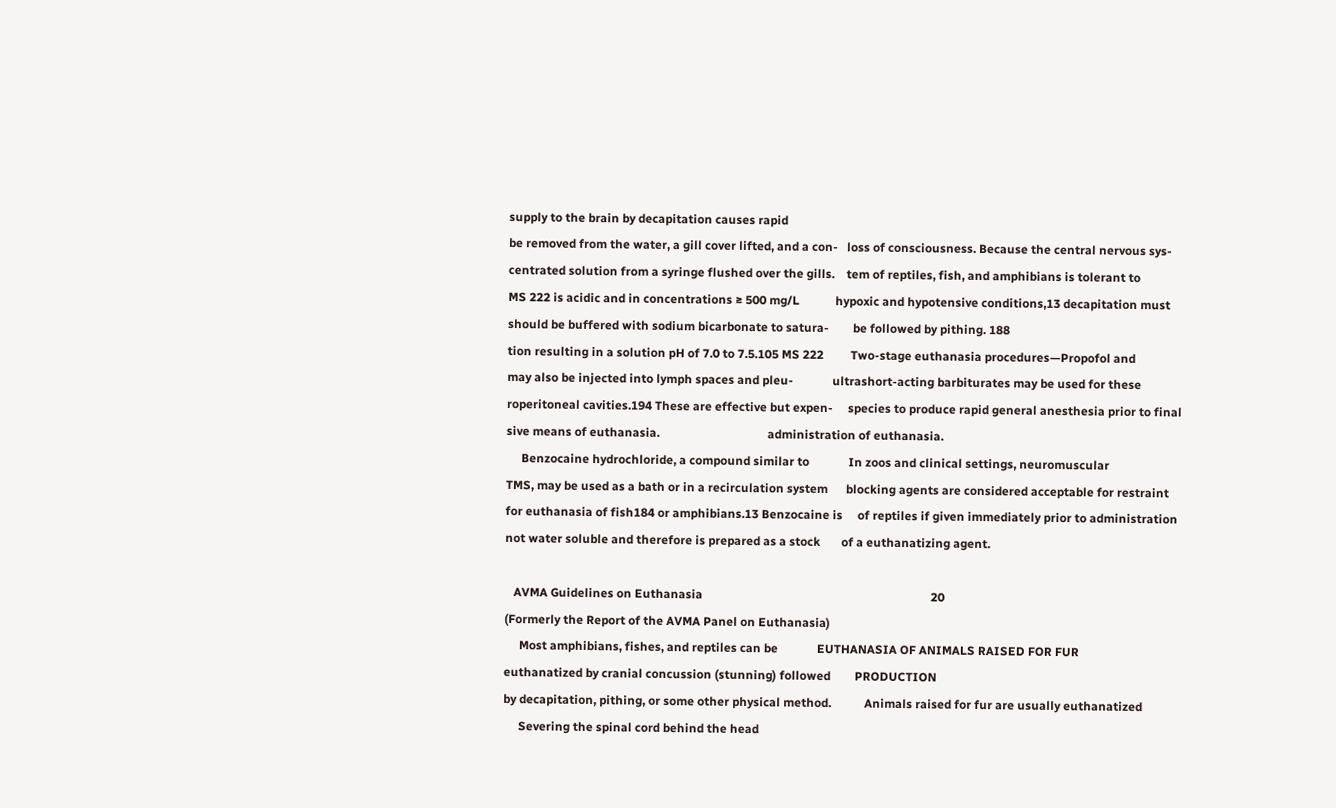supply to the brain by decapitation causes rapid
be removed from the water, a gill cover lifted, and a con-   loss of consciousness. Because the central nervous sys-
centrated solution from a syringe flushed over the gills.    tem of reptiles, fish, and amphibians is tolerant to
MS 222 is acidic and in concentrations ≥ 500 mg/L            hypoxic and hypotensive conditions,13 decapitation must
should be buffered with sodium bicarbonate to satura-        be followed by pithing. 188
tion resulting in a solution pH of 7.0 to 7.5.105 MS 222         Two-stage euthanasia procedures—Propofol and
may also be injected into lymph spaces and pleu-             ultrashort-acting barbiturates may be used for these
roperitoneal cavities.194 These are effective but expen-     species to produce rapid general anesthesia prior to final
sive means of euthanasia.                                    administration of euthanasia.
     Benzocaine hydrochloride, a compound similar to             In zoos and clinical settings, neuromuscular
TMS, may be used as a bath or in a recirculation system      blocking agents are considered acceptable for restraint
for euthanasia of fish184 or amphibians.13 Benzocaine is     of reptiles if given immediately prior to administration
not water soluble and therefore is prepared as a stock       of a euthanatizing agent.

   AVMA Guidelines on Euthanasia                                                                            20
(Formerly the Report of the AVMA Panel on Euthanasia)
     Most amphibians, fishes, and reptiles can be             EUTHANASIA OF ANIMALS RAISED FOR FUR
euthanatized by cranial concussion (stunning) followed        PRODUCTION
by decapitation, pithing, or some other physical method.           Animals raised for fur are usually euthanatized
     Severing the spinal cord behind the head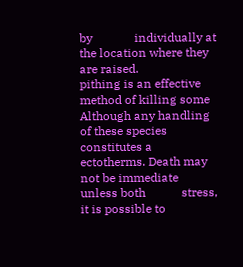by              individually at the location where they are raised.
pithing is an effective method of killing some                Although any handling of these species constitutes a
ectotherms. Death may not be immediate unless both            stress, it is possible to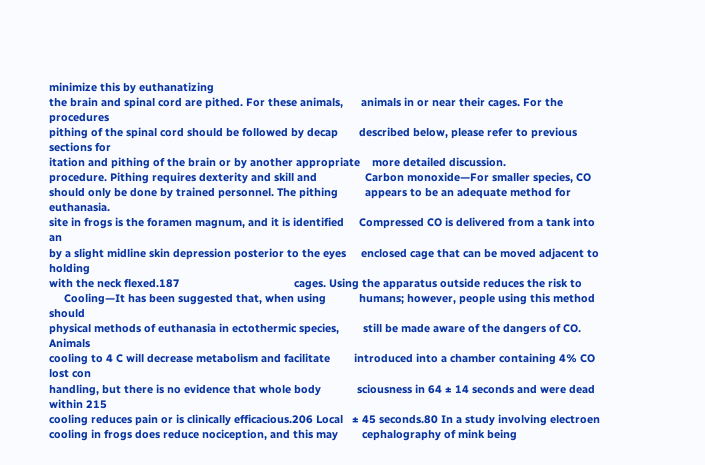minimize this by euthanatizing
the brain and spinal cord are pithed. For these animals,      animals in or near their cages. For the procedures
pithing of the spinal cord should be followed by decap       described below, please refer to previous sections for
itation and pithing of the brain or by another appropriate    more detailed discussion.
procedure. Pithing requires dexterity and skill and                Carbon monoxide—For smaller species, CO
should only be done by trained personnel. The pithing         appears to be an adequate method for euthanasia.
site in frogs is the foramen magnum, and it is identified     Compressed CO is delivered from a tank into an
by a slight midline skin depression posterior to the eyes     enclosed cage that can be moved adjacent to holding
with the neck flexed.187                                      cages. Using the apparatus outside reduces the risk to
     Cooling—It has been suggested that, when using           humans; however, people using this method should
physical methods of euthanasia in ectothermic species,        still be made aware of the dangers of CO. Animals
cooling to 4 C will decrease metabolism and facilitate        introduced into a chamber containing 4% CO lost con
handling, but there is no evidence that whole body            sciousness in 64 ± 14 seconds and were dead within 215
cooling reduces pain or is clinically efficacious.206 Local   ± 45 seconds.80 In a study involving electroen
cooling in frogs does reduce nociception, and this may        cephalography of mink being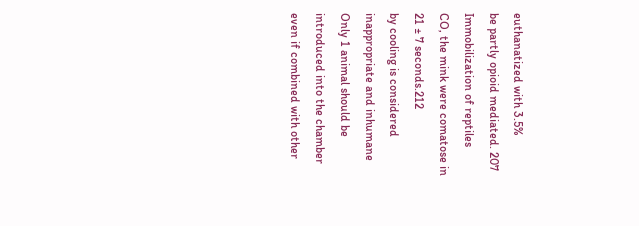euthanatized with 3.5%
be partly opioid mediated. 207 Immobilization of reptiles     CO, the mink were comatose in 21 ± 7 seconds.212
by cooling is considered inappropriate and inhumane           Only 1 animal should be introduced into the chamber
even if combined with other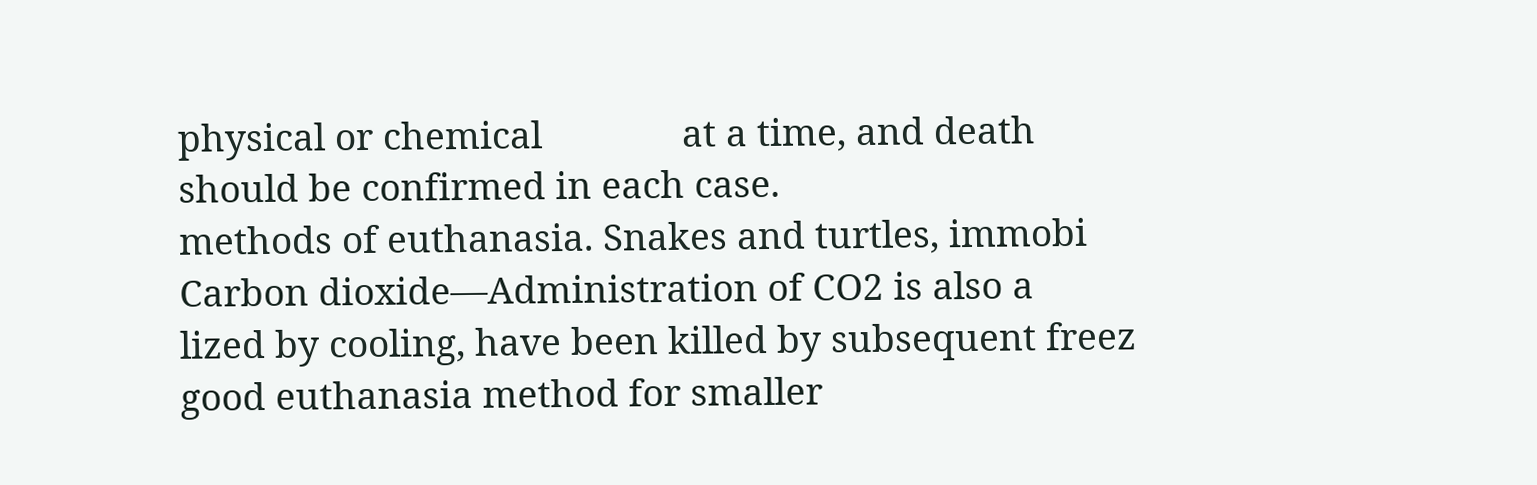physical or chemical              at a time, and death should be confirmed in each case.
methods of euthanasia. Snakes and turtles, immobi                 Carbon dioxide—Administration of CO2 is also a
lized by cooling, have been killed by subsequent freez       good euthanasia method for smaller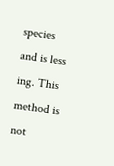species and is less
ing. This method is not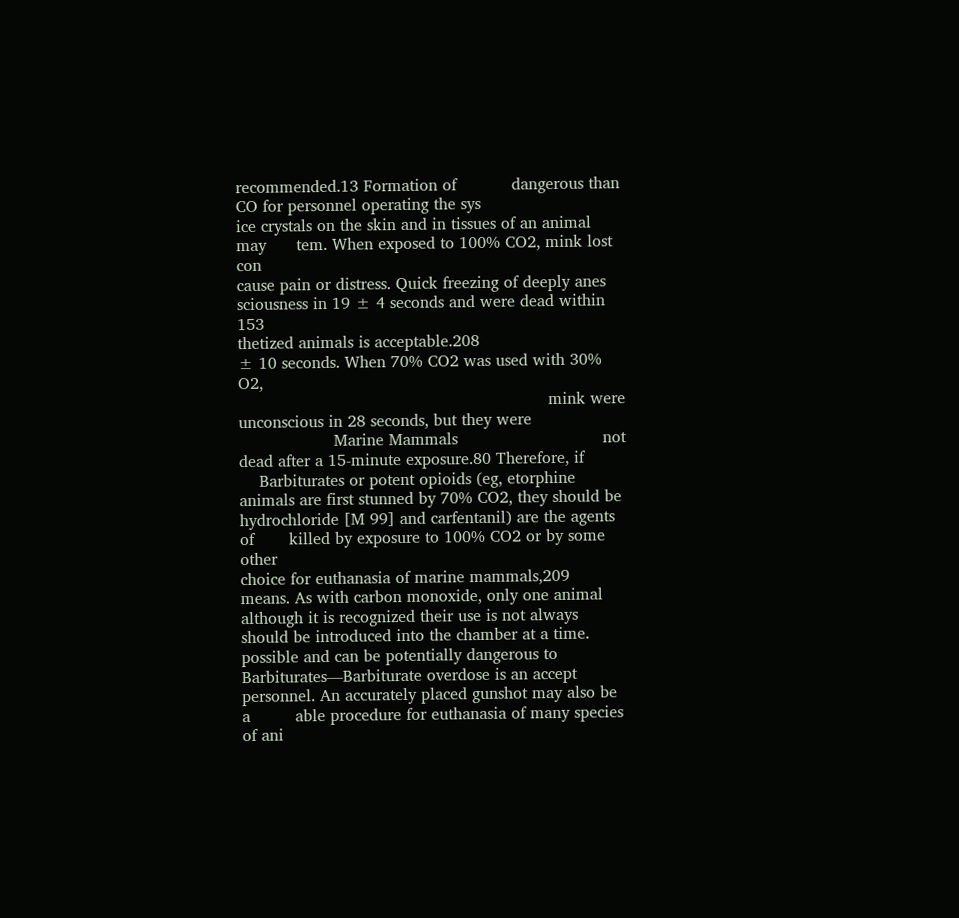recommended.13 Formation of           dangerous than CO for personnel operating the sys
ice crystals on the skin and in tissues of an animal may      tem. When exposed to 100% CO2, mink lost con
cause pain or distress. Quick freezing of deeply anes        sciousness in 19 ± 4 seconds and were dead within 153
thetized animals is acceptable.208                            ± 10 seconds. When 70% CO2 was used with 30% O2,
                                                              mink were unconscious in 28 seconds, but they were
                   Marine Mammals                             not dead after a 15-minute exposure.80 Therefore, if
    Barbiturates or potent opioids (eg, etorphine             animals are first stunned by 70% CO2, they should be
hydrochloride [M 99] and carfentanil) are the agents of       killed by exposure to 100% CO2 or by some other
choice for euthanasia of marine mammals,209                   means. As with carbon monoxide, only one animal
although it is recognized their use is not always             should be introduced into the chamber at a time.
possible and can be potentially dangerous to                       Barbiturates—Barbiturate overdose is an accept
personnel. An accurately placed gunshot may also be a         able procedure for euthanasia of many species of ani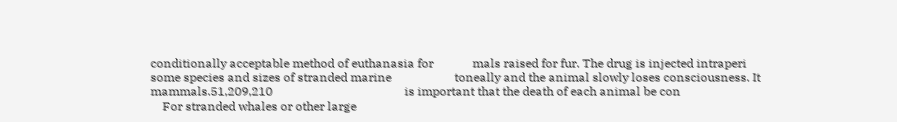conditionally acceptable method of euthanasia for             mals raised for fur. The drug is injected intraperi
some species and sizes of stranded marine                     toneally and the animal slowly loses consciousness. It
mammals.51,209,210                                            is important that the death of each animal be con
    For stranded whales or other large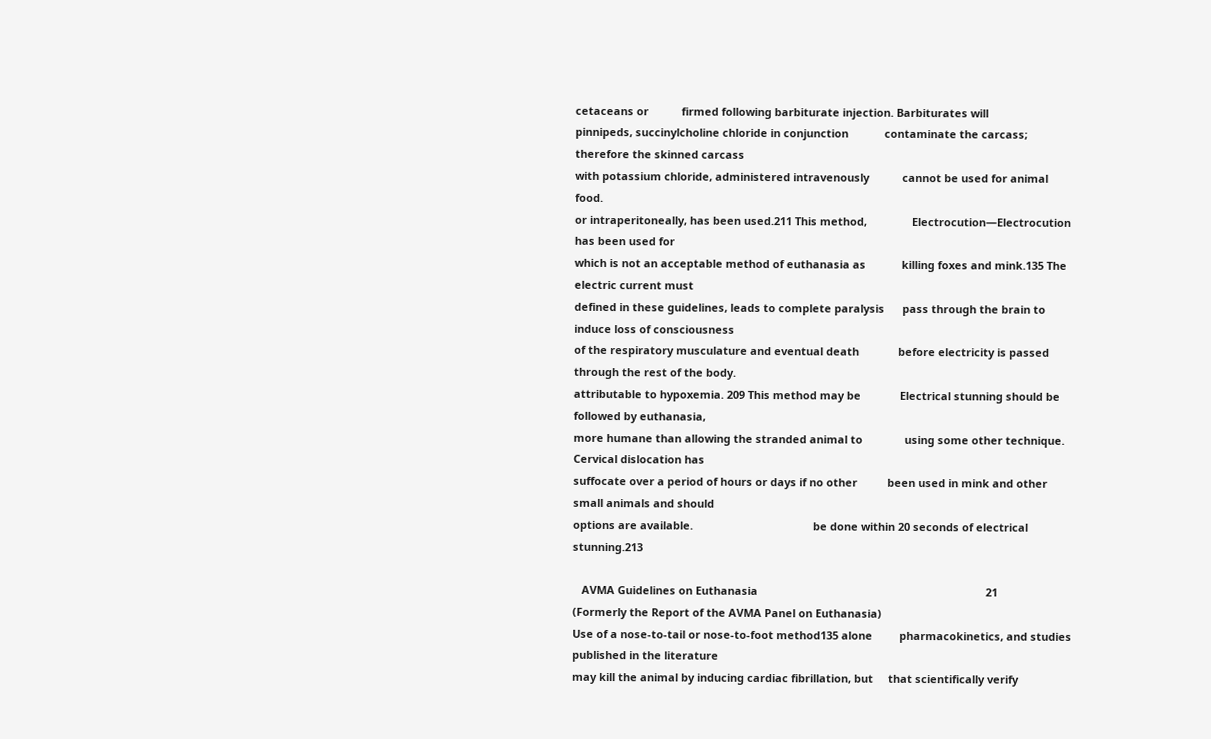cetaceans or           firmed following barbiturate injection. Barbiturates will
pinnipeds, succinylcholine chloride in conjunction            contaminate the carcass; therefore the skinned carcass
with potassium chloride, administered intravenously           cannot be used for animal food.
or intraperitoneally, has been used.211 This method,               Electrocution—Electrocution has been used for
which is not an acceptable method of euthanasia as            killing foxes and mink.135 The electric current must
defined in these guidelines, leads to complete paralysis      pass through the brain to induce loss of consciousness
of the respiratory musculature and eventual death             before electricity is passed through the rest of the body.
attributable to hypoxemia. 209 This method may be             Electrical stunning should be followed by euthanasia,
more humane than allowing the stranded animal to              using some other technique. Cervical dislocation has
suffocate over a period of hours or days if no other          been used in mink and other small animals and should
options are available.                                        be done within 20 seconds of electrical stunning.213

   AVMA Guidelines on Euthanasia                                                                            21
(Formerly the Report of the AVMA Panel on Euthanasia)
Use of a nose-to-tail or nose-to-foot method135 alone         pharmacokinetics, and studies published in the literature
may kill the animal by inducing cardiac fibrillation, but     that scientifically verify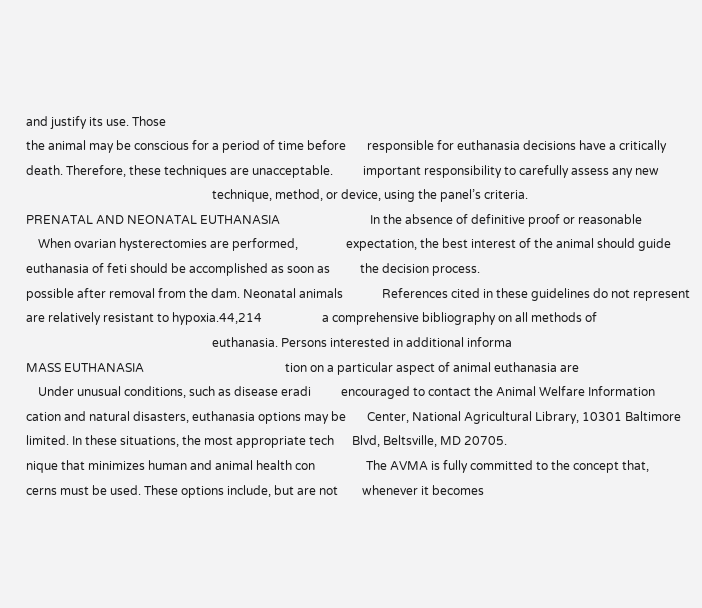and justify its use. Those
the animal may be conscious for a period of time before       responsible for euthanasia decisions have a critically
death. Therefore, these techniques are unacceptable.          important responsibility to carefully assess any new
                                                              technique, method, or device, using the panel’s criteria.
PRENATAL AND NEONATAL EUTHANASIA                              In the absence of definitive proof or reasonable
    When ovarian hysterectomies are performed,                expectation, the best interest of the animal should guide
euthanasia of feti should be accomplished as soon as          the decision process.
possible after removal from the dam. Neonatal animals             References cited in these guidelines do not represent
are relatively resistant to hypoxia.44,214                    a comprehensive bibliography on all methods of
                                                              euthanasia. Persons interested in additional informa
MASS EUTHANASIA                                               tion on a particular aspect of animal euthanasia are
    Under unusual conditions, such as disease eradi          encouraged to contact the Animal Welfare Information
cation and natural disasters, euthanasia options may be       Center, National Agricultural Library, 10301 Baltimore
limited. In these situations, the most appropriate tech      Blvd, Beltsville, MD 20705.
nique that minimizes human and animal health con                 The AVMA is fully committed to the concept that,
cerns must be used. These options include, but are not        whenever it becomes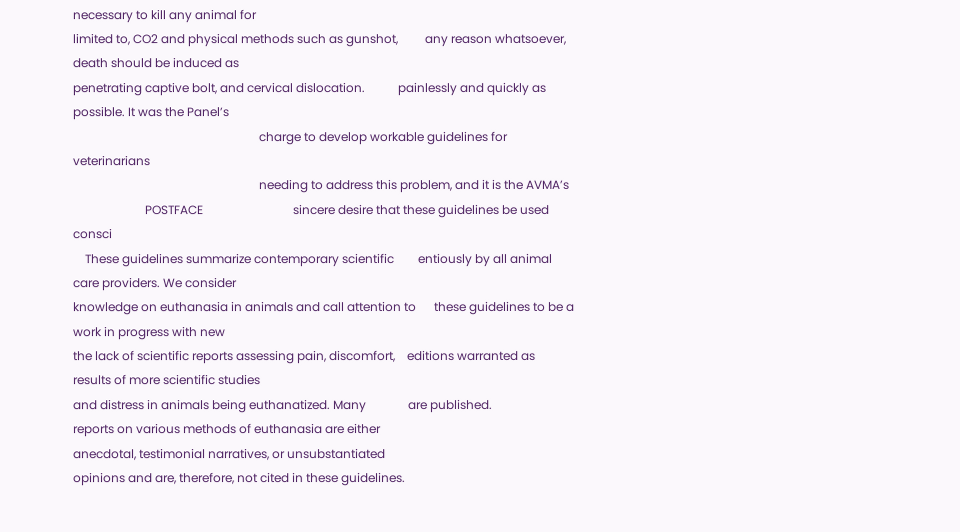necessary to kill any animal for
limited to, CO2 and physical methods such as gunshot,         any reason whatsoever, death should be induced as
penetrating captive bolt, and cervical dislocation.           painlessly and quickly as possible. It was the Panel’s
                                                              charge to develop workable guidelines for veterinarians
                                                              needing to address this problem, and it is the AVMA’s
                        POSTFACE                              sincere desire that these guidelines be used consci
    These guidelines summarize contemporary scientific        entiously by all animal care providers. We consider
knowledge on euthanasia in animals and call attention to      these guidelines to be a work in progress with new
the lack of scientific reports assessing pain, discomfort,    editions warranted as results of more scientific studies
and distress in animals being euthanatized. Many              are published.
reports on various methods of euthanasia are either
anecdotal, testimonial narratives, or unsubstantiated
opinions and are, therefore, not cited in these guidelines.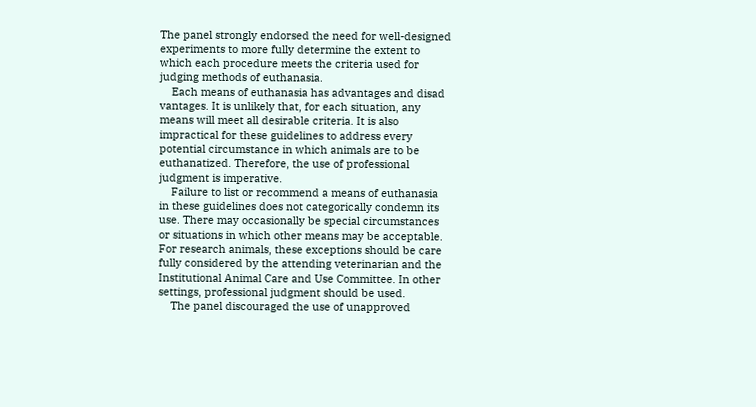The panel strongly endorsed the need for well-designed
experiments to more fully determine the extent to
which each procedure meets the criteria used for
judging methods of euthanasia.
    Each means of euthanasia has advantages and disad
vantages. It is unlikely that, for each situation, any
means will meet all desirable criteria. It is also
impractical for these guidelines to address every
potential circumstance in which animals are to be
euthanatized. Therefore, the use of professional
judgment is imperative.
    Failure to list or recommend a means of euthanasia
in these guidelines does not categorically condemn its
use. There may occasionally be special circumstances
or situations in which other means may be acceptable.
For research animals, these exceptions should be care
fully considered by the attending veterinarian and the
Institutional Animal Care and Use Committee. In other
settings, professional judgment should be used.
    The panel discouraged the use of unapproved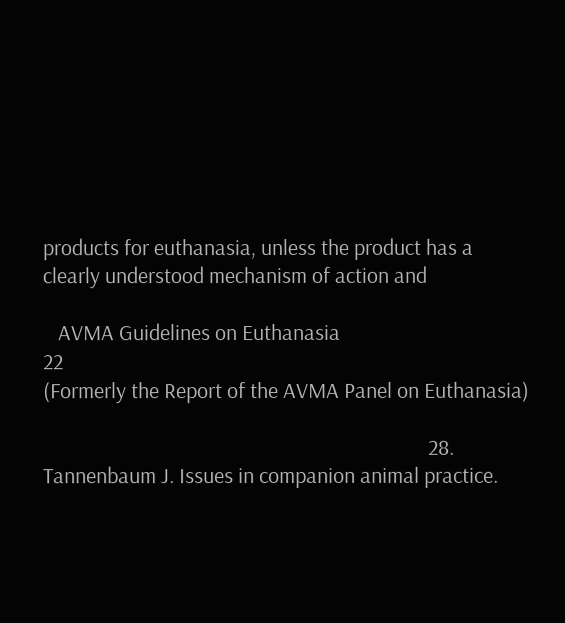products for euthanasia, unless the product has a
clearly understood mechanism of action and

   AVMA Guidelines on Euthanasia                                                                           22
(Formerly the Report of the AVMA Panel on Euthanasia)

                                                                             28. Tannenbaum J. Issues in companion animal practice.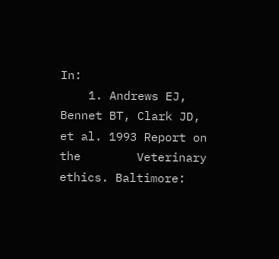In:
    1. Andrews EJ, Bennet BT, Clark JD, et al. 1993 Report on the        Veterinary ethics. Baltimore: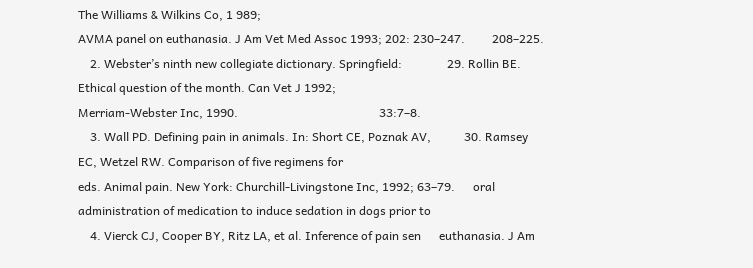The Williams & Wilkins Co, 1 989;
AVMA panel on euthanasia. J Am Vet Med Assoc 1993; 202: 230–247.         208–225.
    2. Webster’s ninth new collegiate dictionary. Springfield:               29. Rollin BE. Ethical question of the month. Can Vet J 1992;
Merriam-Webster Inc, 1990.                                               33:7–8.
    3. Wall PD. Defining pain in animals. In: Short CE, Poznak AV,           30. Ramsey EC, Wetzel RW. Comparison of five regimens for
eds. Animal pain. New York: Churchill-Livingstone Inc, 1992; 63–79.      oral administration of medication to induce sedation in dogs prior to
    4. Vierck CJ, Cooper BY, Ritz LA, et al. Inference of pain sen      euthanasia. J Am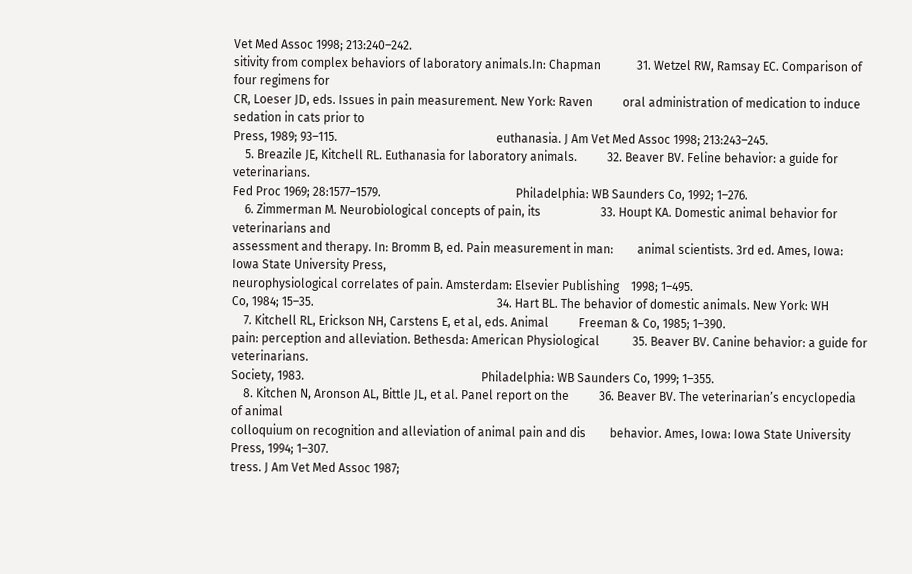Vet Med Assoc 1998; 213:240–242.
sitivity from complex behaviors of laboratory animals.In: Chapman            31. Wetzel RW, Ramsay EC. Comparison of four regimens for
CR, Loeser JD, eds. Issues in pain measurement. New York: Raven          oral administration of medication to induce sedation in cats prior to
Press, 1989; 93–115.                                                     euthanasia. J Am Vet Med Assoc 1998; 213:243–245.
    5. Breazile JE, Kitchell RL. Euthanasia for laboratory animals.          32. Beaver BV. Feline behavior: a guide for veterinarians.
Fed Proc 1969; 28:1577–1579.                                             Philadelphia: WB Saunders Co, 1992; 1–276.
    6. Zimmerman M. Neurobiological concepts of pain, its                    33. Houpt KA. Domestic animal behavior for veterinarians and
assessment and therapy. In: Bromm B, ed. Pain measurement in man:        animal scientists. 3rd ed. Ames, Iowa: Iowa State University Press,
neurophysiological correlates of pain. Amsterdam: Elsevier Publishing    1998; 1–495.
Co, 1984; 15–35.                                                             34. Hart BL. The behavior of domestic animals. New York: WH
    7. Kitchell RL, Erickson NH, Carstens E, et al, eds. Animal          Freeman & Co, 1985; 1–390.
pain: perception and alleviation. Bethesda: American Physiological           35. Beaver BV. Canine behavior: a guide for veterinarians.
Society, 1983.                                                           Philadelphia: WB Saunders Co, 1999; 1–355.
    8. Kitchen N, Aronson AL, Bittle JL, et al. Panel report on the          36. Beaver BV. The veterinarian’s encyclopedia of animal
colloquium on recognition and alleviation of animal pain and dis        behavior. Ames, Iowa: Iowa State University Press, 1994; 1–307.
tress. J Am Vet Med Assoc 1987;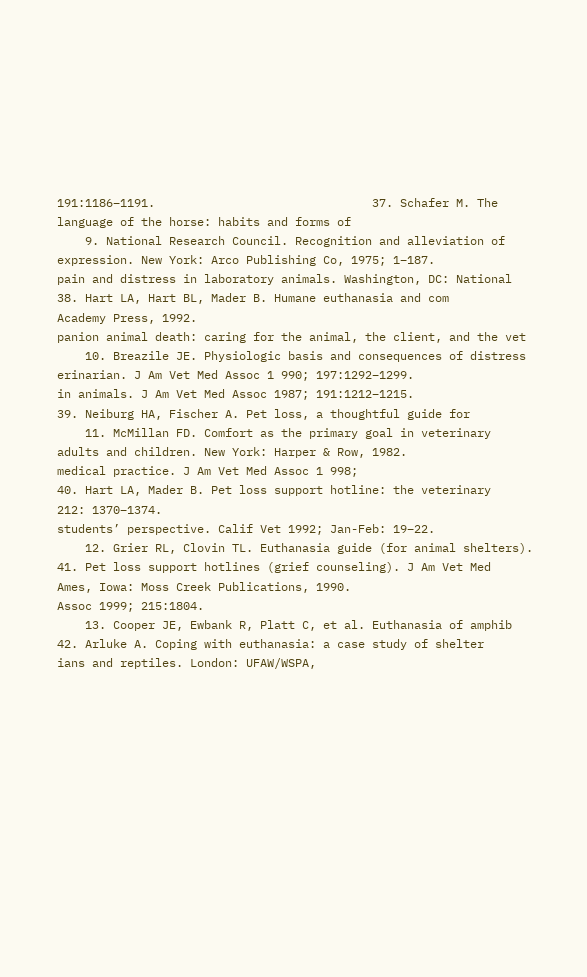191:1186–1191.                               37. Schafer M. The language of the horse: habits and forms of
    9. National Research Council. Recognition and alleviation of         expression. New York: Arco Publishing Co, 1975; 1–187.
pain and distress in laboratory animals. Washington, DC: National            38. Hart LA, Hart BL, Mader B. Humane euthanasia and com
Academy Press, 1992.                                                     panion animal death: caring for the animal, the client, and the vet
    10. Breazile JE. Physiologic basis and consequences of distress      erinarian. J Am Vet Med Assoc 1 990; 197:1292–1299.
in animals. J Am Vet Med Assoc 1987; 191:1212–1215.                          39. Neiburg HA, Fischer A. Pet loss, a thoughtful guide for
    11. McMillan FD. Comfort as the primary goal in veterinary           adults and children. New York: Harper & Row, 1982.
medical practice. J Am Vet Med Assoc 1 998;                                  40. Hart LA, Mader B. Pet loss support hotline: the veterinary
212: 1370–1374.                                                          students’ perspective. Calif Vet 1992; Jan-Feb: 19–22.
    12. Grier RL, Clovin TL. Euthanasia guide (for animal shelters).         41. Pet loss support hotlines (grief counseling). J Am Vet Med
Ames, Iowa: Moss Creek Publications, 1990.                               Assoc 1999; 215:1804.
    13. Cooper JE, Ewbank R, Platt C, et al. Euthanasia of amphib           42. Arluke A. Coping with euthanasia: a case study of shelter
ians and reptiles. London: UFAW/WSPA,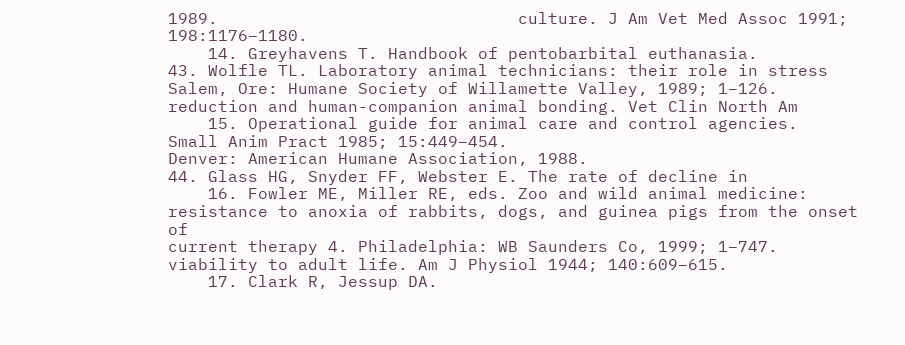1989.                              culture. J Am Vet Med Assoc 1991; 198:1176–1180.
    14. Greyhavens T. Handbook of pentobarbital euthanasia.                  43. Wolfle TL. Laboratory animal technicians: their role in stress
Salem, Ore: Humane Society of Willamette Valley, 1989; 1–126.            reduction and human-companion animal bonding. Vet Clin North Am
    15. Operational guide for animal care and control agencies.          Small Anim Pract 1985; 15:449–454.
Denver: American Humane Association, 1988.                                   44. Glass HG, Snyder FF, Webster E. The rate of decline in
    16. Fowler ME, Miller RE, eds. Zoo and wild animal medicine:         resistance to anoxia of rabbits, dogs, and guinea pigs from the onset of
current therapy 4. Philadelphia: WB Saunders Co, 1999; 1–747.            viability to adult life. Am J Physiol 1944; 140:609–615.
    17. Clark R, Jessup DA.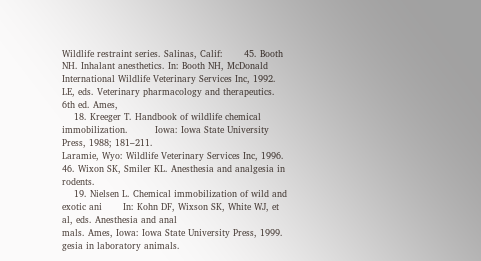Wildlife restraint series. Salinas, Calif:       45. Booth NH. Inhalant anesthetics. In: Booth NH, McDonald
International Wildlife Veterinary Services Inc, 1992.                    LE, eds. Veterinary pharmacology and therapeutics. 6th ed. Ames,
    18. Kreeger T. Handbook of wildlife chemical immobilization.         Iowa: Iowa State University Press, 1988; 181–211.
Laramie, Wyo: Wildlife Veterinary Services Inc, 1996.                        46. Wixon SK, Smiler KL. Anesthesia and analgesia in rodents.
    19. Nielsen L. Chemical immobilization of wild and exotic ani       In: Kohn DF, Wixson SK, White WJ, et al, eds. Anesthesia and anal
mals. Ames, Iowa: Iowa State University Press, 1999.                     gesia in laboratory animals.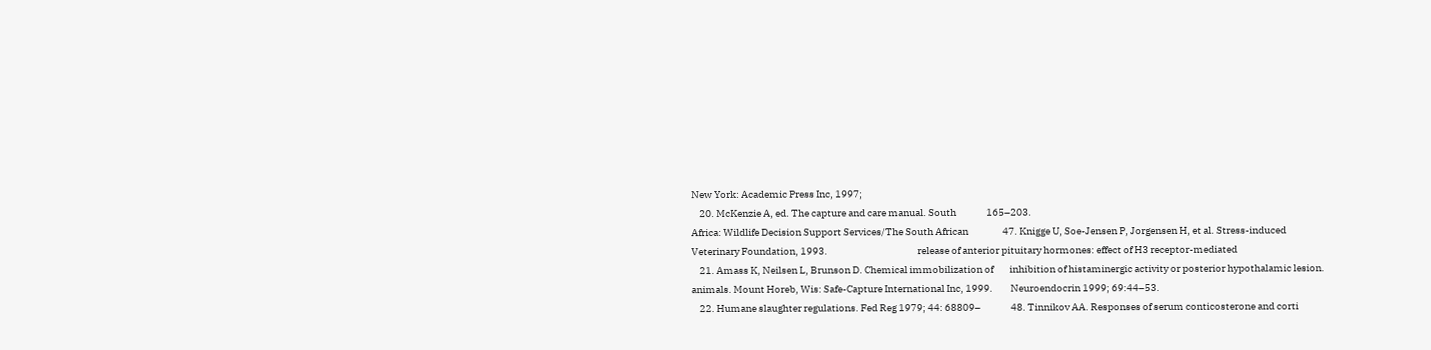New York: Academic Press Inc, 1997;
    20. McKenzie A, ed. The capture and care manual. South               165–203.
Africa: Wildlife Decision Support Services/The South African                 47. Knigge U, Soe-Jensen P, Jorgensen H, et al. Stress-induced
Veterinary Foundation, 1993.                                             release of anterior pituitary hormones: effect of H3 receptor-mediated
    21. Amass K, Neilsen L, Brunson D. Chemical immobilization of        inhibition of histaminergic activity or posterior hypothalamic lesion.
animals. Mount Horeb, Wis: Safe-Capture International Inc, 1999.         Neuroendocrin 1999; 69:44–53.
    22. Humane slaughter regulations. Fed Reg 1979; 44: 68809–               48. Tinnikov AA. Responses of serum conticosterone and corti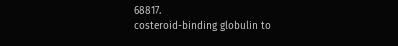68817.                                                                   costeroid-binding globulin to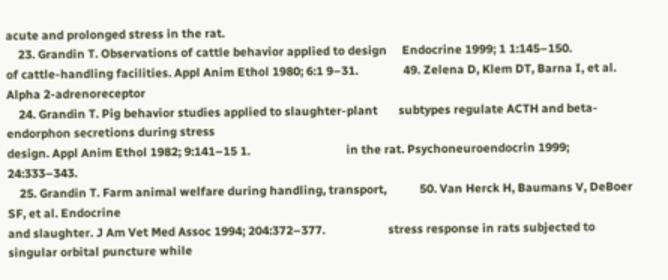acute and prolonged stress in the rat.
    23. Grandin T. Observations of cattle behavior applied to design     Endocrine 1999; 1 1:145–150.
of cattle-handling facilities. Appl Anim Ethol 1980; 6:1 9–31.               49. Zelena D, Klem DT, Barna I, et al. Alpha 2-adrenoreceptor
    24. Grandin T. Pig behavior studies applied to slaughter-plant       subtypes regulate ACTH and beta-endorphon secretions during stress
design. Appl Anim Ethol 1982; 9:141–15 1.                                in the rat. Psychoneuroendocrin 1999; 24:333–343.
    25. Grandin T. Farm animal welfare during handling, transport,           50. Van Herck H, Baumans V, DeBoer SF, et al. Endocrine
and slaughter. J Am Vet Med Assoc 1994; 204:372–377.                     stress response in rats subjected to singular orbital puncture while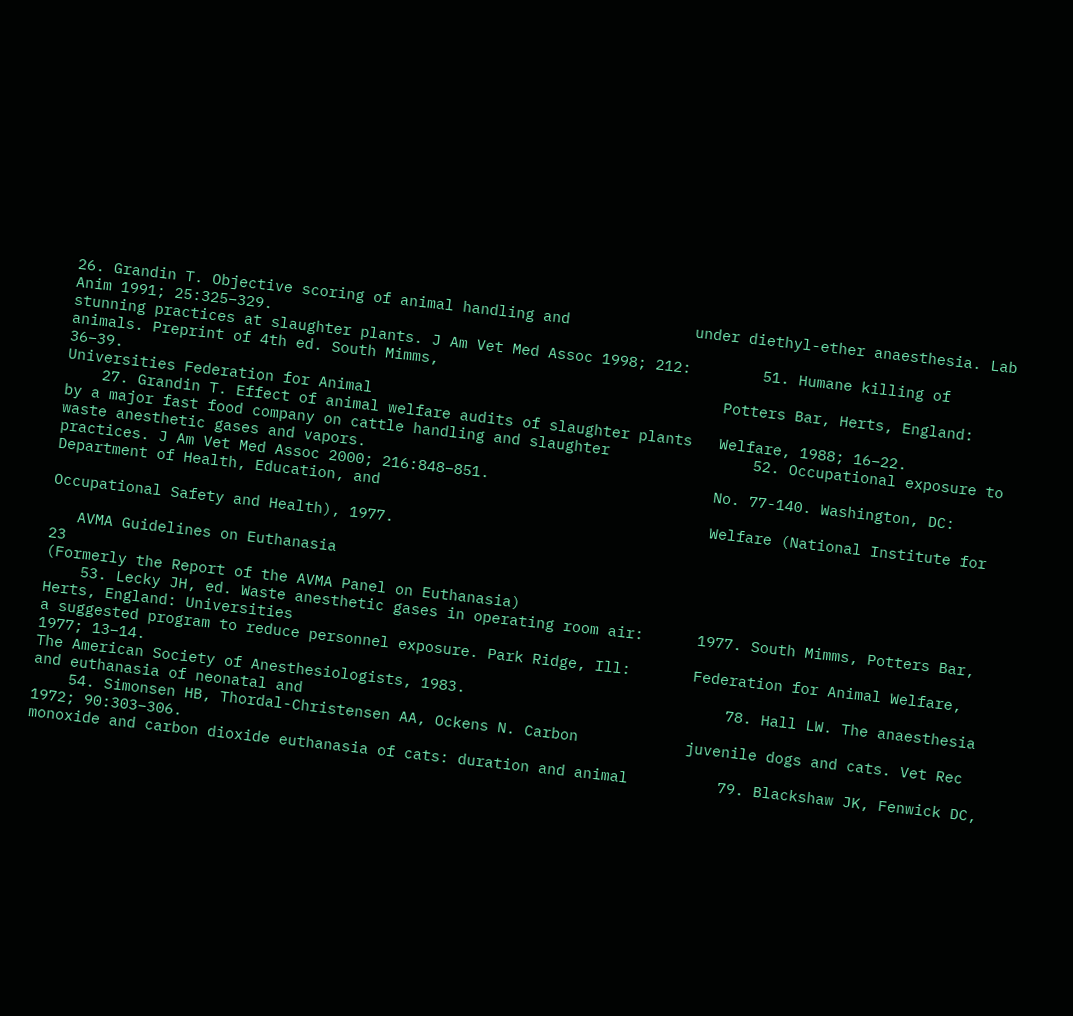26. Grandin T. Objective scoring of animal handling and              under diethyl-ether anaesthesia. Lab Anim 1991; 25:325–329.
stunning practices at slaughter plants. J Am Vet Med Assoc 1998; 212:        51. Humane killing of animals. Preprint of 4th ed. South Mimms,
36–39.                                                                   Potters Bar, Herts, England: Universities Federation for Animal
    27. Grandin T. Effect of animal welfare audits of slaughter plants   Welfare, 1988; 16–22.
by a major fast food company on cattle handling and slaughter                52. Occupational exposure to waste anesthetic gases and vapors.
practices. J Am Vet Med Assoc 2000; 216:848–851.                         No. 77-140. Washington, DC: Department of Health, Education, and
                                                                         Welfare (National Institute for Occupational Safety and Health), 1977.

   AVMA Guidelines on Euthanasia                                                                                                  23
(Formerly the Report of the AVMA Panel on Euthanasia)
    53. Lecky JH, ed. Waste anesthetic gases in operating room air:      1977. South Mimms, Potters Bar, Herts, England: Universities
a suggested program to reduce personnel exposure. Park Ridge, Ill:       Federation for Animal Welfare, 1977; 13–14.
The American Society of Anesthesiologists, 1983.                             78. Hall LW. The anaesthesia and euthanasia of neonatal and
    54. Simonsen HB, Thordal-Christensen AA, Ockens N. Carbon            juvenile dogs and cats. Vet Rec 1972; 90:303–306.
monoxide and carbon dioxide euthanasia of cats: duration and animal          79. Blackshaw JK, Fenwick DC,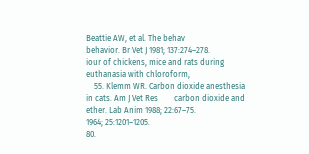Beattie AW, et al. The behav
behavior. Br Vet J 1981; 137:274–278.                                    iour of chickens, mice and rats during euthanasia with chloroform,
    55. Klemm WR. Carbon dioxide anesthesia in cats. Am J Vet Res        carbon dioxide and ether. Lab Anim 1988; 22:67–75.
1964; 25:1201–1205.                                                          80.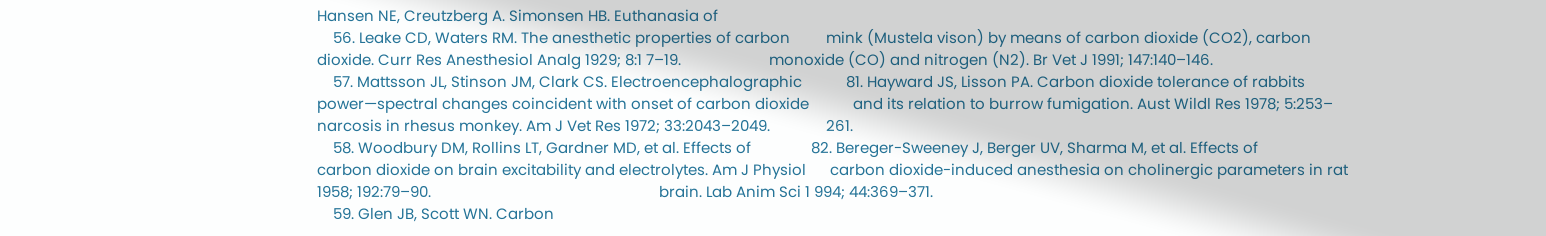Hansen NE, Creutzberg A. Simonsen HB. Euthanasia of
    56. Leake CD, Waters RM. The anesthetic properties of carbon         mink (Mustela vison) by means of carbon dioxide (CO2), carbon
dioxide. Curr Res Anesthesiol Analg 1929; 8:1 7–19.                      monoxide (CO) and nitrogen (N2). Br Vet J 1991; 147:140–146.
    57. Mattsson JL, Stinson JM, Clark CS. Electroencephalographic           81. Hayward JS, Lisson PA. Carbon dioxide tolerance of rabbits
power—spectral changes coincident with onset of carbon dioxide           and its relation to burrow fumigation. Aust Wildl Res 1978; 5:253–
narcosis in rhesus monkey. Am J Vet Res 1972; 33:2043–2049.              261.
    58. Woodbury DM, Rollins LT, Gardner MD, et al. Effects of               82. Bereger-Sweeney J, Berger UV, Sharma M, et al. Effects of
carbon dioxide on brain excitability and electrolytes. Am J Physiol      carbon dioxide-induced anesthesia on cholinergic parameters in rat
1958; 192:79–90.                                                         brain. Lab Anim Sci 1 994; 44:369–371.
    59. Glen JB, Scott WN. Carbon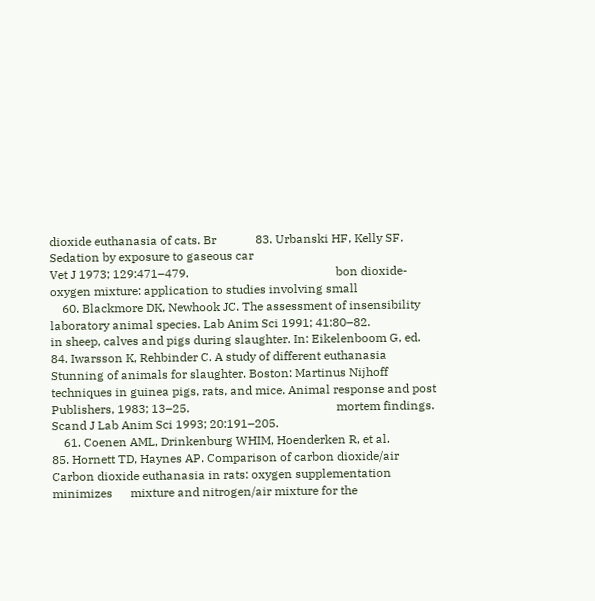dioxide euthanasia of cats. Br             83. Urbanski HF, Kelly SF. Sedation by exposure to gaseous car
Vet J 1973; 129:471–479.                                                 bon dioxide-oxygen mixture: application to studies involving small
    60. Blackmore DK, Newhook JC. The assessment of insensibility        laboratory animal species. Lab Anim Sci 1991; 41:80–82.
in sheep, calves and pigs during slaughter. In: Eikelenboom G, ed.           84. Iwarsson K, Rehbinder C. A study of different euthanasia
Stunning of animals for slaughter. Boston: Martinus Nijhoff              techniques in guinea pigs, rats, and mice. Animal response and post
Publishers, 1983; 13–25.                                                 mortem findings. Scand J Lab Anim Sci 1993; 20:191–205.
    61. Coenen AML, Drinkenburg WHIM, Hoenderken R, et al.                   85. Hornett TD, Haynes AP. Comparison of carbon dioxide/air
Carbon dioxide euthanasia in rats: oxygen supplementation minimizes      mixture and nitrogen/air mixture for the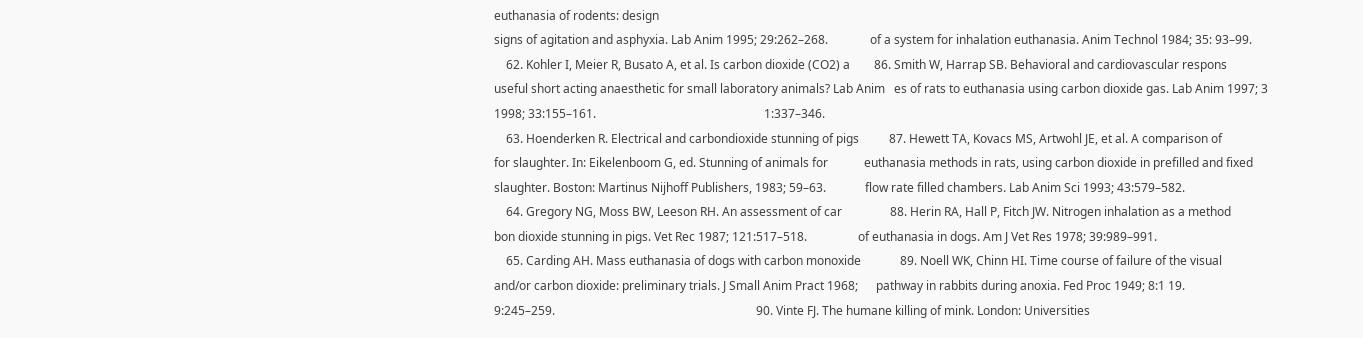euthanasia of rodents: design
signs of agitation and asphyxia. Lab Anim 1995; 29:262–268.              of a system for inhalation euthanasia. Anim Technol 1984; 35: 93–99.
    62. Kohler I, Meier R, Busato A, et al. Is carbon dioxide (CO2) a        86. Smith W, Harrap SB. Behavioral and cardiovascular respons
useful short acting anaesthetic for small laboratory animals? Lab Anim   es of rats to euthanasia using carbon dioxide gas. Lab Anim 1997; 3
1998; 33:155–161.                                                        1:337–346.
    63. Hoenderken R. Electrical and carbondioxide stunning of pigs          87. Hewett TA, Kovacs MS, Artwohl JE, et al. A comparison of
for slaughter. In: Eikelenboom G, ed. Stunning of animals for            euthanasia methods in rats, using carbon dioxide in prefilled and fixed
slaughter. Boston: Martinus Nijhoff Publishers, 1983; 59–63.             flow rate filled chambers. Lab Anim Sci 1993; 43:579–582.
    64. Gregory NG, Moss BW, Leeson RH. An assessment of car                88. Herin RA, Hall P, Fitch JW. Nitrogen inhalation as a method
bon dioxide stunning in pigs. Vet Rec 1987; 121:517–518.                 of euthanasia in dogs. Am J Vet Res 1978; 39:989–991.
    65. Carding AH. Mass euthanasia of dogs with carbon monoxide             89. Noell WK, Chinn HI. Time course of failure of the visual
and/or carbon dioxide: preliminary trials. J Small Anim Pract 1968;      pathway in rabbits during anoxia. Fed Proc 1949; 8:1 19.
9:245–259.                                                                   90. Vinte FJ. The humane killing of mink. London: Universities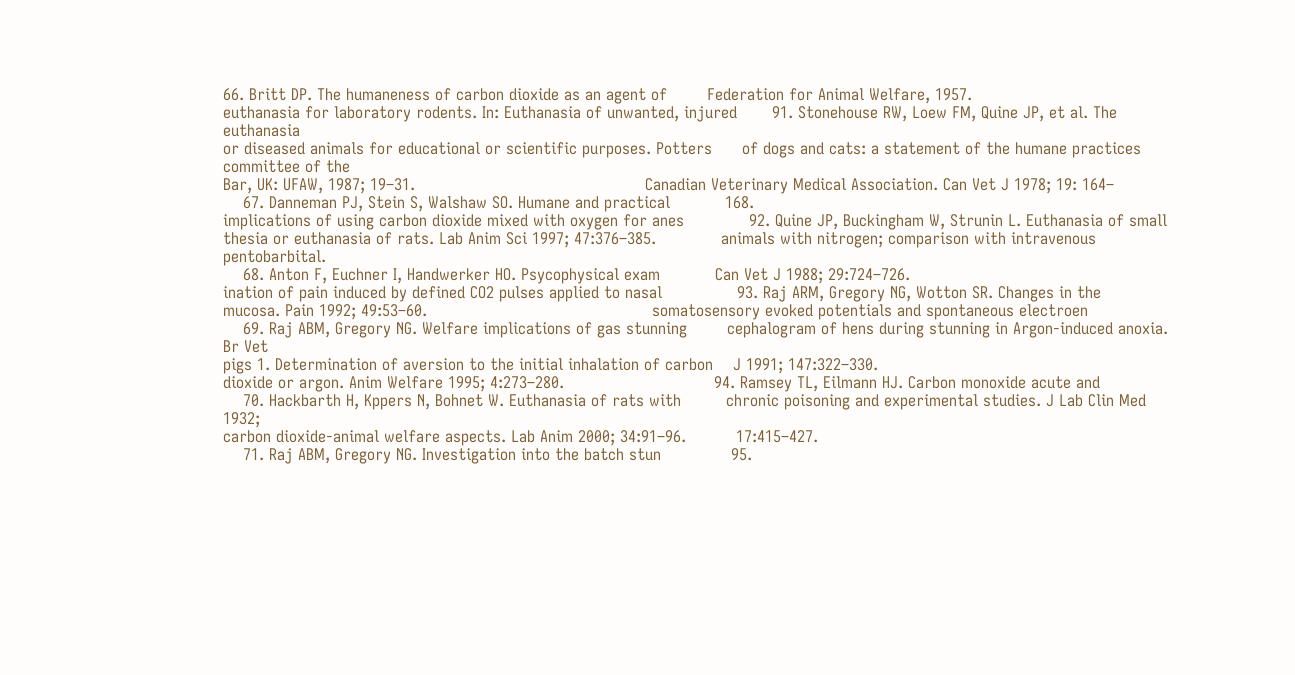66. Britt DP. The humaneness of carbon dioxide as an agent of        Federation for Animal Welfare, 1957.
euthanasia for laboratory rodents. In: Euthanasia of unwanted, injured       91. Stonehouse RW, Loew FM, Quine JP, et al. The euthanasia
or diseased animals for educational or scientific purposes. Potters      of dogs and cats: a statement of the humane practices committee of the
Bar, UK: UFAW, 1987; 19–31.                                              Canadian Veterinary Medical Association. Can Vet J 1978; 19: 164–
    67. Danneman PJ, Stein S, Walshaw SO. Humane and practical           168.
implications of using carbon dioxide mixed with oxygen for anes             92. Quine JP, Buckingham W, Strunin L. Euthanasia of small
thesia or euthanasia of rats. Lab Anim Sci 1997; 47:376–385.             animals with nitrogen; comparison with intravenous pentobarbital.
    68. Anton F, Euchner I, Handwerker HO. Psycophysical exam           Can Vet J 1988; 29:724–726.
ination of pain induced by defined CO2 pulses applied to nasal               93. Raj ARM, Gregory NG, Wotton SR. Changes in the
mucosa. Pain 1992; 49:53–60.                                             somatosensory evoked potentials and spontaneous electroen
    69. Raj ABM, Gregory NG. Welfare implications of gas stunning        cephalogram of hens during stunning in Argon-induced anoxia. Br Vet
pigs 1. Determination of aversion to the initial inhalation of carbon    J 1991; 147:322–330.
dioxide or argon. Anim Welfare 1995; 4:273–280.                              94. Ramsey TL, Eilmann HJ. Carbon monoxide acute and
    70. Hackbarth H, Kppers N, Bohnet W. Euthanasia of rats with         chronic poisoning and experimental studies. J Lab Clin Med 1932;
carbon dioxide-animal welfare aspects. Lab Anim 2000; 34:91–96.          17:415–427.
    71. Raj ABM, Gregory NG. Investigation into the batch stun              95.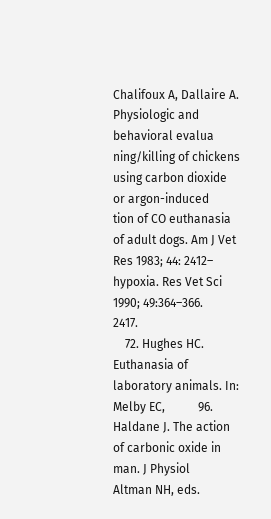Chalifoux A, Dallaire A. Physiologic and behavioral evalua
ning/killing of chickens using carbon dioxide or argon-induced           tion of CO euthanasia of adult dogs. Am J Vet Res 1983; 44: 2412–
hypoxia. Res Vet Sci 1990; 49:364–366.                                   2417.
    72. Hughes HC. Euthanasia of laboratory animals. In: Melby EC,           96. Haldane J. The action of carbonic oxide in man. J Physiol
Altman NH, eds.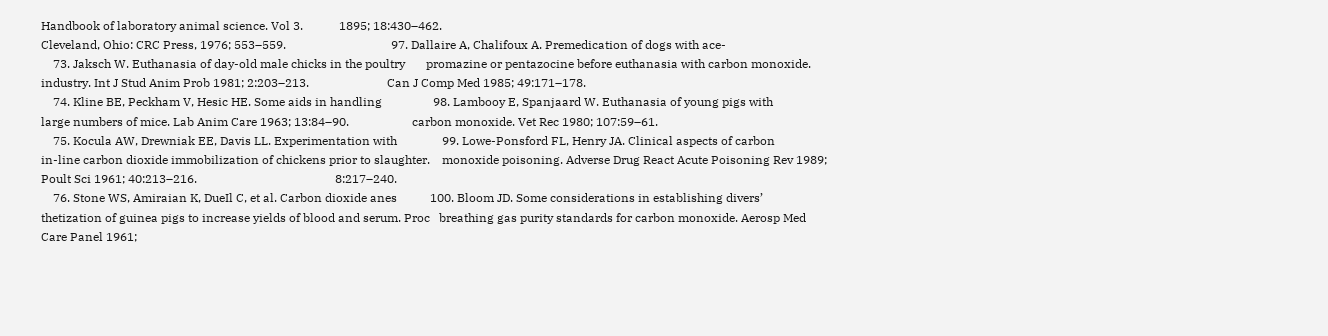Handbook of laboratory animal science. Vol 3.            1895; 18:430–462.
Cleveland, Ohio: CRC Press, 1976; 553–559.                                   97. Dallaire A, Chalifoux A. Premedication of dogs with ace-
    73. Jaksch W. Euthanasia of day-old male chicks in the poultry       promazine or pentazocine before euthanasia with carbon monoxide.
industry. Int J Stud Anim Prob 1981; 2:203–213.                          Can J Comp Med 1985; 49:171–178.
    74. Kline BE, Peckham V, Hesic HE. Some aids in handling                 98. Lambooy E, Spanjaard W. Euthanasia of young pigs with
large numbers of mice. Lab Anim Care 1963; 13:84–90.                     carbon monoxide. Vet Rec 1980; 107:59–61.
    75. Kocula AW, Drewniak EE, Davis LL. Experimentation with               99. Lowe-Ponsford FL, Henry JA. Clinical aspects of carbon
in-line carbon dioxide immobilization of chickens prior to slaughter.    monoxide poisoning. Adverse Drug React Acute Poisoning Rev 1989;
Poult Sci 1961; 40:213–216.                                              8:217–240.
    76. Stone WS, Amiraian K, DueIl C, et al. Carbon dioxide anes           100. Bloom JD. Some considerations in establishing divers’
thetization of guinea pigs to increase yields of blood and serum. Proc   breathing gas purity standards for carbon monoxide. Aerosp Med
Care Panel 1961;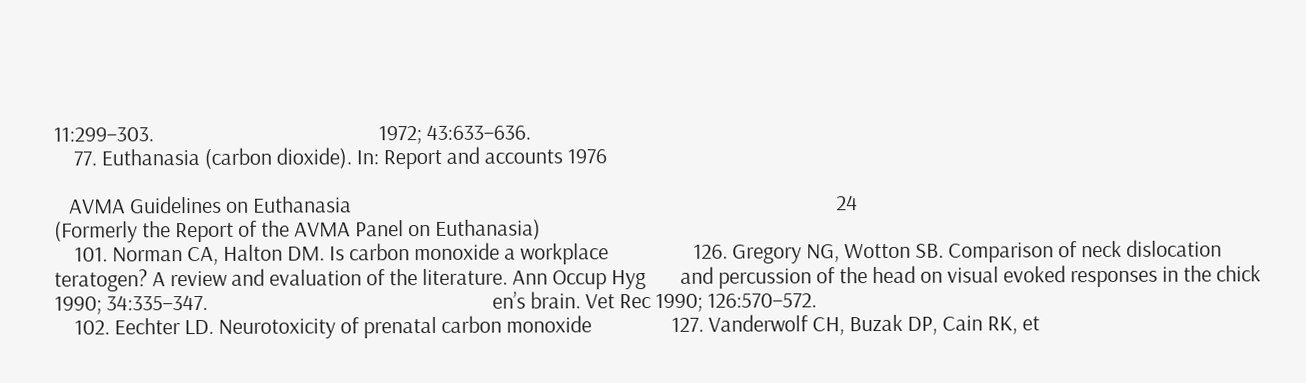11:299–303.                                             1972; 43:633–636.
    77. Euthanasia (carbon dioxide). In: Report and accounts 1976

   AVMA Guidelines on Euthanasia                                                                                                 24
(Formerly the Report of the AVMA Panel on Euthanasia)
    101. Norman CA, Halton DM. Is carbon monoxide a workplace                 126. Gregory NG, Wotton SB. Comparison of neck dislocation
teratogen? A review and evaluation of the literature. Ann Occup Hyg       and percussion of the head on visual evoked responses in the chick
1990; 34:335–347.                                                         en’s brain. Vet Rec 1990; 126:570–572.
    102. Eechter LD. Neurotoxicity of prenatal carbon monoxide                127. Vanderwolf CH, Buzak DP, Cain RK, et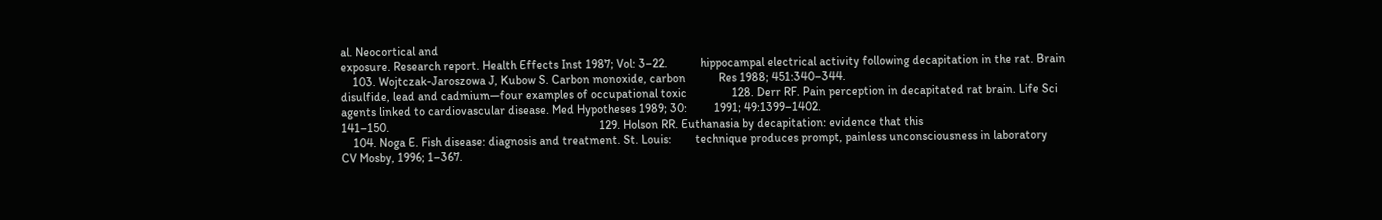al. Neocortical and
exposure. Research report. Health Effects Inst 1987; Vol: 3–22.           hippocampal electrical activity following decapitation in the rat. Brain
    103. Wojtczak-Jaroszowa J, Kubow S. Carbon monoxide, carbon           Res 1988; 451:340–344.
disulfide, lead and cadmium—four examples of occupational toxic               128. Derr RF. Pain perception in decapitated rat brain. Life Sci
agents linked to cardiovascular disease. Med Hypotheses 1989; 30:         1991; 49:1399–1402.
141–150.                                                                      129. Holson RR. Euthanasia by decapitation: evidence that this
    104. Noga E. Fish disease: diagnosis and treatment. St. Louis:        technique produces prompt, painless unconsciousness in laboratory
CV Mosby, 1996; 1–367.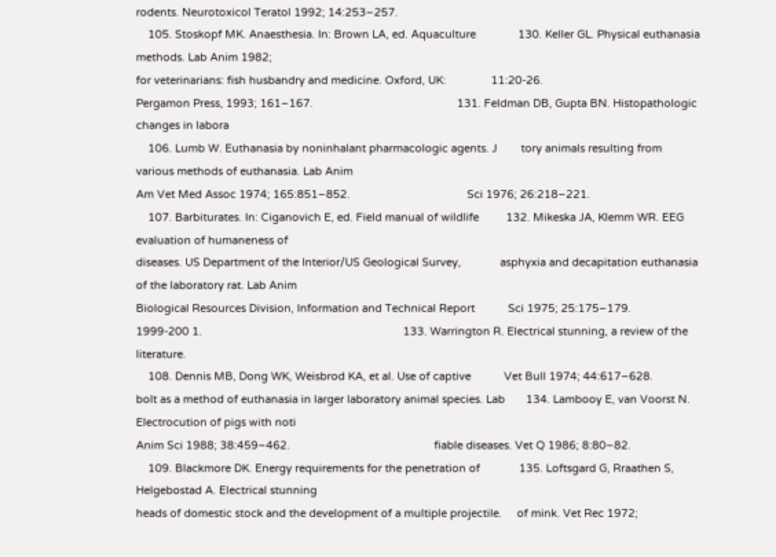rodents. Neurotoxicol Teratol 1992; 14:253–257.
    105. Stoskopf MK. Anaesthesia. In: Brown LA, ed. Aquaculture              130. Keller GL. Physical euthanasia methods. Lab Anim 1982;
for veterinarians: fish husbandry and medicine. Oxford, UK:               11:20-26.
Pergamon Press, 1993; 161–167.                                                131. Feldman DB, Gupta BN. Histopathologic changes in labora
    106. Lumb W. Euthanasia by noninhalant pharmacologic agents. J        tory animals resulting from various methods of euthanasia. Lab Anim
Am Vet Med Assoc 1974; 165:851–852.                                       Sci 1976; 26:218–221.
    107. Barbiturates. In: Ciganovich E, ed. Field manual of wildlife         132. Mikeska JA, Klemm WR. EEG evaluation of humaneness of
diseases. US Department of the Interior/US Geological Survey,             asphyxia and decapitation euthanasia of the laboratory rat. Lab Anim
Biological Resources Division, Information and Technical Report           Sci 1975; 25:175–179.
1999-200 1.                                                                   133. Warrington R. Electrical stunning, a review of the literature.
    108. Dennis MB, Dong WK, Weisbrod KA, et al. Use of captive           Vet Bull 1974; 44:617–628.
bolt as a method of euthanasia in larger laboratory animal species. Lab       134. Lambooy E, van Voorst N. Electrocution of pigs with noti
Anim Sci 1988; 38:459–462.                                                fiable diseases. Vet Q 1986; 8:80–82.
    109. Blackmore DK. Energy requirements for the penetration of             135. Loftsgard G, Rraathen S, Helgebostad A. Electrical stunning
heads of domestic stock and the development of a multiple projectile.     of mink. Vet Rec 1972;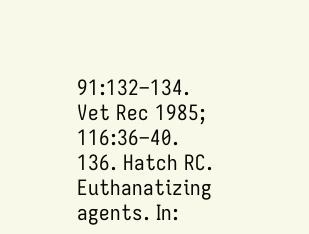91:132–134.
Vet Rec 1985; 116:36–40.                                                      136. Hatch RC. Euthanatizing agents. In: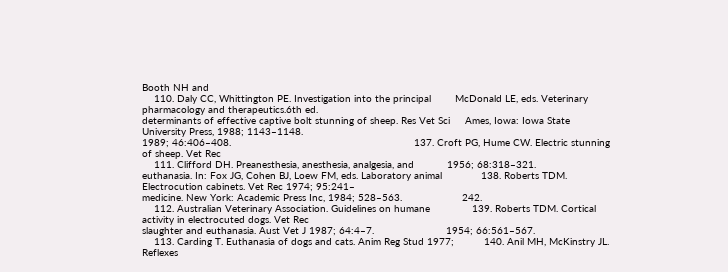Booth NH and
    110. Daly CC, Whittington PE. Investigation into the principal        McDonald LE, eds. Veterinary pharmacology and therapeutics.6th ed.
determinants of effective captive bolt stunning of sheep. Res Vet Sci     Ames, Iowa: Iowa State University Press, 1988; 1143–1148.
1989; 46:406–408.                                                             137. Croft PG, Hume CW. Electric stunning of sheep. Vet Rec
    111. Clifford DH. Preanesthesia, anesthesia, analgesia, and           1956; 68:318–321.
euthanasia. In: Fox JG, Cohen BJ, Loew FM, eds. Laboratory animal             138. Roberts TDM. Electrocution cabinets. Vet Rec 1974; 95:241–
medicine. New York: Academic Press Inc, 1984; 528–563.                    242.
    112. Australian Veterinary Association. Guidelines on humane              139. Roberts TDM. Cortical activity in electrocuted dogs. Vet Rec
slaughter and euthanasia. Aust Vet J 1987; 64:4–7.                        1954; 66:561–567.
    113. Carding T. Euthanasia of dogs and cats. Anim Reg Stud 1977;          140. Anil MH, McKinstry JL. Reflexes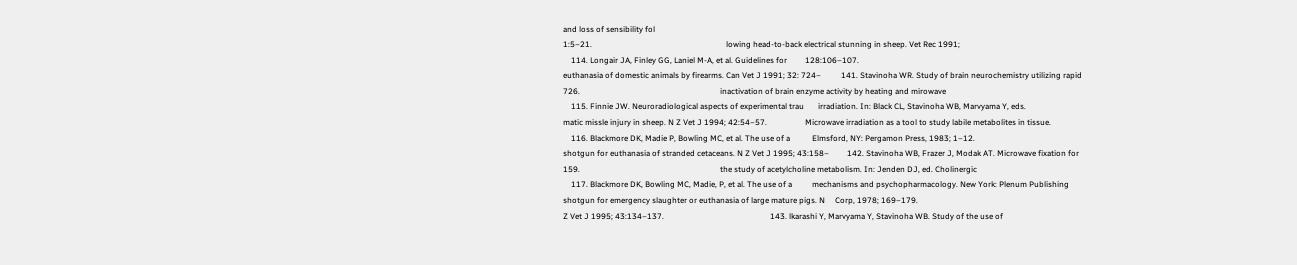and loss of sensibility fol
1:5–21.                                                                   lowing head-to-back electrical stunning in sheep. Vet Rec 1991;
    114. Longair JA, Finley GG, Laniel M-A, et al. Guidelines for         128:106–107.
euthanasia of domestic animals by firearms. Can Vet J 1991; 32: 724–          141. Stavinoha WR. Study of brain neurochemistry utilizing rapid
726.                                                                      inactivation of brain enzyme activity by heating and mirowave
    115. Finnie JW. Neuroradiological aspects of experimental trau       irradiation. In: Black CL, Stavinoha WB, Marvyama Y, eds.
matic missle injury in sheep. N Z Vet J 1994; 42:54–57.                   Microwave irradiation as a tool to study labile metabolites in tissue.
    116. Blackmore DK, Madie P, Bowling MC, et al. The use of a           Elmsford, NY: Pergamon Press, 1983; 1–12.
shotgun for euthanasia of stranded cetaceans. N Z Vet J 1995; 43:158–         142. Stavinoha WB, Frazer J, Modak AT. Microwave fixation for
159.                                                                      the study of acetylcholine metabolism. In: Jenden DJ, ed. Cholinergic
    117. Blackmore DK, Bowling MC, Madie, P, et al. The use of a          mechanisms and psychopharmacology. New York: Plenum Publishing
shotgun for emergency slaughter or euthanasia of large mature pigs. N     Corp, 1978; 169–179.
Z Vet J 1995; 43:134–137.                                                     143. lkarashi Y, Marvyama Y, Stavinoha WB. Study of the use of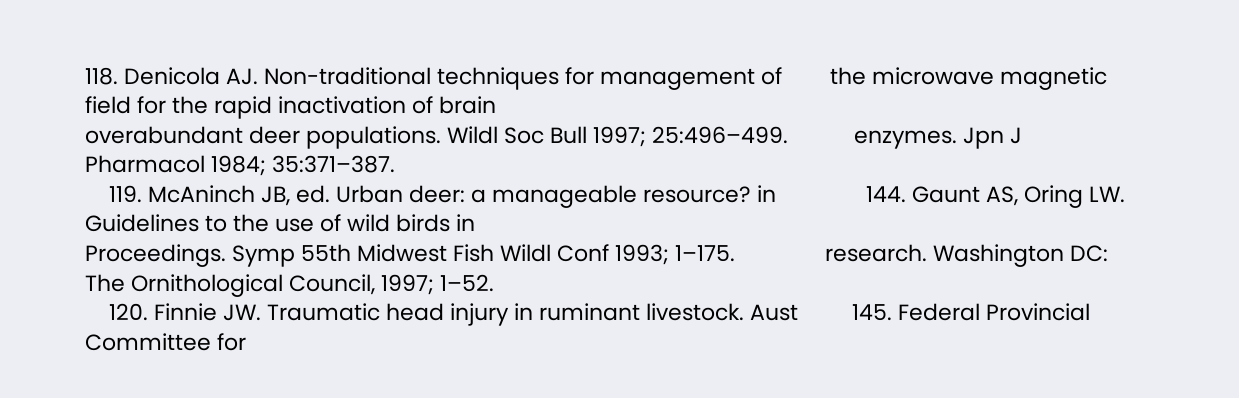118. Denicola AJ. Non-traditional techniques for management of        the microwave magnetic field for the rapid inactivation of brain
overabundant deer populations. Wildl Soc Bull 1997; 25:496–499.           enzymes. Jpn J Pharmacol 1984; 35:371–387.
    119. McAninch JB, ed. Urban deer: a manageable resource? in               144. Gaunt AS, Oring LW. Guidelines to the use of wild birds in
Proceedings. Symp 55th Midwest Fish Wildl Conf 1993; 1–175.               research. Washington DC: The Ornithological Council, 1997; 1–52.
    120. Finnie JW. Traumatic head injury in ruminant livestock. Aust         145. Federal Provincial Committee for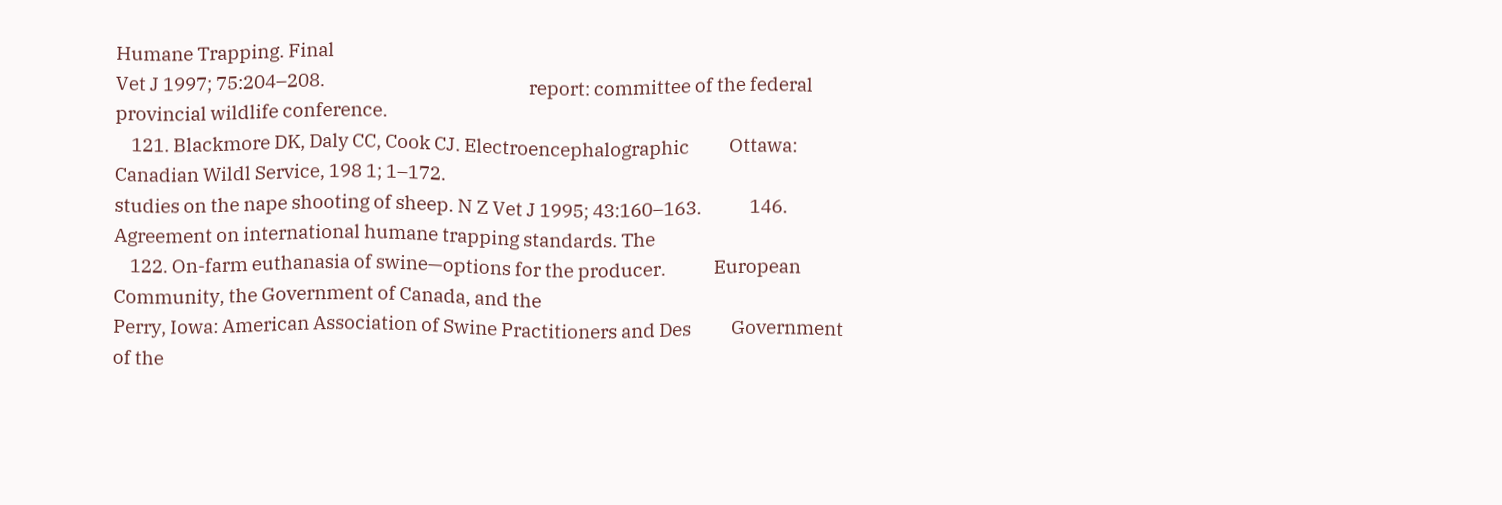Humane Trapping. Final
Vet J 1997; 75:204–208.                                                   report: committee of the federal provincial wildlife conference.
    121. Blackmore DK, Daly CC, Cook CJ. Electroencephalographic          Ottawa: Canadian Wildl Service, 198 1; 1–172.
studies on the nape shooting of sheep. N Z Vet J 1995; 43:160–163.            146. Agreement on international humane trapping standards. The
    122. On-farm euthanasia of swine—options for the producer.            European Community, the Government of Canada, and the
Perry, Iowa: American Association of Swine Practitioners and Des          Government of the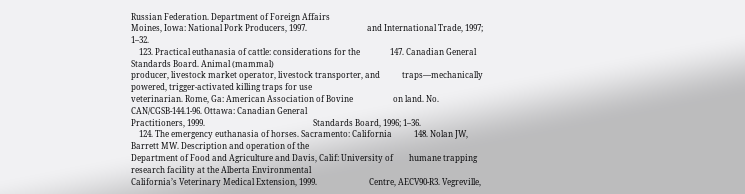Russian Federation. Department of Foreign Affairs
Moines, Iowa: National Pork Producers, 1997.                              and International Trade, 1997; 1–32.
    123. Practical euthanasia of cattle: considerations for the               147. Canadian General Standards Board. Animal (mammal)
producer, livestock market operator, livestock transporter, and           traps—mechanically powered, trigger-activated killing traps for use
veterinarian. Rome, Ga: American Association of Bovine                    on land. No. CAN/CGSB-144.1-96. Ottawa: Canadian General
Practitioners, 1999.                                                      Standards Board, 1996; 1–36.
    124. The emergency euthanasia of horses. Sacramento: California           148. Nolan JW, Barrett MW. Description and operation of the
Department of Food and Agriculture and Davis, Calif: University of        humane trapping research facility at the Alberta Environmental
California’s Veterinary Medical Extension, 1999.                          Centre, AECV90-R3. Vegreville,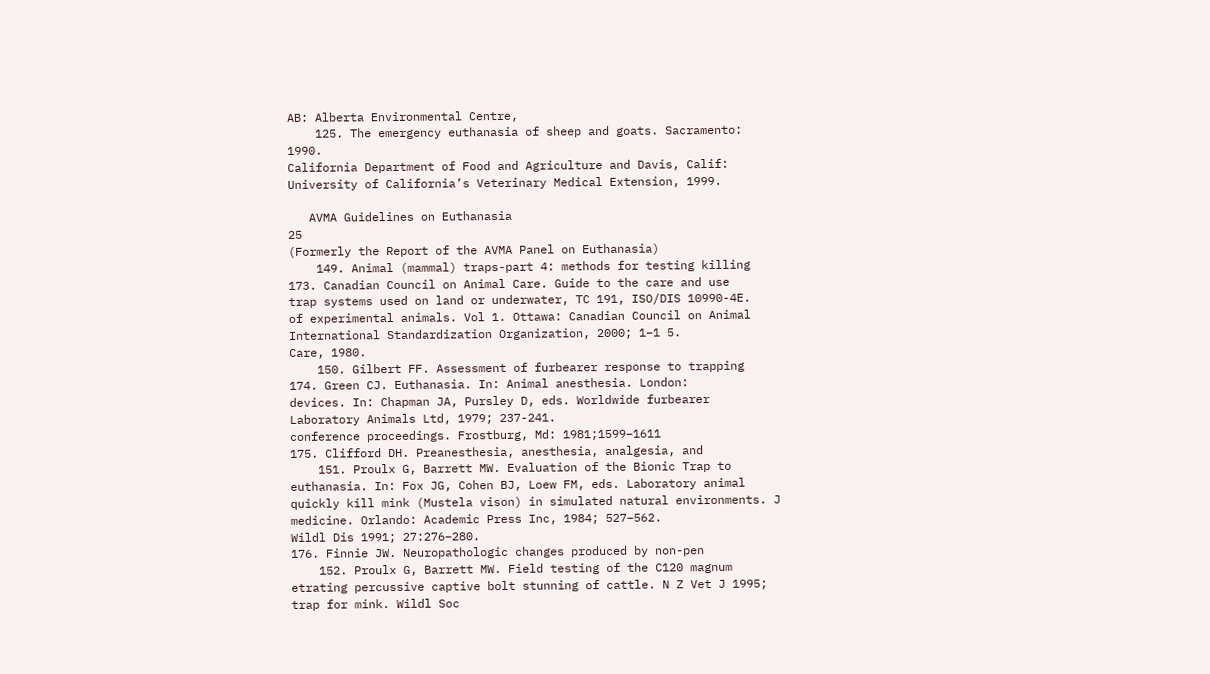AB: Alberta Environmental Centre,
    125. The emergency euthanasia of sheep and goats. Sacramento:         1990.
California Department of Food and Agriculture and Davis, Calif:
University of California’s Veterinary Medical Extension, 1999.

   AVMA Guidelines on Euthanasia                                                                                                   25
(Formerly the Report of the AVMA Panel on Euthanasia)
    149. Animal (mammal) traps-part 4: methods for testing killing           173. Canadian Council on Animal Care. Guide to the care and use
trap systems used on land or underwater, TC 191, ISO/DIS 10990-4E.       of experimental animals. Vol 1. Ottawa: Canadian Council on Animal
International Standardization Organization, 2000; 1–1 5.                 Care, 1980.
    150. Gilbert FF. Assessment of furbearer response to trapping            174. Green CJ. Euthanasia. In: Animal anesthesia. London:
devices. In: Chapman JA, Pursley D, eds. Worldwide furbearer             Laboratory Animals Ltd, 1979; 237-241.
conference proceedings. Frostburg, Md: 1981;1599–1611                        175. Clifford DH. Preanesthesia, anesthesia, analgesia, and
    151. Proulx G, Barrett MW. Evaluation of the Bionic Trap to          euthanasia. In: Fox JG, Cohen BJ, Loew FM, eds. Laboratory animal
quickly kill mink (Mustela vison) in simulated natural environments. J   medicine. Orlando: Academic Press Inc, 1984; 527–562.
Wildl Dis 1991; 27:276–280.                                                  176. Finnie JW. Neuropathologic changes produced by non-pen
    152. Proulx G, Barrett MW. Field testing of the C120 magnum          etrating percussive captive bolt stunning of cattle. N Z Vet J 1995;
trap for mink. Wildl Soc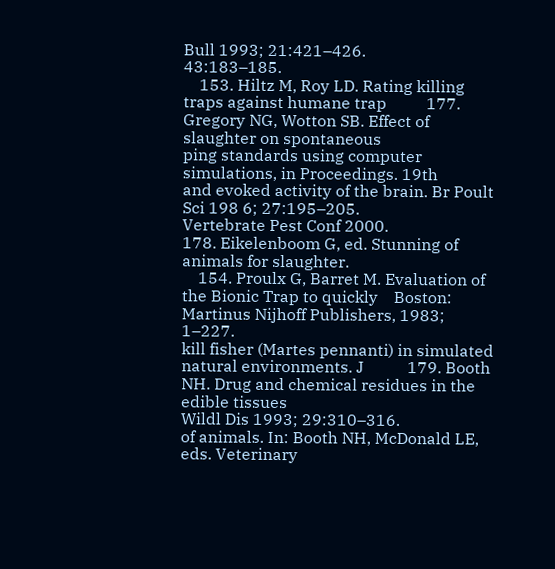Bull 1993; 21:421–426.                          43:183–185.
    153. Hiltz M, Roy LD. Rating killing traps against humane trap          177. Gregory NG, Wotton SB. Effect of slaughter on spontaneous
ping standards using computer simulations, in Proceedings. 19th          and evoked activity of the brain. Br Poult Sci 198 6; 27:195–205.
Vertebrate Pest Conf 2000.                                                   178. Eikelenboom G, ed. Stunning of animals for slaughter.
    154. Proulx G, Barret M. Evaluation of the Bionic Trap to quickly    Boston: Martinus Nijhoff Publishers, 1983; 1–227.
kill fisher (Martes pennanti) in simulated natural environments. J           179. Booth NH. Drug and chemical residues in the edible tissues
Wildl Dis 1993; 29:310–316.                                              of animals. In: Booth NH, McDonald LE, eds. Veterinary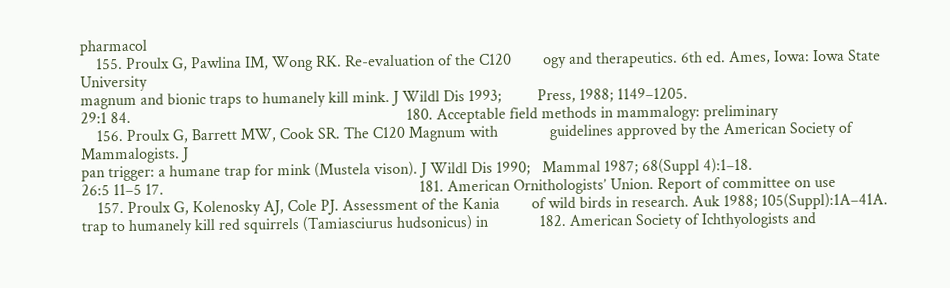pharmacol
    155. Proulx G, Pawlina IM, Wong RK. Re-evaluation of the C120        ogy and therapeutics. 6th ed. Ames, Iowa: Iowa State University
magnum and bionic traps to humanely kill mink. J Wildl Dis 1993;         Press, 1988; 1149–1205.
29:1 84.                                                                     180. Acceptable field methods in mammalogy: preliminary
    156. Proulx G, Barrett MW, Cook SR. The C120 Magnum with             guidelines approved by the American Society of Mammalogists. J
pan trigger: a humane trap for mink (Mustela vison). J Wildl Dis 1990;   Mammal 1987; 68(Suppl 4):1–18.
26:5 11–5 17.                                                                181. American Ornithologists’ Union. Report of committee on use
    157. Proulx G, Kolenosky AJ, Cole PJ. Assessment of the Kania        of wild birds in research. Auk 1988; 105(Suppl):1A–41A.
trap to humanely kill red squirrels (Tamiasciurus hudsonicus) in             182. American Society of Ichthyologists and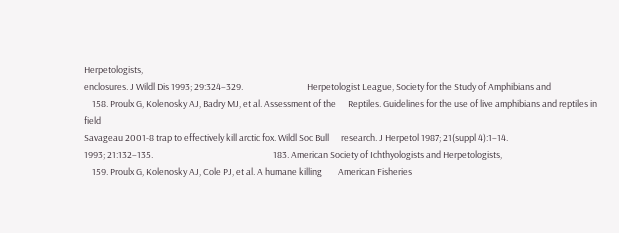Herpetologists,
enclosures. J Wildl Dis 1993; 29:324–329.                                Herpetologist League, Society for the Study of Amphibians and
    158. Proulx G, Kolenosky AJ, Badry MJ, et al. Assessment of the      Reptiles. Guidelines for the use of live amphibians and reptiles in field
Savageau 2001-8 trap to effectively kill arctic fox. Wildl Soc Bull      research. J Herpetol 1987; 21(suppl 4):1–14.
1993; 21:132–135.                                                            183. American Society of Ichthyologists and Herpetologists,
    159. Proulx G, Kolenosky AJ, Cole PJ, et al. A humane killing        American Fisheries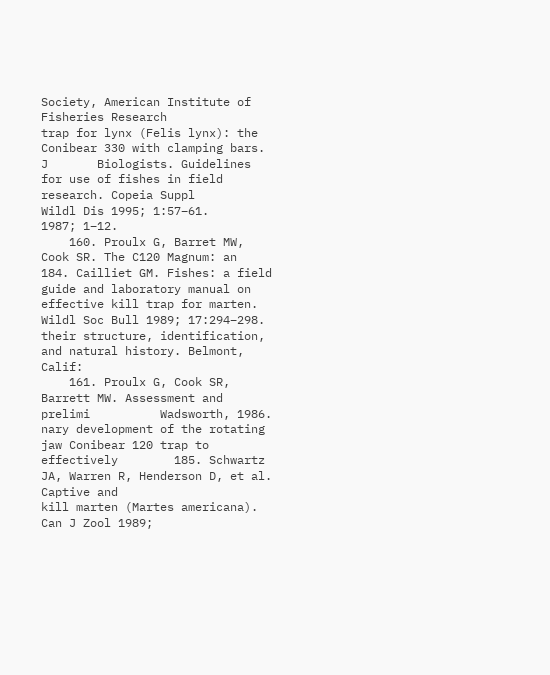Society, American Institute of Fisheries Research
trap for lynx (Felis lynx): the Conibear 330 with clamping bars. J       Biologists. Guidelines for use of fishes in field research. Copeia Suppl
Wildl Dis 1995; 1:57–61.                                                 1987; 1–12.
    160. Proulx G, Barret MW, Cook SR. The C120 Magnum: an                   184. Cailliet GM. Fishes: a field guide and laboratory manual on
effective kill trap for marten. Wildl Soc Bull 1989; 17:294–298.         their structure, identification, and natural history. Belmont, Calif:
    161. Proulx G, Cook SR, Barrett MW. Assessment and prelimi          Wadsworth, 1986.
nary development of the rotating jaw Conibear 120 trap to effectively        185. Schwartz JA, Warren R, Henderson D, et al. Captive and
kill marten (Martes americana). Can J Zool 1989;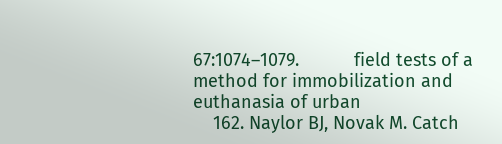67:1074–1079.           field tests of a method for immobilization and euthanasia of urban
    162. Naylor BJ, Novak M. Catch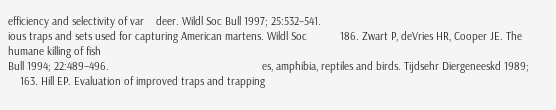efficiency and selectivity of var    deer. Wildl Soc Bull 1997; 25:532–541.
ious traps and sets used for capturing American martens. Wildl Soc           186. Zwart P, deVries HR, Cooper JE. The humane killing of fish
Bull 1994; 22:489–496.                                                   es, amphibia, reptiles and birds. Tijdsehr Diergeneeskd 1989;
    163. Hill EP. Evaluation of improved traps and trapping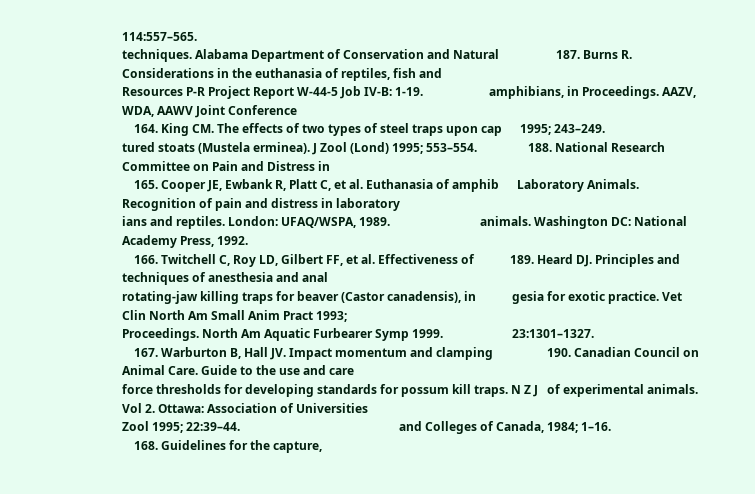114:557–565.
techniques. Alabama Department of Conservation and Natural                   187. Burns R. Considerations in the euthanasia of reptiles, fish and
Resources P-R Project Report W-44-5 Job IV-B: 1-19.                      amphibians, in Proceedings. AAZV, WDA, AAWV Joint Conference
    164. King CM. The effects of two types of steel traps upon cap      1995; 243–249.
tured stoats (Mustela erminea). J Zool (Lond) 1995; 553–554.                 188. National Research Committee on Pain and Distress in
    165. Cooper JE, Ewbank R, Platt C, et al. Euthanasia of amphib      Laboratory Animals. Recognition of pain and distress in laboratory
ians and reptiles. London: UFAQ/WSPA, 1989.                              animals. Washington DC: National Academy Press, 1992.
    166. Twitchell C, Roy LD, Gilbert FF, et al. Effectiveness of            189. Heard DJ. Principles and techniques of anesthesia and anal
rotating-jaw killing traps for beaver (Castor canadensis), in            gesia for exotic practice. Vet Clin North Am Small Anim Pract 1993;
Proceedings. North Am Aquatic Furbearer Symp 1999.                       23:1301–1327.
    167. Warburton B, Hall JV. Impact momentum and clamping                  190. Canadian Council on Animal Care. Guide to the use and care
force thresholds for developing standards for possum kill traps. N Z J   of experimental animals. Vol 2. Ottawa: Association of Universities
Zool 1995; 22:39–44.                                                     and Colleges of Canada, 1984; 1–16.
    168. Guidelines for the capture,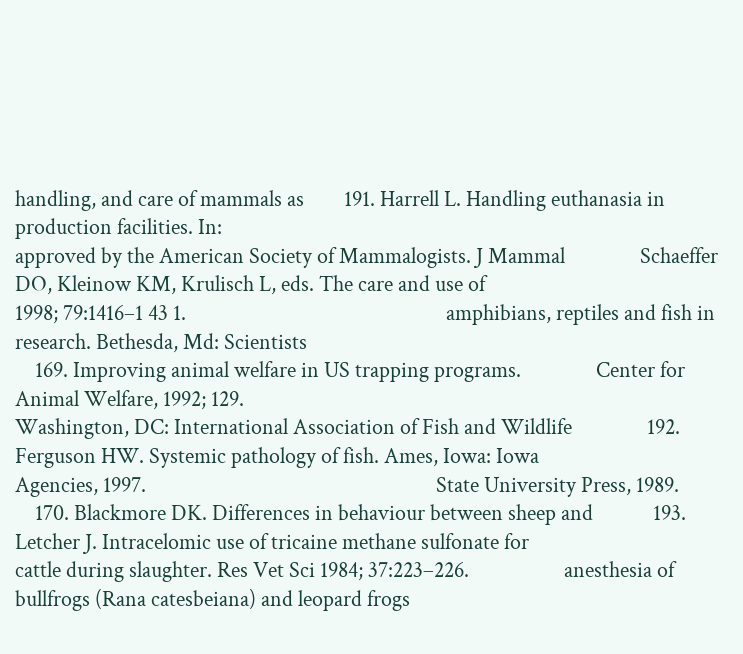handling, and care of mammals as        191. Harrell L. Handling euthanasia in production facilities. In:
approved by the American Society of Mammalogists. J Mammal               Schaeffer DO, Kleinow KM, Krulisch L, eds. The care and use of
1998; 79:1416–1 43 1.                                                    amphibians, reptiles and fish in research. Bethesda, Md: Scientists
    169. Improving animal welfare in US trapping programs.               Center for Animal Welfare, 1992; 129.
Washington, DC: International Association of Fish and Wildlife               192. Ferguson HW. Systemic pathology of fish. Ames, Iowa: Iowa
Agencies, 1997.                                                          State University Press, 1989.
    170. Blackmore DK. Differences in behaviour between sheep and            193. Letcher J. Intracelomic use of tricaine methane sulfonate for
cattle during slaughter. Res Vet Sci 1984; 37:223–226.                   anesthesia of bullfrogs (Rana catesbeiana) and leopard frogs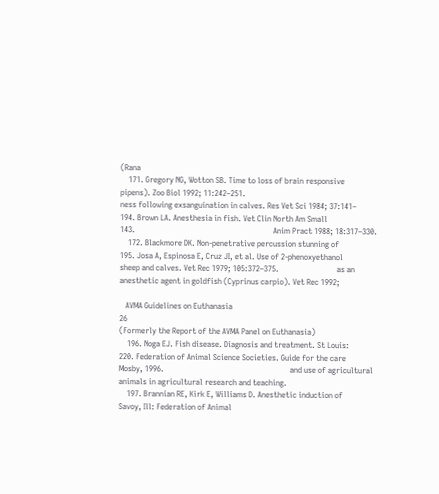(Rana
    171. Gregory NG, Wotton SB. Time to loss of brain responsive        pipens). Zoo Biol 1992; 11:242–251.
ness following exsanguination in calves. Res Vet Sci 1984; 37:141–           194. Brown LA. Anesthesia in fish. Vet Clin North Am Small
143.                                                                     Anim Pract 1988; 18:317–330.
    172. Blackmore DK. Non-penetrative percussion stunning of                195. Josa A, Espinosa E, Cruz JI, et al. Use of 2-phenoxyethanol
sheep and calves. Vet Rec 1979; 105:372–375.                             as an anesthetic agent in goldfish (Cyprinus carpio). Vet Rec 1992;

   AVMA Guidelines on Euthanasia                                                                                                   26
(Formerly the Report of the AVMA Panel on Euthanasia)
    196. Noga EJ. Fish disease. Diagnosis and treatment. St Louis:            220. Federation of Animal Science Societies. Guide for the care
Mosby, 1996.                                                               and use of agricultural animals in agricultural research and teaching.
    197. Brannian RE, Kirk E, Williams D. Anesthetic induction of          Savoy, Ill: Federation of Animal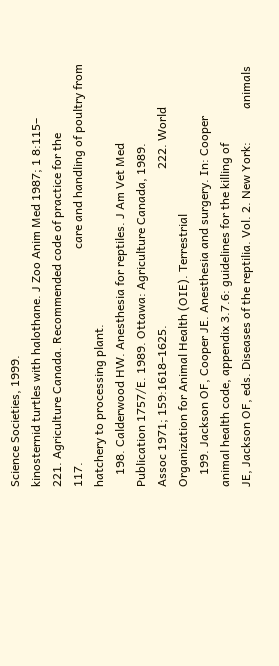Science Societies, 1999.
kinosternid turtles with halothane. J Zoo Anim Med 1987; 1 8:115–             221. Agriculture Canada. Recommended code of practice for the
117.                                                                       care and handling of poultry from hatchery to processing plant.
    198. Calderwood HW. Anesthesia for reptiles. J Am Vet Med              Publication 1757/E. 1989. Ottawa: Agriculture Canada, 1989.
Assoc 1971; 159:1618–1625.                                                    222. World Organization for Animal Health (OIE). Terrestrial
    199. Jackson OF, Cooper JE. Anesthesia and surgery. In: Cooper         animal health code, appendix 3.7.6: guidelines for the killing of
JE, Jackson OF, eds. Diseases of the reptilia. Vol. 2. New York:           animals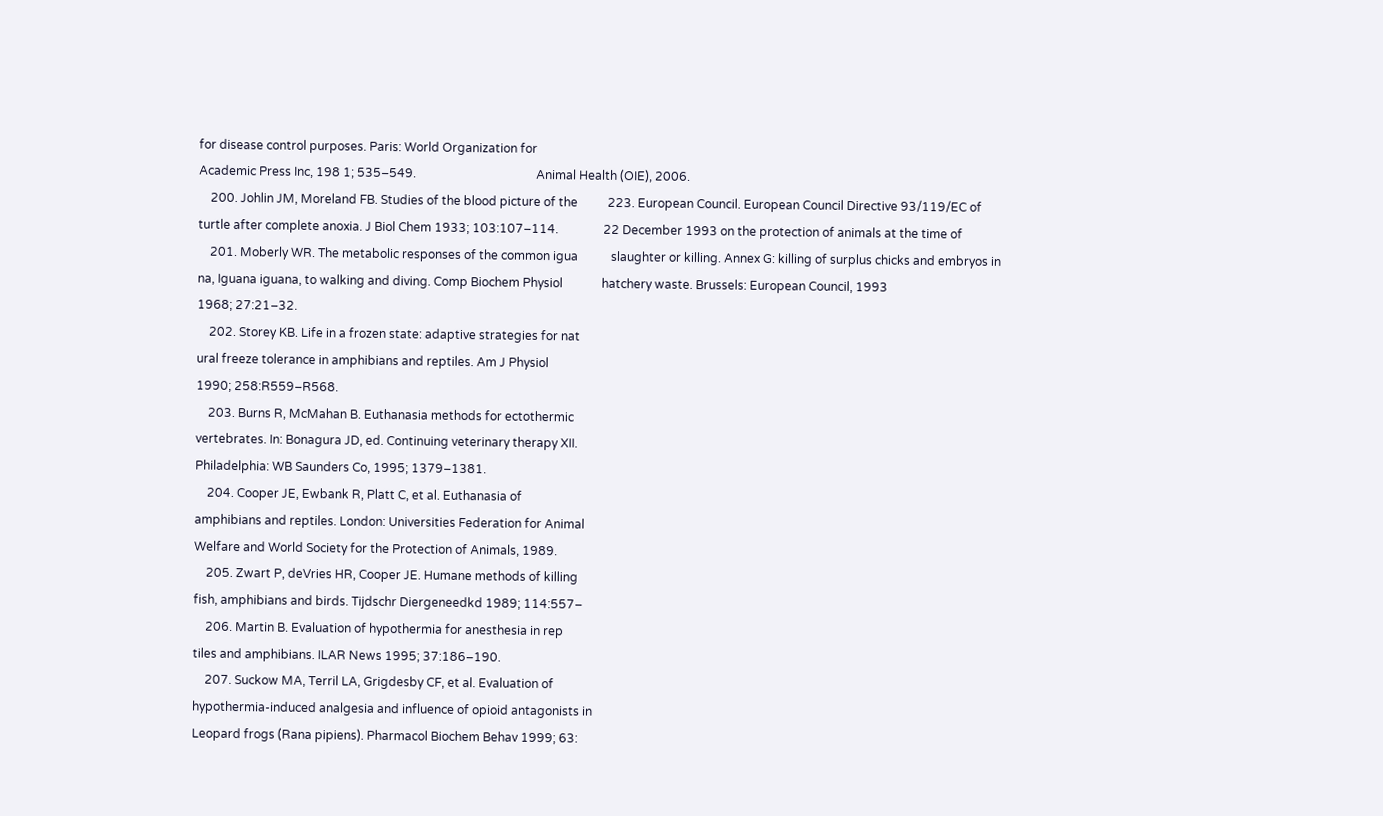for disease control purposes. Paris: World Organization for
Academic Press Inc, 198 1; 535–549.                                        Animal Health (OIE), 2006.
    200. Johlin JM, Moreland FB. Studies of the blood picture of the          223. European Council. European Council Directive 93/119/EC of
turtle after complete anoxia. J Biol Chem 1933; 103:107–114.               22 December 1993 on the protection of animals at the time of
    201. Moberly WR. The metabolic responses of the common igua           slaughter or killing. Annex G: killing of surplus chicks and embryos in
na, Iguana iguana, to walking and diving. Comp Biochem Physiol             hatchery waste. Brussels: European Council, 1993
1968; 27:21–32.
    202. Storey KB. Life in a frozen state: adaptive strategies for nat
ural freeze tolerance in amphibians and reptiles. Am J Physiol
1990; 258:R559–R568.
    203. Burns R, McMahan B. Euthanasia methods for ectothermic
vertebrates. In: Bonagura JD, ed. Continuing veterinary therapy XII.
Philadelphia: WB Saunders Co, 1995; 1379–1381.
    204. Cooper JE, Ewbank R, Platt C, et al. Euthanasia of
amphibians and reptiles. London: Universities Federation for Animal
Welfare and World Society for the Protection of Animals, 1989.
    205. Zwart P, deVries HR, Cooper JE. Humane methods of killing
fish, amphibians and birds. Tijdschr Diergeneedkd 1989; 114:557–
    206. Martin B. Evaluation of hypothermia for anesthesia in rep
tiles and amphibians. ILAR News 1995; 37:186–190.
    207. Suckow MA, Terril LA, Grigdesby CF, et al. Evaluation of
hypothermia-induced analgesia and influence of opioid antagonists in
Leopard frogs (Rana pipiens). Pharmacol Biochem Behav 1999; 63: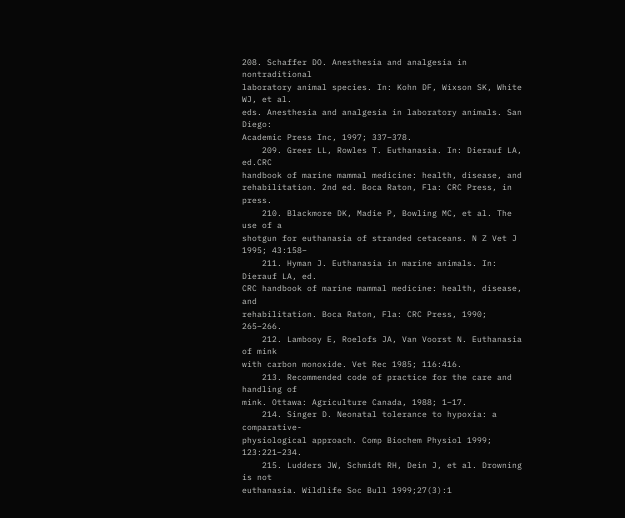208. Schaffer DO. Anesthesia and analgesia in nontraditional
laboratory animal species. In: Kohn DF, Wixson SK, White WJ, et al.
eds. Anesthesia and analgesia in laboratory animals. San Diego:
Academic Press Inc, 1997; 337–378.
    209. Greer LL, Rowles T. Euthanasia. In: Dierauf LA, ed.CRC
handbook of marine mammal medicine: health, disease, and
rehabilitation. 2nd ed. Boca Raton, Fla: CRC Press, in press.
    210. Blackmore DK, Madie P, Bowling MC, et al. The use of a
shotgun for euthanasia of stranded cetaceans. N Z Vet J 1995; 43:158–
    211. Hyman J. Euthanasia in marine animals. In: Dierauf LA, ed.
CRC handbook of marine mammal medicine: health, disease, and
rehabilitation. Boca Raton, Fla: CRC Press, 1990; 265–266.
    212. Lambooy E, Roelofs JA, Van Voorst N. Euthanasia of mink
with carbon monoxide. Vet Rec 1985; 116:416.
    213. Recommended code of practice for the care and handling of
mink. Ottawa: Agriculture Canada, 1988; 1–17.
    214. Singer D. Neonatal tolerance to hypoxia: a comparative-
physiological approach. Comp Biochem Physiol 1999; 123:221–234.
    215. Ludders JW, Schmidt RH, Dein J, et al. Drowning is not
euthanasia. Wildlife Soc Bull 1999;27(3):1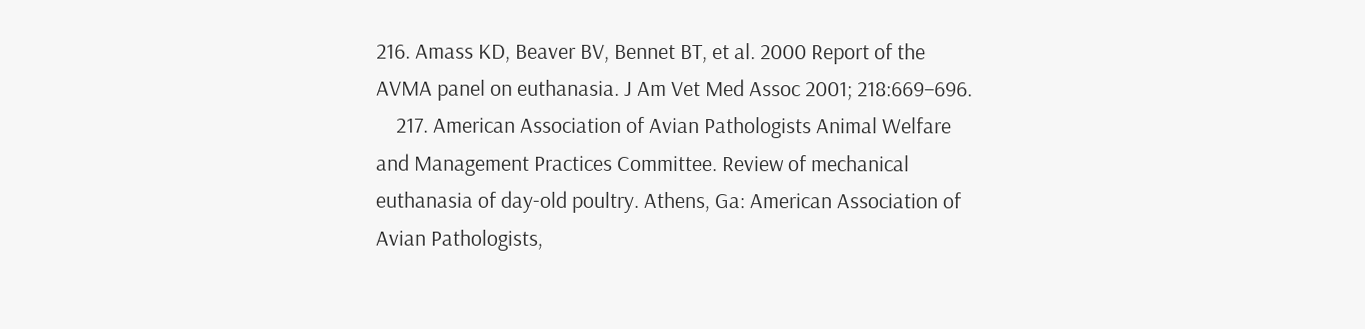216. Amass KD, Beaver BV, Bennet BT, et al. 2000 Report of the
AVMA panel on euthanasia. J Am Vet Med Assoc 2001; 218:669–696.
    217. American Association of Avian Pathologists Animal Welfare
and Management Practices Committee. Review of mechanical
euthanasia of day-old poultry. Athens, Ga: American Association of
Avian Pathologists,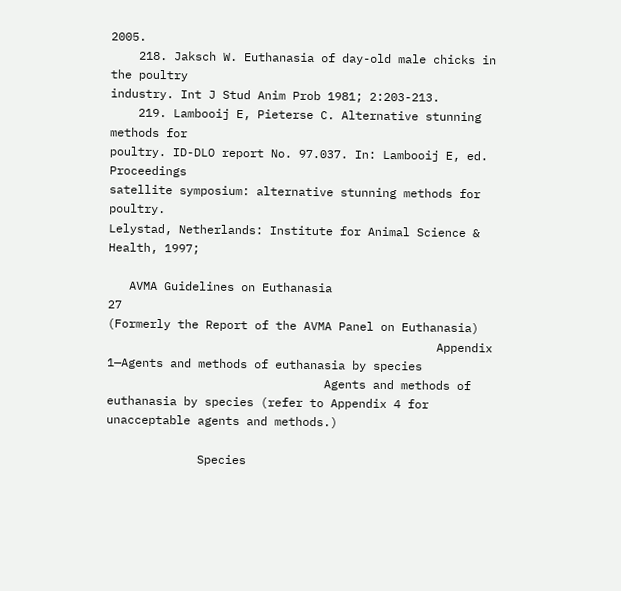2005.
    218. Jaksch W. Euthanasia of day-old male chicks in the poultry
industry. Int J Stud Anim Prob 1981; 2:203-213.
    219. Lambooij E, Pieterse C. Alternative stunning methods for
poultry. ID-DLO report No. 97.037. In: Lambooij E, ed. Proceedings
satellite symposium: alternative stunning methods for poultry.
Lelystad, Netherlands: Institute for Animal Science & Health, 1997;

   AVMA Guidelines on Euthanasia                                                                                                   27
(Formerly the Report of the AVMA Panel on Euthanasia)
                                               Appendix 1—Agents and methods of euthanasia by species
                               Agents and methods of euthanasia by species (refer to Appendix 4 for unacceptable agents and methods.)

             Species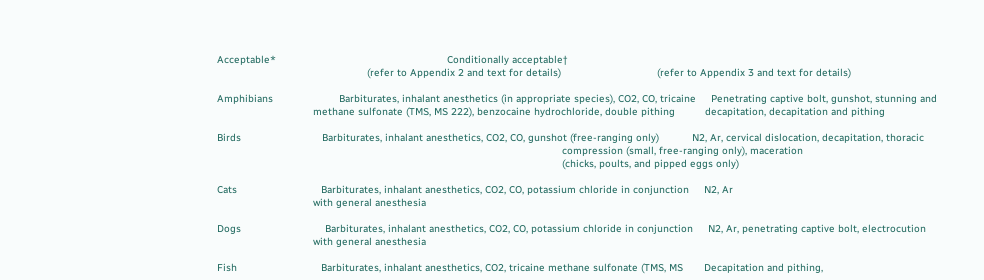Acceptable*                                                         Conditionally acceptable†
                                                  (refer to Appendix 2 and text for details)                                (refer to Appendix 3 and text for details)

Amphibians                      Barbiturates, inhalant anesthetics (in appropriate species), CO2, CO, tricaine     Penetrating captive bolt, gunshot, stunning and
                                methane sulfonate (TMS, MS 222), benzocaine hydrochloride, double pithing          decapitation, decapitation and pithing

Birds                           Barbiturates, inhalant anesthetics, CO2, CO, gunshot (free-ranging only)           N2, Ar, cervical dislocation, decapitation, thoracic
                                                                                                                   compression (small, free-ranging only), maceration
                                                                                                                   (chicks, poults, and pipped eggs only)

Cats                            Barbiturates, inhalant anesthetics, CO2, CO, potassium chloride in conjunction     N2, Ar
                                with general anesthesia

Dogs                            Barbiturates, inhalant anesthetics, CO2, CO, potassium chloride in conjunction     N2, Ar, penetrating captive bolt, electrocution
                                with general anesthesia

Fish                            Barbiturates, inhalant anesthetics, CO2, tricaine methane sulfonate (TMS, MS       Decapitation and pithing,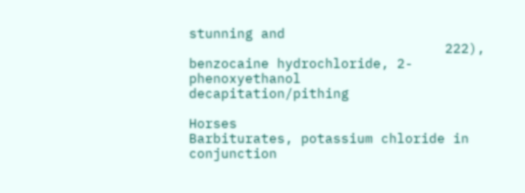stunning and
                                222), benzocaine hydrochloride, 2-phenoxyethanol                                   decapitation/pithing

Horses                          Barbiturates, potassium chloride in conjunction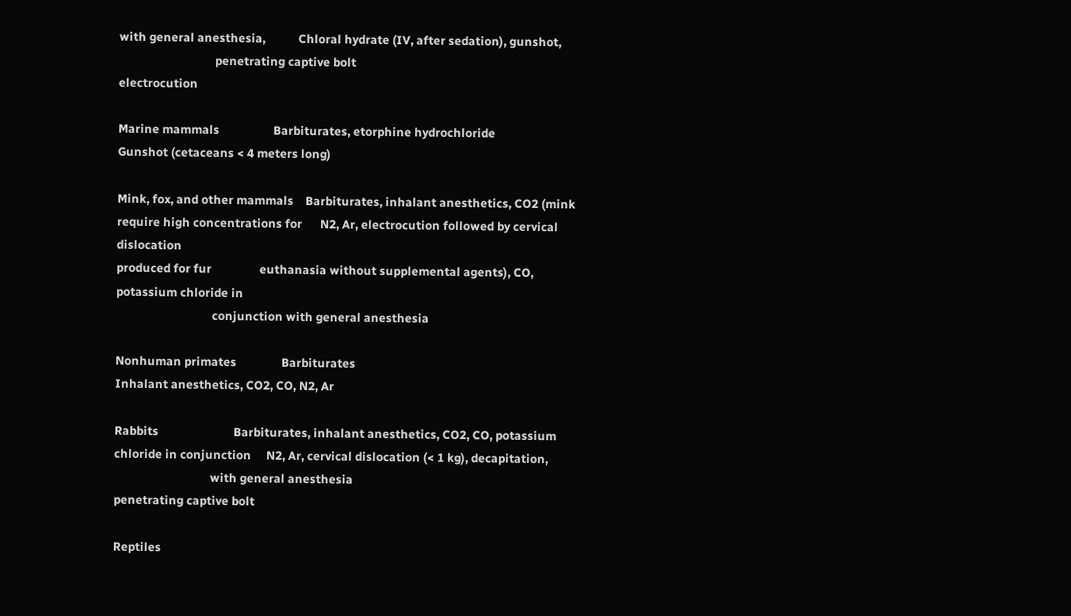with general anesthesia,           Chloral hydrate (IV, after sedation), gunshot,
                                penetrating captive bolt                                                           electrocution

Marine mammals                  Barbiturates, etorphine hydrochloride                                              Gunshot (cetaceans < 4 meters long)

Mink, fox, and other mammals    Barbiturates, inhalant anesthetics, CO2 (mink require high concentrations for      N2, Ar, electrocution followed by cervical dislocation
produced for fur                euthanasia without supplemental agents), CO, potassium chloride in
                                conjunction with general anesthesia

Nonhuman primates               Barbiturates                                                                       Inhalant anesthetics, CO2, CO, N2, Ar

Rabbits                         Barbiturates, inhalant anesthetics, CO2, CO, potassium chloride in conjunction     N2, Ar, cervical dislocation (< 1 kg), decapitation,
                                with general anesthesia                                                            penetrating captive bolt

Reptiles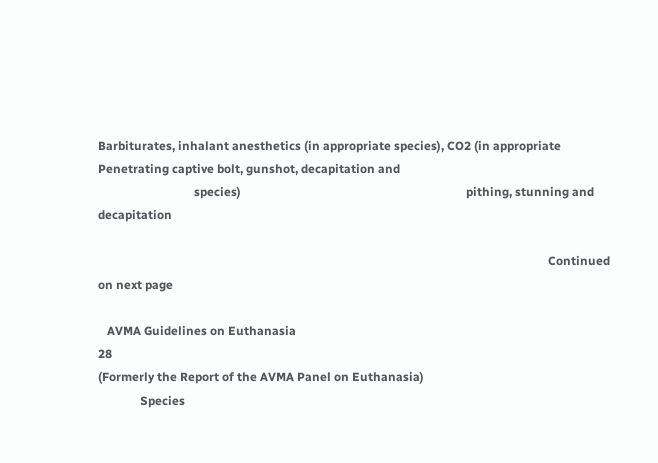Barbiturates, inhalant anesthetics (in appropriate species), CO2 (in appropriate   Penetrating captive bolt, gunshot, decapitation and
                                species)                                                                           pithing, stunning and decapitation

                                                                                                                                                      Continued on next page

   AVMA Guidelines on Euthanasia                                                                                                         28
(Formerly the Report of the AVMA Panel on Euthanasia)
              Species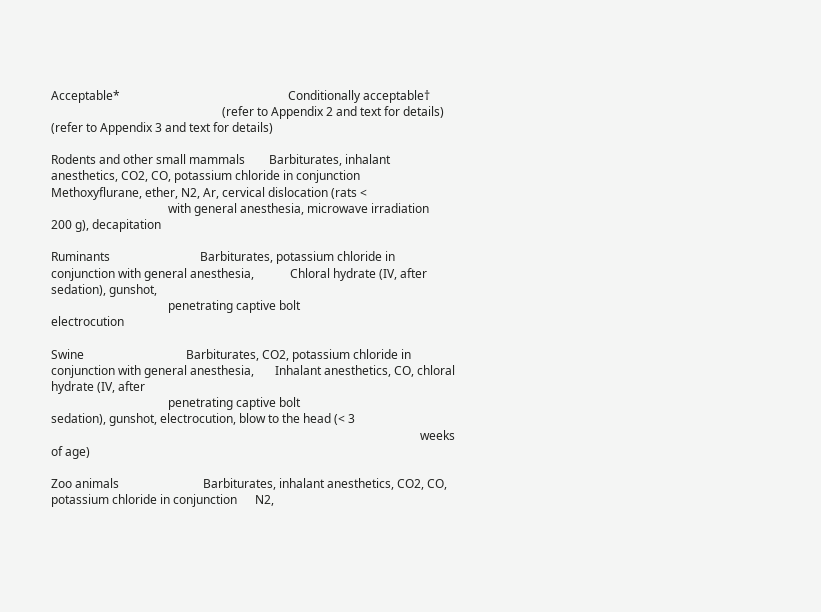Acceptable*                                                        Conditionally acceptable†
                                                         (refer to Appendix 2 and text for details)                               (refer to Appendix 3 and text for details)

Rodents and other small mammals        Barbiturates, inhalant anesthetics, CO2, CO, potassium chloride in conjunction      Methoxyflurane, ether, N2, Ar, cervical dislocation (rats <
                                       with general anesthesia, microwave irradiation                                      200 g), decapitation

Ruminants                              Barbiturates, potassium chloride in conjunction with general anesthesia,            Chloral hydrate (IV, after sedation), gunshot,
                                       penetrating captive bolt                                                            electrocution

Swine                                  Barbiturates, CO2, potassium chloride in conjunction with general anesthesia,       Inhalant anesthetics, CO, chloral hydrate (IV, after
                                       penetrating captive bolt                                                            sedation), gunshot, electrocution, blow to the head (< 3
                                                                                                                           weeks of age)

Zoo animals                            Barbiturates, inhalant anesthetics, CO2, CO, potassium chloride in conjunction      N2,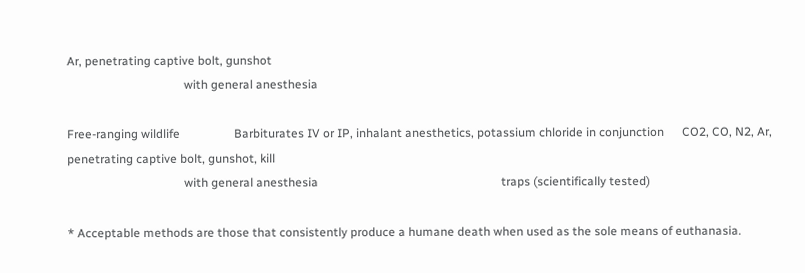Ar, penetrating captive bolt, gunshot
                                       with general anesthesia

Free-ranging wildlife                  Barbiturates IV or IP, inhalant anesthetics, potassium chloride in conjunction      CO2, CO, N2, Ar, penetrating captive bolt, gunshot, kill
                                       with general anesthesia                                                             traps (scientifically tested)

* Acceptable methods are those that consistently produce a humane death when used as the sole means of euthanasia.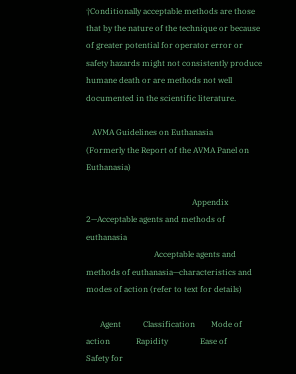†Conditionally acceptable methods are those that by the nature of the technique or because of greater potential for operator error or safety hazards might not consistently produce
humane death or are methods not well documented in the scientific literature.

   AVMA Guidelines on Euthanasia
(Formerly the Report of the AVMA Panel on Euthanasia)

                                                     Appendix 2—Acceptable agents and methods of euthanasia
                                  Acceptable agents and methods of euthanasia—characteristics and modes of action (refer to text for details)

       Agent           Classification        Mode of action             Rapidity                Ease of             Safety for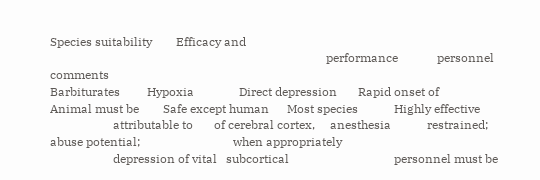Species suitability        Efficacy and
                                                                                            performance             personnel                                     comments
Barbiturates         Hypoxia               Direct depression       Rapid onset of        Animal must be        Safe except human      Most species            Highly effective
                     attributable to       of cerebral cortex,     anesthesia            restrained;           abuse potential;                               when appropriately
                     depression of vital   subcortical                                   personnel must be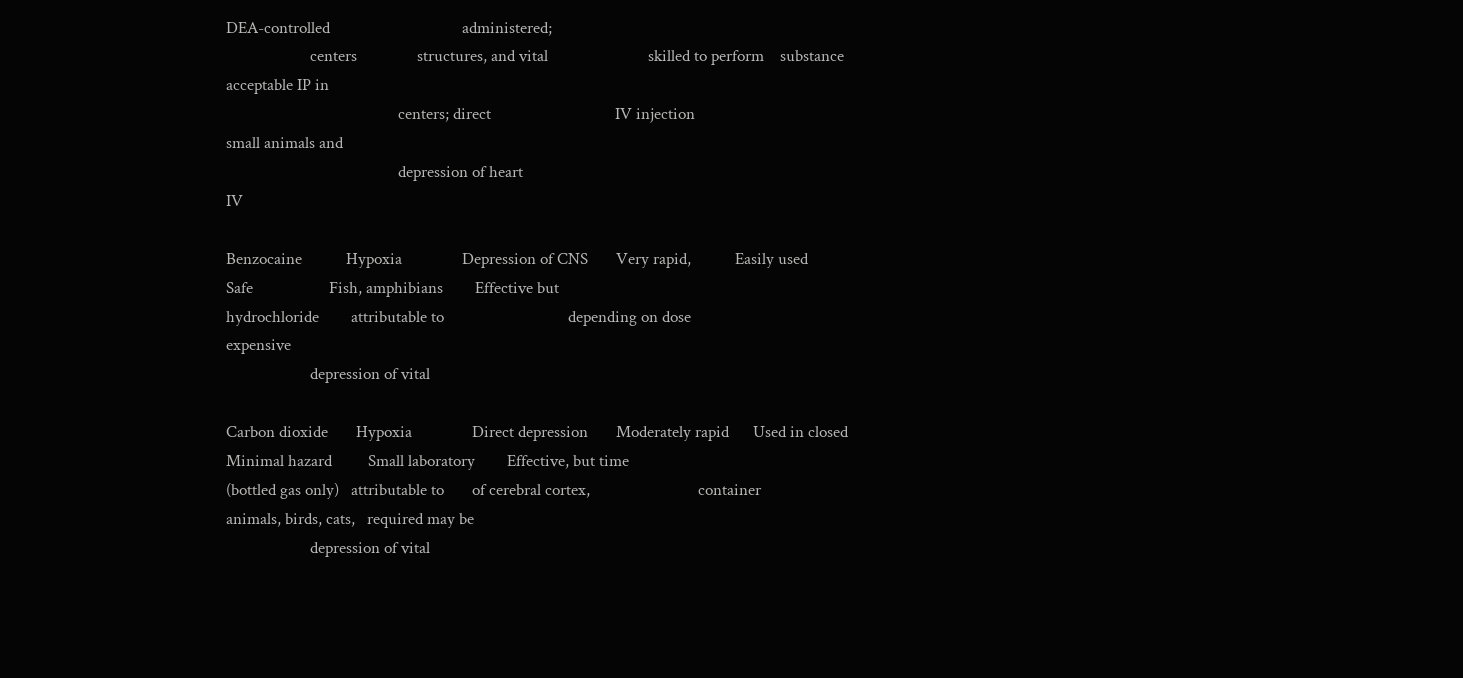DEA-controlled                                 administered;
                     centers               structures, and vital                         skilled to perform    substance                                      acceptable IP in
                                           centers; direct                               IV injection                                                         small animals and
                                           depression of heart                                                                                                IV

Benzocaine           Hypoxia               Depression of CNS       Very rapid,           Easily used           Safe                   Fish, amphibians        Effective but
hydrochloride        attributable to                               depending on dose                                                                          expensive
                     depression of vital

Carbon dioxide       Hypoxia               Direct depression       Moderately rapid      Used in closed        Minimal hazard         Small laboratory        Effective, but time
(bottled gas only)   attributable to       of cerebral cortex,                           container                                    animals, birds, cats,   required may be
                     depression of vital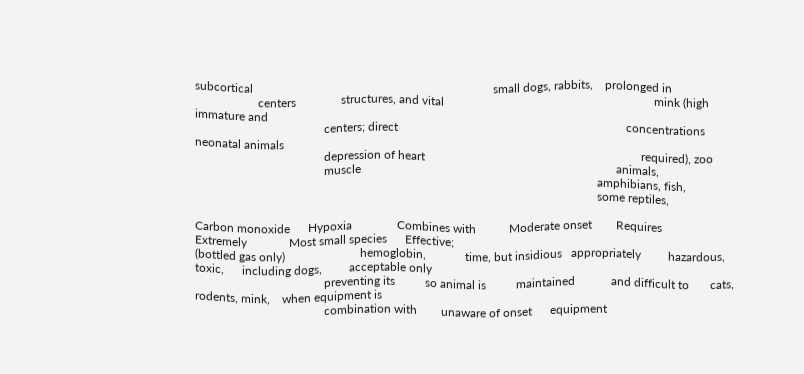subcortical                                                                                small dogs, rabbits,    prolonged in
                     centers               structures, and vital                                                                      mink (high              immature and
                                           centers; direct                                                                            concentrations          neonatal animals
                                           depression of heart                                                                        required), zoo
                                           muscle                                                                                     animals,
                                                                                                                                      amphibians, fish,
                                                                                                                                      some reptiles,

Carbon monoxide      Hypoxia               Combines with           Moderate onset        Requires              Extremely              Most small species      Effective;
(bottled gas only)                         hemoglobin,             time, but insidious   appropriately         hazardous, toxic,      including dogs,         acceptable only
                                           preventing its          so animal is          maintained            and difficult to       cats, rodents, mink,    when equipment is
                                           combination with        unaware of onset      equipment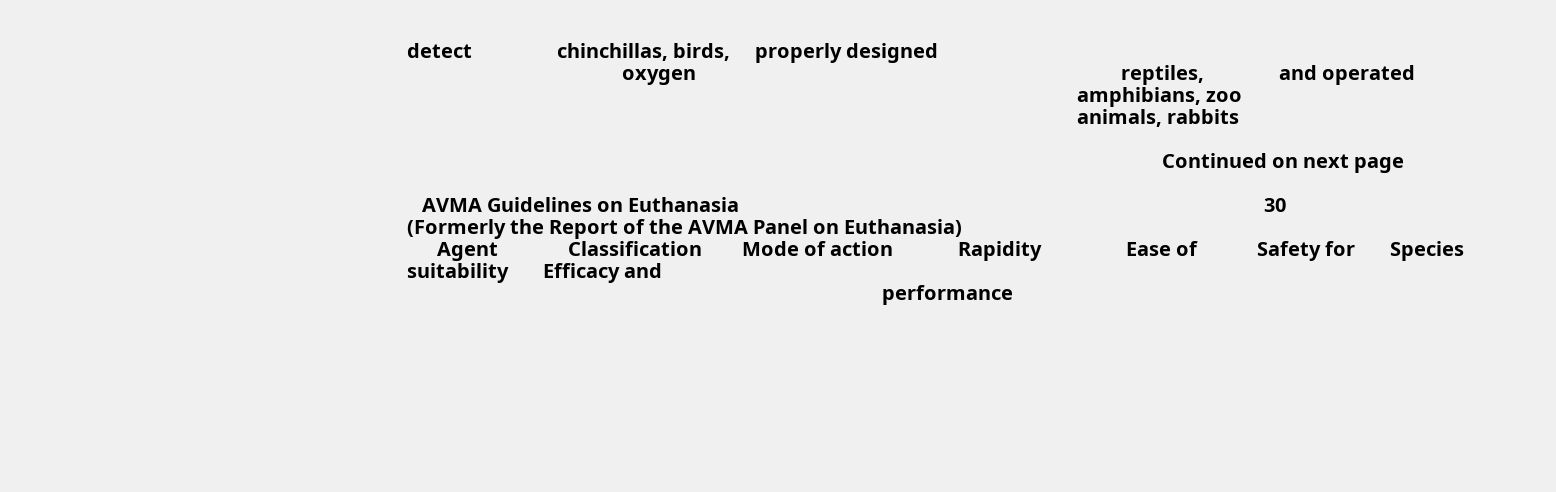detect                 chinchillas, birds,     properly designed
                                           oxygen                                                                                     reptiles,               and operated
                                                                                                                                      amphibians, zoo
                                                                                                                                      animals, rabbits

                                                                                                                                                       Continued on next page

   AVMA Guidelines on Euthanasia                                                                                                         30
(Formerly the Report of the AVMA Panel on Euthanasia)
      Agent              Classification        Mode of action             Rapidity                 Ease of            Safety for       Species suitability       Efficacy and
                                                                                               performance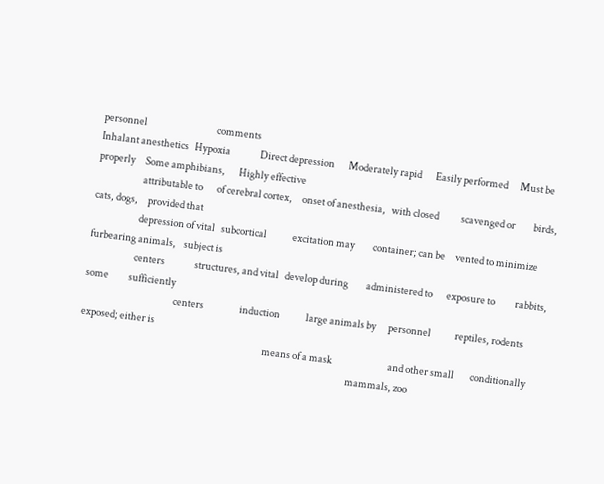personnel                                   comments
Inhalant anesthetics   Hypoxia               Direct depression       Moderately rapid       Easily performed      Must be properly     Some amphibians,       Highly effective
                       attributable to       of cerebral cortex,     onset of anesthesia,   with closed           scavenged or         birds, cats, dogs,     provided that
                       depression of vital   subcortical             excitation may         container; can be     vented to minimize   furbearing animals,    subject is
                       centers               structures, and vital   develop during         administered to       exposure to          rabbits, some          sufficiently
                                             centers                  induction             large animals by      personnel            reptiles, rodents      exposed; either is
                                                                                            means of a mask                            and other small        conditionally
                                                                                                                                       mammals, zoo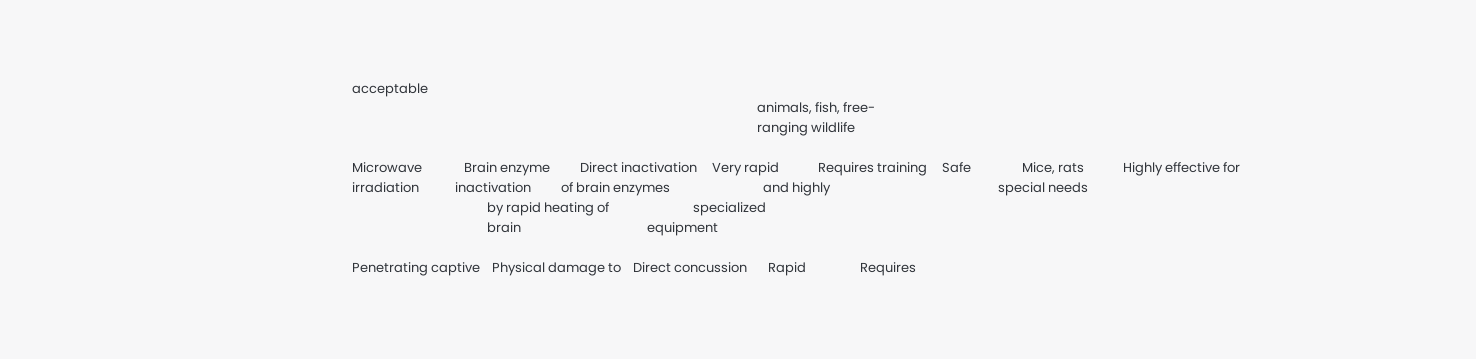acceptable
                                                                                                                                       animals, fish, free-
                                                                                                                                       ranging wildlife

Microwave              Brain enzyme          Direct inactivation     Very rapid             Requires training     Safe                 Mice, rats             Highly effective for
irradiation            inactivation          of brain enzymes                               and highly                                                        special needs
                                             by rapid heating of                            specialized
                                             brain                                          equipment

Penetrating captive    Physical damage to    Direct concussion       Rapid                  Requires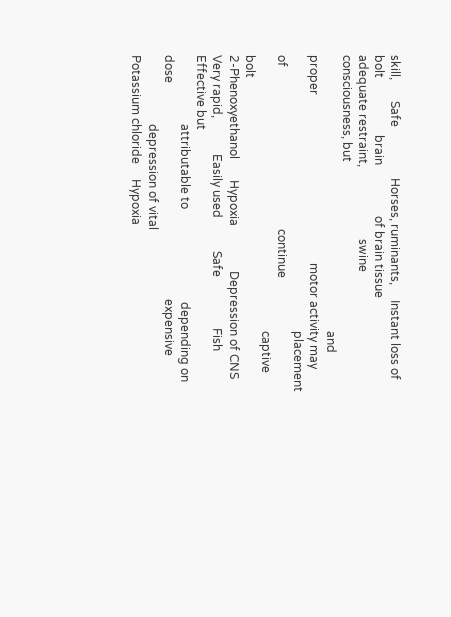skill,       Safe                 Horses, ruminants,     Instant loss of
bolt                   brain                 of brain tissue                                adequate restraint,                        swine                  consciousness, but
                                                                                            and proper                                                        motor activity may
                                                                                            placement of                                                      continue
                                                                                            captive bolt
2-Phenoxyethanol       Hypoxia               Depression of CNS       Very rapid,            Easily used           Safe                 Fish                   Effective but
                       attributable to                               depending on dose                                                                        expensive
                       depression of vital
Potassium chloride     Hypoxia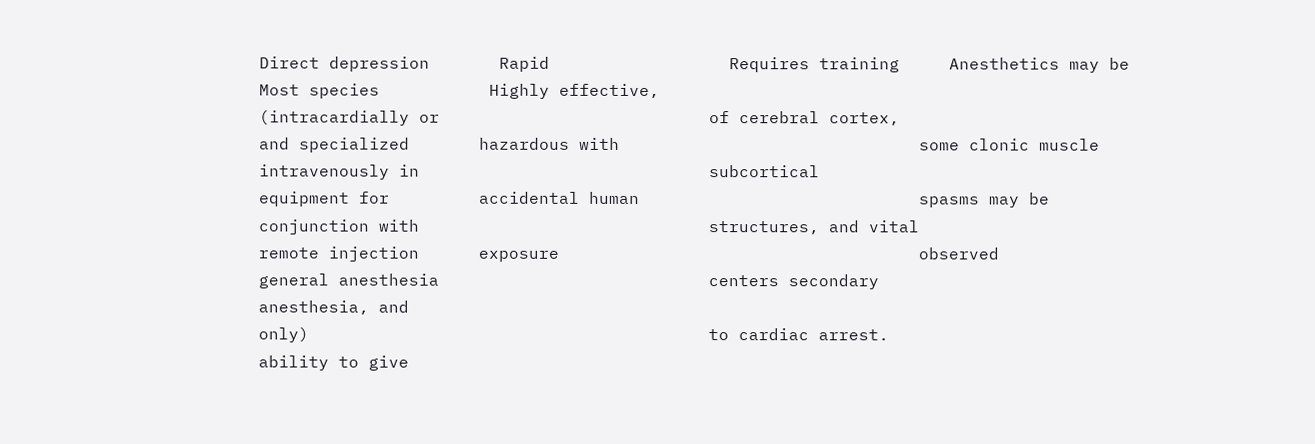Direct depression       Rapid                  Requires training     Anesthetics may be   Most species           Highly effective,
(intracardially or                           of cerebral cortex,                            and specialized       hazardous with                              some clonic muscle
intravenously in                             subcortical                                    equipment for         accidental human                            spasms may be
conjunction with                             structures, and vital                          remote injection      exposure                                    observed
general anesthesia                           centers secondary                              anesthesia, and
only)                                        to cardiac arrest.                             ability to give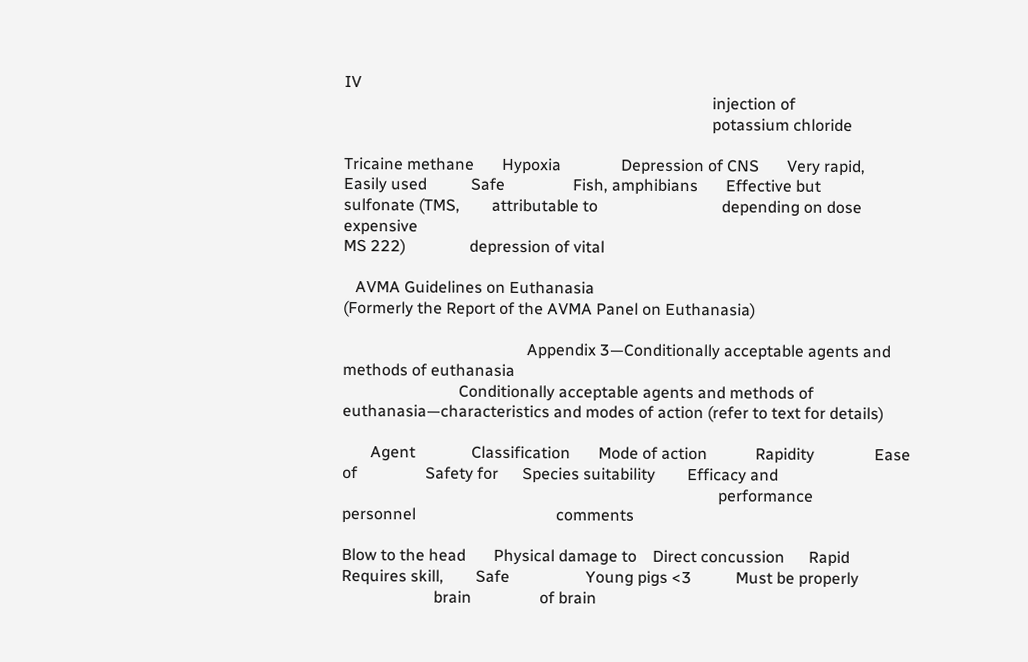IV
                                                                                            injection of
                                                                                            potassium chloride

Tricaine methane       Hypoxia               Depression of CNS       Very rapid,            Easily used           Safe                 Fish, amphibians       Effective but
sulfonate (TMS,        attributable to                               depending on dose                                                                        expensive
MS 222)                depression of vital

   AVMA Guidelines on Euthanasia
(Formerly the Report of the AVMA Panel on Euthanasia)

                                              Appendix 3—Conditionally acceptable agents and methods of euthanasia
                             Conditionally acceptable agents and methods of euthanasia—characteristics and modes of action (refer to text for details)

       Agent              Classification       Mode of action            Rapidity               Ease of                 Safety for      Species suitability        Efficacy and
                                                                                              performance               personnel                                   comments

Blow to the head       Physical damage to    Direct concussion      Rapid                 Requires skill,        Safe                   Young pigs <3           Must be properly
                       brain                 of brain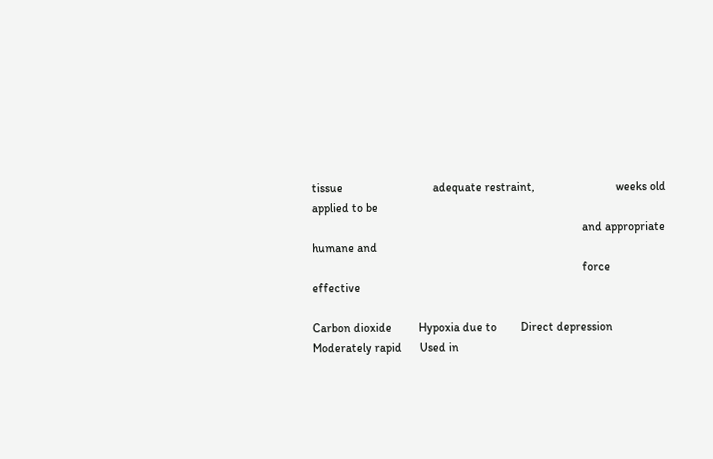tissue                              adequate restraint,                           weeks old               applied to be
                                                                                          and appropriate                                                       humane and
                                                                                          force                                                                 effective

Carbon dioxide         Hypoxia due to        Direct depression      Moderately rapid      Used in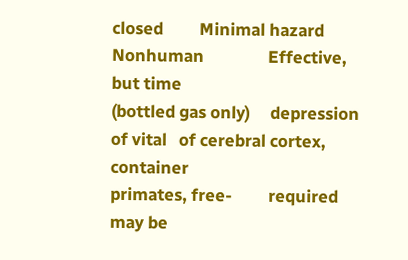closed         Minimal hazard         Nonhuman                Effective, but time
(bottled gas only)     depression of vital   of cerebral cortex,                          container                                     primates, free-         required may be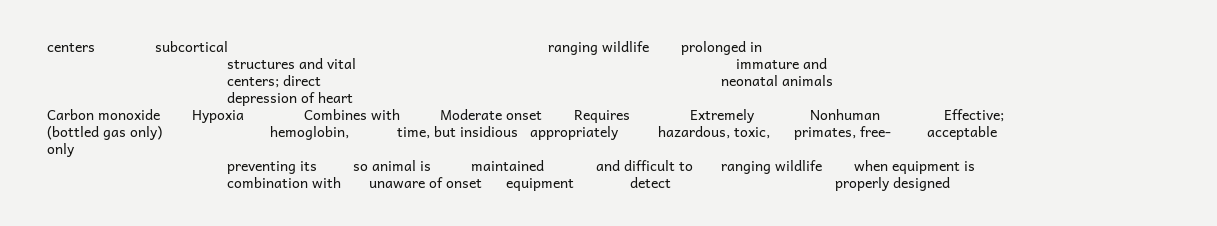centers               subcortical                                                                                ranging wildlife        prolonged in
                                             structures and vital                                                                                               immature and
                                             centers; direct                                                                                                    neonatal animals
                                             depression of heart
Carbon monoxide        Hypoxia               Combines with          Moderate onset        Requires               Extremely              Nonhuman                Effective;
(bottled gas only)                           hemoglobin,            time, but insidious   appropriately          hazardous, toxic,      primates, free-         acceptable only
                                             preventing its         so animal is          maintained             and difficult to       ranging wildlife        when equipment is
                                             combination with       unaware of onset      equipment              detect                                         properly designed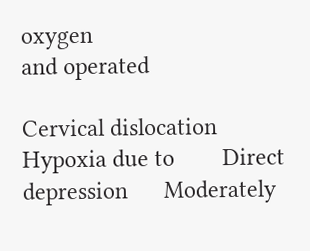oxygen                                                                                                             and operated

Cervical dislocation   Hypoxia due to        Direct depression      Moderately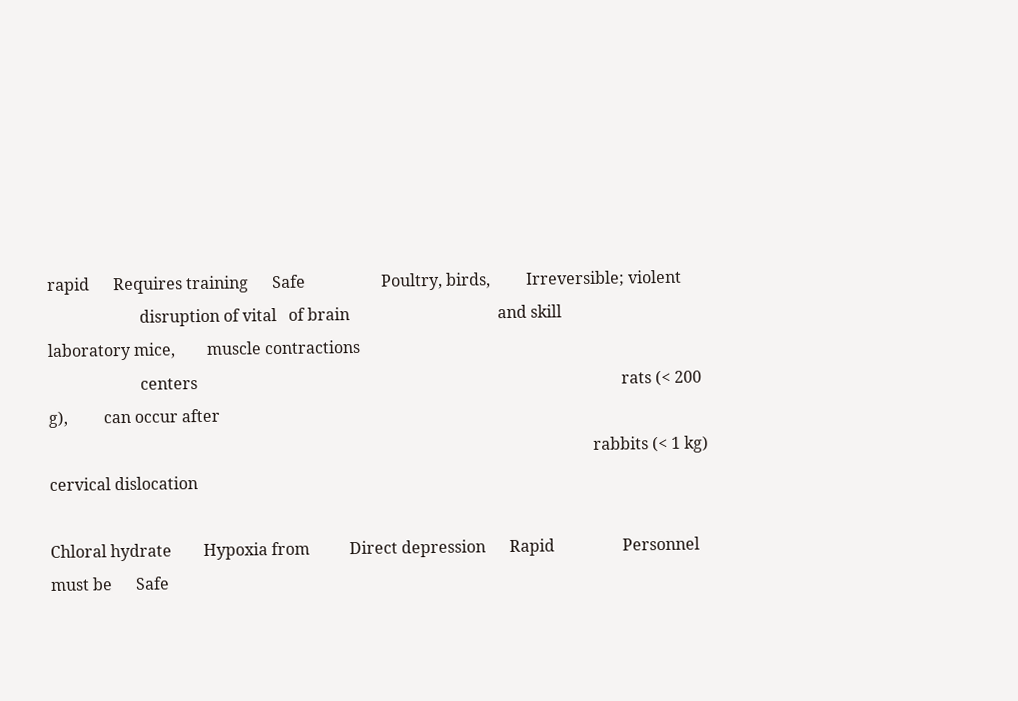rapid      Requires training      Safe                   Poultry, birds,         Irreversible; violent
                       disruption of vital   of brain                                     and skill                                     laboratory mice,        muscle contractions
                       centers                                                                                                          rats (< 200 g),         can occur after
                                                                                                                                        rabbits (< 1 kg)        cervical dislocation

Chloral hydrate        Hypoxia from          Direct depression      Rapid                 Personnel must be      Safe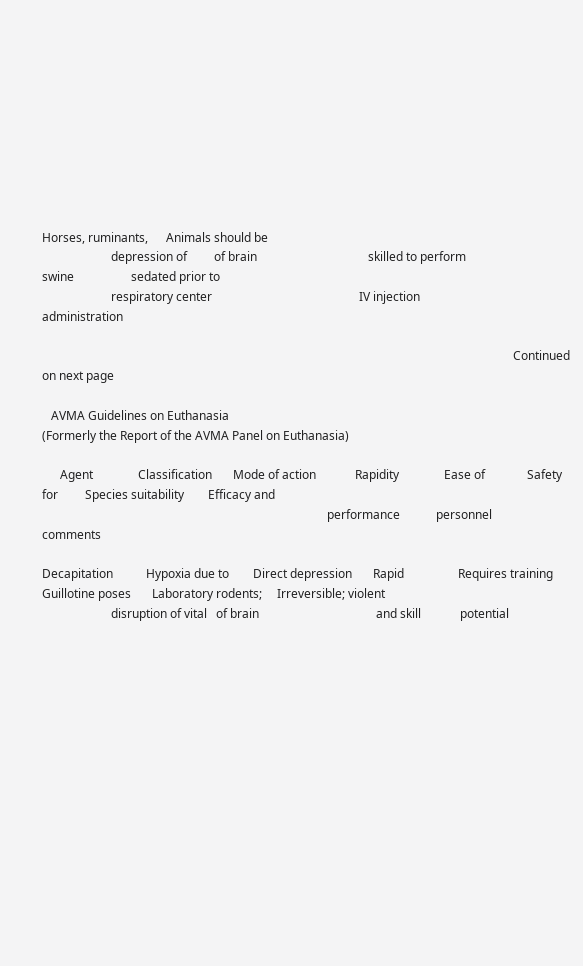Horses, ruminants,      Animals should be
                       depression of         of brain                                     skilled to perform                            swine                   sedated prior to
                       respiratory center                                                 IV injection                                                          administration

                                                                                                                                                             Continued on next page

   AVMA Guidelines on Euthanasia
(Formerly the Report of the AVMA Panel on Euthanasia)

      Agent               Classification       Mode of action             Rapidity               Ease of              Safety for         Species suitability        Efficacy and
                                                                                               performance            personnel                                      comments

Decapitation           Hypoxia due to        Direct depression       Rapid                  Requires training     Guillotine poses       Laboratory rodents;     Irreversible; violent
                       disruption of vital   of brain                                       and skill             potential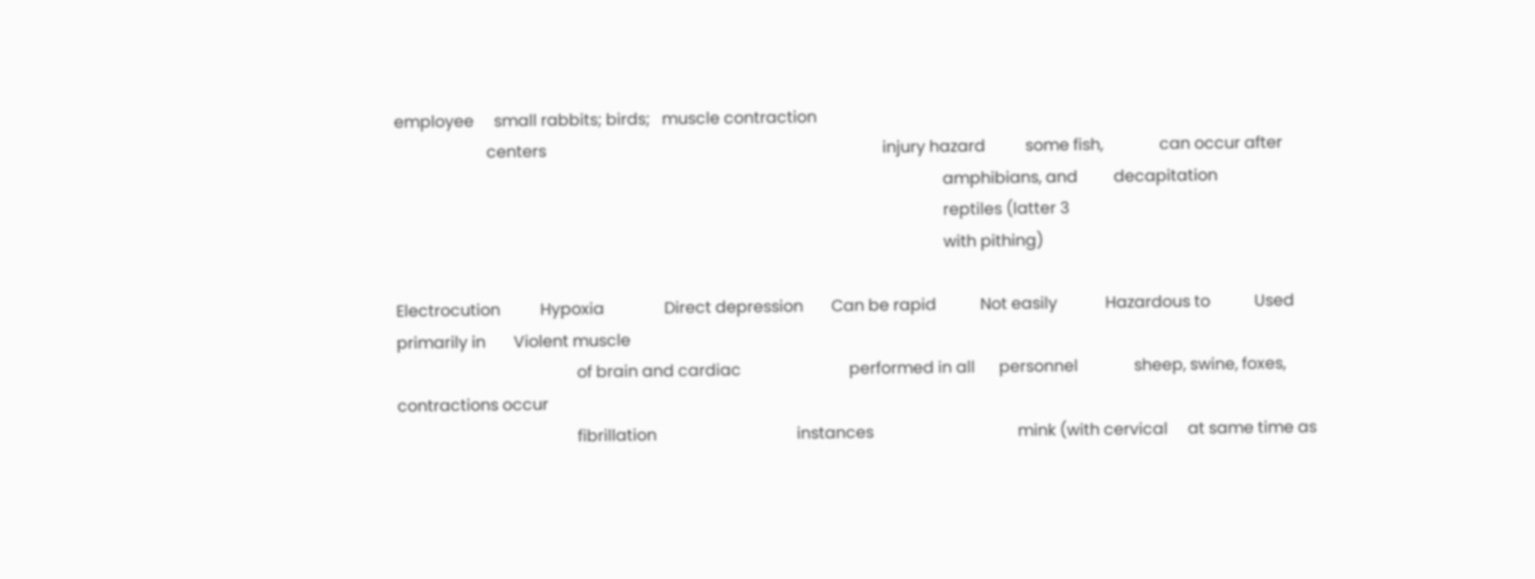employee     small rabbits; birds;   muscle contraction
                       centers                                                                                    injury hazard          some fish,              can occur after
                                                                                                                                         amphibians, and         decapitation
                                                                                                                                         reptiles (latter 3
                                                                                                                                         with pithing)

Electrocution          Hypoxia               Direct depression       Can be rapid           Not easily            Hazardous to           Used primarily in       Violent muscle
                                             of brain and cardiac                           performed in all      personnel              sheep, swine, foxes,    contractions occur
                                             fibrillation                                   instances                                    mink (with cervical     at same time as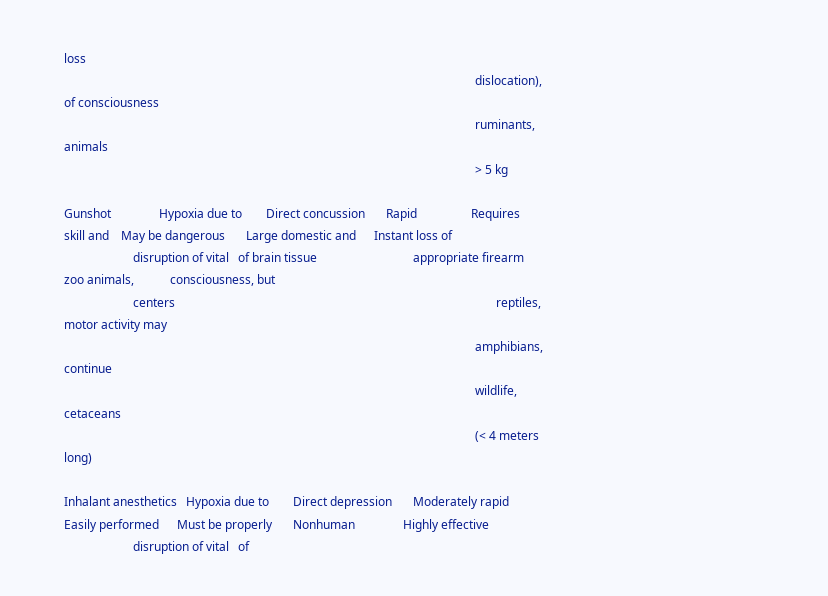loss
                                                                                                                                         dislocation),           of consciousness
                                                                                                                                         ruminants, animals
                                                                                                                                         > 5 kg

Gunshot                Hypoxia due to        Direct concussion       Rapid                  Requires skill and    May be dangerous       Large domestic and      Instant loss of
                       disruption of vital   of brain tissue                                appropriate firearm                          zoo animals,            consciousness, but
                       centers                                                                                                           reptiles,               motor activity may
                                                                                                                                         amphibians,             continue
                                                                                                                                         wildlife, cetaceans
                                                                                                                                         (< 4 meters long)

Inhalant anesthetics   Hypoxia due to        Direct depression       Moderately rapid       Easily performed      Must be properly       Nonhuman                Highly effective
                       disruption of vital   of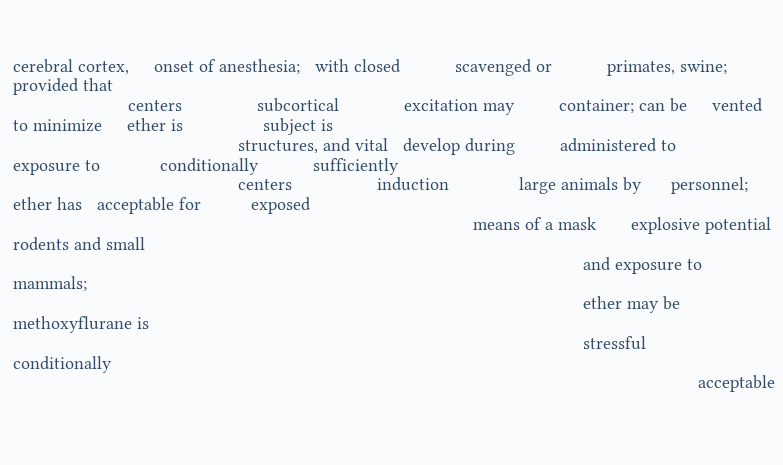cerebral cortex,     onset of anesthesia;   with closed           scavenged or           primates, swine;        provided that
                       centers               subcortical             excitation may         container; can be     vented to minimize     ether is                subject is
                                             structures, and vital   develop during         administered to       exposure to            conditionally           sufficiently
                                             centers                 induction              large animals by      personnel; ether has   acceptable for          exposed
                                                                                            means of a mask       explosive potential    rodents and small
                                                                                                                  and exposure to        mammals;
                                                                                                                  ether may be           methoxyflurane is
                                                                                                                  stressful              conditionally
                                                                                                                                         acceptable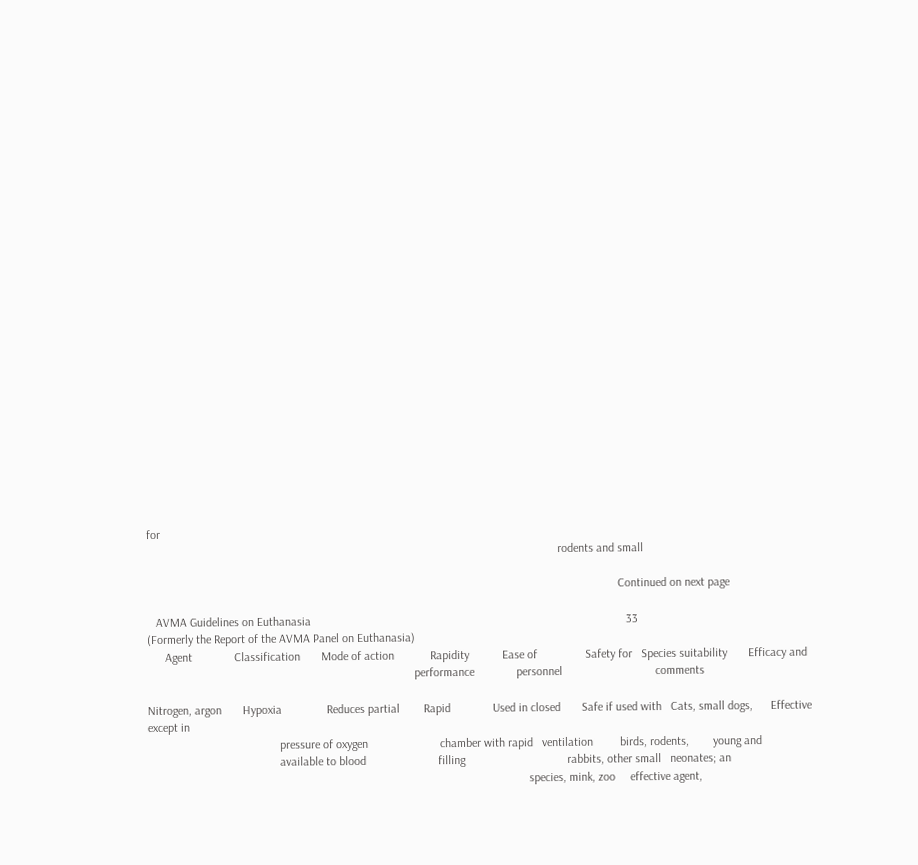for
                                                                                                                                         rodents and small

                                                                                                                                                             Continued on next page

   AVMA Guidelines on Euthanasia                                                                                                         33
(Formerly the Report of the AVMA Panel on Euthanasia)
      Agent              Classification       Mode of action            Rapidity           Ease of                Safety for   Species suitability       Efficacy and
                                                                                         performance              personnel                               comments

Nitrogen, argon       Hypoxia               Reduces partial        Rapid              Used in closed       Safe if used with   Cats, small dogs,      Effective except in
                                            pressure of oxygen                        chamber with rapid   ventilation         birds, rodents,        young and
                                            available to blood                        filling                                  rabbits, other small   neonates; an
                                                                                                                               species, mink, zoo     effective agent,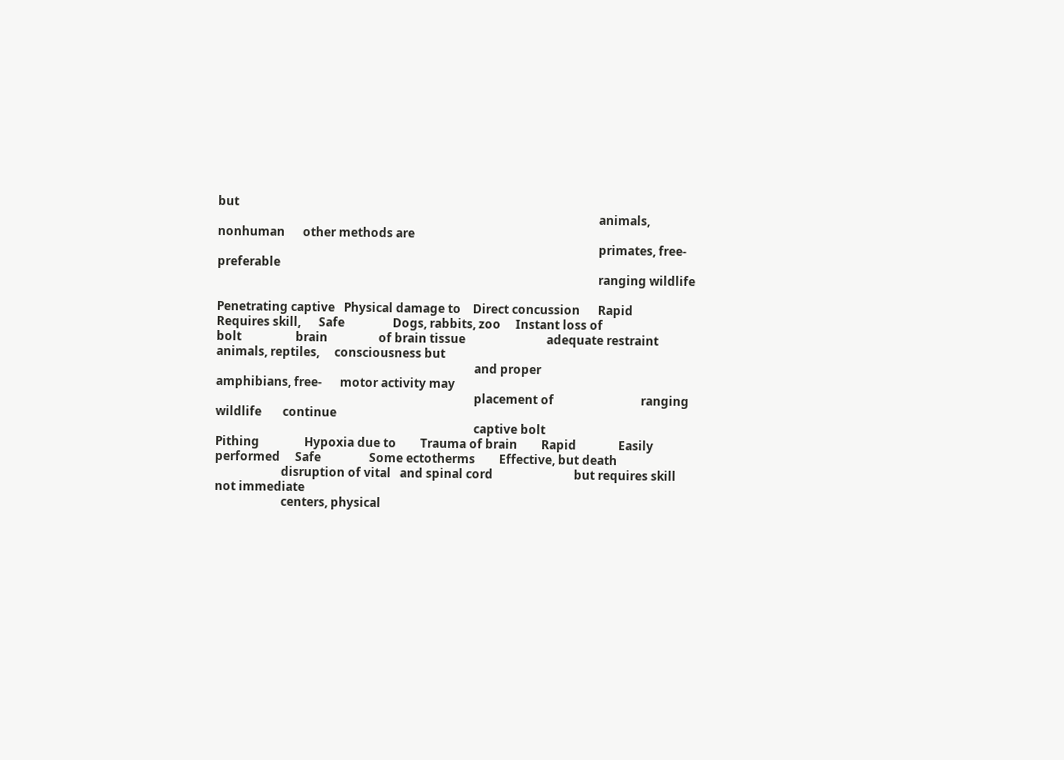but
                                                                                                                               animals, nonhuman      other methods are
                                                                                                                               primates, free-        preferable
                                                                                                                               ranging wildlife

Penetrating captive   Physical damage to    Direct concussion      Rapid              Requires skill,      Safe                Dogs, rabbits, zoo     Instant loss of
bolt                  brain                 of brain tissue                           adequate restraint                       animals, reptiles,     consciousness but
                                                                                      and proper                               amphibians, free-      motor activity may
                                                                                      placement of                             ranging wildlife       continue
                                                                                      captive bolt
Pithing               Hypoxia due to        Trauma of brain        Rapid              Easily performed     Safe                Some ectotherms        Effective, but death
                      disruption of vital   and spinal cord                           but requires skill                                              not immediate
                      centers, physical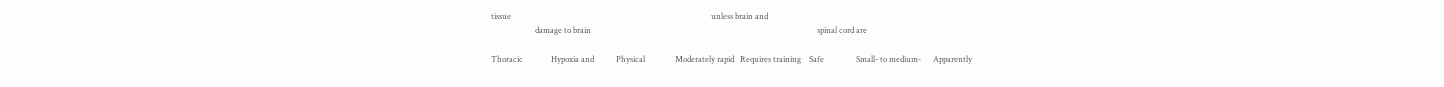tissue                                                                                                    unless brain and
                      damage to brain                                                                                                                 spinal cord are

Thoracic              Hypoxia and           Physical               Moderately rapid   Requires training    Safe                Small- to medium-      Apparently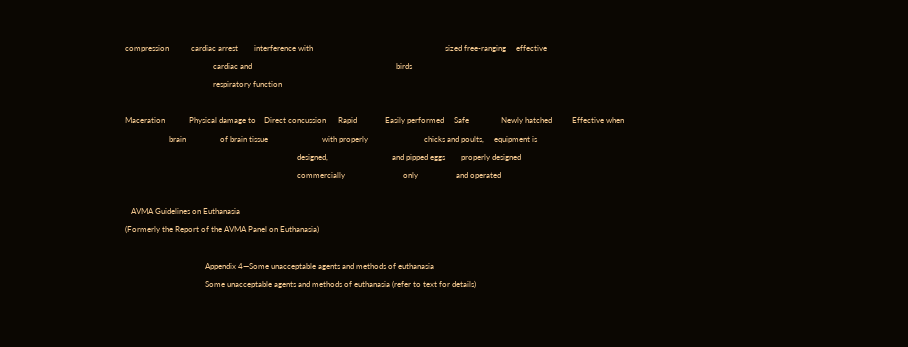compression           cardiac arrest        interference with                                                                  sized free-ranging     effective
                                            cardiac and                                                                        birds
                                            respiratory function

Maceration            Physical damage to    Direct concussion      Rapid              Easily performed     Safe                Newly hatched          Effective when
                      brain                 of brain tissue                           with properly                            chicks and poults,     equipment is
                                                                                      designed,                                and pipped eggs        properly designed
                                                                                      commercially                             only                   and operated

   AVMA Guidelines on Euthanasia
(Formerly the Report of the AVMA Panel on Euthanasia)

                                        Appendix 4—Some unacceptable agents and methods of euthanasia
                                        Some unacceptable agents and methods of euthanasia (refer to text for details)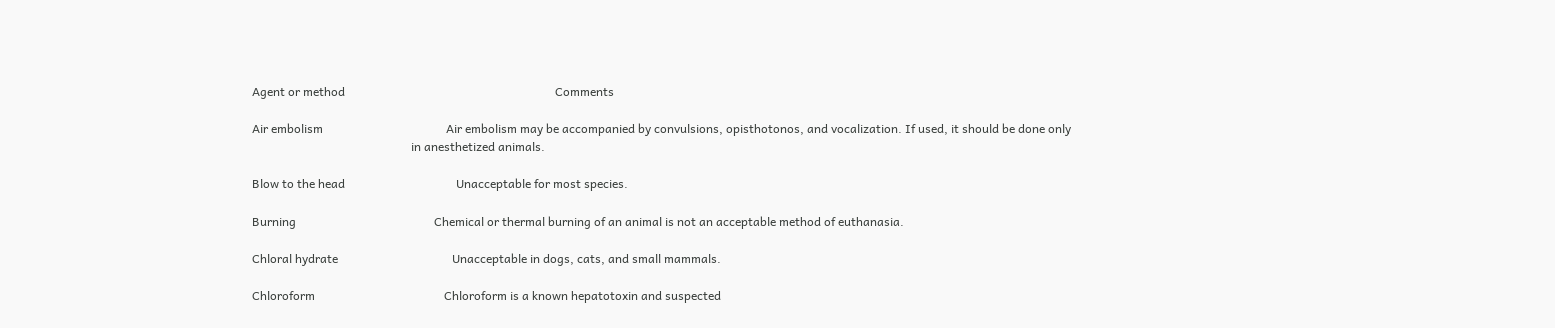Agent or method                                                                      Comments

Air embolism                                         Air embolism may be accompanied by convulsions, opisthotonos, and vocalization. If used, it should be done only
                                                     in anesthetized animals.

Blow to the head                                     Unacceptable for most species.

Burning                                              Chemical or thermal burning of an animal is not an acceptable method of euthanasia.

Chloral hydrate                                      Unacceptable in dogs, cats, and small mammals.

Chloroform                                           Chloroform is a known hepatotoxin and suspected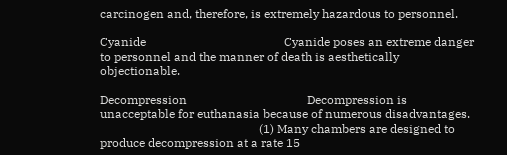carcinogen and, therefore, is extremely hazardous to personnel.

Cyanide                                              Cyanide poses an extreme danger to personnel and the manner of death is aesthetically objectionable.

Decompression                                        Decompression is unacceptable for euthanasia because of numerous disadvantages.
                                                     (1) Many chambers are designed to produce decompression at a rate 15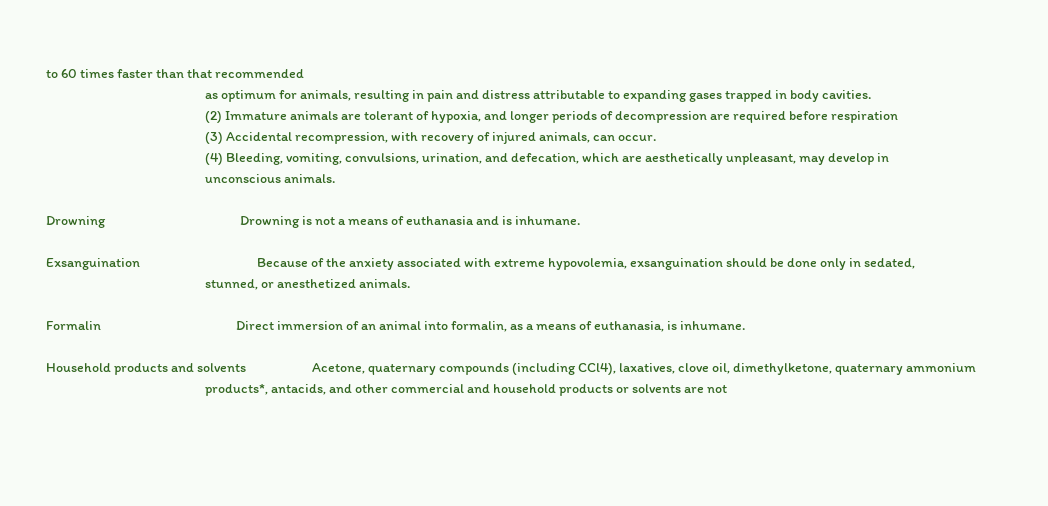to 60 times faster than that recommended
                                                     as optimum for animals, resulting in pain and distress attributable to expanding gases trapped in body cavities.
                                                     (2) Immature animals are tolerant of hypoxia, and longer periods of decompression are required before respiration
                                                     (3) Accidental recompression, with recovery of injured animals, can occur.
                                                     (4) Bleeding, vomiting, convulsions, urination, and defecation, which are aesthetically unpleasant, may develop in
                                                     unconscious animals.

Drowning                                             Drowning is not a means of euthanasia and is inhumane.

Exsanguination                                       Because of the anxiety associated with extreme hypovolemia, exsanguination should be done only in sedated,
                                                     stunned, or anesthetized animals.

Formalin                                             Direct immersion of an animal into formalin, as a means of euthanasia, is inhumane.

Household products and solvents                      Acetone, quaternary compounds (including CCl4), laxatives, clove oil, dimethylketone, quaternary ammonium
                                                     products*, antacids, and other commercial and household products or solvents are not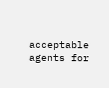acceptable agents for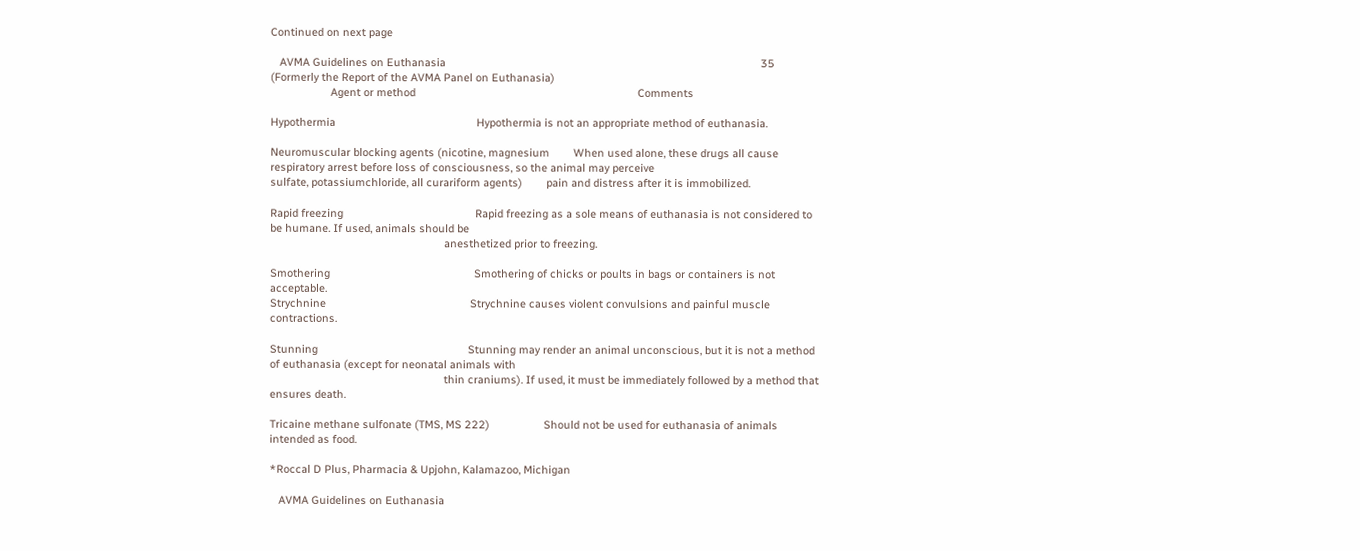Continued on next page

   AVMA Guidelines on Euthanasia                                                                                                         35
(Formerly the Report of the AVMA Panel on Euthanasia)
                    Agent or method                                                                          Comments

Hypothermia                                               Hypothermia is not an appropriate method of euthanasia.

Neuromuscular blocking agents (nicotine, magnesium        When used alone, these drugs all cause respiratory arrest before loss of consciousness, so the animal may perceive
sulfate, potassiumchloride, all curariform agents)        pain and distress after it is immobilized.

Rapid freezing                                            Rapid freezing as a sole means of euthanasia is not considered to be humane. If used, animals should be
                                                          anesthetized prior to freezing.

Smothering                                                Smothering of chicks or poults in bags or containers is not acceptable.
Strychnine                                                Strychnine causes violent convulsions and painful muscle contractions.

Stunning                                                  Stunning may render an animal unconscious, but it is not a method of euthanasia (except for neonatal animals with
                                                          thin craniums). If used, it must be immediately followed by a method that ensures death.

Tricaine methane sulfonate (TMS, MS 222)                  Should not be used for euthanasia of animals intended as food.

*Roccal D Plus, Pharmacia & Upjohn, Kalamazoo, Michigan

   AVMA Guidelines on Euthanasia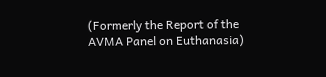(Formerly the Report of the AVMA Panel on Euthanasia)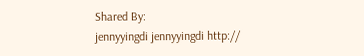Shared By:
jennyyingdi jennyyingdi http://